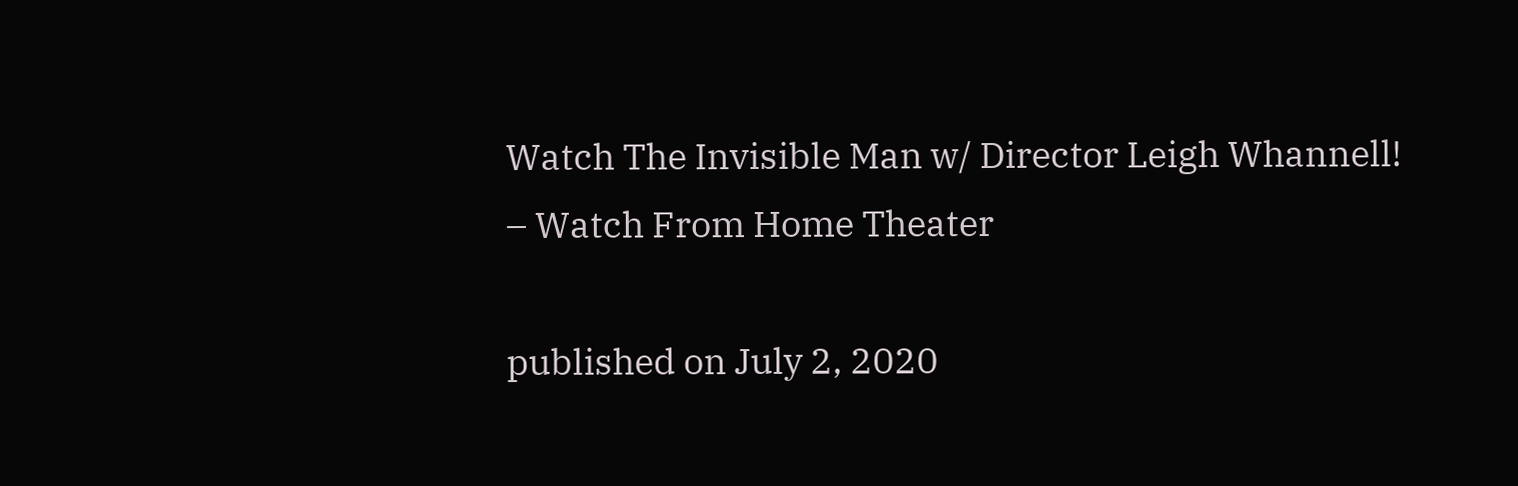Watch The Invisible Man w/ Director Leigh Whannell! – Watch From Home Theater

published on July 2, 2020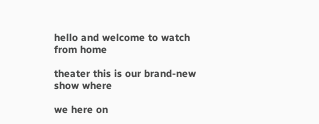hello and welcome to watch from home

theater this is our brand-new show where

we here on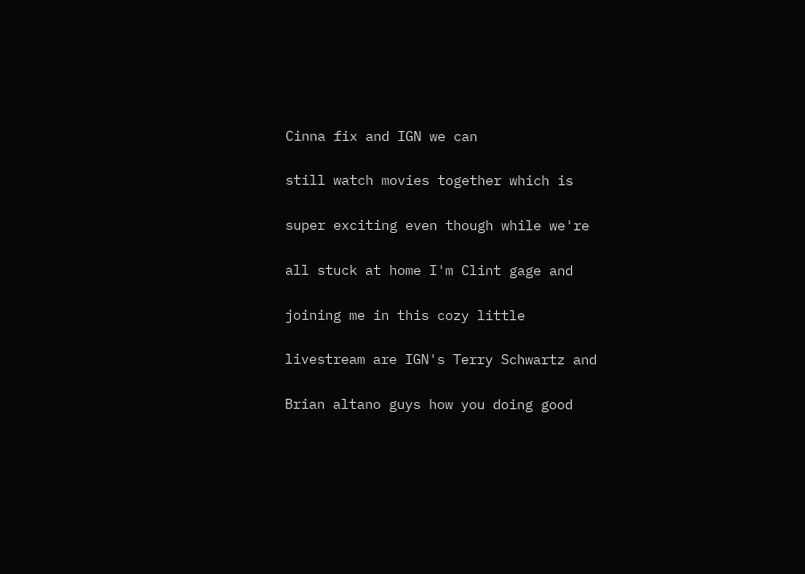Cinna fix and IGN we can

still watch movies together which is

super exciting even though while we're

all stuck at home I'm Clint gage and

joining me in this cozy little

livestream are IGN's Terry Schwartz and

Brian altano guys how you doing good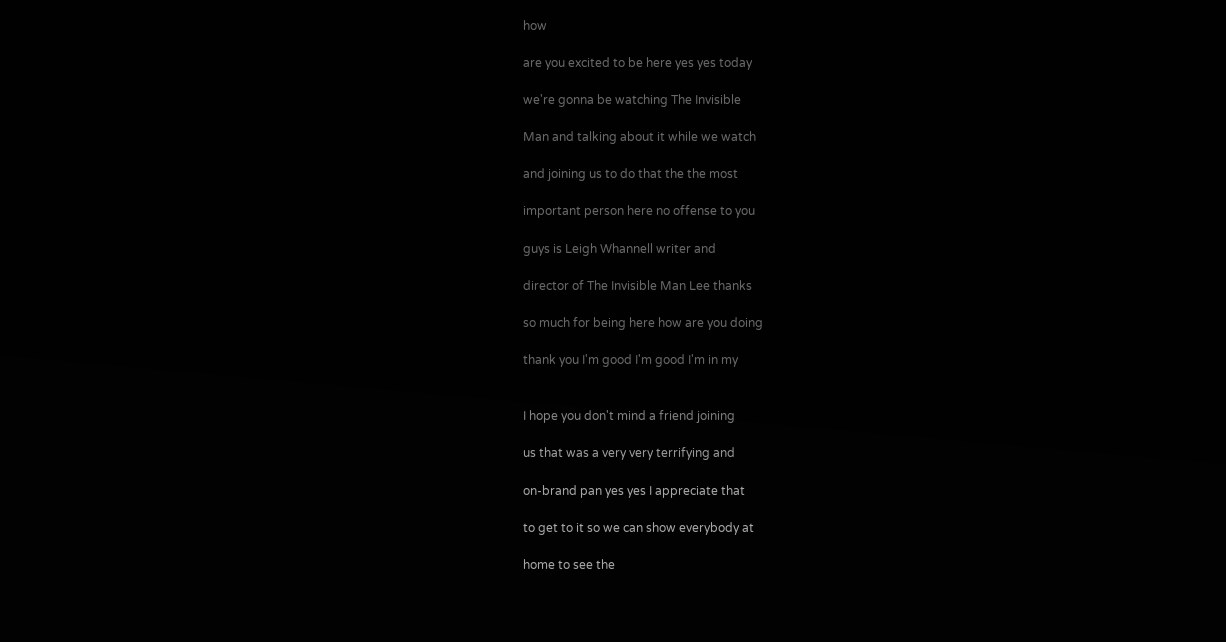how

are you excited to be here yes yes today

we're gonna be watching The Invisible

Man and talking about it while we watch

and joining us to do that the the most

important person here no offense to you

guys is Leigh Whannell writer and

director of The Invisible Man Lee thanks

so much for being here how are you doing

thank you I'm good I'm good I'm in my


I hope you don't mind a friend joining

us that was a very very terrifying and

on-brand pan yes yes I appreciate that

to get to it so we can show everybody at

home to see the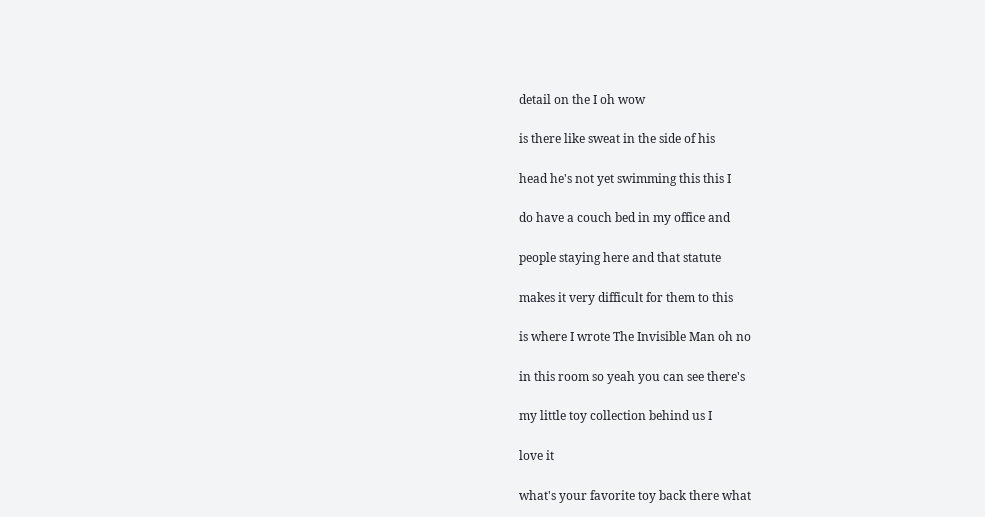detail on the I oh wow

is there like sweat in the side of his

head he's not yet swimming this this I

do have a couch bed in my office and

people staying here and that statute

makes it very difficult for them to this

is where I wrote The Invisible Man oh no

in this room so yeah you can see there's

my little toy collection behind us I

love it

what's your favorite toy back there what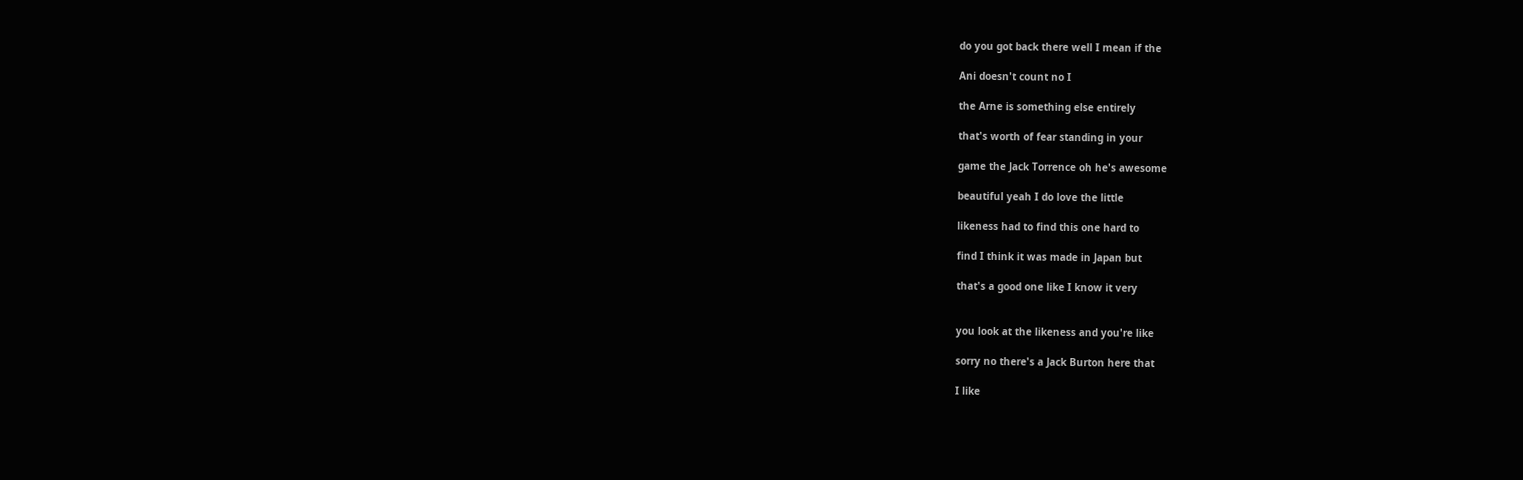do you got back there well I mean if the

Ani doesn't count no I

the Arne is something else entirely

that's worth of fear standing in your

game the Jack Torrence oh he's awesome

beautiful yeah I do love the little

likeness had to find this one hard to

find I think it was made in Japan but

that's a good one like I know it very


you look at the likeness and you're like

sorry no there's a Jack Burton here that

I like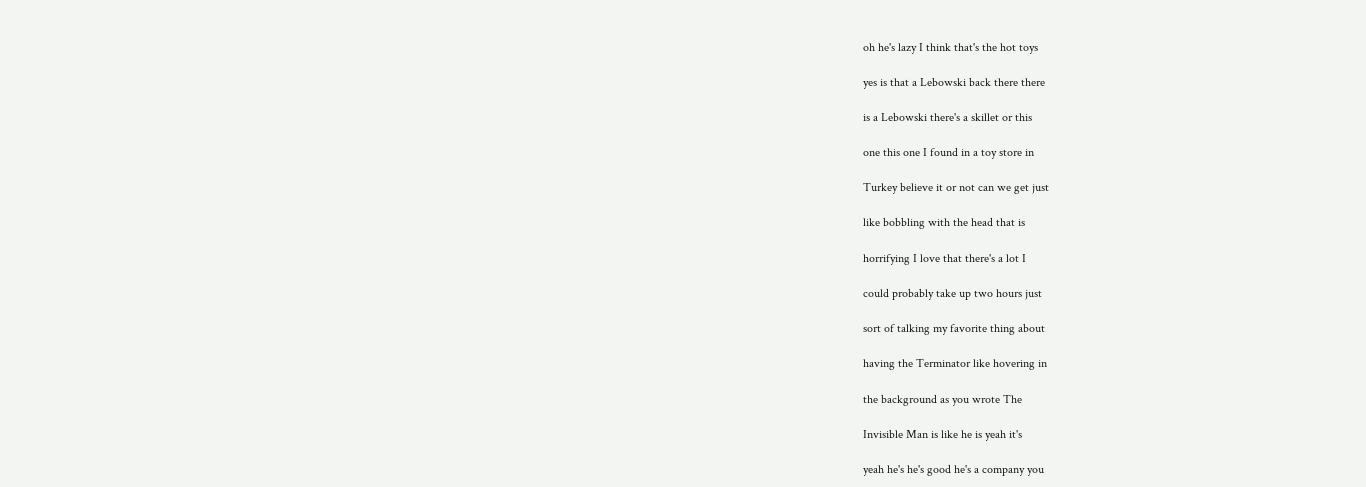oh he's lazy I think that's the hot toys

yes is that a Lebowski back there there

is a Lebowski there's a skillet or this

one this one I found in a toy store in

Turkey believe it or not can we get just

like bobbling with the head that is

horrifying I love that there's a lot I

could probably take up two hours just

sort of talking my favorite thing about

having the Terminator like hovering in

the background as you wrote The

Invisible Man is like he is yeah it's

yeah he's he's good he's a company you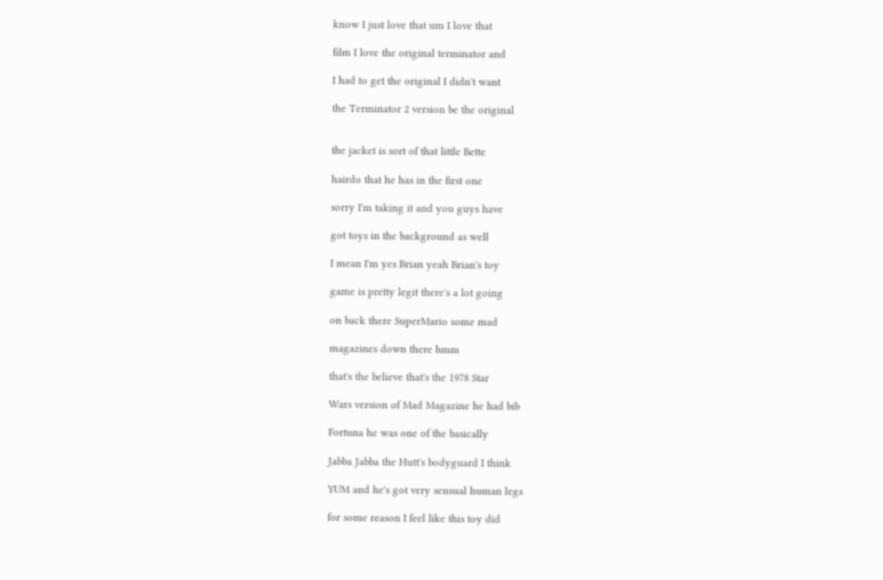know I just love that um I love that

film I love the original terminator and

I had to get the original I didn't want

the Terminator 2 version be the original


the jacket is sort of that little Bette

hairdo that he has in the first one

sorry I'm taking it and you guys have

got toys in the background as well

I mean I'm yes Brian yeah Brian's toy

game is pretty legit there's a lot going

on back there SuperMario some mad

magazines down there hmm

that's the believe that's the 1978 Star

Wars version of Mad Magazine he had bib

Fortuna he was one of the basically

Jabba Jabba the Hutt's bodyguard I think

YUM and he's got very sensual human legs

for some reason I feel like this toy did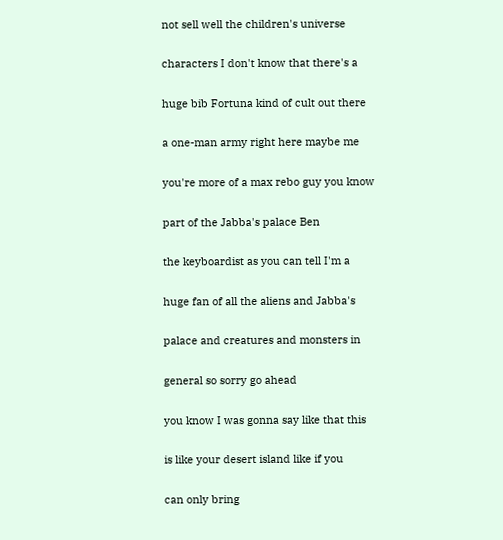not sell well the children's universe

characters I don't know that there's a

huge bib Fortuna kind of cult out there

a one-man army right here maybe me

you're more of a max rebo guy you know

part of the Jabba's palace Ben

the keyboardist as you can tell I'm a

huge fan of all the aliens and Jabba's

palace and creatures and monsters in

general so sorry go ahead

you know I was gonna say like that this

is like your desert island like if you

can only bring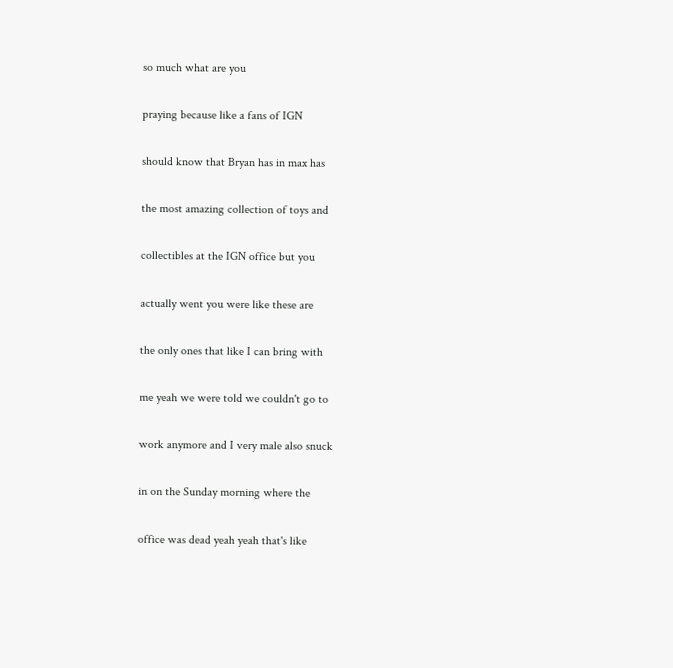so much what are you

praying because like a fans of IGN

should know that Bryan has in max has

the most amazing collection of toys and

collectibles at the IGN office but you

actually went you were like these are

the only ones that like I can bring with

me yeah we were told we couldn't go to

work anymore and I very male also snuck

in on the Sunday morning where the

office was dead yeah yeah that's like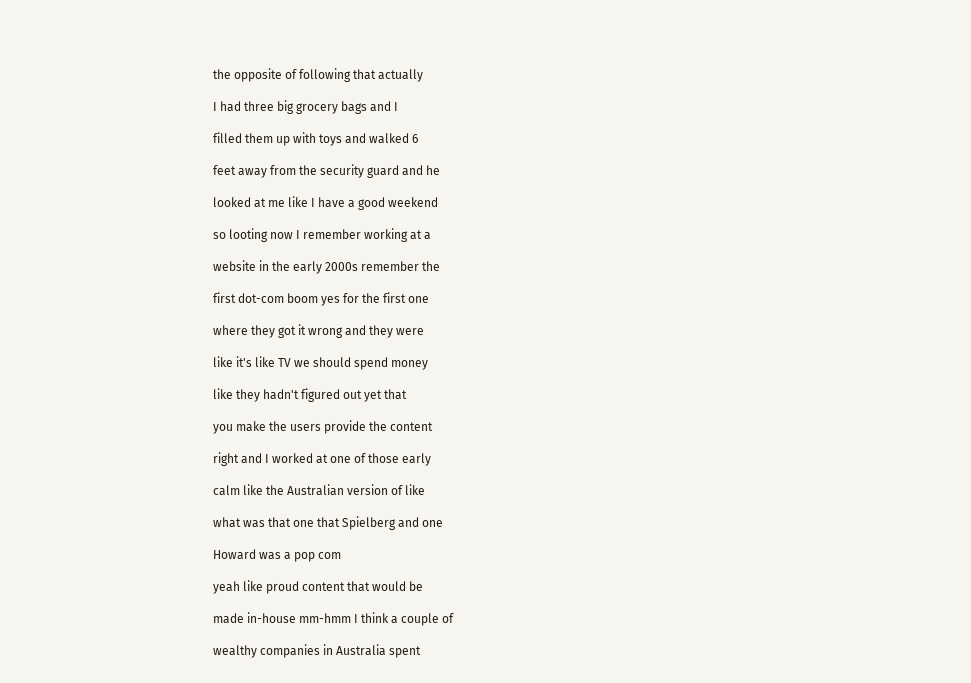the opposite of following that actually

I had three big grocery bags and I

filled them up with toys and walked 6

feet away from the security guard and he

looked at me like I have a good weekend

so looting now I remember working at a

website in the early 2000s remember the

first dot-com boom yes for the first one

where they got it wrong and they were

like it's like TV we should spend money

like they hadn't figured out yet that

you make the users provide the content

right and I worked at one of those early

calm like the Australian version of like

what was that one that Spielberg and one

Howard was a pop com

yeah like proud content that would be

made in-house mm-hmm I think a couple of

wealthy companies in Australia spent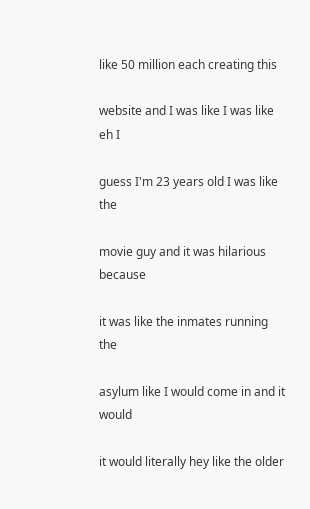like 50 million each creating this

website and I was like I was like eh I

guess I'm 23 years old I was like the

movie guy and it was hilarious because

it was like the inmates running the

asylum like I would come in and it would

it would literally hey like the older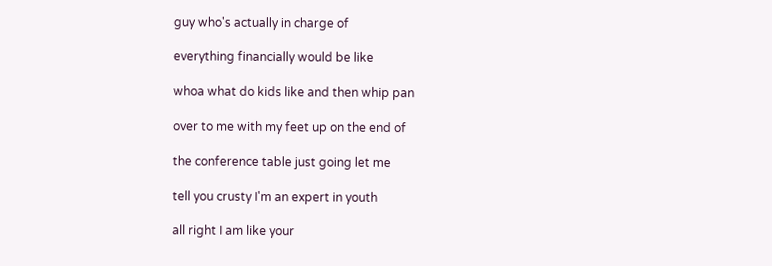guy who's actually in charge of

everything financially would be like

whoa what do kids like and then whip pan

over to me with my feet up on the end of

the conference table just going let me

tell you crusty I'm an expert in youth

all right I am like your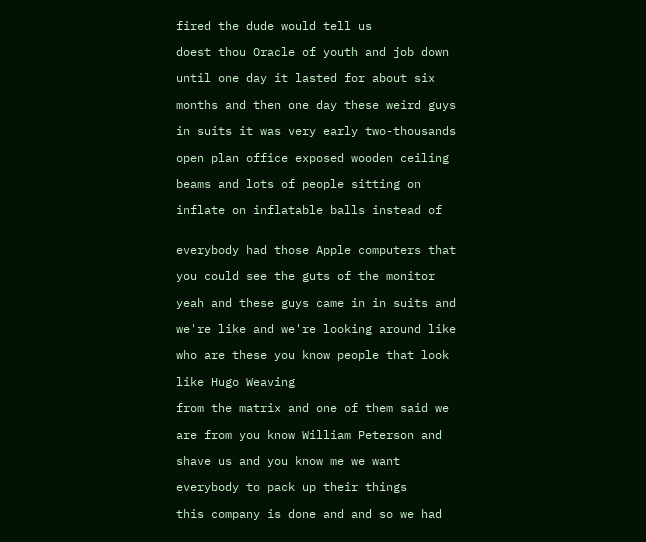fired the dude would tell us

doest thou Oracle of youth and job down

until one day it lasted for about six

months and then one day these weird guys

in suits it was very early two-thousands

open plan office exposed wooden ceiling

beams and lots of people sitting on

inflate on inflatable balls instead of


everybody had those Apple computers that

you could see the guts of the monitor

yeah and these guys came in in suits and

we're like and we're looking around like

who are these you know people that look

like Hugo Weaving

from the matrix and one of them said we

are from you know William Peterson and

shave us and you know me we want

everybody to pack up their things

this company is done and and so we had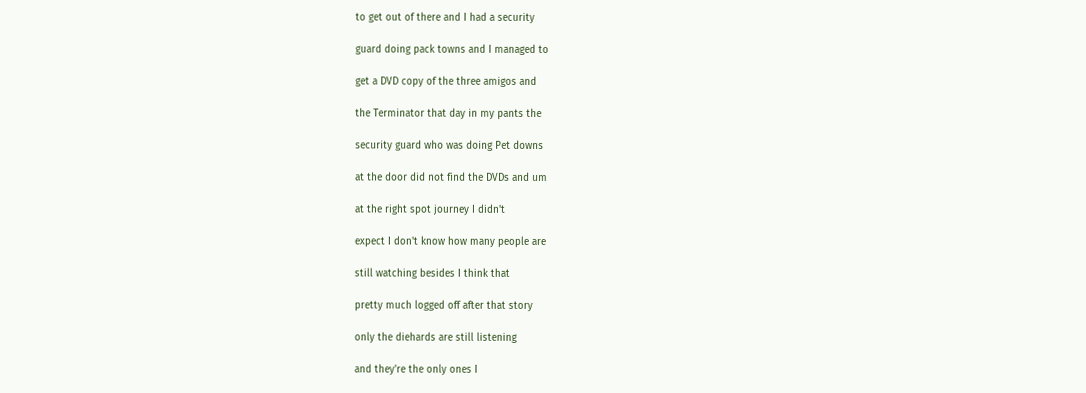to get out of there and I had a security

guard doing pack towns and I managed to

get a DVD copy of the three amigos and

the Terminator that day in my pants the

security guard who was doing Pet downs

at the door did not find the DVDs and um

at the right spot journey I didn't

expect I don't know how many people are

still watching besides I think that

pretty much logged off after that story

only the diehards are still listening

and they're the only ones I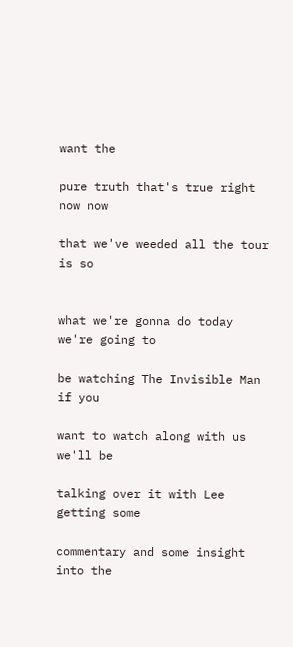want the

pure truth that's true right now now

that we've weeded all the tour is so


what we're gonna do today we're going to

be watching The Invisible Man if you

want to watch along with us we'll be

talking over it with Lee getting some

commentary and some insight into the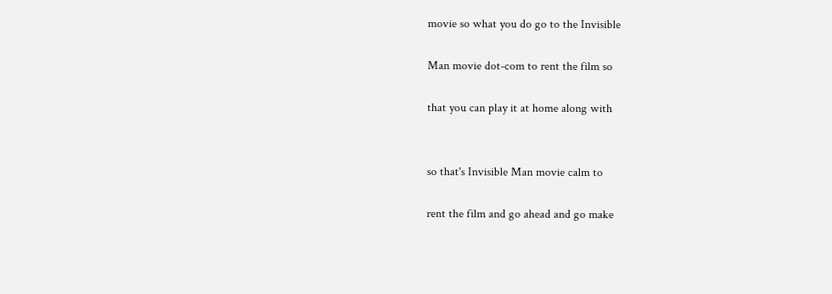movie so what you do go to the Invisible

Man movie dot-com to rent the film so

that you can play it at home along with


so that's Invisible Man movie calm to

rent the film and go ahead and go make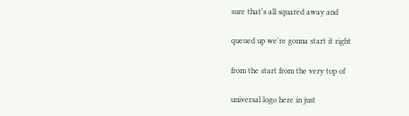sure that's all squared away and

queued up we're gonna start it right

from the start from the very top of

universal logo here in just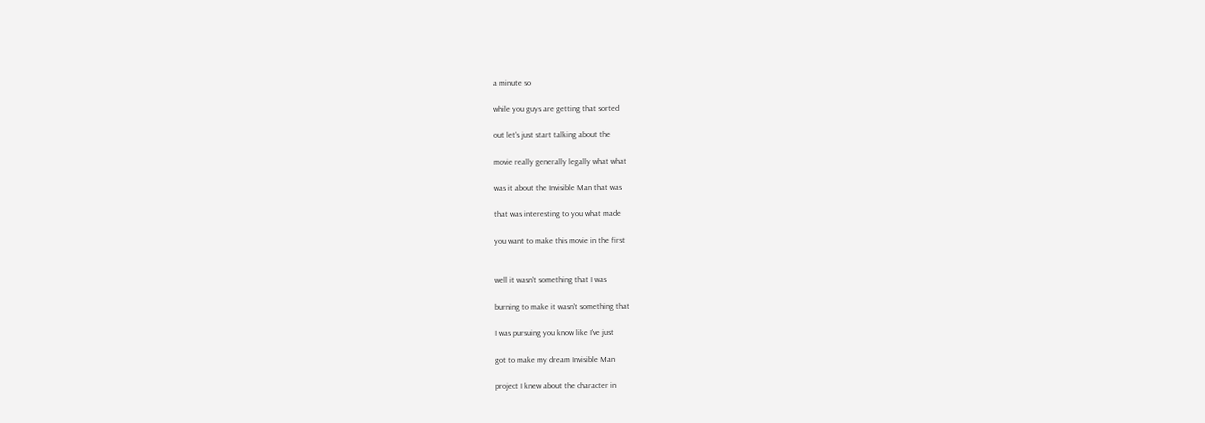a minute so

while you guys are getting that sorted

out let's just start talking about the

movie really generally legally what what

was it about the Invisible Man that was

that was interesting to you what made

you want to make this movie in the first


well it wasn't something that I was

burning to make it wasn't something that

I was pursuing you know like I've just

got to make my dream Invisible Man

project I knew about the character in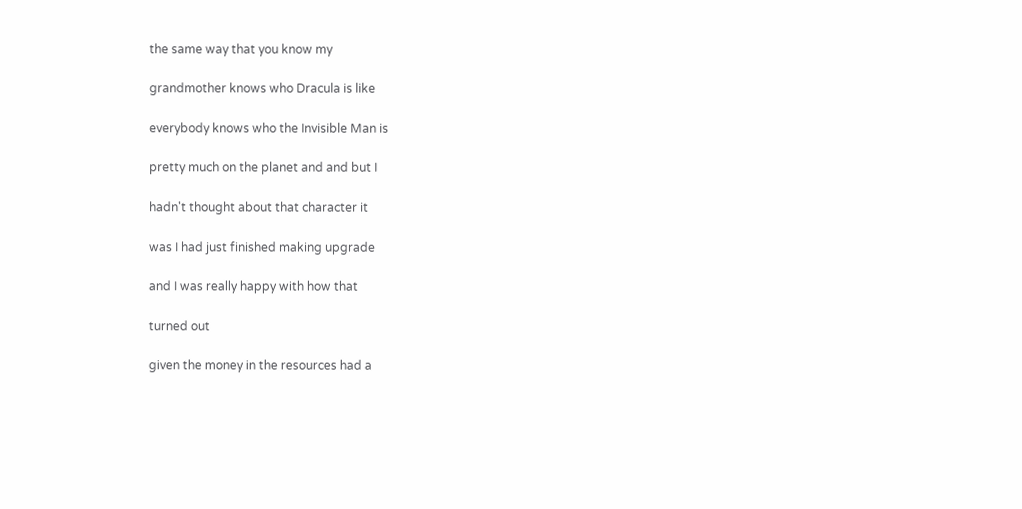the same way that you know my

grandmother knows who Dracula is like

everybody knows who the Invisible Man is

pretty much on the planet and and but I

hadn't thought about that character it

was I had just finished making upgrade

and I was really happy with how that

turned out

given the money in the resources had a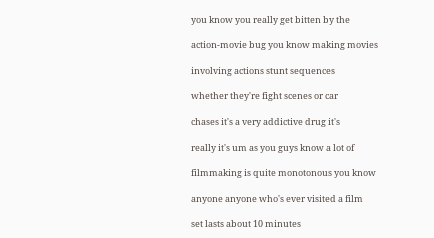you know you really get bitten by the

action-movie bug you know making movies

involving actions stunt sequences

whether they're fight scenes or car

chases it's a very addictive drug it's

really it's um as you guys know a lot of

filmmaking is quite monotonous you know

anyone anyone who's ever visited a film

set lasts about 10 minutes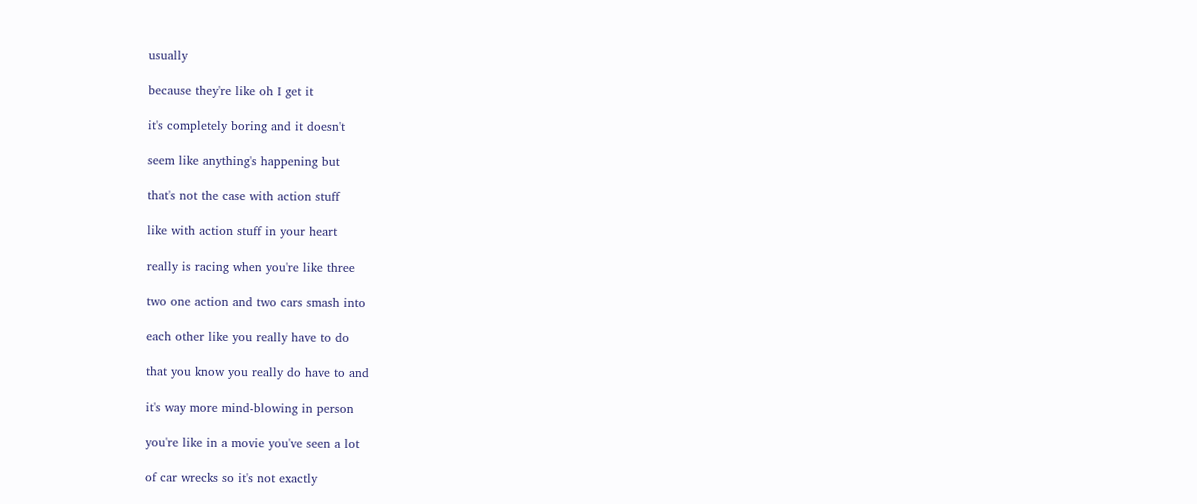usually

because they're like oh I get it

it's completely boring and it doesn't

seem like anything's happening but

that's not the case with action stuff

like with action stuff in your heart

really is racing when you're like three

two one action and two cars smash into

each other like you really have to do

that you know you really do have to and

it's way more mind-blowing in person

you're like in a movie you've seen a lot

of car wrecks so it's not exactly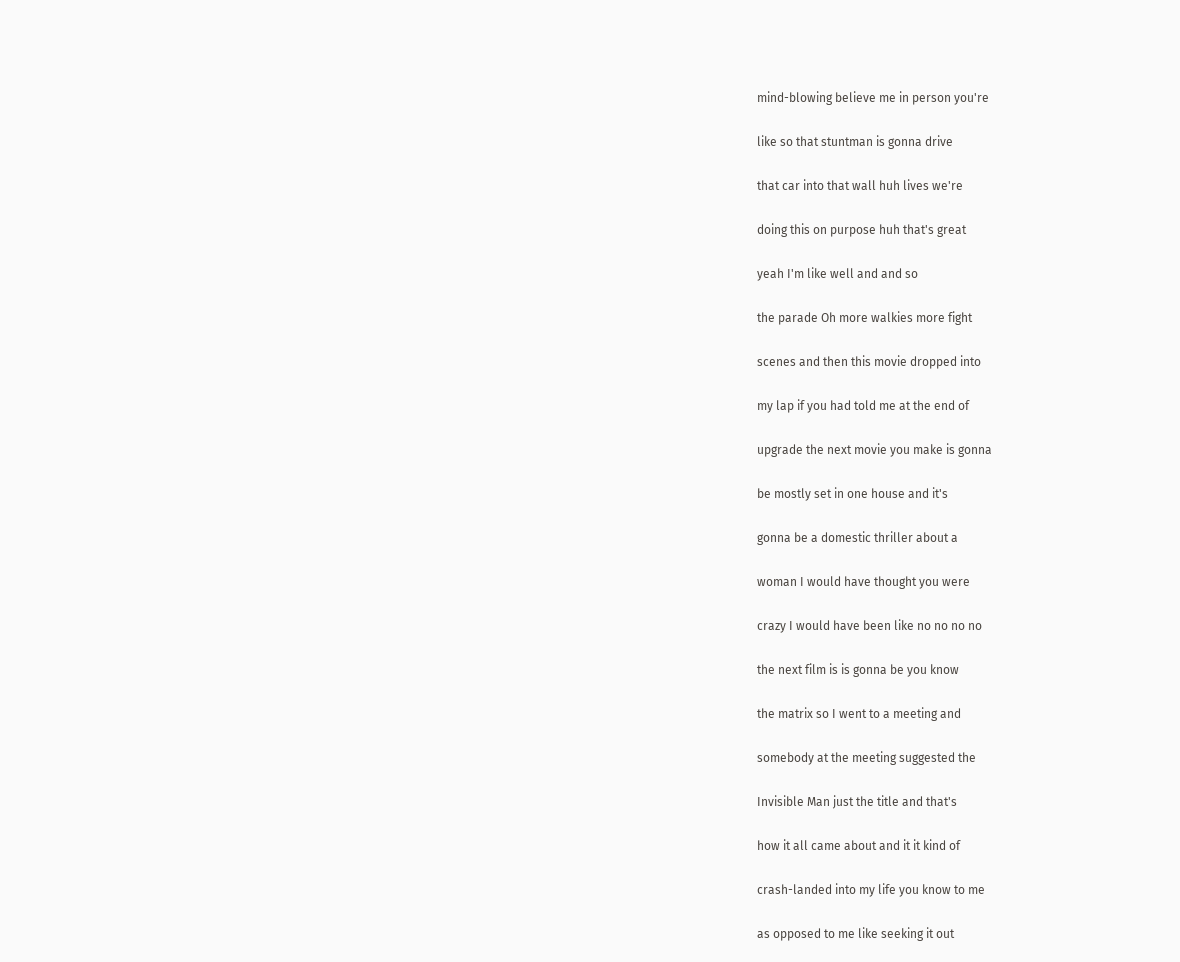mind-blowing believe me in person you're

like so that stuntman is gonna drive

that car into that wall huh lives we're

doing this on purpose huh that's great

yeah I'm like well and and so

the parade Oh more walkies more fight

scenes and then this movie dropped into

my lap if you had told me at the end of

upgrade the next movie you make is gonna

be mostly set in one house and it's

gonna be a domestic thriller about a

woman I would have thought you were

crazy I would have been like no no no no

the next film is is gonna be you know

the matrix so I went to a meeting and

somebody at the meeting suggested the

Invisible Man just the title and that's

how it all came about and it it kind of

crash-landed into my life you know to me

as opposed to me like seeking it out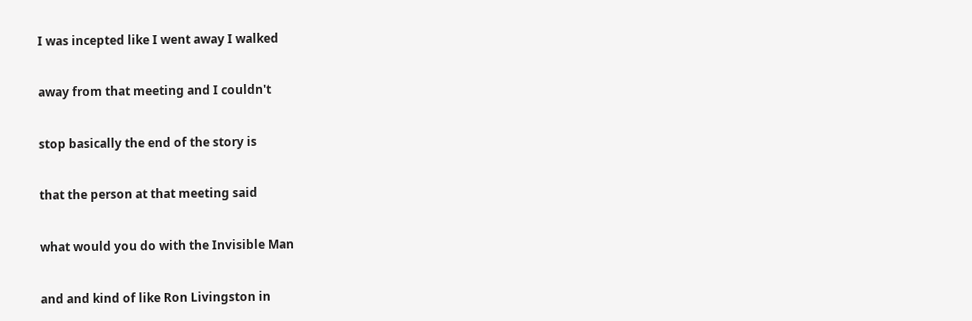I was incepted like I went away I walked

away from that meeting and I couldn't

stop basically the end of the story is

that the person at that meeting said

what would you do with the Invisible Man

and and kind of like Ron Livingston in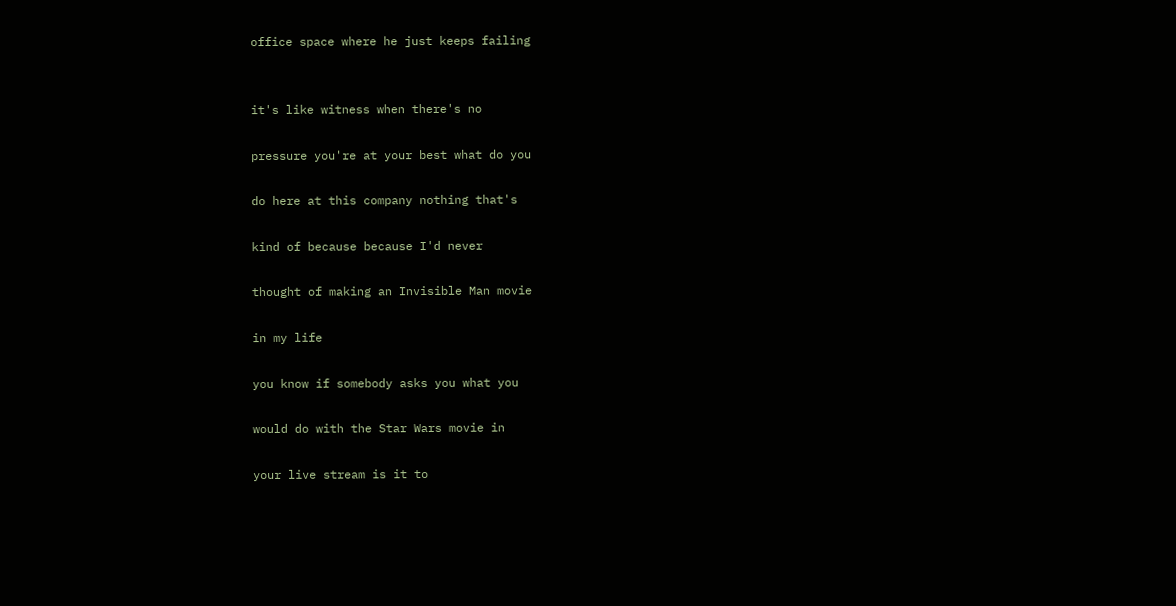office space where he just keeps failing


it's like witness when there's no

pressure you're at your best what do you

do here at this company nothing that's

kind of because because I'd never

thought of making an Invisible Man movie

in my life

you know if somebody asks you what you

would do with the Star Wars movie in

your live stream is it to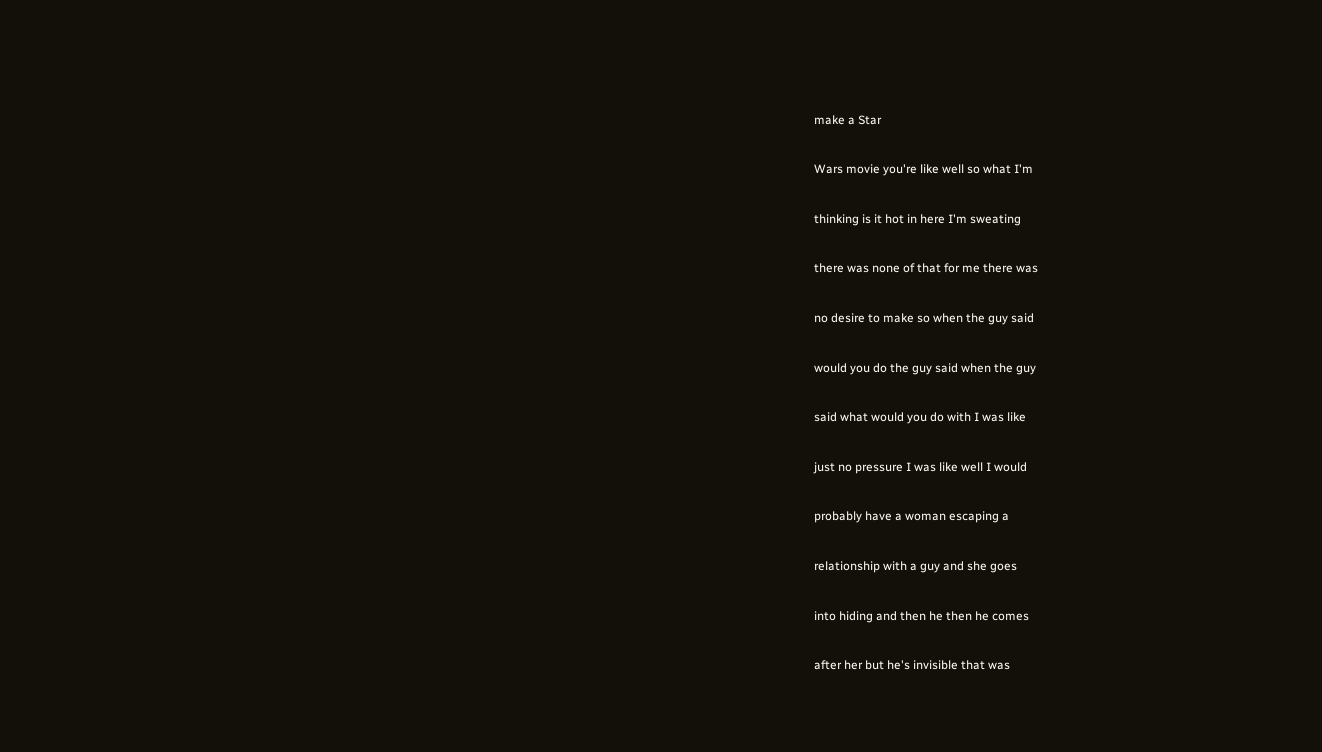make a Star

Wars movie you're like well so what I'm

thinking is it hot in here I'm sweating

there was none of that for me there was

no desire to make so when the guy said

would you do the guy said when the guy

said what would you do with I was like

just no pressure I was like well I would

probably have a woman escaping a

relationship with a guy and she goes

into hiding and then he then he comes

after her but he's invisible that was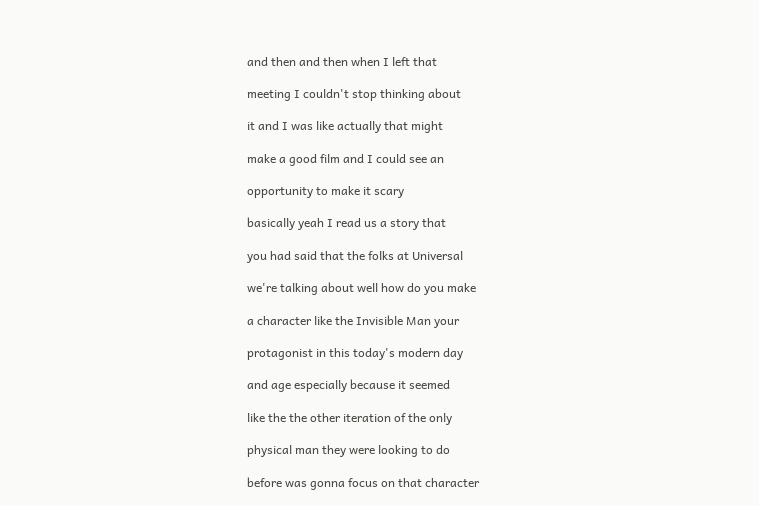and then and then when I left that

meeting I couldn't stop thinking about

it and I was like actually that might

make a good film and I could see an

opportunity to make it scary

basically yeah I read us a story that

you had said that the folks at Universal

we're talking about well how do you make

a character like the Invisible Man your

protagonist in this today's modern day

and age especially because it seemed

like the the other iteration of the only

physical man they were looking to do

before was gonna focus on that character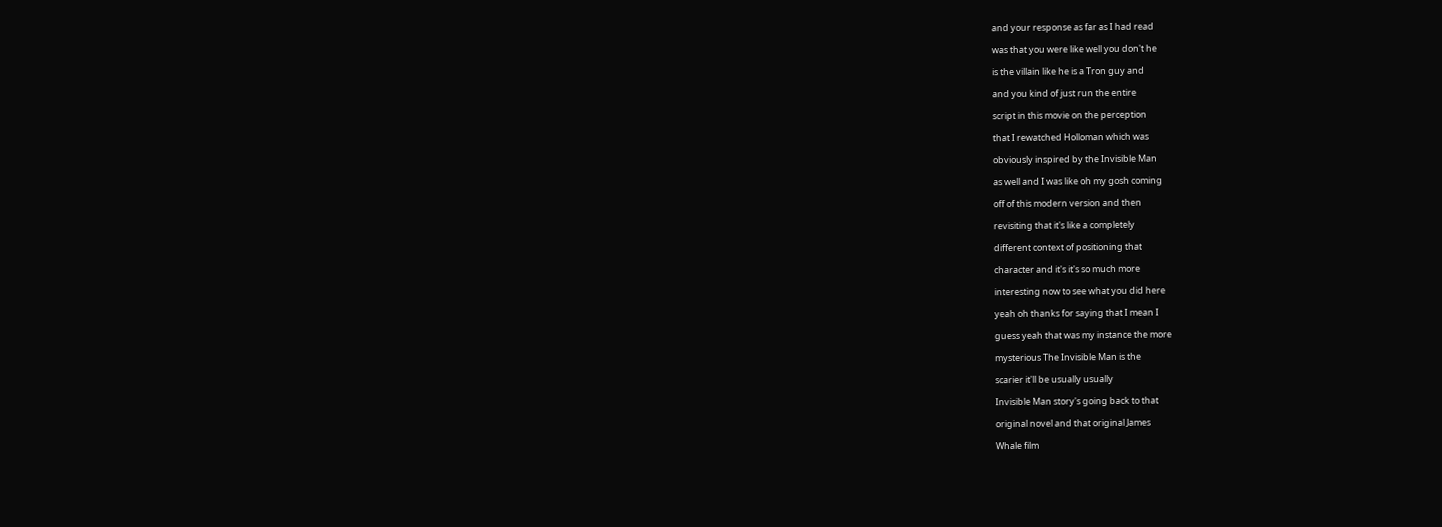and your response as far as I had read

was that you were like well you don't he

is the villain like he is a Tron guy and

and you kind of just run the entire

script in this movie on the perception

that I rewatched Holloman which was

obviously inspired by the Invisible Man

as well and I was like oh my gosh coming

off of this modern version and then

revisiting that it's like a completely

different context of positioning that

character and it's it's so much more

interesting now to see what you did here

yeah oh thanks for saying that I mean I

guess yeah that was my instance the more

mysterious The Invisible Man is the

scarier it'll be usually usually

Invisible Man story's going back to that

original novel and that original James

Whale film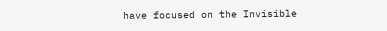have focused on the Invisible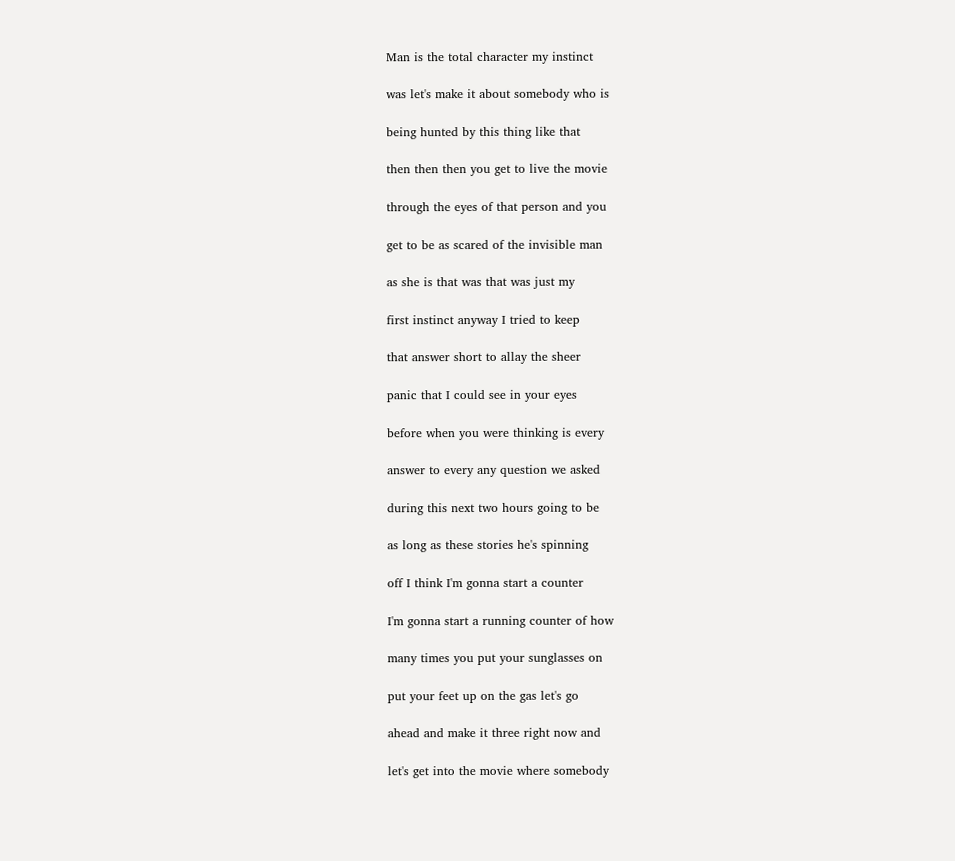Man is the total character my instinct

was let's make it about somebody who is

being hunted by this thing like that

then then then you get to live the movie

through the eyes of that person and you

get to be as scared of the invisible man

as she is that was that was just my

first instinct anyway I tried to keep

that answer short to allay the sheer

panic that I could see in your eyes

before when you were thinking is every

answer to every any question we asked

during this next two hours going to be

as long as these stories he's spinning

off I think I'm gonna start a counter

I'm gonna start a running counter of how

many times you put your sunglasses on

put your feet up on the gas let's go

ahead and make it three right now and

let's get into the movie where somebody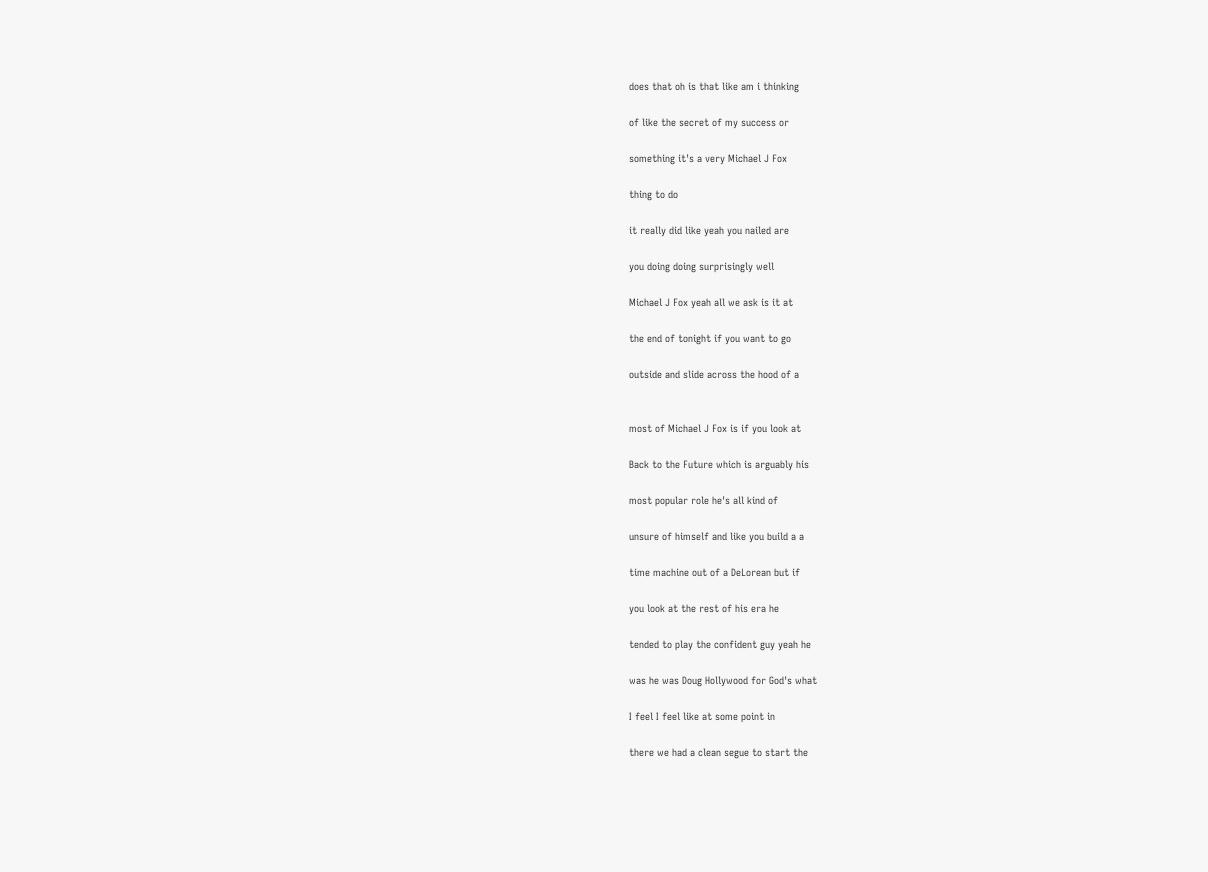does that oh is that like am i thinking

of like the secret of my success or

something it's a very Michael J Fox

thing to do

it really did like yeah you nailed are

you doing doing surprisingly well

Michael J Fox yeah all we ask is it at

the end of tonight if you want to go

outside and slide across the hood of a


most of Michael J Fox is if you look at

Back to the Future which is arguably his

most popular role he's all kind of

unsure of himself and like you build a a

time machine out of a DeLorean but if

you look at the rest of his era he

tended to play the confident guy yeah he

was he was Doug Hollywood for God's what

I feel I feel like at some point in

there we had a clean segue to start the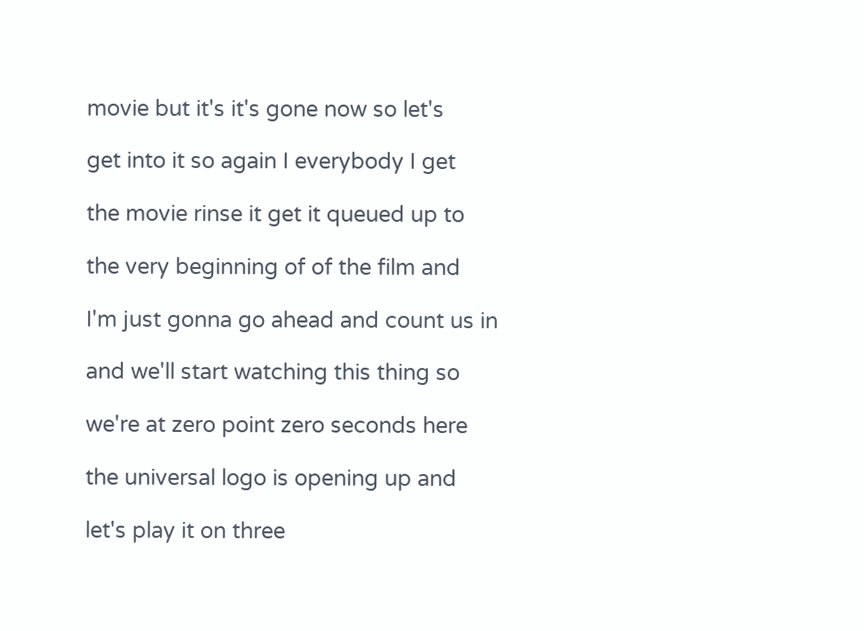movie but it's it's gone now so let's

get into it so again I everybody I get

the movie rinse it get it queued up to

the very beginning of of the film and

I'm just gonna go ahead and count us in

and we'll start watching this thing so

we're at zero point zero seconds here

the universal logo is opening up and

let's play it on three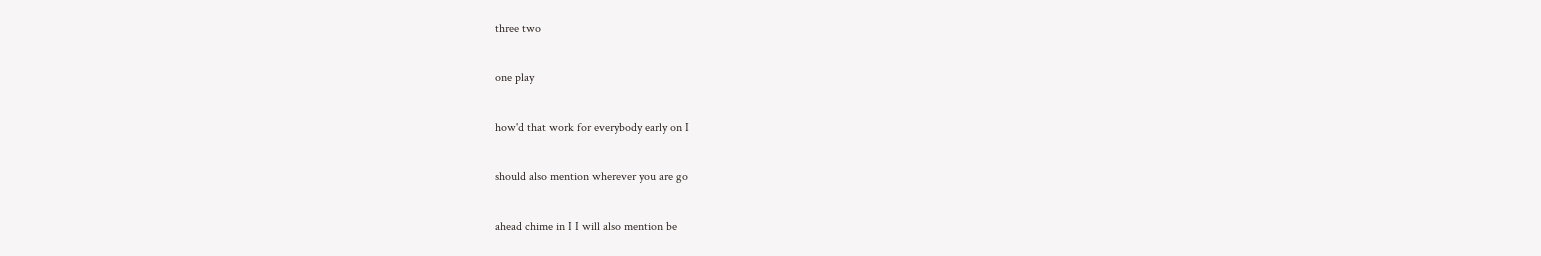three two

one play

how'd that work for everybody early on I

should also mention wherever you are go

ahead chime in I I will also mention be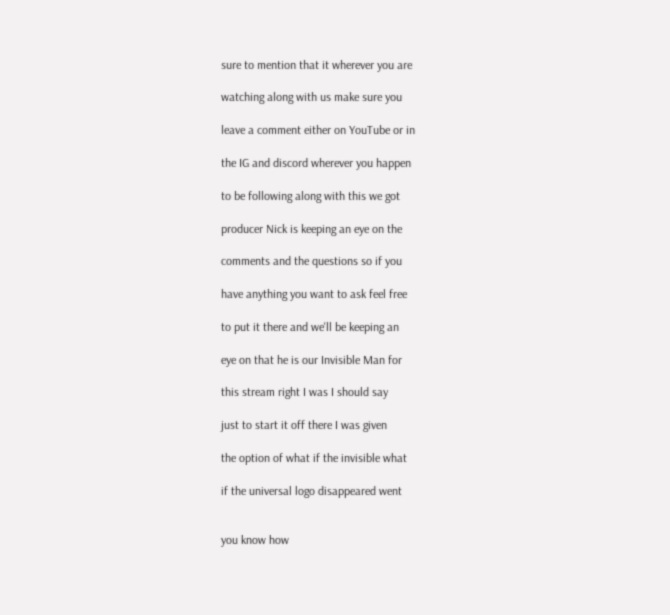sure to mention that it wherever you are

watching along with us make sure you

leave a comment either on YouTube or in

the IG and discord wherever you happen

to be following along with this we got

producer Nick is keeping an eye on the

comments and the questions so if you

have anything you want to ask feel free

to put it there and we'll be keeping an

eye on that he is our Invisible Man for

this stream right I was I should say

just to start it off there I was given

the option of what if the invisible what

if the universal logo disappeared went


you know how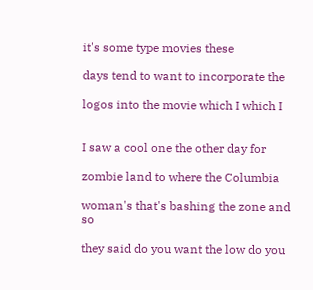it's some type movies these

days tend to want to incorporate the

logos into the movie which I which I


I saw a cool one the other day for

zombie land to where the Columbia

woman's that's bashing the zone and so

they said do you want the low do you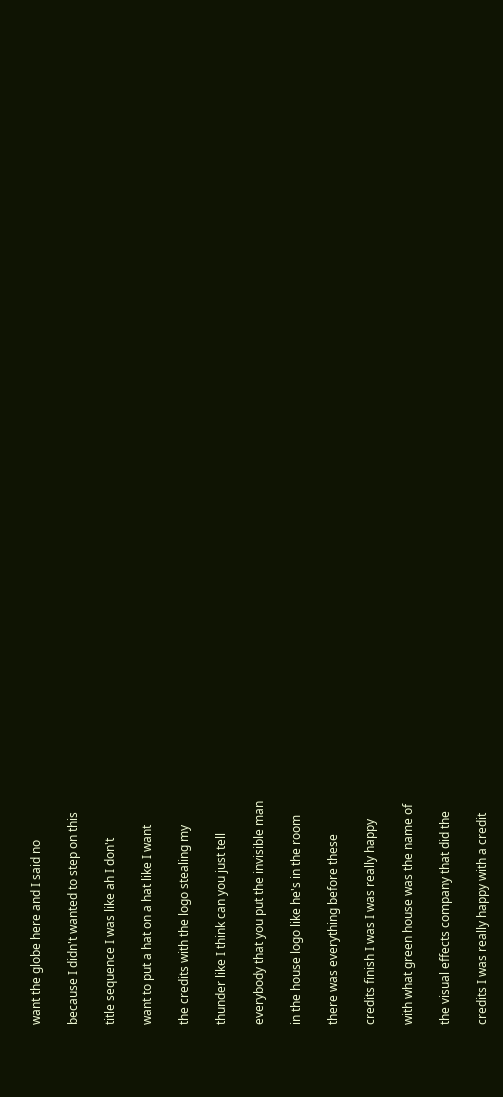want the globe here and I said no

because I didn't wanted to step on this

title sequence I was like ah I don't

want to put a hat on a hat like I want

the credits with the logo stealing my

thunder like I think can you just tell

everybody that you put the invisible man

in the house logo like he's in the room

there was everything before these

credits finish I was I was really happy

with what green house was the name of

the visual effects company that did the

credits I was really happy with a credit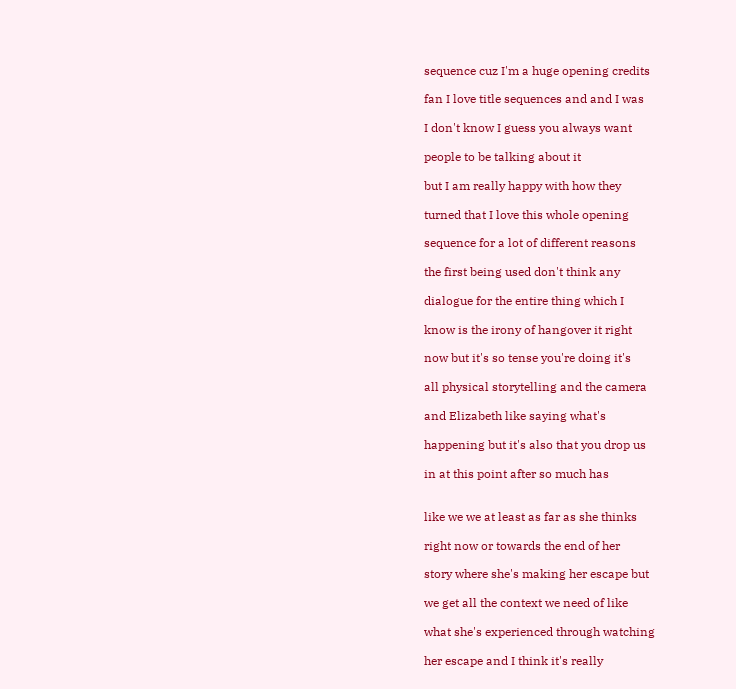sequence cuz I'm a huge opening credits

fan I love title sequences and and I was

I don't know I guess you always want

people to be talking about it

but I am really happy with how they

turned that I love this whole opening

sequence for a lot of different reasons

the first being used don't think any

dialogue for the entire thing which I

know is the irony of hangover it right

now but it's so tense you're doing it's

all physical storytelling and the camera

and Elizabeth like saying what's

happening but it's also that you drop us

in at this point after so much has


like we we at least as far as she thinks

right now or towards the end of her

story where she's making her escape but

we get all the context we need of like

what she's experienced through watching

her escape and I think it's really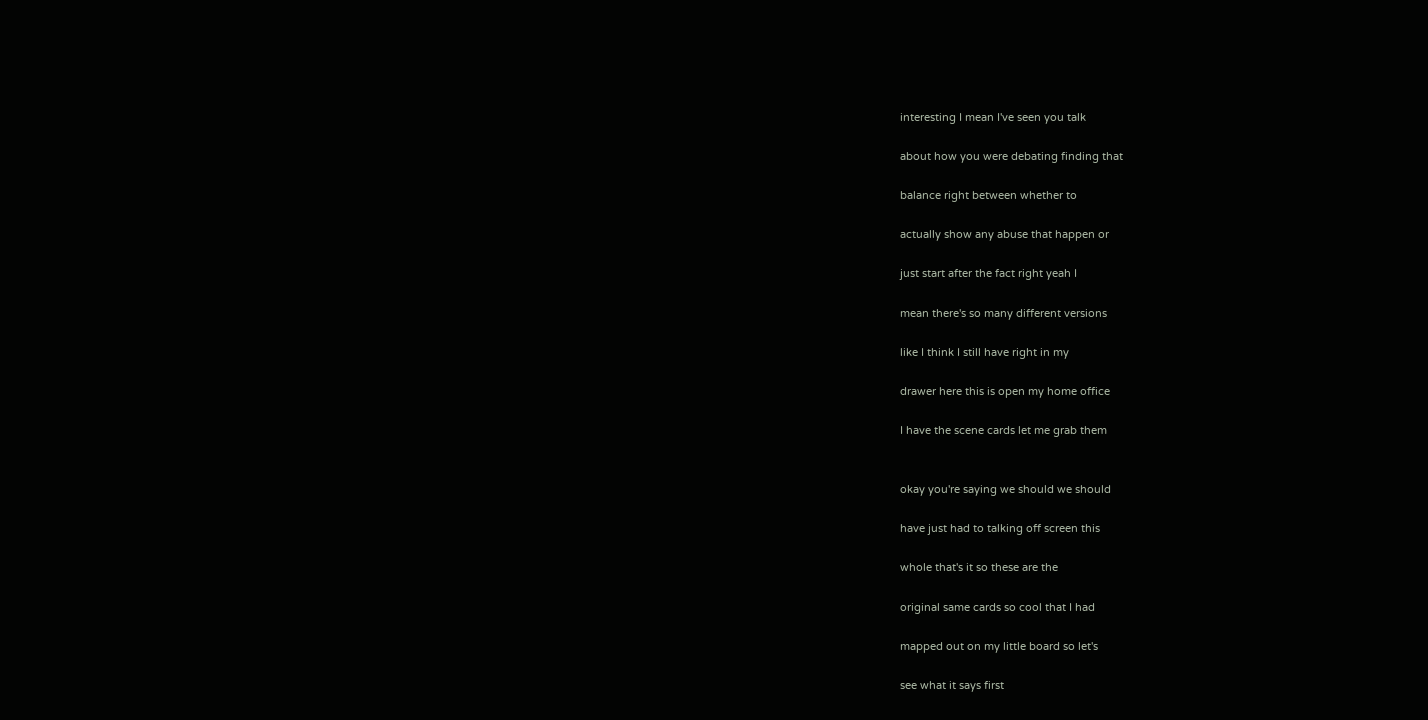interesting I mean I've seen you talk

about how you were debating finding that

balance right between whether to

actually show any abuse that happen or

just start after the fact right yeah I

mean there's so many different versions

like I think I still have right in my

drawer here this is open my home office

I have the scene cards let me grab them


okay you're saying we should we should

have just had to talking off screen this

whole that's it so these are the

original same cards so cool that I had

mapped out on my little board so let's

see what it says first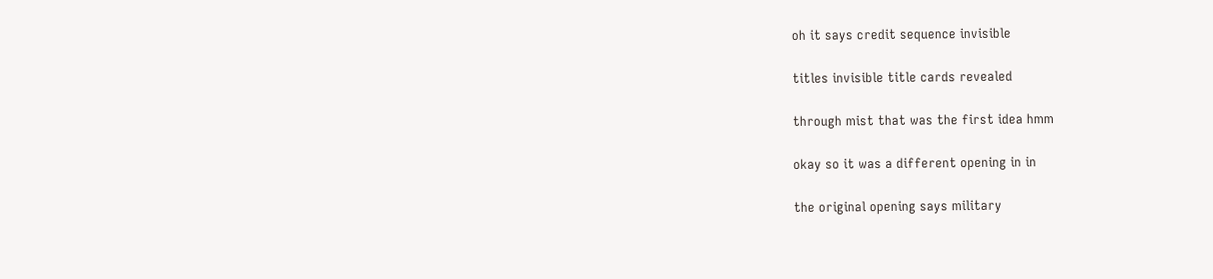oh it says credit sequence invisible

titles invisible title cards revealed

through mist that was the first idea hmm

okay so it was a different opening in in

the original opening says military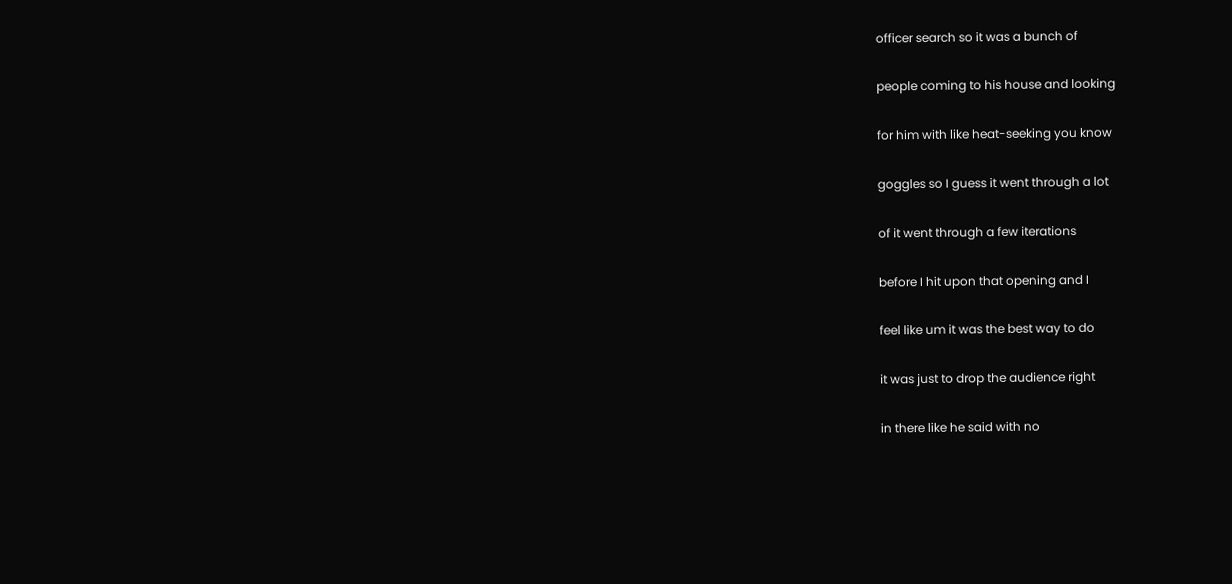officer search so it was a bunch of

people coming to his house and looking

for him with like heat-seeking you know

goggles so I guess it went through a lot

of it went through a few iterations

before I hit upon that opening and I

feel like um it was the best way to do

it was just to drop the audience right

in there like he said with no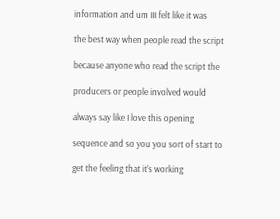information and um III felt like it was

the best way when people read the script

because anyone who read the script the

producers or people involved would

always say like I love this opening

sequence and so you you sort of start to

get the feeling that it's working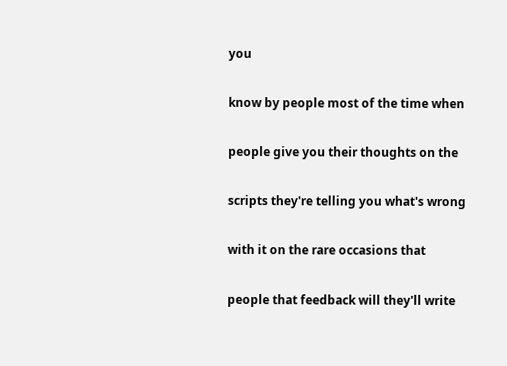you

know by people most of the time when

people give you their thoughts on the

scripts they're telling you what's wrong

with it on the rare occasions that

people that feedback will they'll write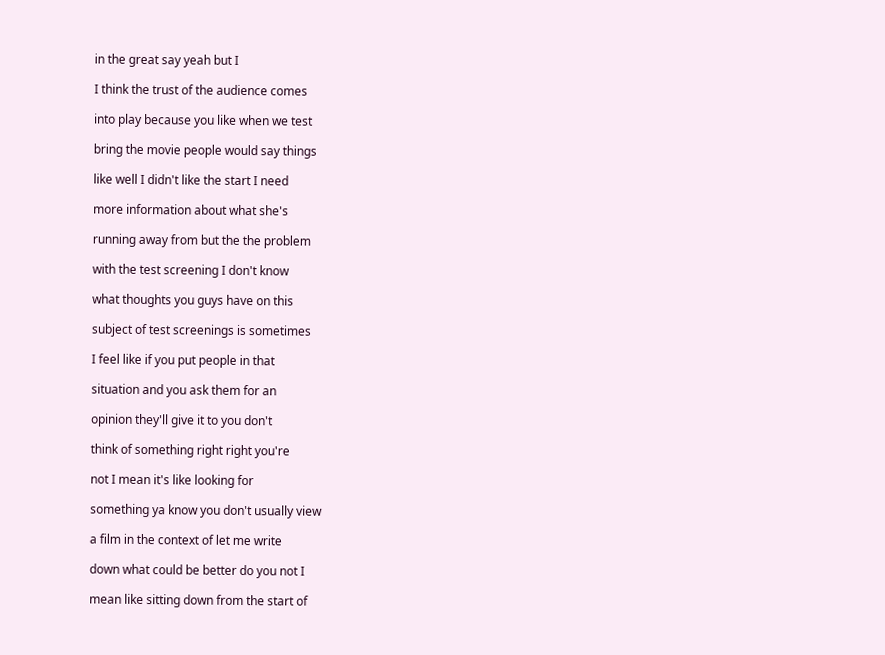in the great say yeah but I

I think the trust of the audience comes

into play because you like when we test

bring the movie people would say things

like well I didn't like the start I need

more information about what she's

running away from but the the problem

with the test screening I don't know

what thoughts you guys have on this

subject of test screenings is sometimes

I feel like if you put people in that

situation and you ask them for an

opinion they'll give it to you don't

think of something right right you're

not I mean it's like looking for

something ya know you don't usually view

a film in the context of let me write

down what could be better do you not I

mean like sitting down from the start of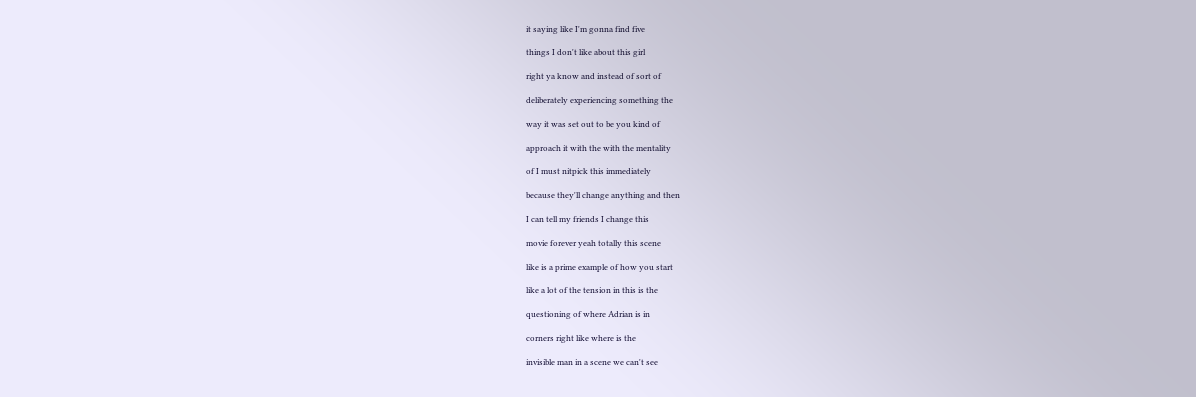it saying like I'm gonna find five

things I don't like about this girl

right ya know and instead of sort of

deliberately experiencing something the

way it was set out to be you kind of

approach it with the with the mentality

of I must nitpick this immediately

because they'll change anything and then

I can tell my friends I change this

movie forever yeah totally this scene

like is a prime example of how you start

like a lot of the tension in this is the

questioning of where Adrian is in

corners right like where is the

invisible man in a scene we can't see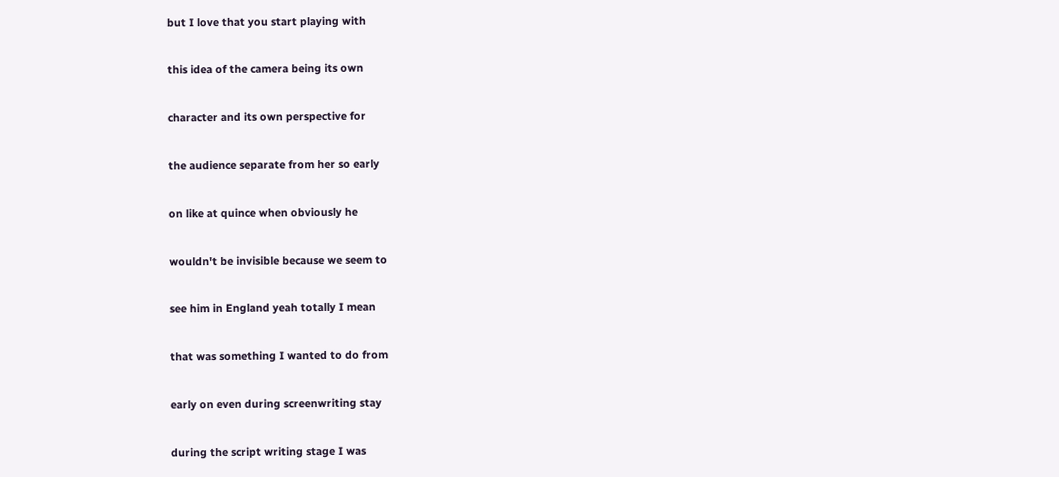but I love that you start playing with

this idea of the camera being its own

character and its own perspective for

the audience separate from her so early

on like at quince when obviously he

wouldn't be invisible because we seem to

see him in England yeah totally I mean

that was something I wanted to do from

early on even during screenwriting stay

during the script writing stage I was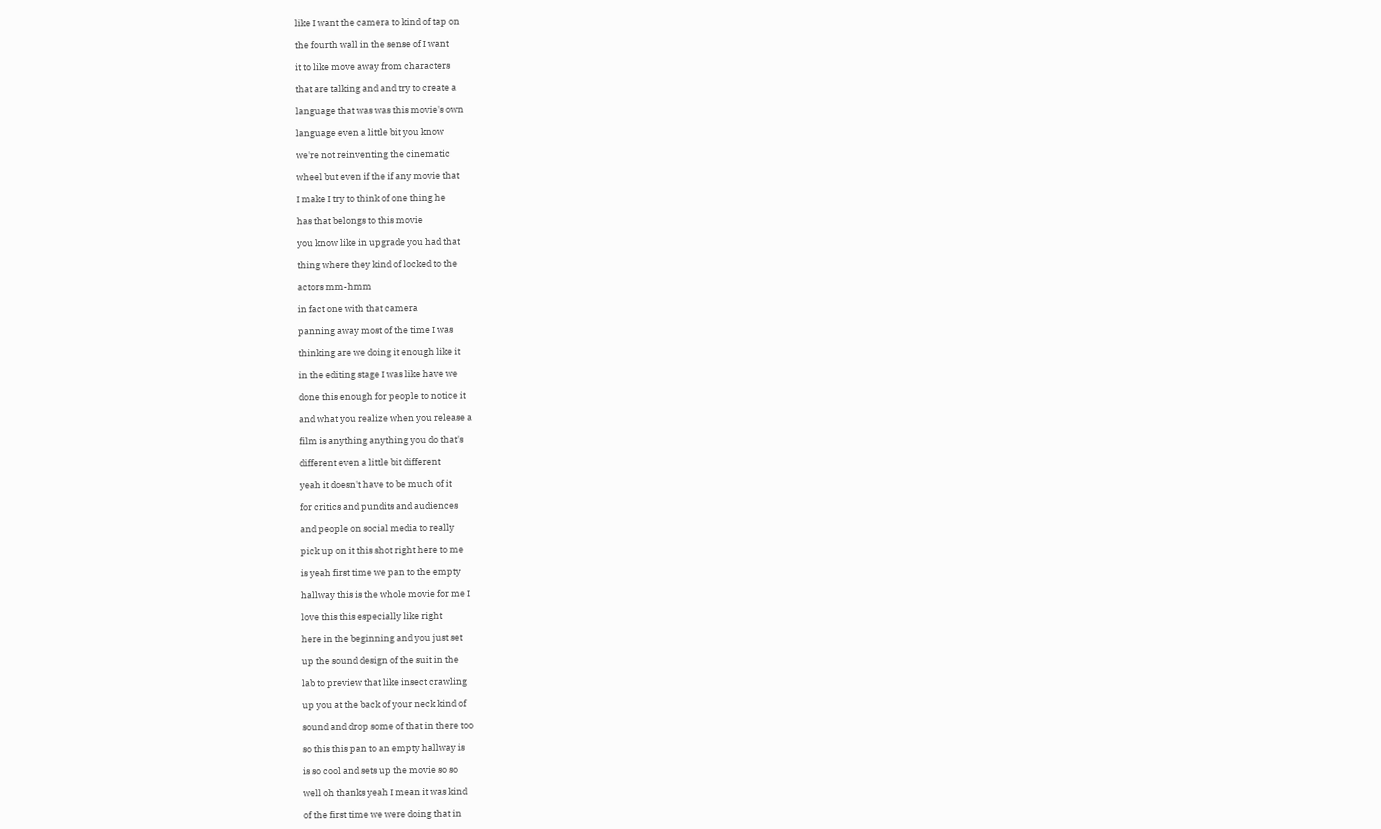like I want the camera to kind of tap on

the fourth wall in the sense of I want

it to like move away from characters

that are talking and and try to create a

language that was was this movie's own

language even a little bit you know

we're not reinventing the cinematic

wheel but even if the if any movie that

I make I try to think of one thing he

has that belongs to this movie

you know like in upgrade you had that

thing where they kind of locked to the

actors mm-hmm

in fact one with that camera

panning away most of the time I was

thinking are we doing it enough like it

in the editing stage I was like have we

done this enough for people to notice it

and what you realize when you release a

film is anything anything you do that's

different even a little bit different

yeah it doesn't have to be much of it

for critics and pundits and audiences

and people on social media to really

pick up on it this shot right here to me

is yeah first time we pan to the empty

hallway this is the whole movie for me I

love this this especially like right

here in the beginning and you just set

up the sound design of the suit in the

lab to preview that like insect crawling

up you at the back of your neck kind of

sound and drop some of that in there too

so this this pan to an empty hallway is

is so cool and sets up the movie so so

well oh thanks yeah I mean it was kind

of the first time we were doing that in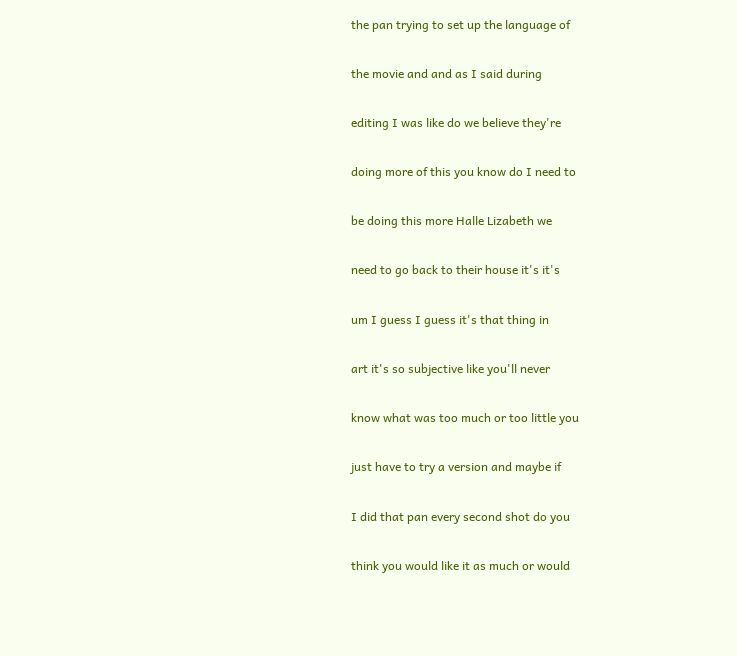the pan trying to set up the language of

the movie and and as I said during

editing I was like do we believe they're

doing more of this you know do I need to

be doing this more Halle Lizabeth we

need to go back to their house it's it's

um I guess I guess it's that thing in

art it's so subjective like you'll never

know what was too much or too little you

just have to try a version and maybe if

I did that pan every second shot do you

think you would like it as much or would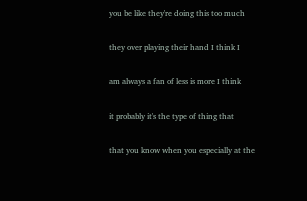you be like they're doing this too much

they over playing their hand I think I

am always a fan of less is more I think

it probably it's the type of thing that

that you know when you especially at the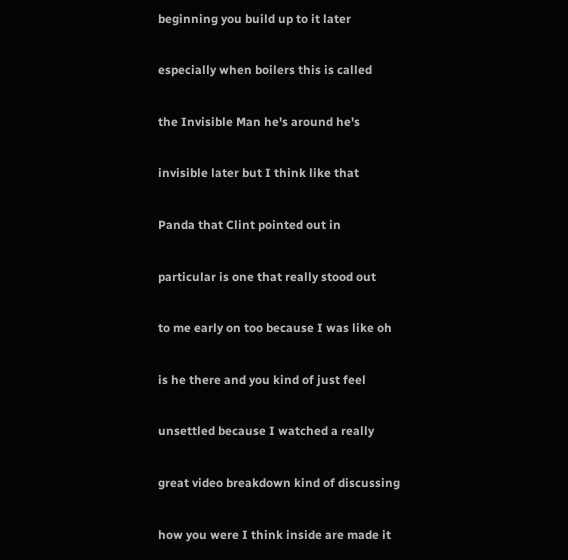beginning you build up to it later

especially when boilers this is called

the Invisible Man he's around he's

invisible later but I think like that

Panda that Clint pointed out in

particular is one that really stood out

to me early on too because I was like oh

is he there and you kind of just feel

unsettled because I watched a really

great video breakdown kind of discussing

how you were I think inside are made it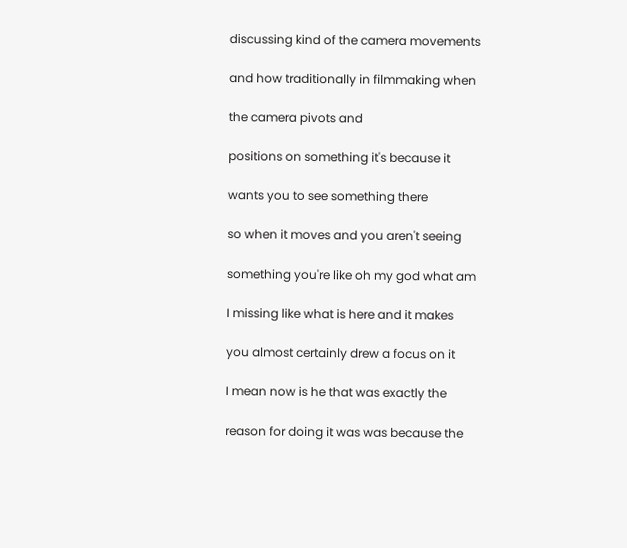discussing kind of the camera movements

and how traditionally in filmmaking when

the camera pivots and

positions on something it's because it

wants you to see something there

so when it moves and you aren't seeing

something you're like oh my god what am

I missing like what is here and it makes

you almost certainly drew a focus on it

I mean now is he that was exactly the

reason for doing it was was because the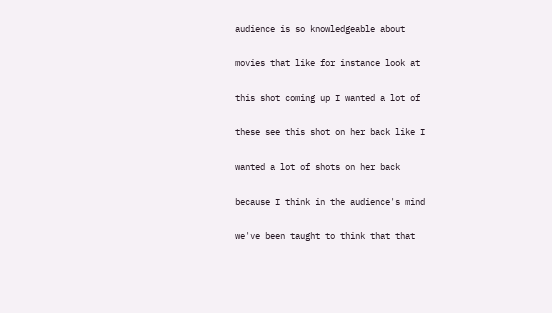audience is so knowledgeable about

movies that like for instance look at

this shot coming up I wanted a lot of

these see this shot on her back like I

wanted a lot of shots on her back

because I think in the audience's mind

we've been taught to think that that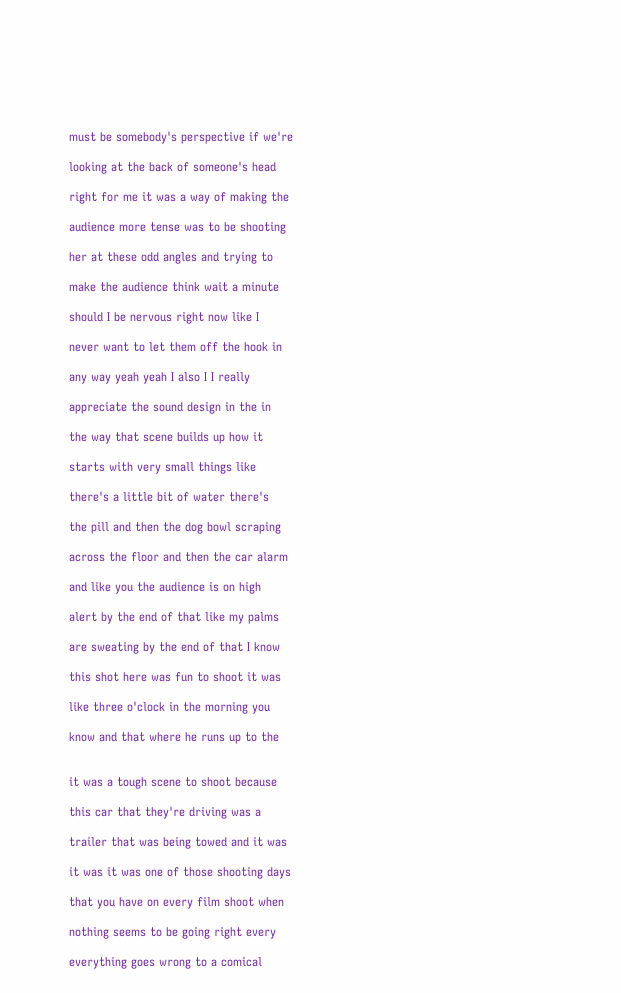must be somebody's perspective if we're

looking at the back of someone's head

right for me it was a way of making the

audience more tense was to be shooting

her at these odd angles and trying to

make the audience think wait a minute

should I be nervous right now like I

never want to let them off the hook in

any way yeah yeah I also I I really

appreciate the sound design in the in

the way that scene builds up how it

starts with very small things like

there's a little bit of water there's

the pill and then the dog bowl scraping

across the floor and then the car alarm

and like you the audience is on high

alert by the end of that like my palms

are sweating by the end of that I know

this shot here was fun to shoot it was

like three o'clock in the morning you

know and that where he runs up to the


it was a tough scene to shoot because

this car that they're driving was a

trailer that was being towed and it was

it was it was one of those shooting days

that you have on every film shoot when

nothing seems to be going right every

everything goes wrong to a comical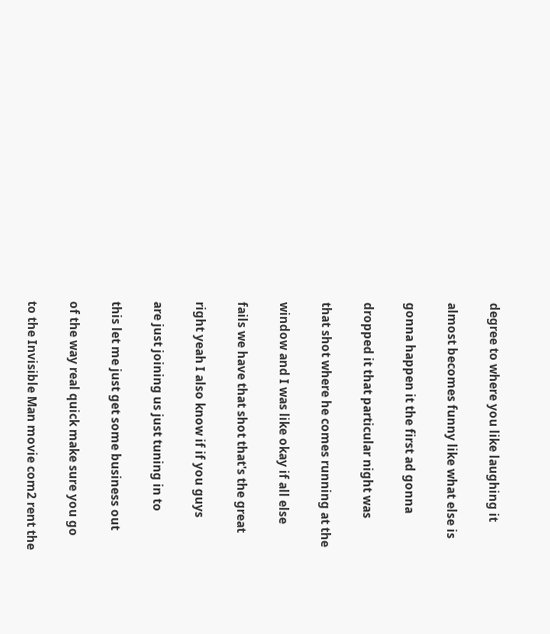degree to where you like laughing it

almost becomes funny like what else is

gonna happen it the first ad gonna

dropped it that particular night was

that shot where he comes running at the

window and I was like okay if all else

fails we have that shot that's the great

right yeah I also know if if you guys

are just joining us just tuning in to

this let me just get some business out

of the way real quick make sure you go

to the Invisible Man movie com2 rent the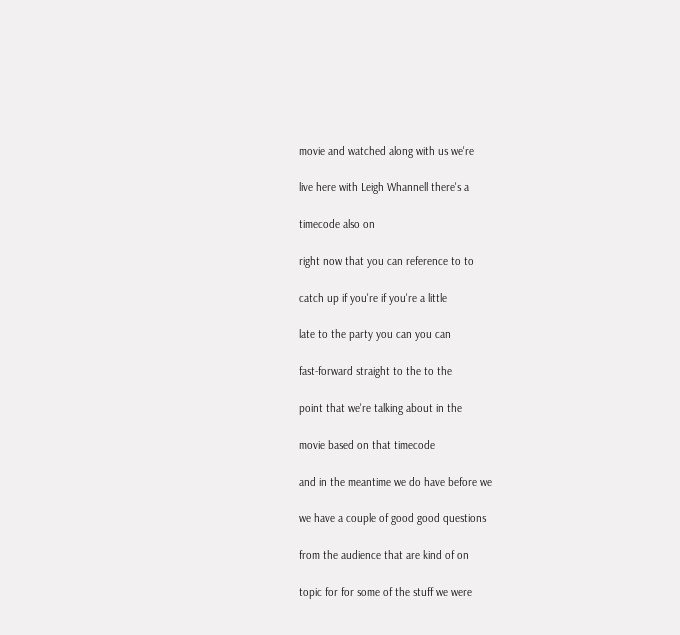movie and watched along with us we're

live here with Leigh Whannell there's a

timecode also on

right now that you can reference to to

catch up if you're if you're a little

late to the party you can you can

fast-forward straight to the to the

point that we're talking about in the

movie based on that timecode

and in the meantime we do have before we

we have a couple of good good questions

from the audience that are kind of on

topic for for some of the stuff we were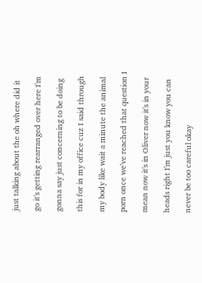just talking about the oh where did it

go it's getting rearranged over here I'm

gonna say just concerning to be doing

this for in my office cuz I said through

my body like wait a minute the animal

porn once we've reached that question I

mean now it's in Oliver now it's in your

heads right I'm just you know you can

never be too careful okay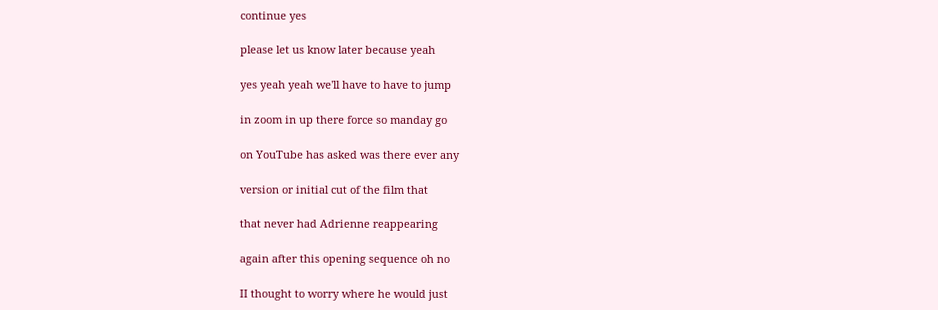continue yes

please let us know later because yeah

yes yeah yeah we'll have to have to jump

in zoom in up there force so manday go

on YouTube has asked was there ever any

version or initial cut of the film that

that never had Adrienne reappearing

again after this opening sequence oh no

II thought to worry where he would just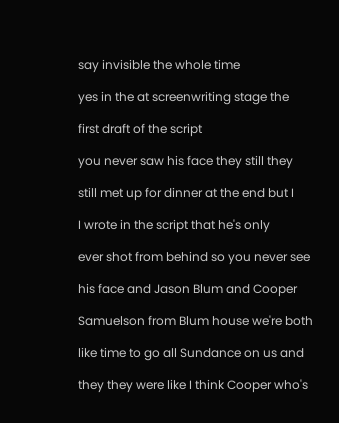say invisible the whole time

yes in the at screenwriting stage the

first draft of the script

you never saw his face they still they

still met up for dinner at the end but I

I wrote in the script that he's only

ever shot from behind so you never see

his face and Jason Blum and Cooper

Samuelson from Blum house we're both

like time to go all Sundance on us and

they they were like I think Cooper who's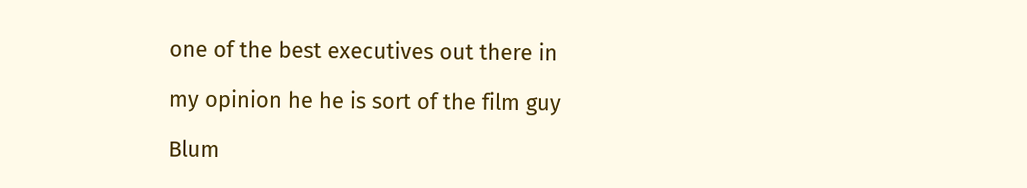one of the best executives out there in

my opinion he he is sort of the film guy

Blum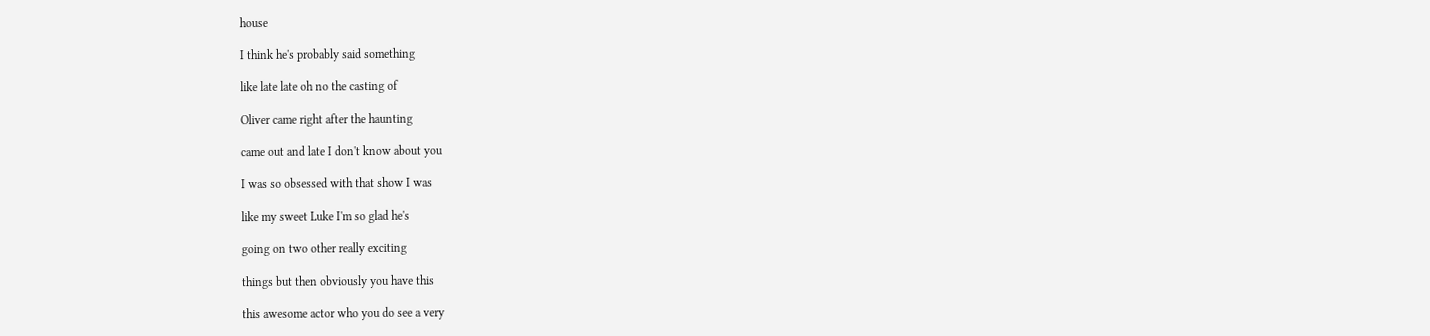house

I think he's probably said something

like late late oh no the casting of

Oliver came right after the haunting

came out and late I don't know about you

I was so obsessed with that show I was

like my sweet Luke I'm so glad he's

going on two other really exciting

things but then obviously you have this

this awesome actor who you do see a very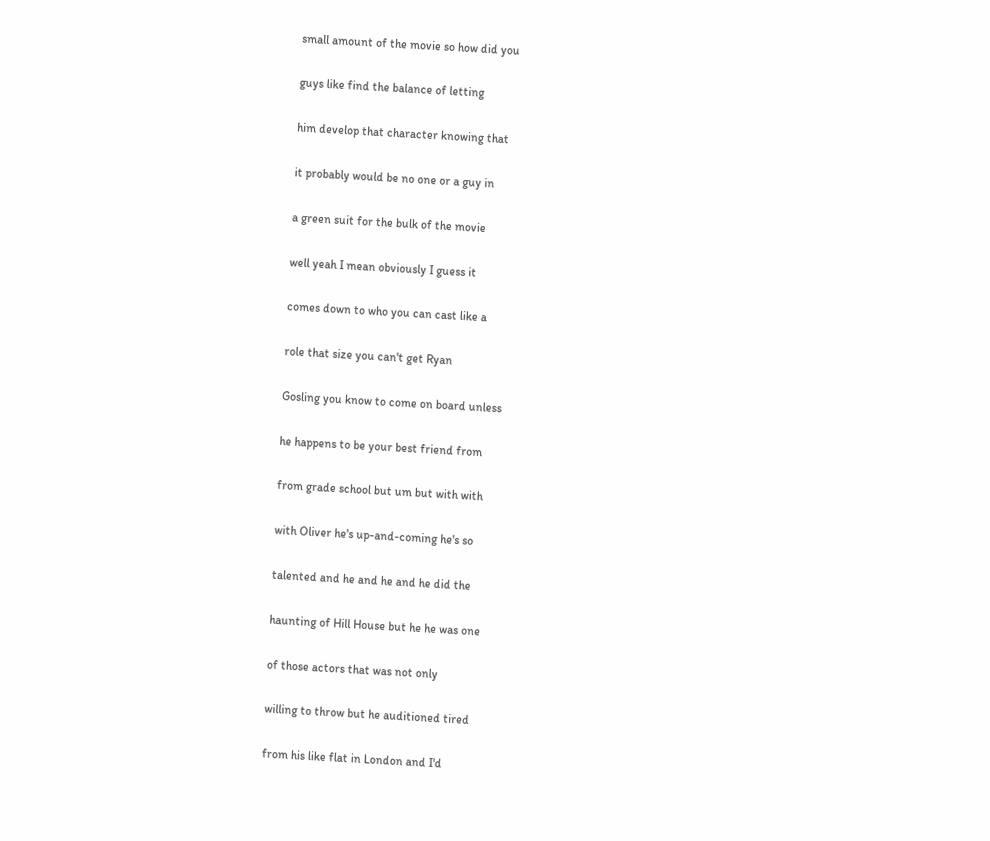small amount of the movie so how did you

guys like find the balance of letting

him develop that character knowing that

it probably would be no one or a guy in

a green suit for the bulk of the movie

well yeah I mean obviously I guess it

comes down to who you can cast like a

role that size you can't get Ryan

Gosling you know to come on board unless

he happens to be your best friend from

from grade school but um but with with

with Oliver he's up-and-coming he's so

talented and he and he and he did the

haunting of Hill House but he he was one

of those actors that was not only

willing to throw but he auditioned tired

from his like flat in London and I'd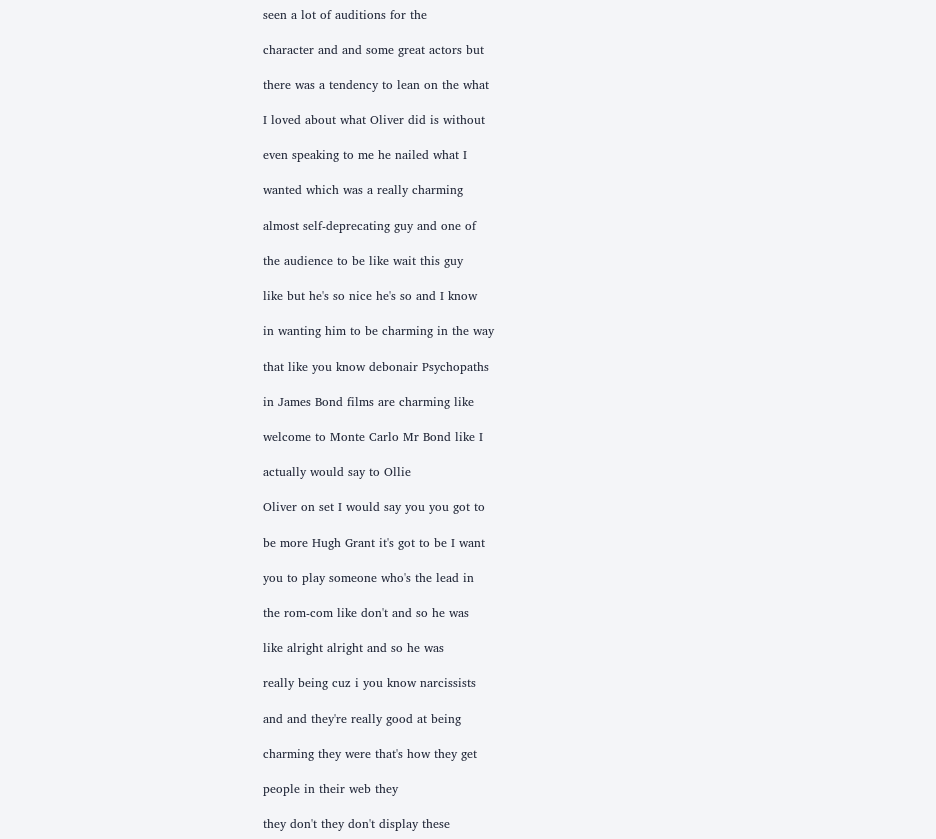seen a lot of auditions for the

character and and some great actors but

there was a tendency to lean on the what

I loved about what Oliver did is without

even speaking to me he nailed what I

wanted which was a really charming

almost self-deprecating guy and one of

the audience to be like wait this guy

like but he's so nice he's so and I know

in wanting him to be charming in the way

that like you know debonair Psychopaths

in James Bond films are charming like

welcome to Monte Carlo Mr Bond like I

actually would say to Ollie

Oliver on set I would say you you got to

be more Hugh Grant it's got to be I want

you to play someone who's the lead in

the rom-com like don't and so he was

like alright alright and so he was

really being cuz i you know narcissists

and and they're really good at being

charming they were that's how they get

people in their web they

they don't they don't display these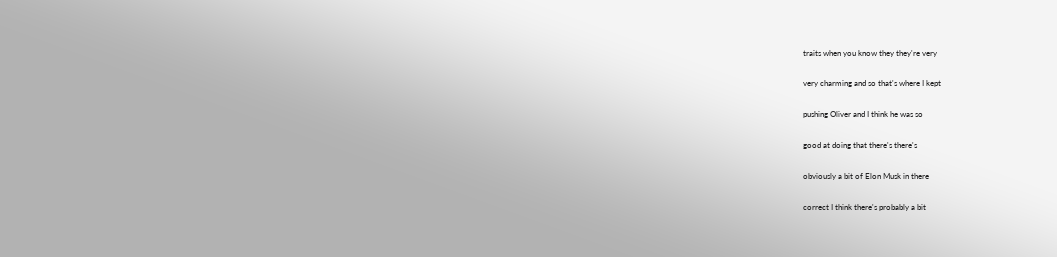traits when you know they they're very

very charming and so that's where I kept

pushing Oliver and I think he was so

good at doing that there's there's

obviously a bit of Elon Musk in there

correct I think there's probably a bit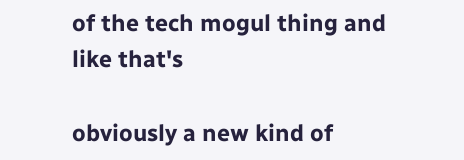of the tech mogul thing and like that's

obviously a new kind of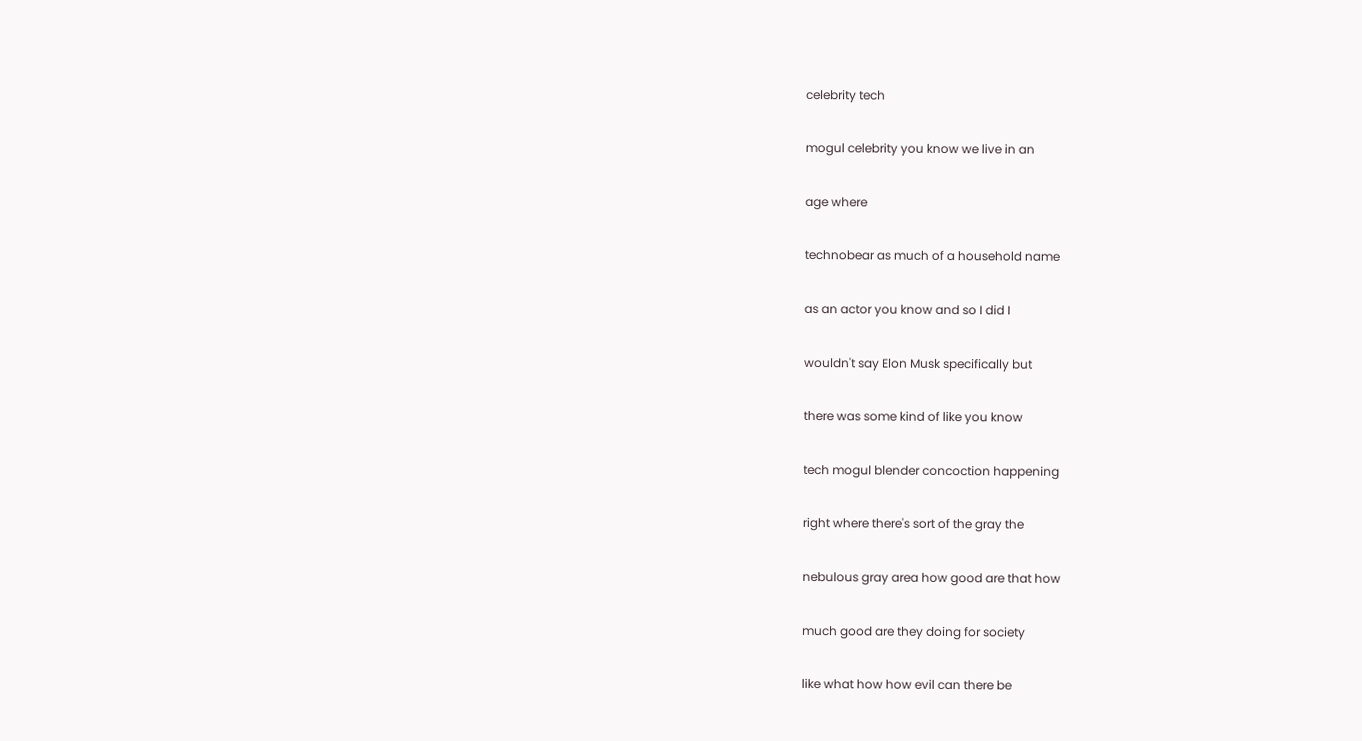celebrity tech

mogul celebrity you know we live in an

age where

technobear as much of a household name

as an actor you know and so I did I

wouldn't say Elon Musk specifically but

there was some kind of like you know

tech mogul blender concoction happening

right where there's sort of the gray the

nebulous gray area how good are that how

much good are they doing for society

like what how how evil can there be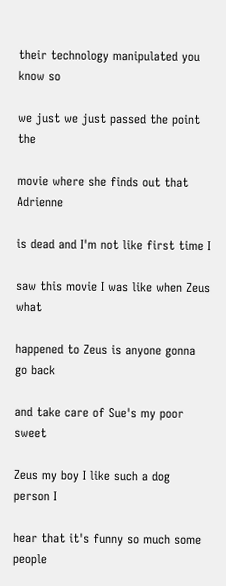their technology manipulated you know so

we just we just passed the point the

movie where she finds out that Adrienne

is dead and I'm not like first time I

saw this movie I was like when Zeus what

happened to Zeus is anyone gonna go back

and take care of Sue's my poor sweet

Zeus my boy I like such a dog person I

hear that it's funny so much some people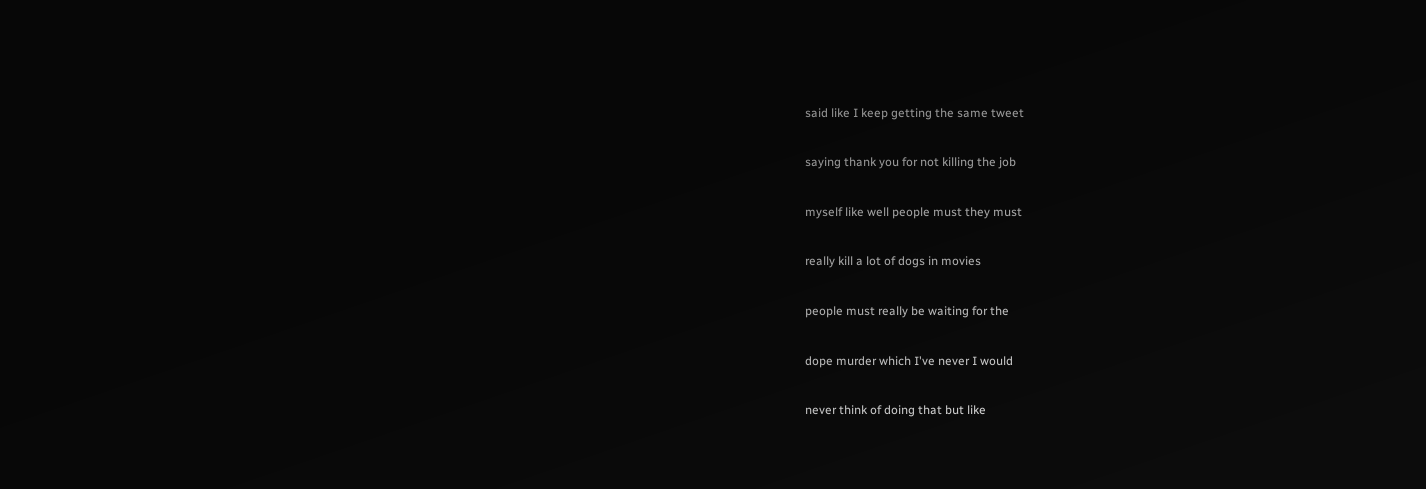said like I keep getting the same tweet

saying thank you for not killing the job

myself like well people must they must

really kill a lot of dogs in movies

people must really be waiting for the

dope murder which I've never I would

never think of doing that but like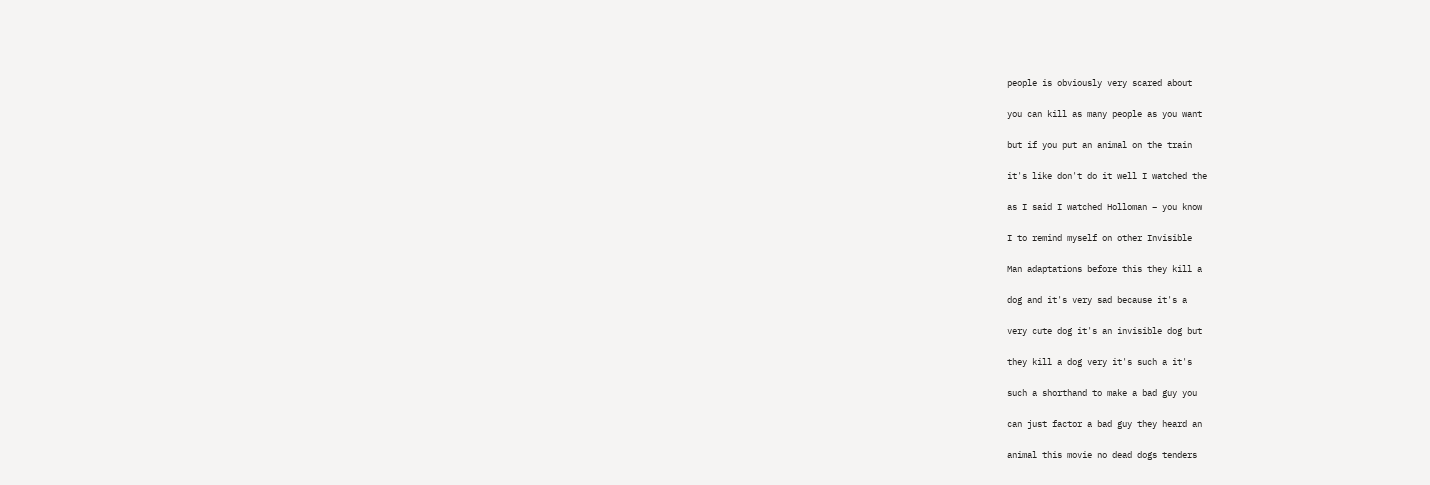people is obviously very scared about

you can kill as many people as you want

but if you put an animal on the train

it's like don't do it well I watched the

as I said I watched Holloman – you know

I to remind myself on other Invisible

Man adaptations before this they kill a

dog and it's very sad because it's a

very cute dog it's an invisible dog but

they kill a dog very it's such a it's

such a shorthand to make a bad guy you

can just factor a bad guy they heard an

animal this movie no dead dogs tenders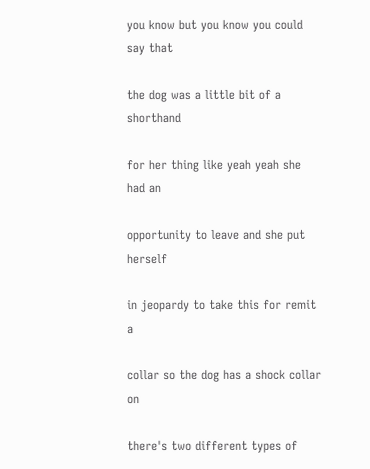you know but you know you could say that

the dog was a little bit of a shorthand

for her thing like yeah yeah she had an

opportunity to leave and she put herself

in jeopardy to take this for remit a

collar so the dog has a shock collar on

there's two different types of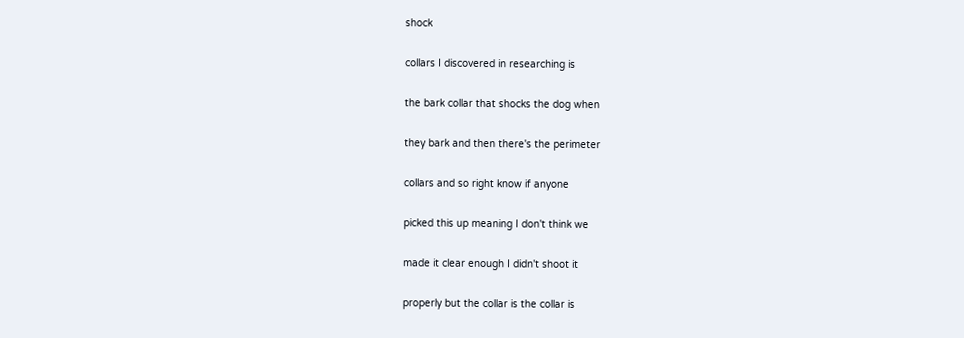shock

collars I discovered in researching is

the bark collar that shocks the dog when

they bark and then there's the perimeter

collars and so right know if anyone

picked this up meaning I don't think we

made it clear enough I didn't shoot it

properly but the collar is the collar is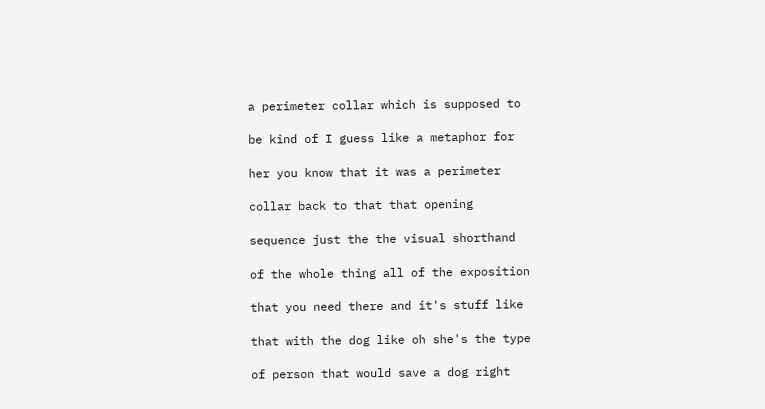a perimeter collar which is supposed to

be kind of I guess like a metaphor for

her you know that it was a perimeter

collar back to that that opening

sequence just the the visual shorthand

of the whole thing all of the exposition

that you need there and it's stuff like

that with the dog like oh she's the type

of person that would save a dog right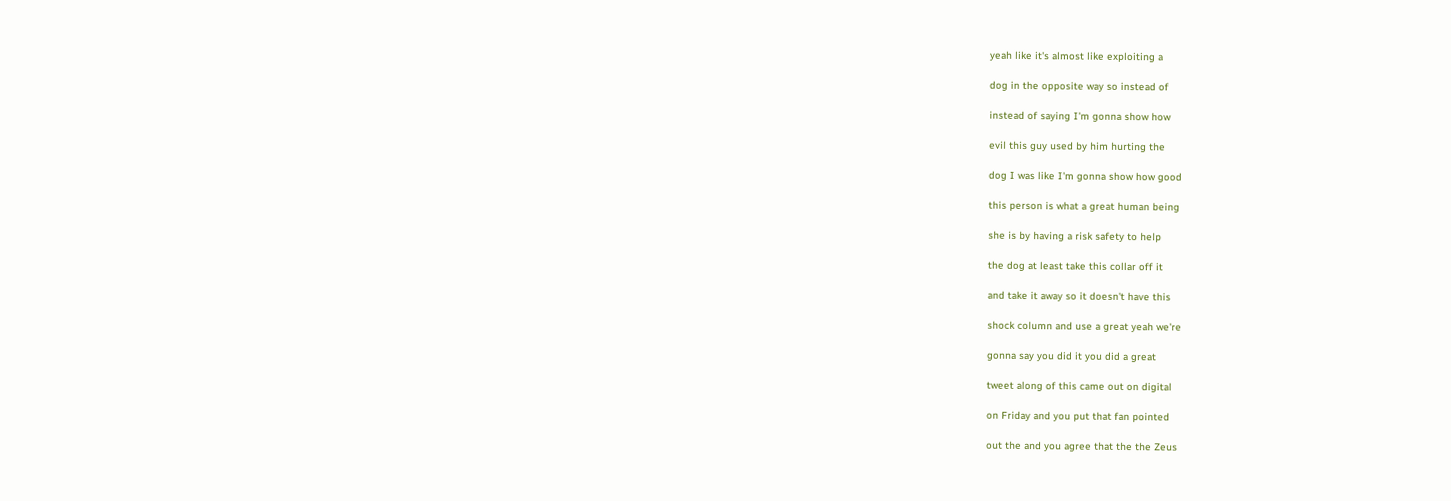yeah like it's almost like exploiting a

dog in the opposite way so instead of

instead of saying I'm gonna show how

evil this guy used by him hurting the

dog I was like I'm gonna show how good

this person is what a great human being

she is by having a risk safety to help

the dog at least take this collar off it

and take it away so it doesn't have this

shock column and use a great yeah we're

gonna say you did it you did a great

tweet along of this came out on digital

on Friday and you put that fan pointed

out the and you agree that the the Zeus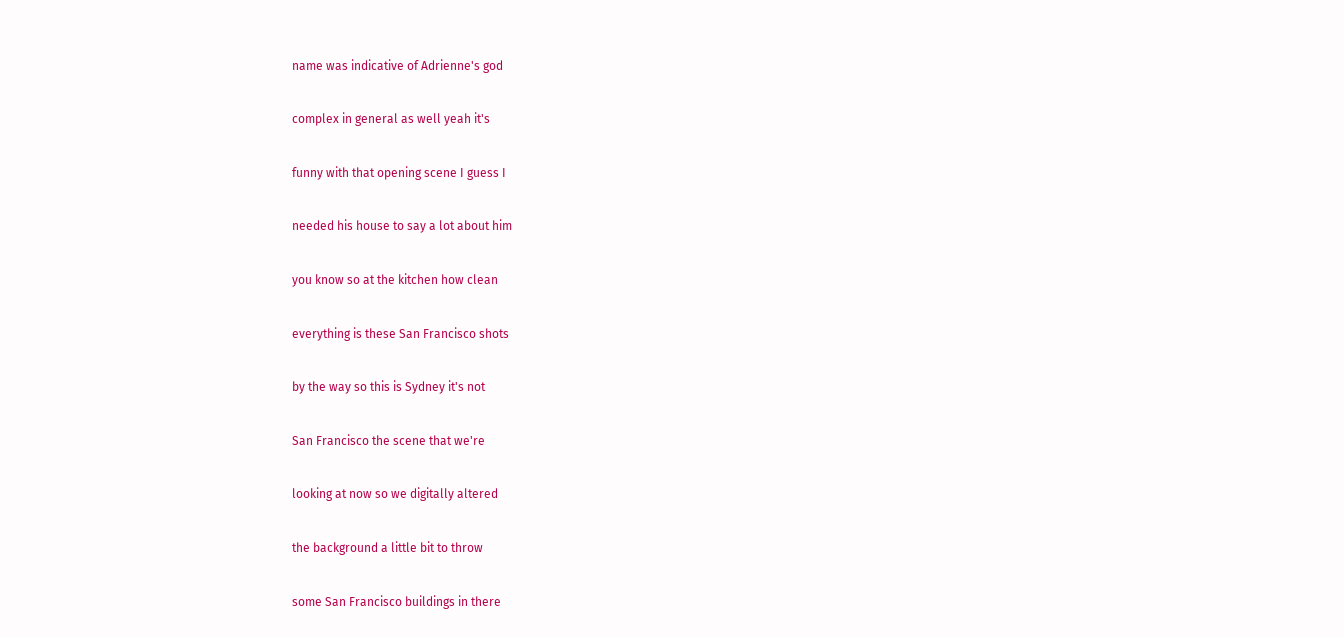name was indicative of Adrienne's god

complex in general as well yeah it's

funny with that opening scene I guess I

needed his house to say a lot about him

you know so at the kitchen how clean

everything is these San Francisco shots

by the way so this is Sydney it's not

San Francisco the scene that we're

looking at now so we digitally altered

the background a little bit to throw

some San Francisco buildings in there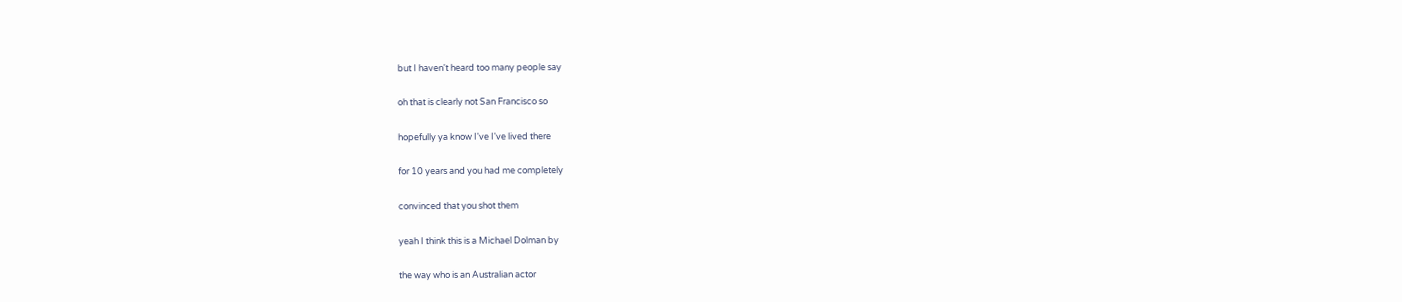but I haven't heard too many people say

oh that is clearly not San Francisco so

hopefully ya know I've I've lived there

for 10 years and you had me completely

convinced that you shot them

yeah I think this is a Michael Dolman by

the way who is an Australian actor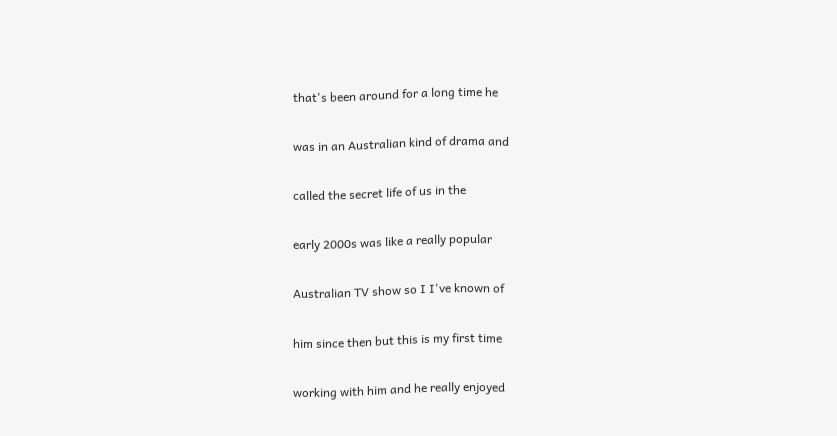that's been around for a long time he

was in an Australian kind of drama and

called the secret life of us in the

early 2000s was like a really popular

Australian TV show so I I've known of

him since then but this is my first time

working with him and he really enjoyed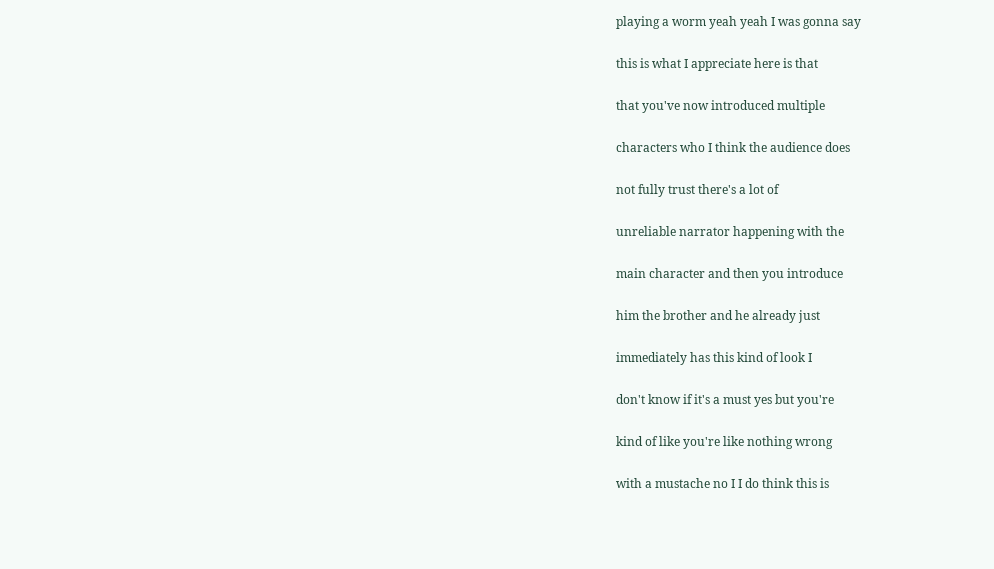playing a worm yeah yeah I was gonna say

this is what I appreciate here is that

that you've now introduced multiple

characters who I think the audience does

not fully trust there's a lot of

unreliable narrator happening with the

main character and then you introduce

him the brother and he already just

immediately has this kind of look I

don't know if it's a must yes but you're

kind of like you're like nothing wrong

with a mustache no I I do think this is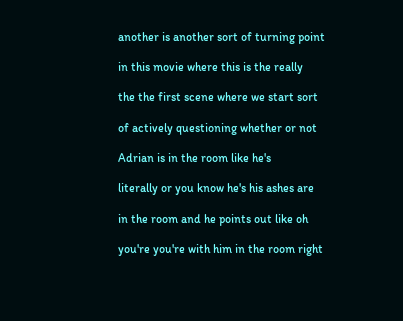another is another sort of turning point

in this movie where this is the really

the the first scene where we start sort

of actively questioning whether or not

Adrian is in the room like he's

literally or you know he's his ashes are

in the room and he points out like oh

you're you're with him in the room right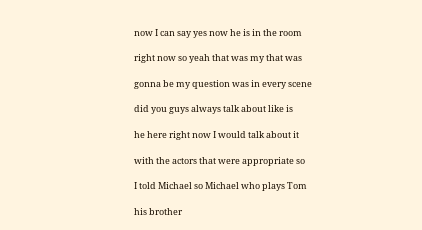now I can say yes now he is in the room

right now so yeah that was my that was

gonna be my question was in every scene

did you guys always talk about like is

he here right now I would talk about it

with the actors that were appropriate so

I told Michael so Michael who plays Tom

his brother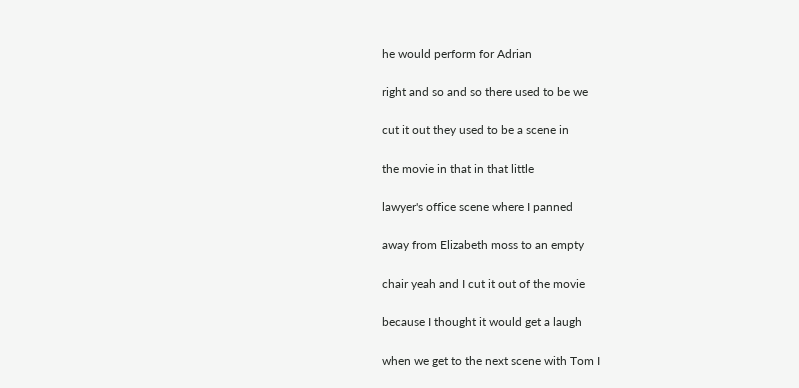he would perform for Adrian

right and so and so there used to be we

cut it out they used to be a scene in

the movie in that in that little

lawyer's office scene where I panned

away from Elizabeth moss to an empty

chair yeah and I cut it out of the movie

because I thought it would get a laugh

when we get to the next scene with Tom I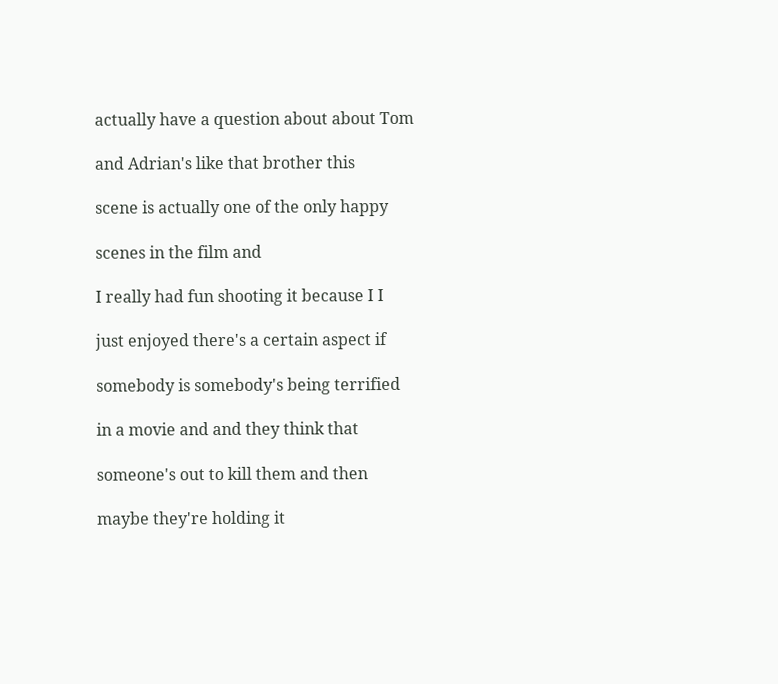actually have a question about about Tom

and Adrian's like that brother this

scene is actually one of the only happy

scenes in the film and

I really had fun shooting it because I I

just enjoyed there's a certain aspect if

somebody is somebody's being terrified

in a movie and and they think that

someone's out to kill them and then

maybe they're holding it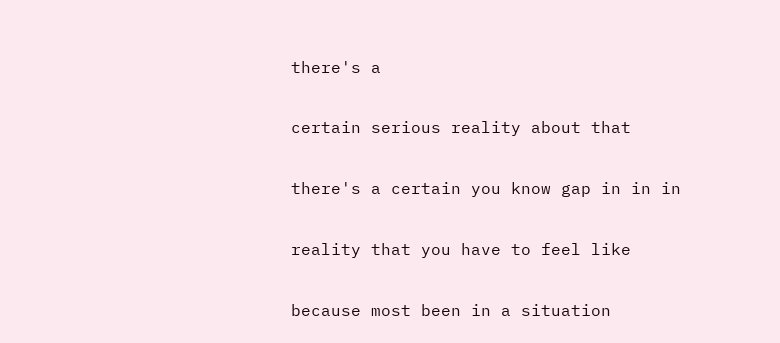there's a

certain serious reality about that

there's a certain you know gap in in in

reality that you have to feel like

because most been in a situation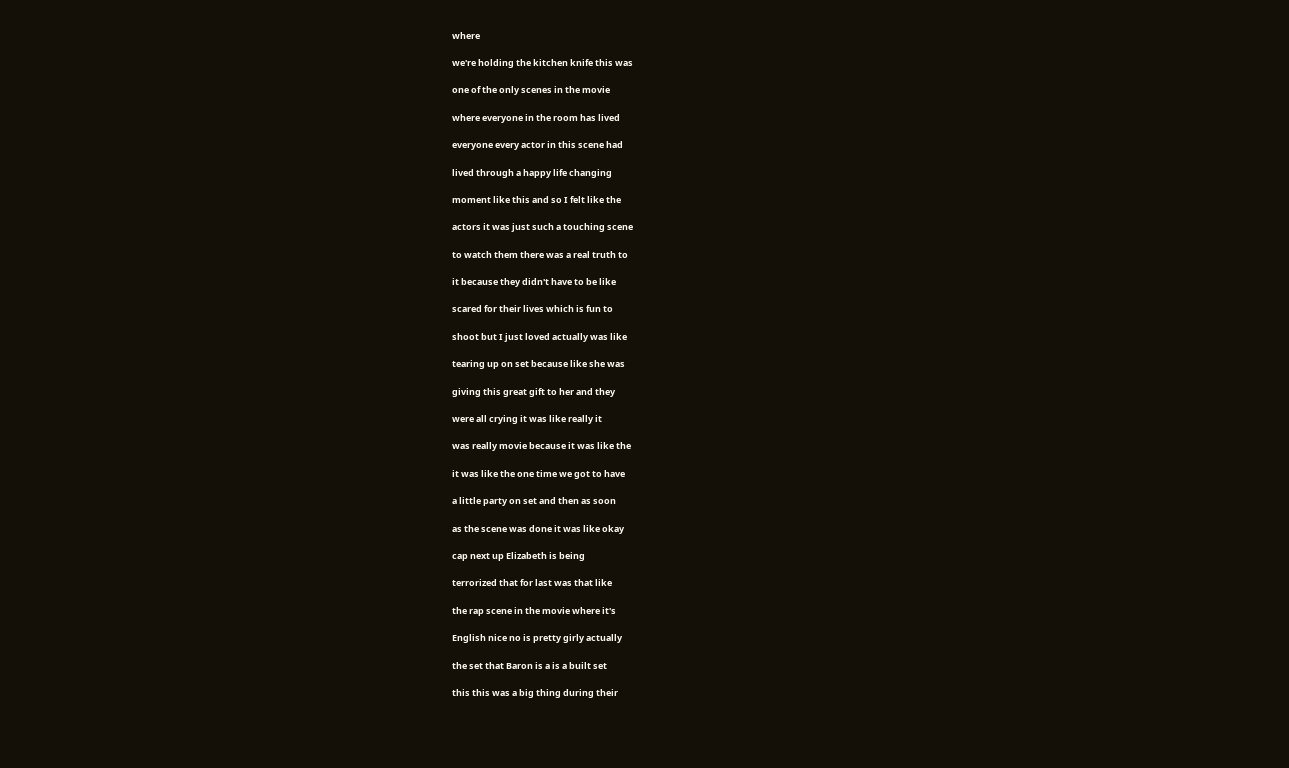where

we're holding the kitchen knife this was

one of the only scenes in the movie

where everyone in the room has lived

everyone every actor in this scene had

lived through a happy life changing

moment like this and so I felt like the

actors it was just such a touching scene

to watch them there was a real truth to

it because they didn't have to be like

scared for their lives which is fun to

shoot but I just loved actually was like

tearing up on set because like she was

giving this great gift to her and they

were all crying it was like really it

was really movie because it was like the

it was like the one time we got to have

a little party on set and then as soon

as the scene was done it was like okay

cap next up Elizabeth is being

terrorized that for last was that like

the rap scene in the movie where it's

English nice no is pretty girly actually

the set that Baron is a is a built set

this this was a big thing during their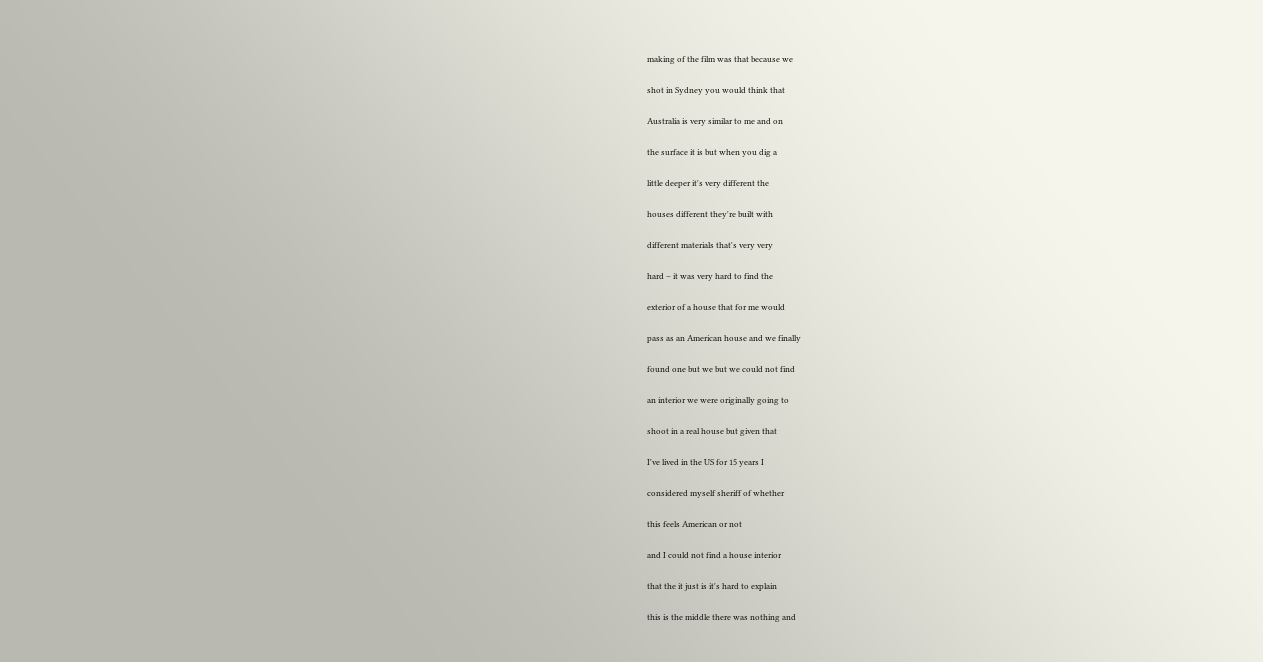making of the film was that because we

shot in Sydney you would think that

Australia is very similar to me and on

the surface it is but when you dig a

little deeper it's very different the

houses different they're built with

different materials that's very very

hard – it was very hard to find the

exterior of a house that for me would

pass as an American house and we finally

found one but we but we could not find

an interior we were originally going to

shoot in a real house but given that

I've lived in the US for 15 years I

considered myself sheriff of whether

this feels American or not

and I could not find a house interior

that the it just is it's hard to explain

this is the middle there was nothing and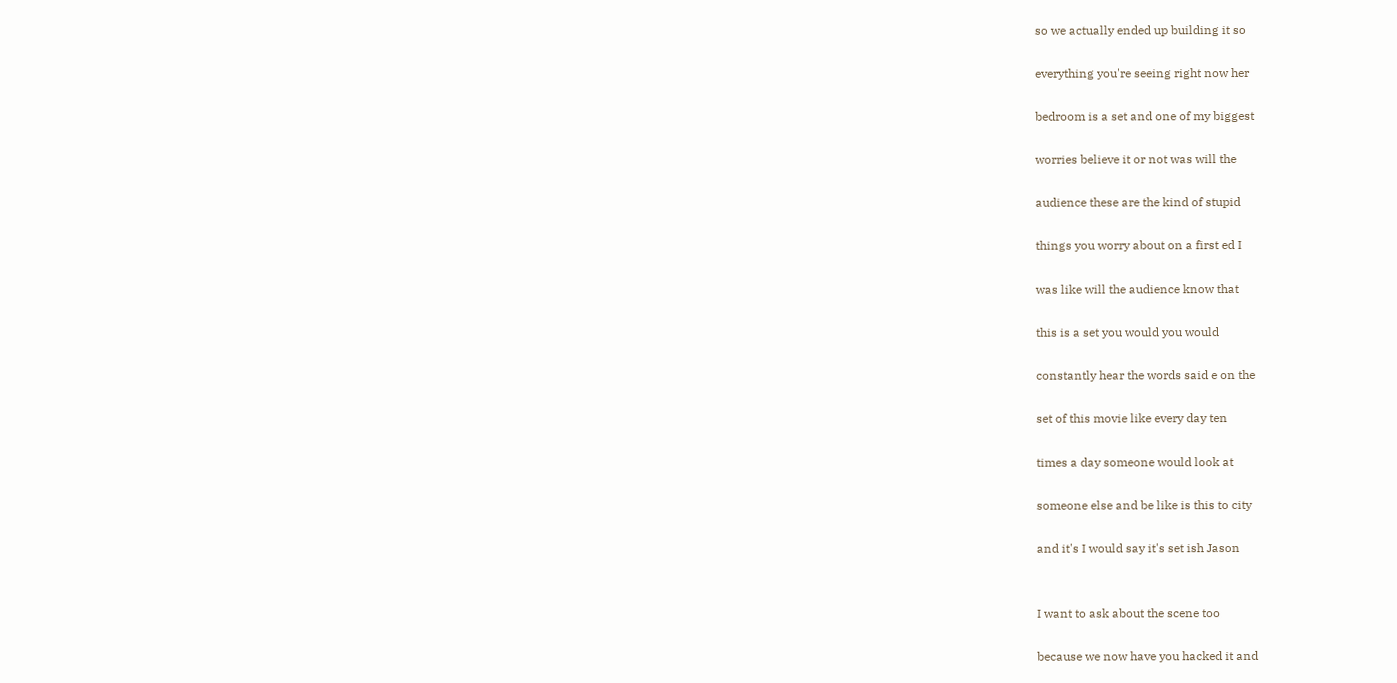so we actually ended up building it so

everything you're seeing right now her

bedroom is a set and one of my biggest

worries believe it or not was will the

audience these are the kind of stupid

things you worry about on a first ed I

was like will the audience know that

this is a set you would you would

constantly hear the words said e on the

set of this movie like every day ten

times a day someone would look at

someone else and be like is this to city

and it's I would say it's set ish Jason


I want to ask about the scene too

because we now have you hacked it and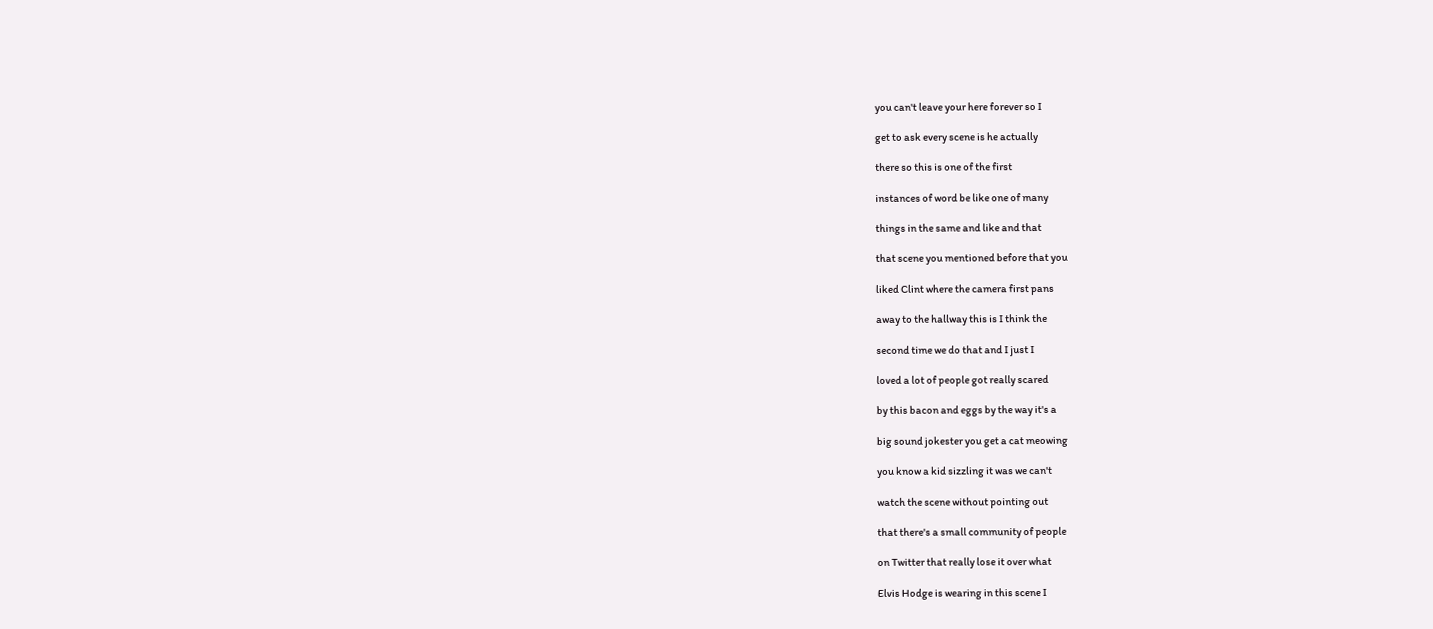you can't leave your here forever so I

get to ask every scene is he actually

there so this is one of the first

instances of word be like one of many

things in the same and like and that

that scene you mentioned before that you

liked Clint where the camera first pans

away to the hallway this is I think the

second time we do that and I just I

loved a lot of people got really scared

by this bacon and eggs by the way it's a

big sound jokester you get a cat meowing

you know a kid sizzling it was we can't

watch the scene without pointing out

that there's a small community of people

on Twitter that really lose it over what

Elvis Hodge is wearing in this scene I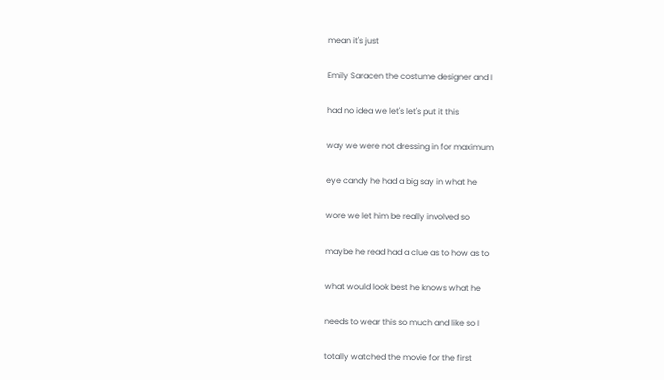mean it's just

Emily Saracen the costume designer and I

had no idea we let's let's put it this

way we were not dressing in for maximum

eye candy he had a big say in what he

wore we let him be really involved so

maybe he read had a clue as to how as to

what would look best he knows what he

needs to wear this so much and like so I

totally watched the movie for the first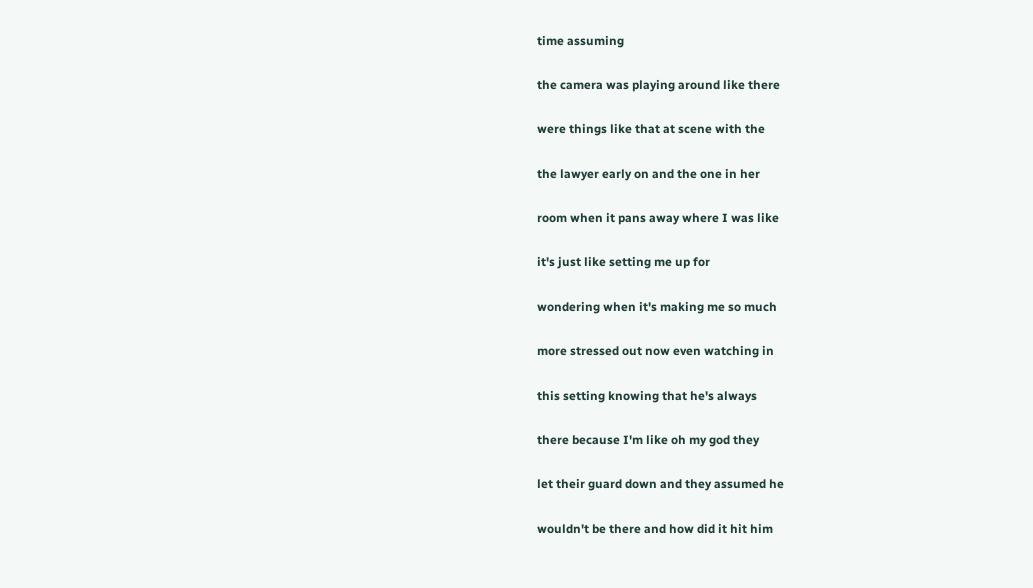time assuming

the camera was playing around like there

were things like that at scene with the

the lawyer early on and the one in her

room when it pans away where I was like

it's just like setting me up for

wondering when it's making me so much

more stressed out now even watching in

this setting knowing that he's always

there because I'm like oh my god they

let their guard down and they assumed he

wouldn't be there and how did it hit him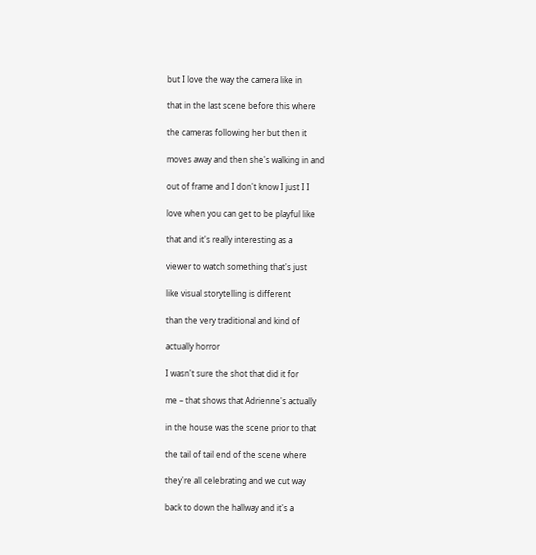but I love the way the camera like in

that in the last scene before this where

the cameras following her but then it

moves away and then she's walking in and

out of frame and I don't know I just I I

love when you can get to be playful like

that and it's really interesting as a

viewer to watch something that's just

like visual storytelling is different

than the very traditional and kind of

actually horror

I wasn't sure the shot that did it for

me – that shows that Adrienne's actually

in the house was the scene prior to that

the tail of tail end of the scene where

they're all celebrating and we cut way

back to down the hallway and it's a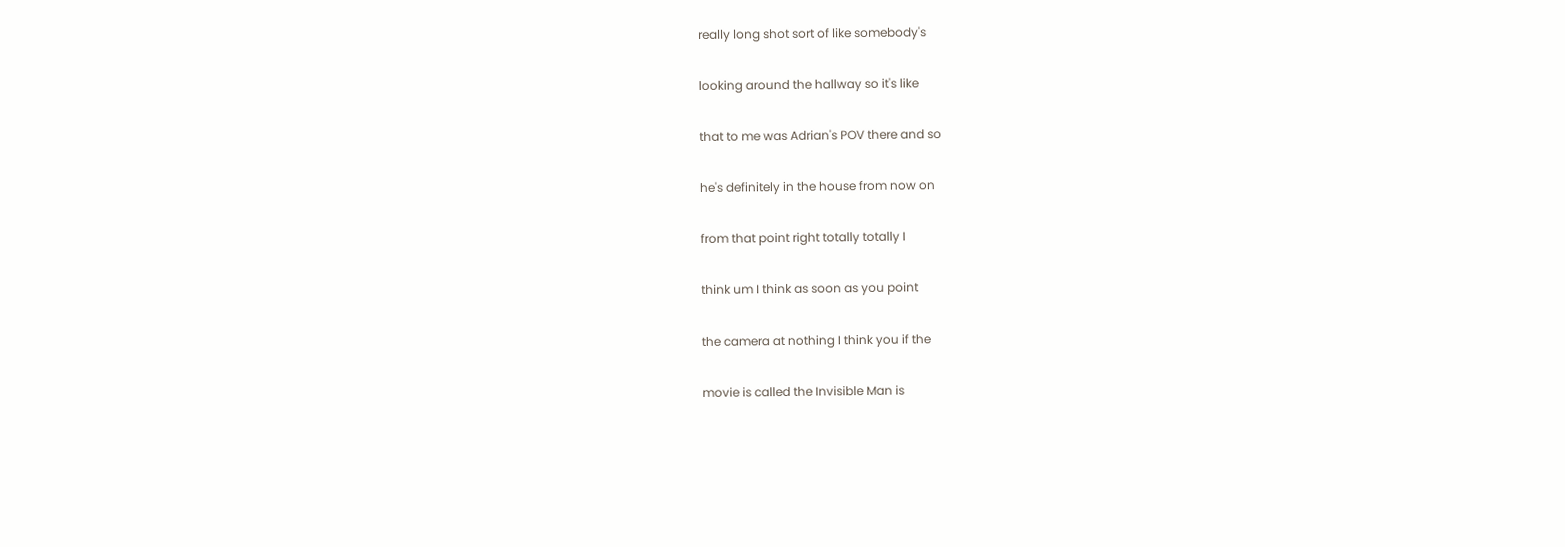really long shot sort of like somebody's

looking around the hallway so it's like

that to me was Adrian's POV there and so

he's definitely in the house from now on

from that point right totally totally I

think um I think as soon as you point

the camera at nothing I think you if the

movie is called the Invisible Man is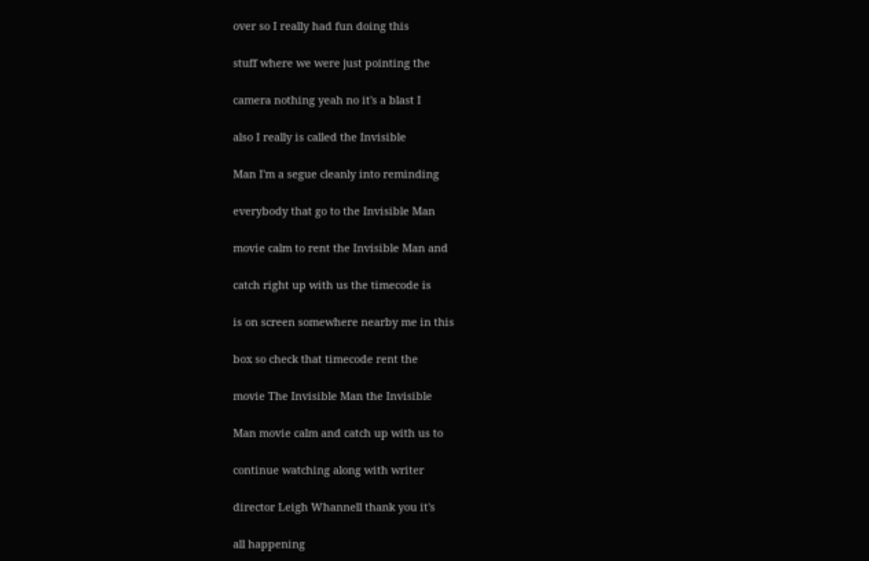over so I really had fun doing this

stuff where we were just pointing the

camera nothing yeah no it's a blast I

also I really is called the Invisible

Man I'm a segue cleanly into reminding

everybody that go to the Invisible Man

movie calm to rent the Invisible Man and

catch right up with us the timecode is

is on screen somewhere nearby me in this

box so check that timecode rent the

movie The Invisible Man the Invisible

Man movie calm and catch up with us to

continue watching along with writer

director Leigh Whannell thank you it's

all happening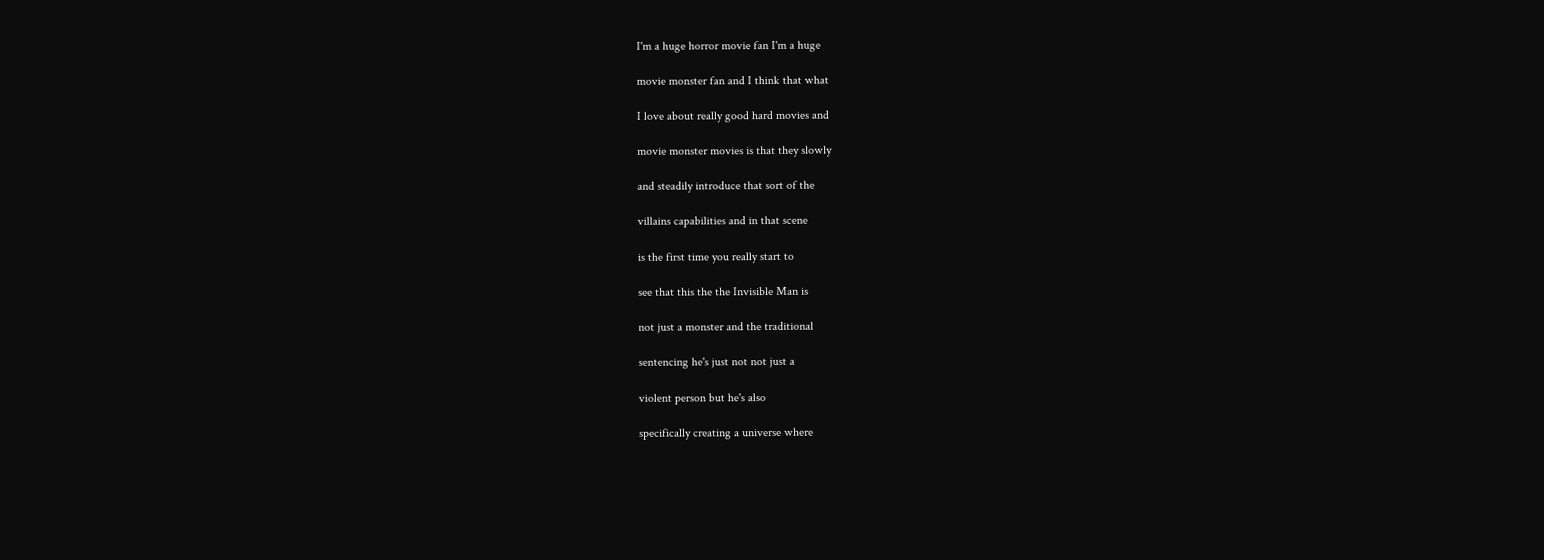I'm a huge horror movie fan I'm a huge

movie monster fan and I think that what

I love about really good hard movies and

movie monster movies is that they slowly

and steadily introduce that sort of the

villains capabilities and in that scene

is the first time you really start to

see that this the the Invisible Man is

not just a monster and the traditional

sentencing he's just not not just a

violent person but he's also

specifically creating a universe where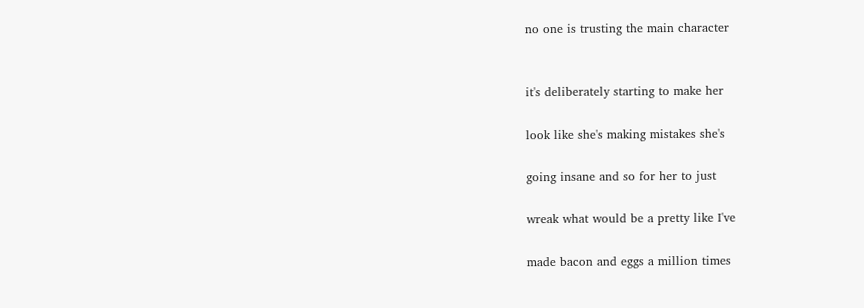no one is trusting the main character


it's deliberately starting to make her

look like she's making mistakes she's

going insane and so for her to just

wreak what would be a pretty like I've

made bacon and eggs a million times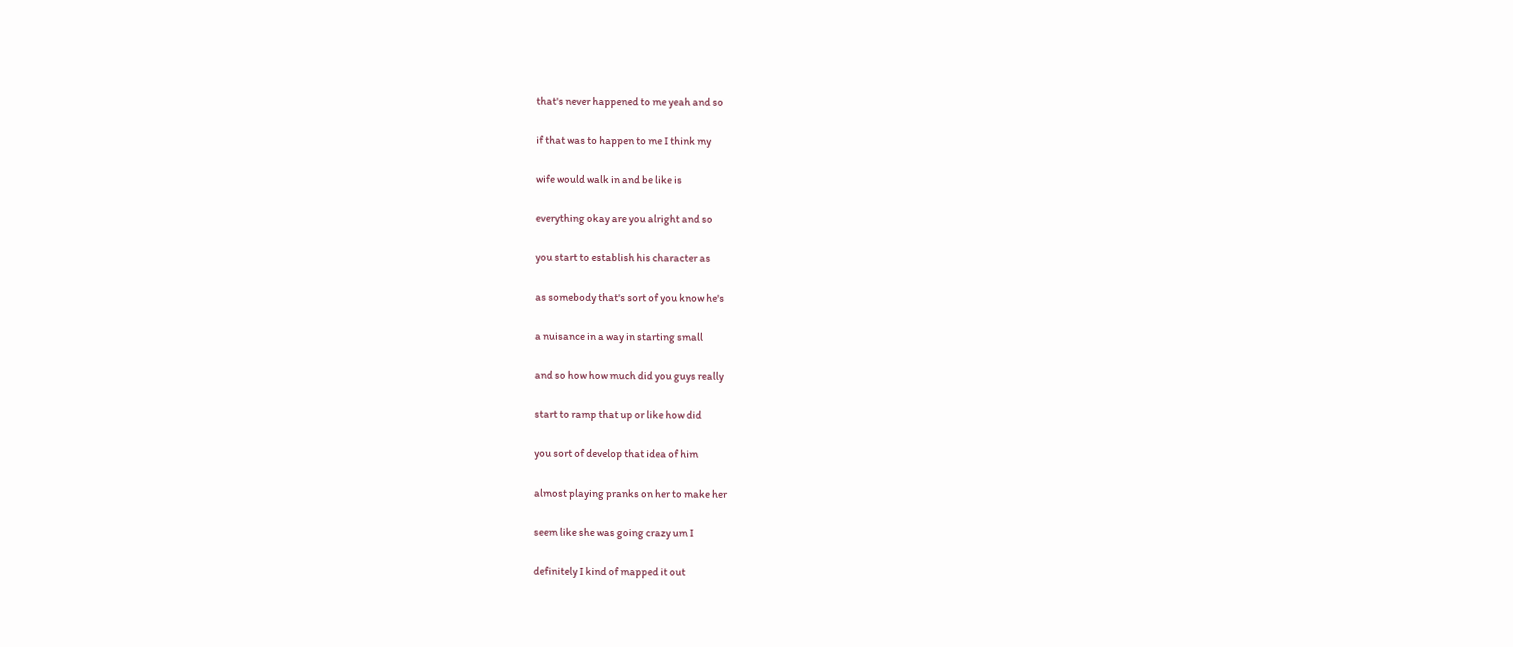that's never happened to me yeah and so

if that was to happen to me I think my

wife would walk in and be like is

everything okay are you alright and so

you start to establish his character as

as somebody that's sort of you know he's

a nuisance in a way in starting small

and so how how much did you guys really

start to ramp that up or like how did

you sort of develop that idea of him

almost playing pranks on her to make her

seem like she was going crazy um I

definitely I kind of mapped it out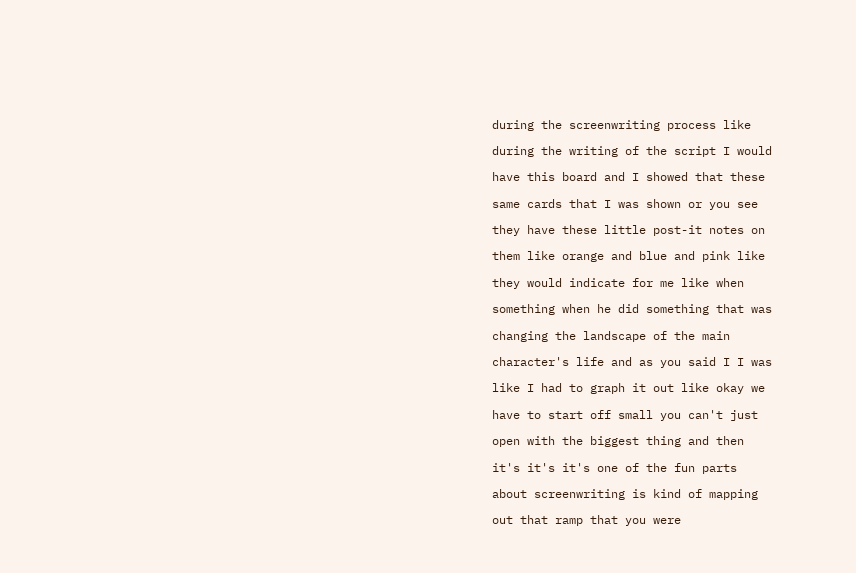during the screenwriting process like

during the writing of the script I would

have this board and I showed that these

same cards that I was shown or you see

they have these little post-it notes on

them like orange and blue and pink like

they would indicate for me like when

something when he did something that was

changing the landscape of the main

character's life and as you said I I was

like I had to graph it out like okay we

have to start off small you can't just

open with the biggest thing and then

it's it's it's one of the fun parts

about screenwriting is kind of mapping

out that ramp that you were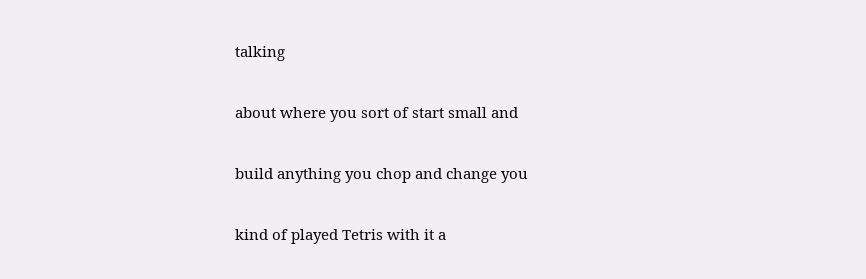talking

about where you sort of start small and

build anything you chop and change you

kind of played Tetris with it a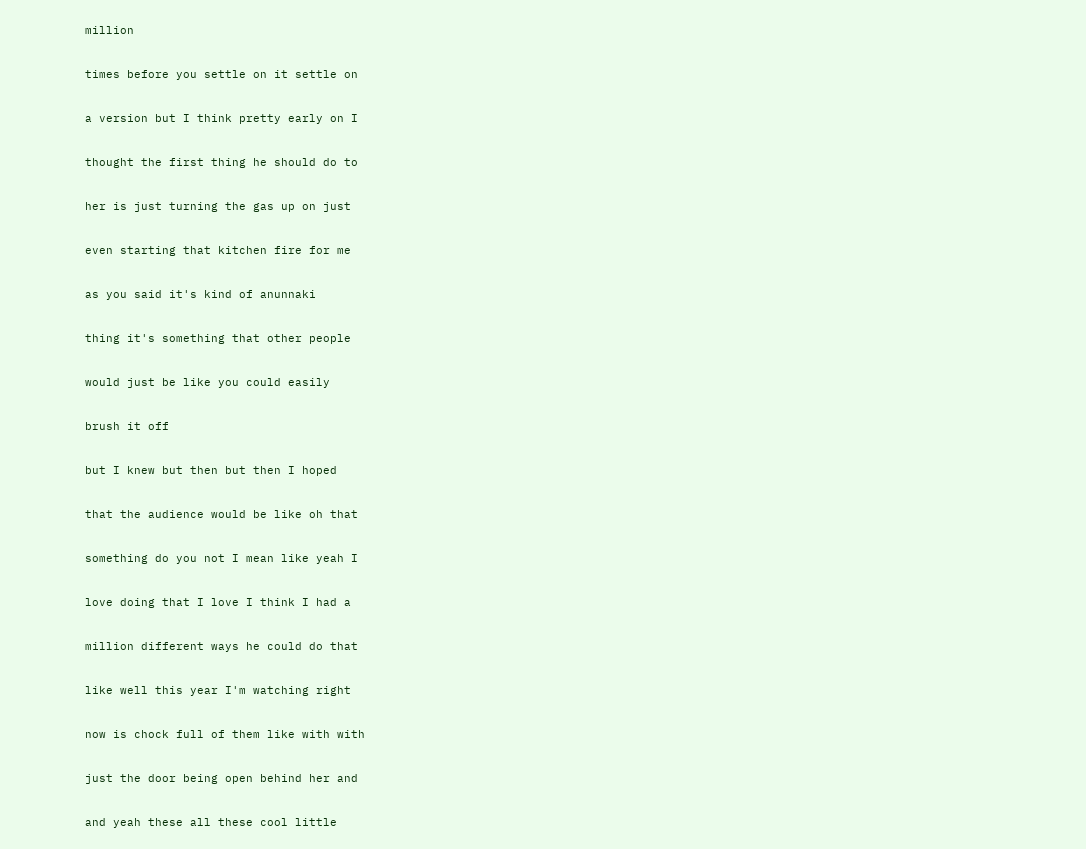million

times before you settle on it settle on

a version but I think pretty early on I

thought the first thing he should do to

her is just turning the gas up on just

even starting that kitchen fire for me

as you said it's kind of anunnaki

thing it's something that other people

would just be like you could easily

brush it off

but I knew but then but then I hoped

that the audience would be like oh that

something do you not I mean like yeah I

love doing that I love I think I had a

million different ways he could do that

like well this year I'm watching right

now is chock full of them like with with

just the door being open behind her and

and yeah these all these cool little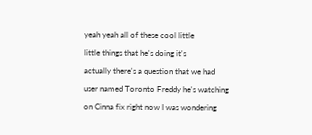yeah yeah all of these cool little

little things that he's doing it's

actually there's a question that we had

user named Toronto Freddy he's watching

on Cinna fix right now I was wondering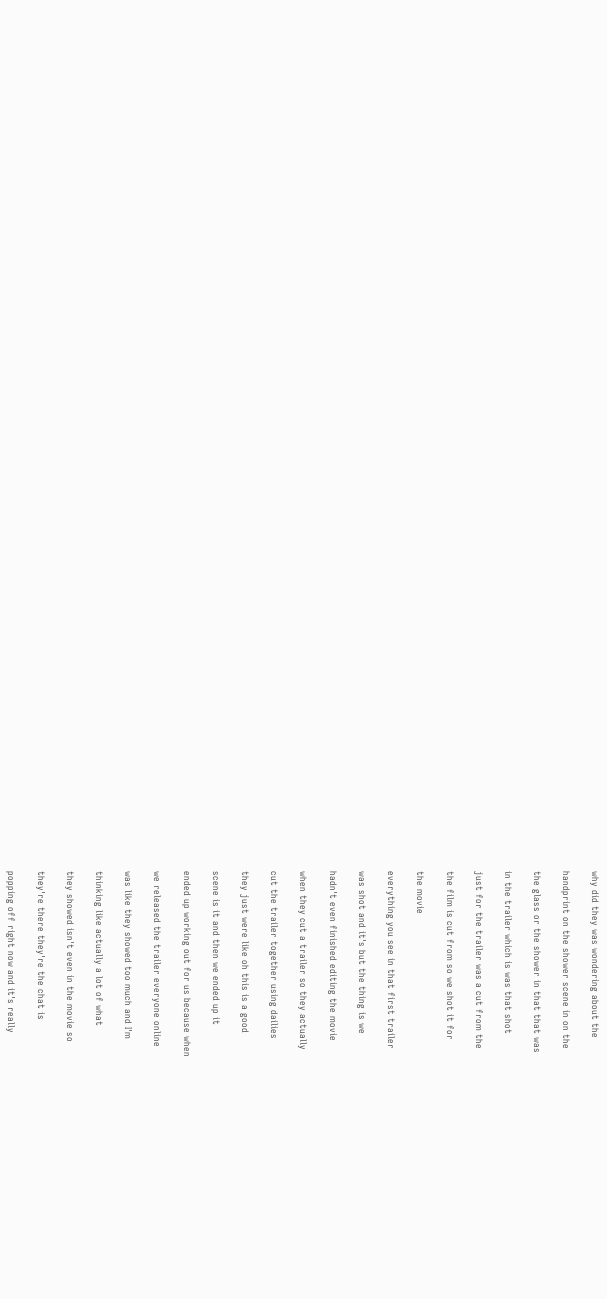why did they was wondering about the

handprint on the shower scene in on the

the glass or the shower in that that was

in the trailer which is was that shot

just for the trailer was a cut from the

the film is cut from so we shot it for

the movie

everything you see in that first trailer

was shot and it's but the thing is we

hadn't even finished editing the movie

when they cut a trailer so they actually

cut the trailer together using dailies

they just were like oh this is a good

scene is it and then we ended up it

ended up working out for us because when

we released the trailer everyone online

was like they showed too much and I'm

thinking like actually a lot of what

they showed isn't even in the movie so

they're there they're the chat is

popping off right now and it's really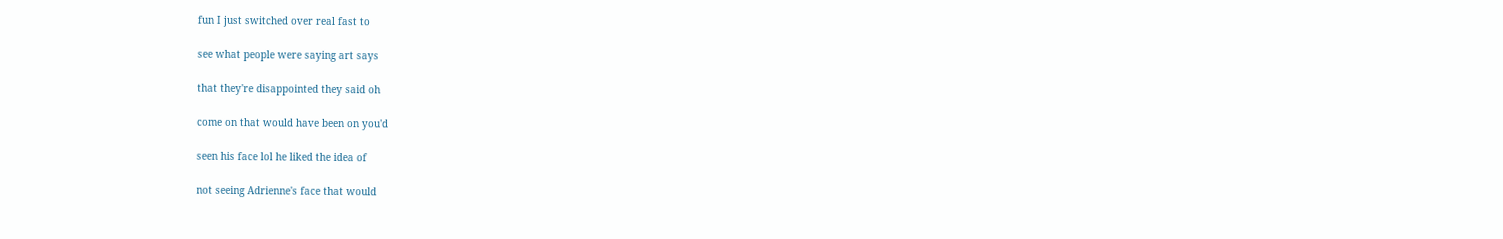fun I just switched over real fast to

see what people were saying art says

that they're disappointed they said oh

come on that would have been on you'd

seen his face lol he liked the idea of

not seeing Adrienne's face that would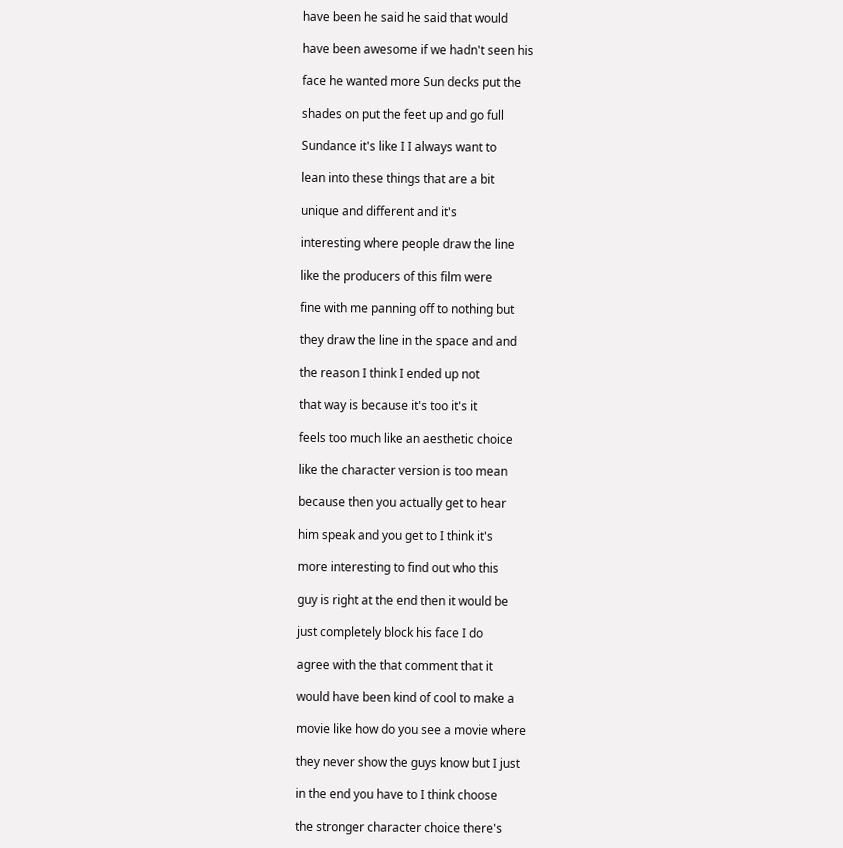have been he said he said that would

have been awesome if we hadn't seen his

face he wanted more Sun decks put the

shades on put the feet up and go full

Sundance it's like I I always want to

lean into these things that are a bit

unique and different and it's

interesting where people draw the line

like the producers of this film were

fine with me panning off to nothing but

they draw the line in the space and and

the reason I think I ended up not

that way is because it's too it's it

feels too much like an aesthetic choice

like the character version is too mean

because then you actually get to hear

him speak and you get to I think it's

more interesting to find out who this

guy is right at the end then it would be

just completely block his face I do

agree with the that comment that it

would have been kind of cool to make a

movie like how do you see a movie where

they never show the guys know but I just

in the end you have to I think choose

the stronger character choice there's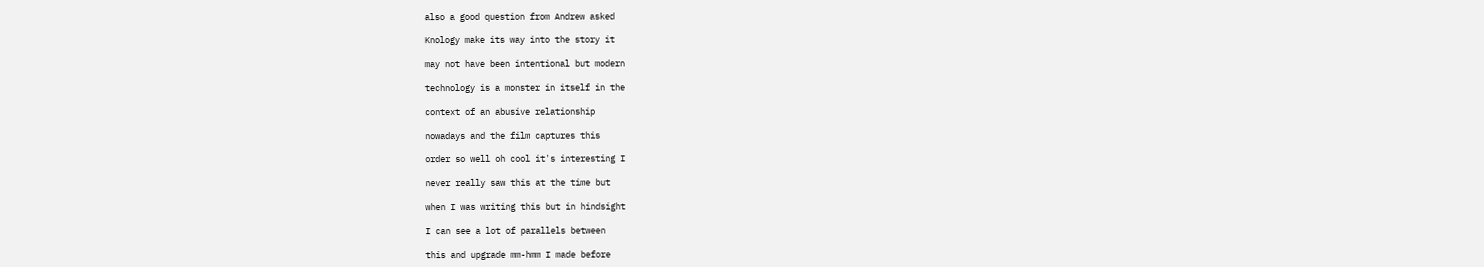also a good question from Andrew asked

Knology make its way into the story it

may not have been intentional but modern

technology is a monster in itself in the

context of an abusive relationship

nowadays and the film captures this

order so well oh cool it's interesting I

never really saw this at the time but

when I was writing this but in hindsight

I can see a lot of parallels between

this and upgrade mm-hmm I made before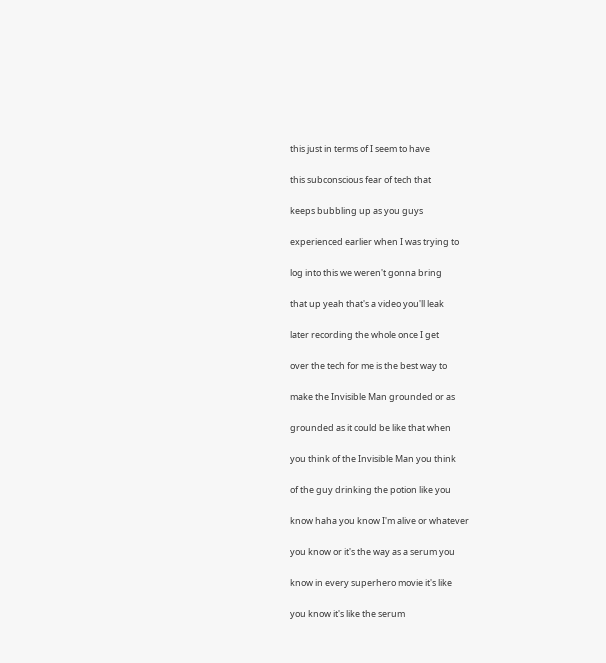this just in terms of I seem to have

this subconscious fear of tech that

keeps bubbling up as you guys

experienced earlier when I was trying to

log into this we weren't gonna bring

that up yeah that's a video you'll leak

later recording the whole once I get

over the tech for me is the best way to

make the Invisible Man grounded or as

grounded as it could be like that when

you think of the Invisible Man you think

of the guy drinking the potion like you

know haha you know I'm alive or whatever

you know or it's the way as a serum you

know in every superhero movie it's like

you know it's like the serum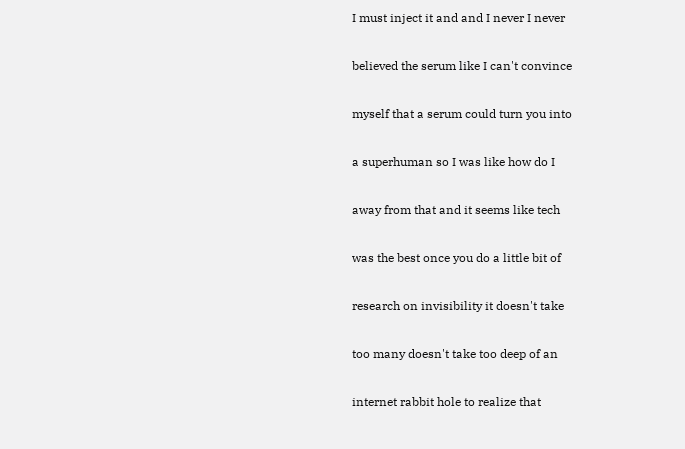I must inject it and and I never I never

believed the serum like I can't convince

myself that a serum could turn you into

a superhuman so I was like how do I

away from that and it seems like tech

was the best once you do a little bit of

research on invisibility it doesn't take

too many doesn't take too deep of an

internet rabbit hole to realize that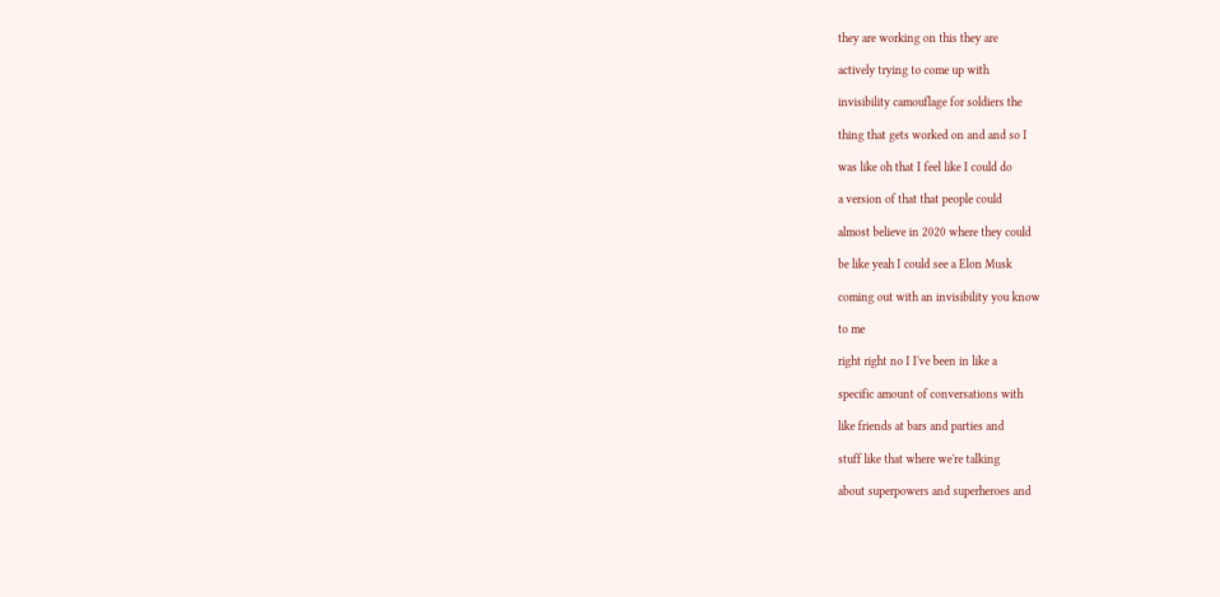they are working on this they are

actively trying to come up with

invisibility camouflage for soldiers the

thing that gets worked on and and so I

was like oh that I feel like I could do

a version of that that people could

almost believe in 2020 where they could

be like yeah I could see a Elon Musk

coming out with an invisibility you know

to me

right right no I I've been in like a

specific amount of conversations with

like friends at bars and parties and

stuff like that where we're talking

about superpowers and superheroes and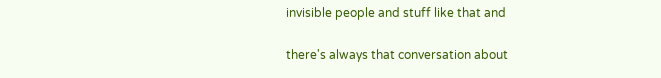invisible people and stuff like that and

there's always that conversation about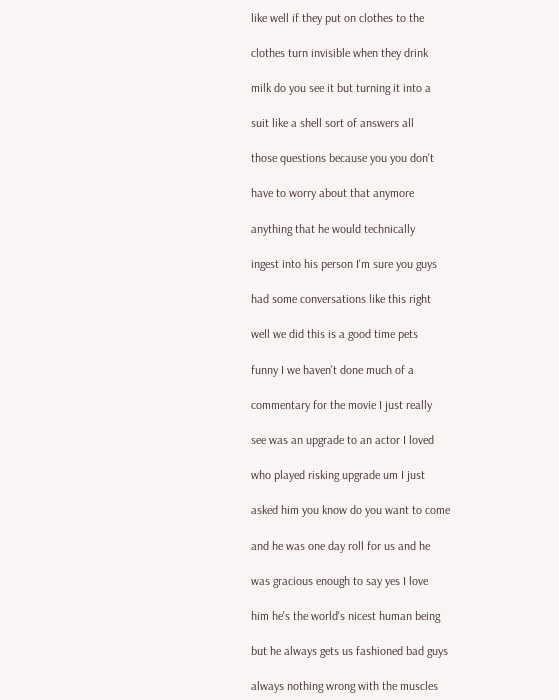like well if they put on clothes to the

clothes turn invisible when they drink

milk do you see it but turning it into a

suit like a shell sort of answers all

those questions because you you don't

have to worry about that anymore

anything that he would technically

ingest into his person I'm sure you guys

had some conversations like this right

well we did this is a good time pets

funny I we haven't done much of a

commentary for the movie I just really

see was an upgrade to an actor I loved

who played risking upgrade um I just

asked him you know do you want to come

and he was one day roll for us and he

was gracious enough to say yes I love

him he's the world's nicest human being

but he always gets us fashioned bad guys

always nothing wrong with the muscles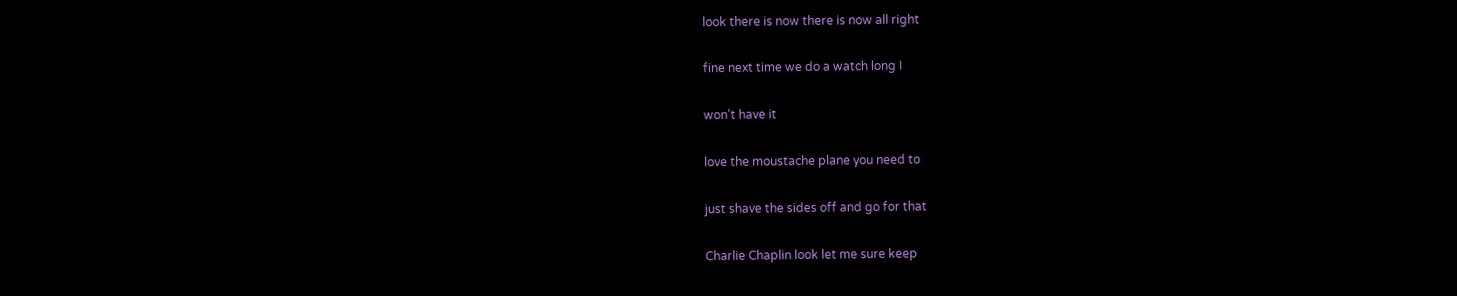look there is now there is now all right

fine next time we do a watch long I

won't have it

love the moustache plane you need to

just shave the sides off and go for that

Charlie Chaplin look let me sure keep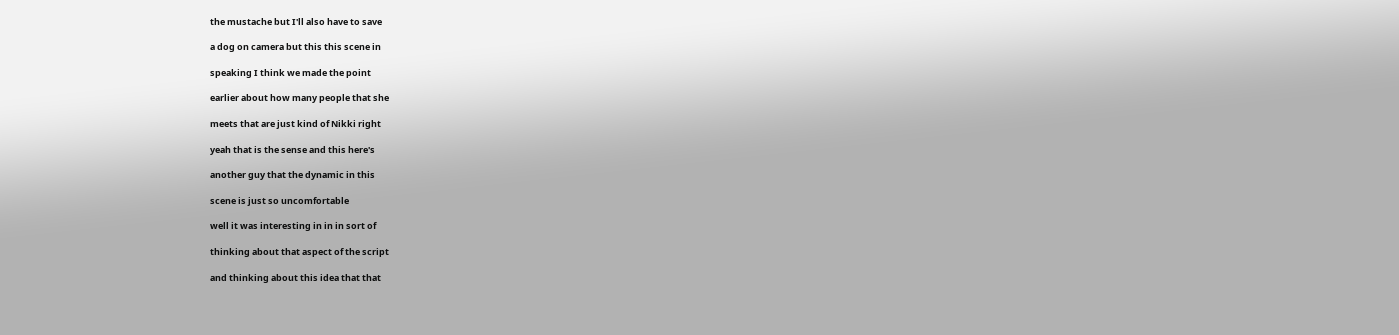the mustache but I'll also have to save

a dog on camera but this this scene in

speaking I think we made the point

earlier about how many people that she

meets that are just kind of Nikki right

yeah that is the sense and this here's

another guy that the dynamic in this

scene is just so uncomfortable

well it was interesting in in in sort of

thinking about that aspect of the script

and thinking about this idea that that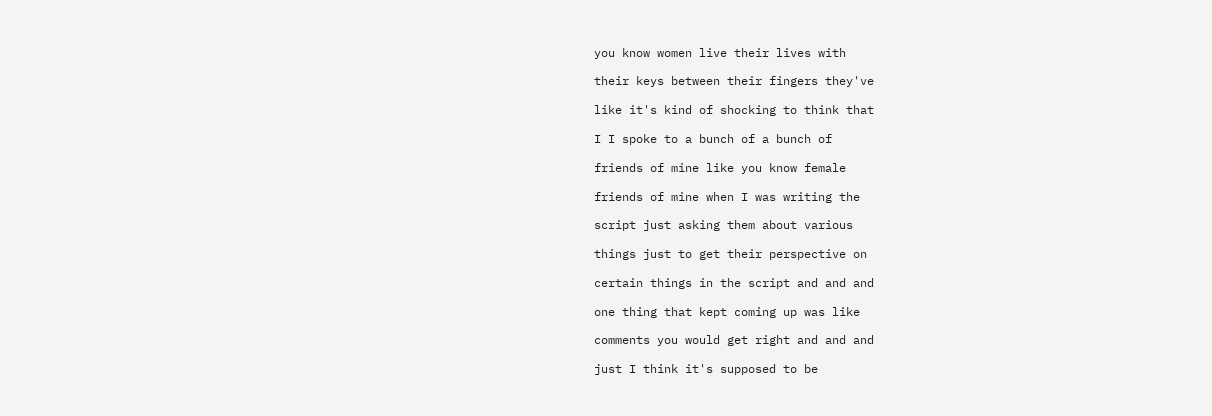you know women live their lives with

their keys between their fingers they've

like it's kind of shocking to think that

I I spoke to a bunch of a bunch of

friends of mine like you know female

friends of mine when I was writing the

script just asking them about various

things just to get their perspective on

certain things in the script and and and

one thing that kept coming up was like

comments you would get right and and and

just I think it's supposed to be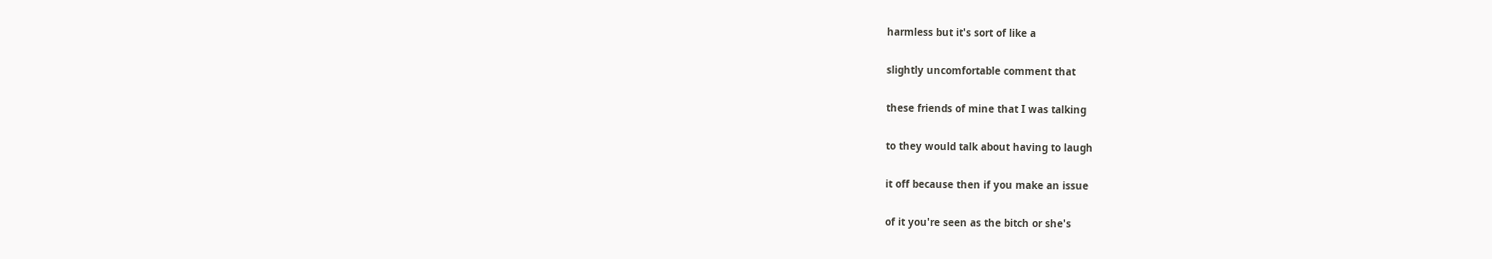harmless but it's sort of like a

slightly uncomfortable comment that

these friends of mine that I was talking

to they would talk about having to laugh

it off because then if you make an issue

of it you're seen as the bitch or she's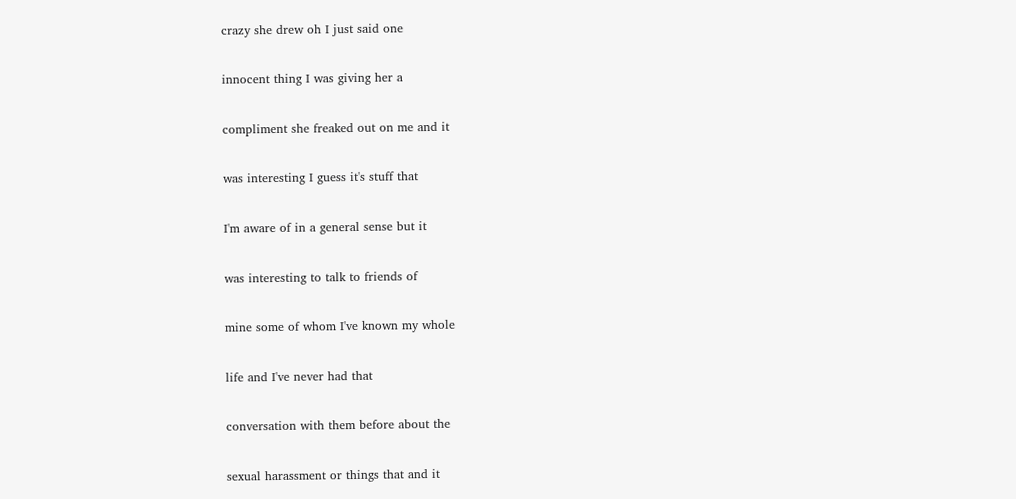crazy she drew oh I just said one

innocent thing I was giving her a

compliment she freaked out on me and it

was interesting I guess it's stuff that

I'm aware of in a general sense but it

was interesting to talk to friends of

mine some of whom I've known my whole

life and I've never had that

conversation with them before about the

sexual harassment or things that and it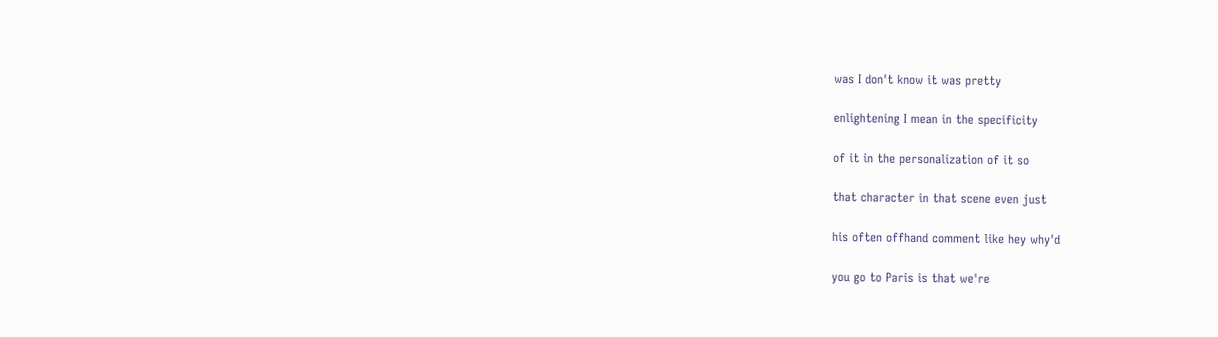was I don't know it was pretty

enlightening I mean in the specificity

of it in the personalization of it so

that character in that scene even just

his often offhand comment like hey why'd

you go to Paris is that we're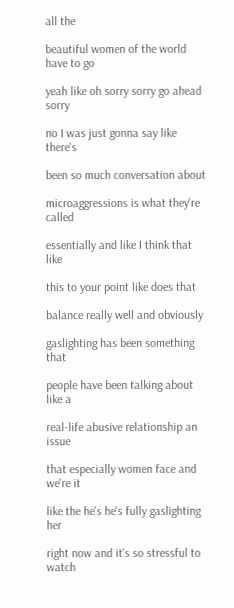all the

beautiful women of the world have to go

yeah like oh sorry sorry go ahead sorry

no I was just gonna say like there's

been so much conversation about

microaggressions is what they're called

essentially and like I think that like

this to your point like does that

balance really well and obviously

gaslighting has been something that

people have been talking about like a

real-life abusive relationship an issue

that especially women face and we're it

like the he's he's fully gaslighting her

right now and it's so stressful to watch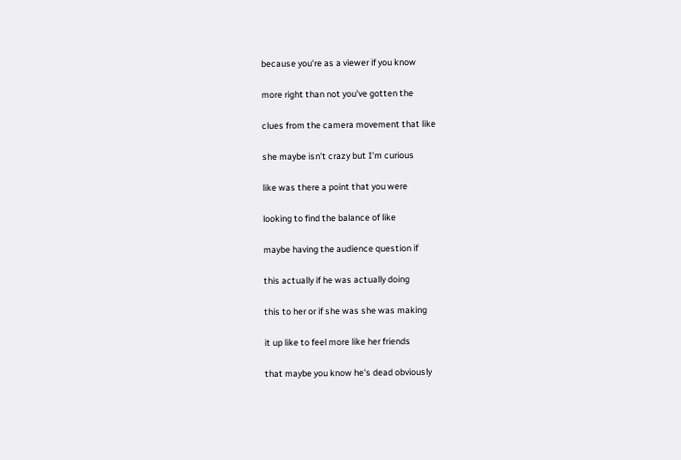because you're as a viewer if you know

more right than not you've gotten the

clues from the camera movement that like

she maybe isn't crazy but I'm curious

like was there a point that you were

looking to find the balance of like

maybe having the audience question if

this actually if he was actually doing

this to her or if she was she was making

it up like to feel more like her friends

that maybe you know he's dead obviously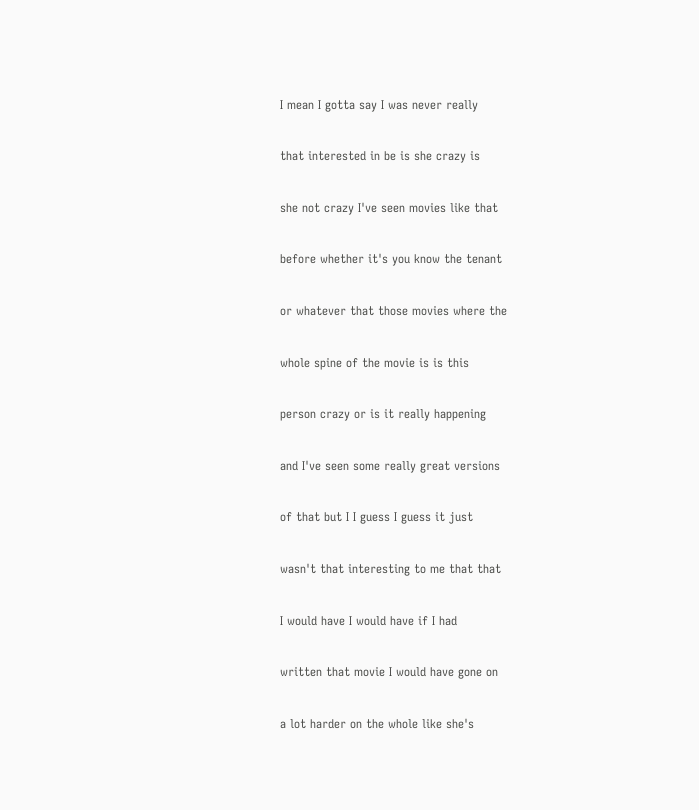I mean I gotta say I was never really

that interested in be is she crazy is

she not crazy I've seen movies like that

before whether it's you know the tenant

or whatever that those movies where the

whole spine of the movie is is this

person crazy or is it really happening

and I've seen some really great versions

of that but I I guess I guess it just

wasn't that interesting to me that that

I would have I would have if I had

written that movie I would have gone on

a lot harder on the whole like she's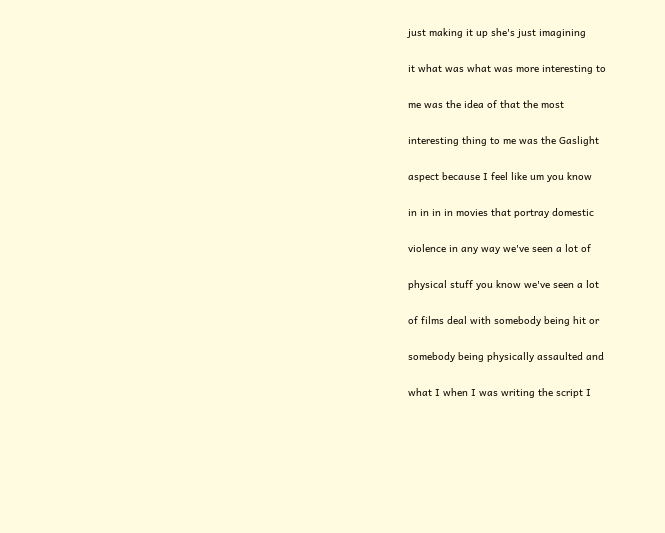just making it up she's just imagining

it what was what was more interesting to

me was the idea of that the most

interesting thing to me was the Gaslight

aspect because I feel like um you know

in in in in movies that portray domestic

violence in any way we've seen a lot of

physical stuff you know we've seen a lot

of films deal with somebody being hit or

somebody being physically assaulted and

what I when I was writing the script I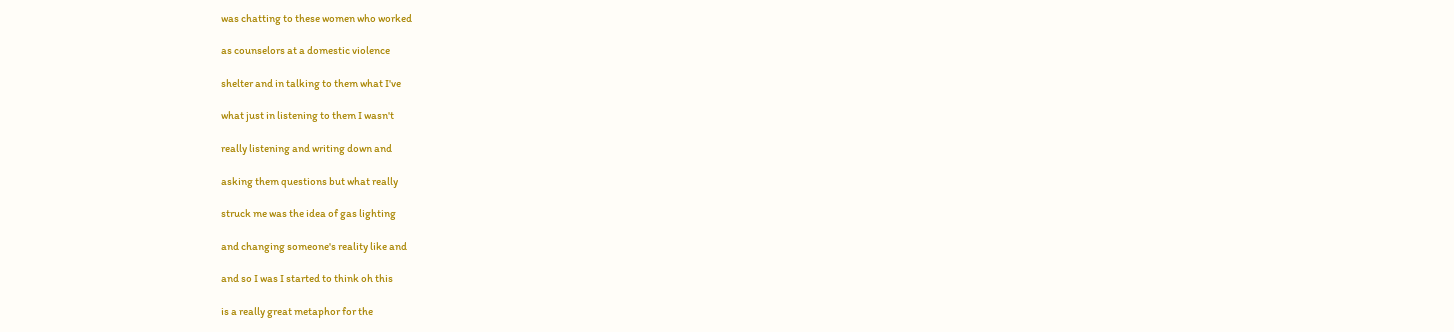was chatting to these women who worked

as counselors at a domestic violence

shelter and in talking to them what I've

what just in listening to them I wasn't

really listening and writing down and

asking them questions but what really

struck me was the idea of gas lighting

and changing someone's reality like and

and so I was I started to think oh this

is a really great metaphor for the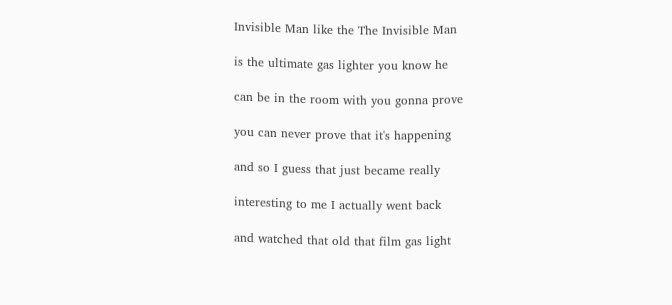Invisible Man like the The Invisible Man

is the ultimate gas lighter you know he

can be in the room with you gonna prove

you can never prove that it's happening

and so I guess that just became really

interesting to me I actually went back

and watched that old that film gas light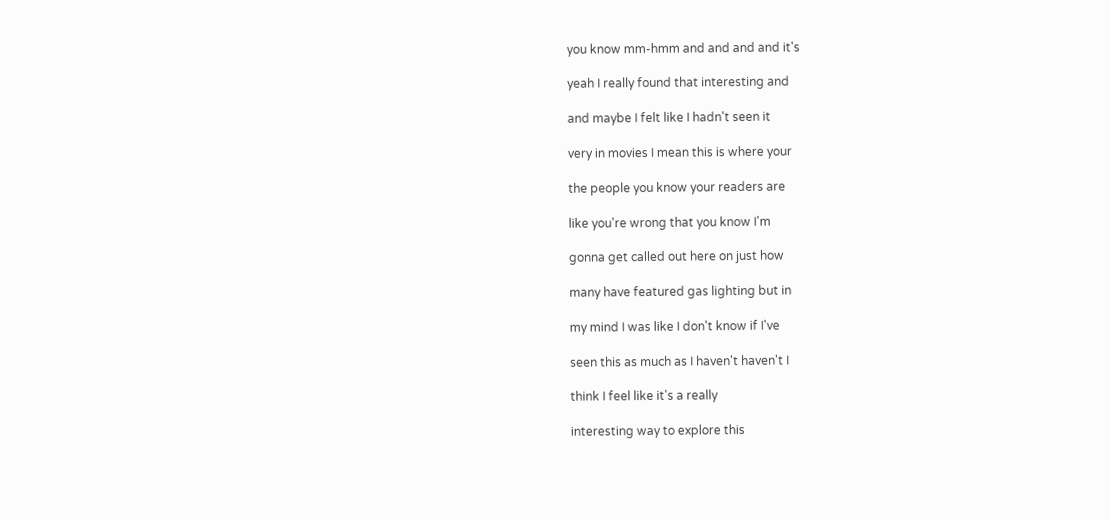you know mm-hmm and and and and it's

yeah I really found that interesting and

and maybe I felt like I hadn't seen it

very in movies I mean this is where your

the people you know your readers are

like you're wrong that you know I'm

gonna get called out here on just how

many have featured gas lighting but in

my mind I was like I don't know if I've

seen this as much as I haven't haven't I

think I feel like it's a really

interesting way to explore this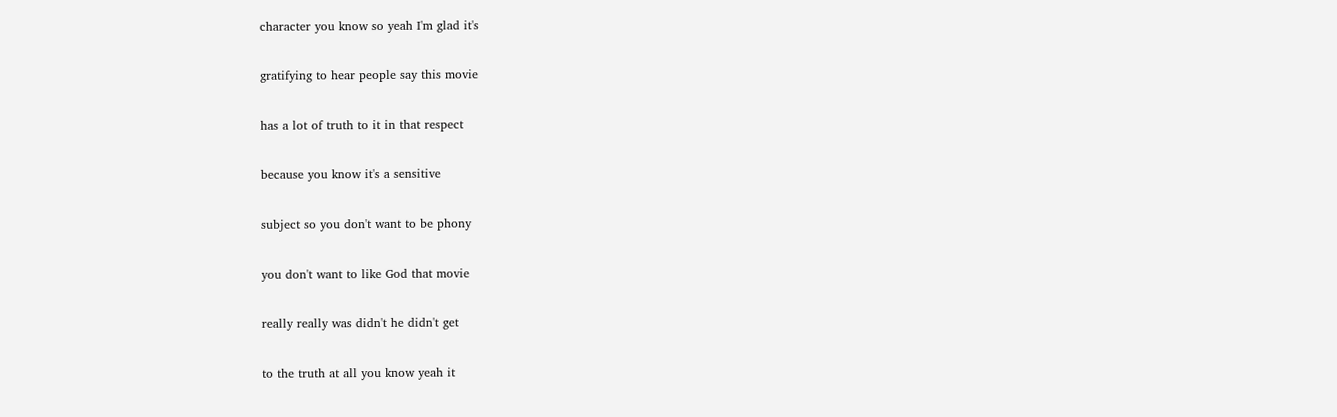character you know so yeah I'm glad it's

gratifying to hear people say this movie

has a lot of truth to it in that respect

because you know it's a sensitive

subject so you don't want to be phony

you don't want to like God that movie

really really was didn't he didn't get

to the truth at all you know yeah it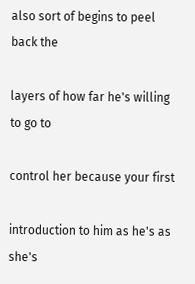also sort of begins to peel back the

layers of how far he's willing to go to

control her because your first

introduction to him as he's as she's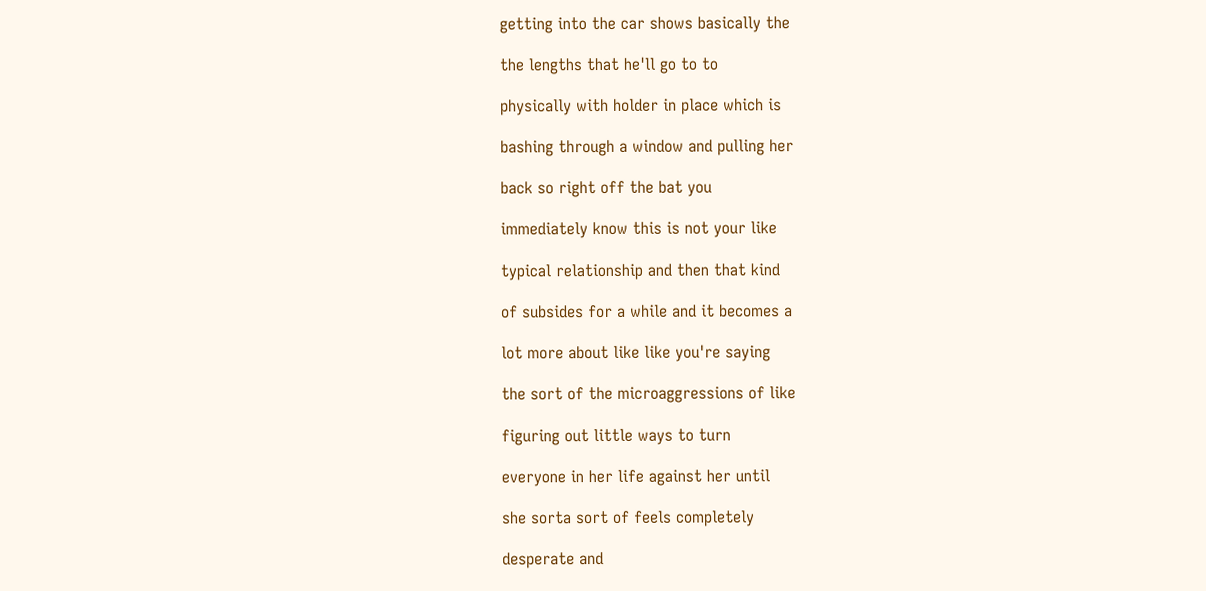getting into the car shows basically the

the lengths that he'll go to to

physically with holder in place which is

bashing through a window and pulling her

back so right off the bat you

immediately know this is not your like

typical relationship and then that kind

of subsides for a while and it becomes a

lot more about like like you're saying

the sort of the microaggressions of like

figuring out little ways to turn

everyone in her life against her until

she sorta sort of feels completely

desperate and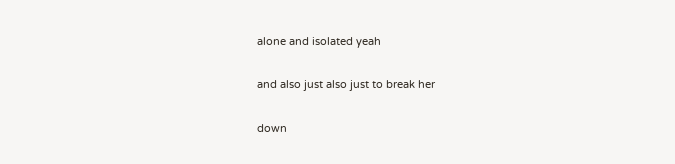alone and isolated yeah

and also just also just to break her

down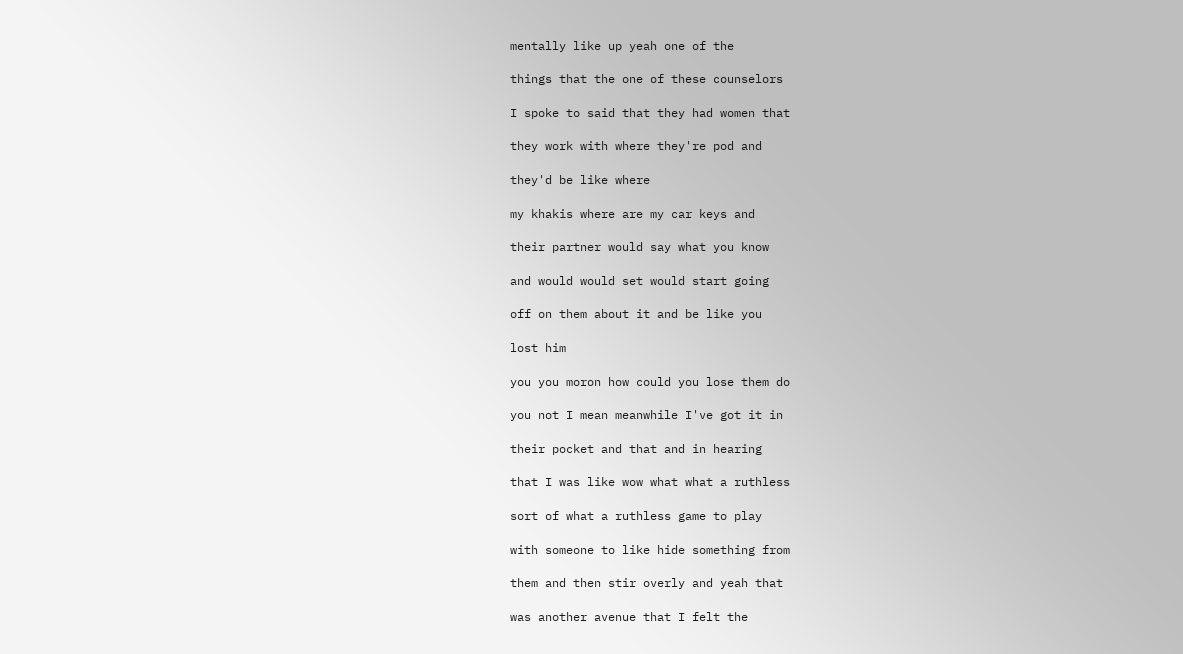mentally like up yeah one of the

things that the one of these counselors

I spoke to said that they had women that

they work with where they're pod and

they'd be like where

my khakis where are my car keys and

their partner would say what you know

and would would set would start going

off on them about it and be like you

lost him

you you moron how could you lose them do

you not I mean meanwhile I've got it in

their pocket and that and in hearing

that I was like wow what what a ruthless

sort of what a ruthless game to play

with someone to like hide something from

them and then stir overly and yeah that

was another avenue that I felt the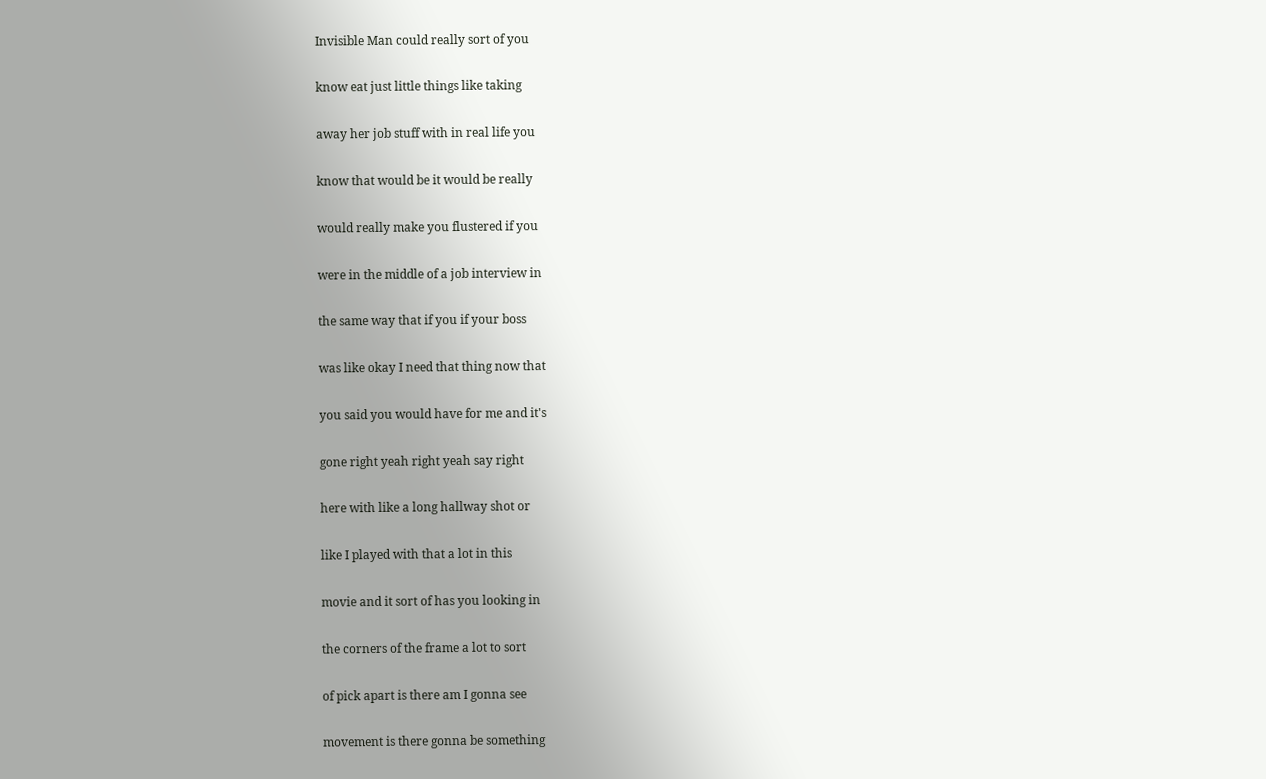Invisible Man could really sort of you

know eat just little things like taking

away her job stuff with in real life you

know that would be it would be really

would really make you flustered if you

were in the middle of a job interview in

the same way that if you if your boss

was like okay I need that thing now that

you said you would have for me and it's

gone right yeah right yeah say right

here with like a long hallway shot or

like I played with that a lot in this

movie and it sort of has you looking in

the corners of the frame a lot to sort

of pick apart is there am I gonna see

movement is there gonna be something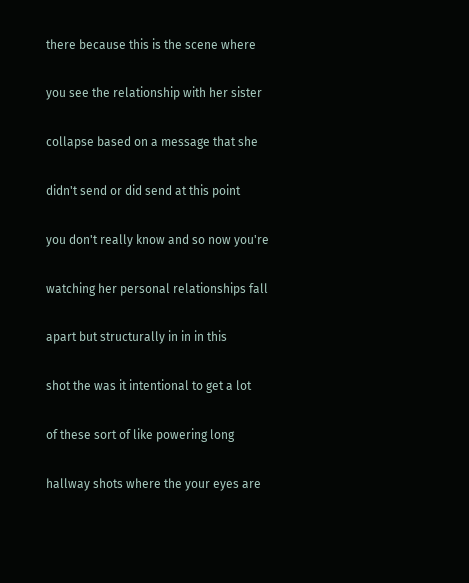there because this is the scene where

you see the relationship with her sister

collapse based on a message that she

didn't send or did send at this point

you don't really know and so now you're

watching her personal relationships fall

apart but structurally in in in this

shot the was it intentional to get a lot

of these sort of like powering long

hallway shots where the your eyes are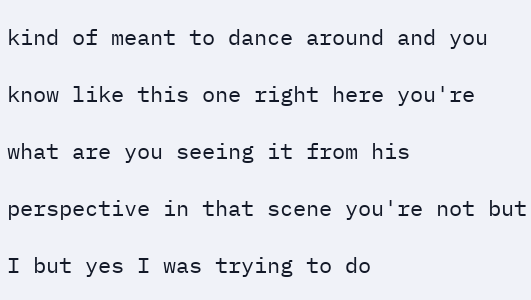kind of meant to dance around and you

know like this one right here you're

what are you seeing it from his

perspective in that scene you're not but

I but yes I was trying to do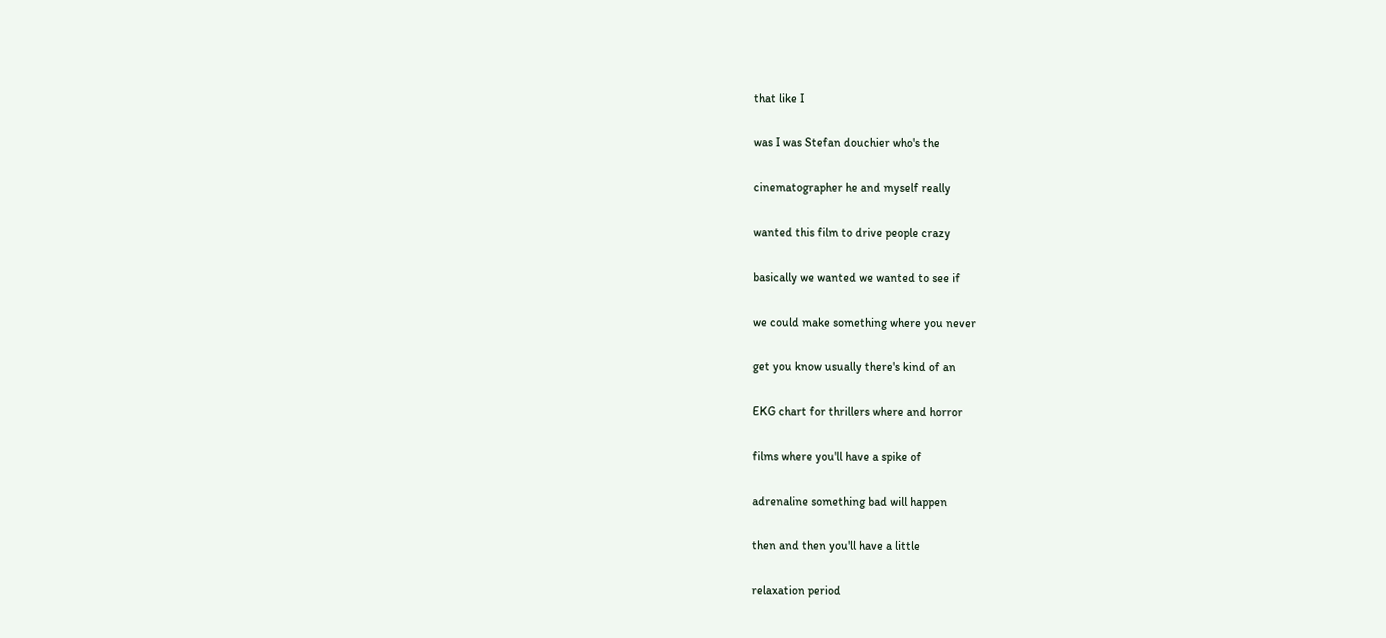that like I

was I was Stefan douchier who's the

cinematographer he and myself really

wanted this film to drive people crazy

basically we wanted we wanted to see if

we could make something where you never

get you know usually there's kind of an

EKG chart for thrillers where and horror

films where you'll have a spike of

adrenaline something bad will happen

then and then you'll have a little

relaxation period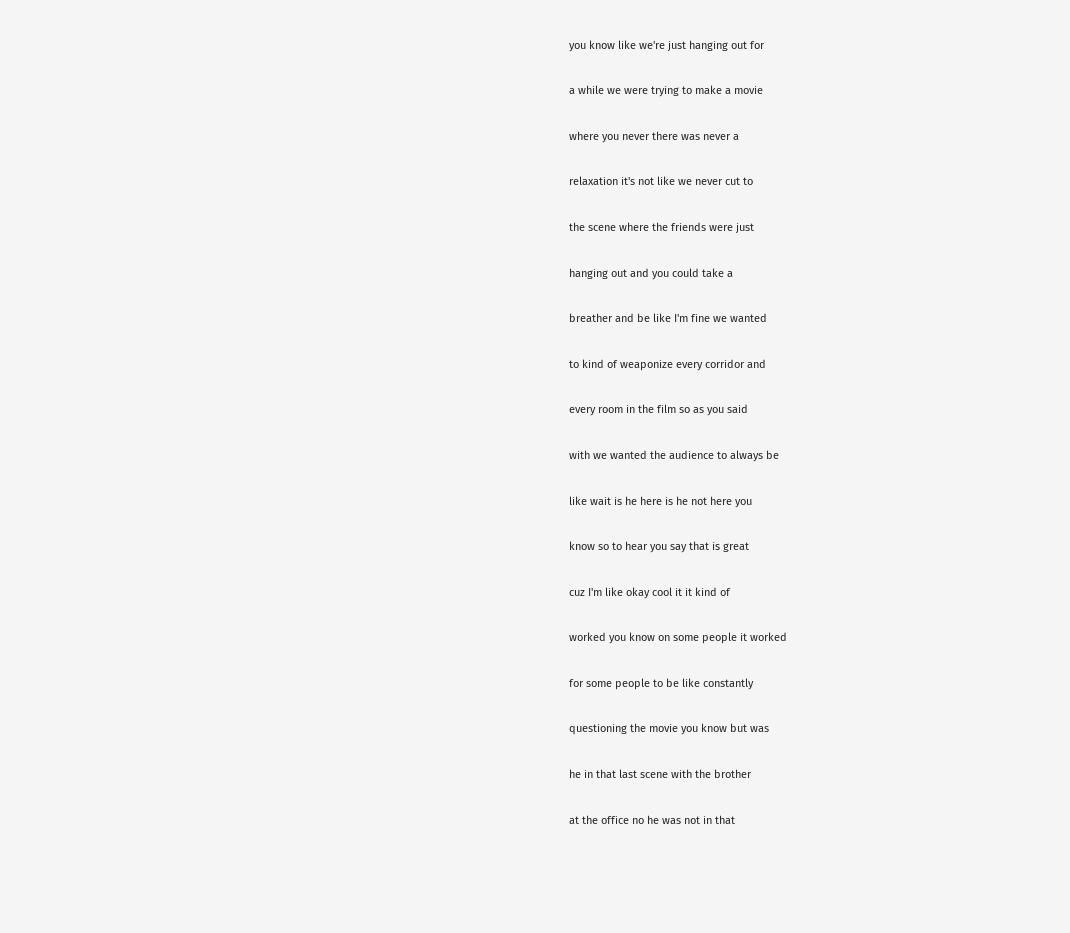you know like we're just hanging out for

a while we were trying to make a movie

where you never there was never a

relaxation it's not like we never cut to

the scene where the friends were just

hanging out and you could take a

breather and be like I'm fine we wanted

to kind of weaponize every corridor and

every room in the film so as you said

with we wanted the audience to always be

like wait is he here is he not here you

know so to hear you say that is great

cuz I'm like okay cool it it kind of

worked you know on some people it worked

for some people to be like constantly

questioning the movie you know but was

he in that last scene with the brother

at the office no he was not in that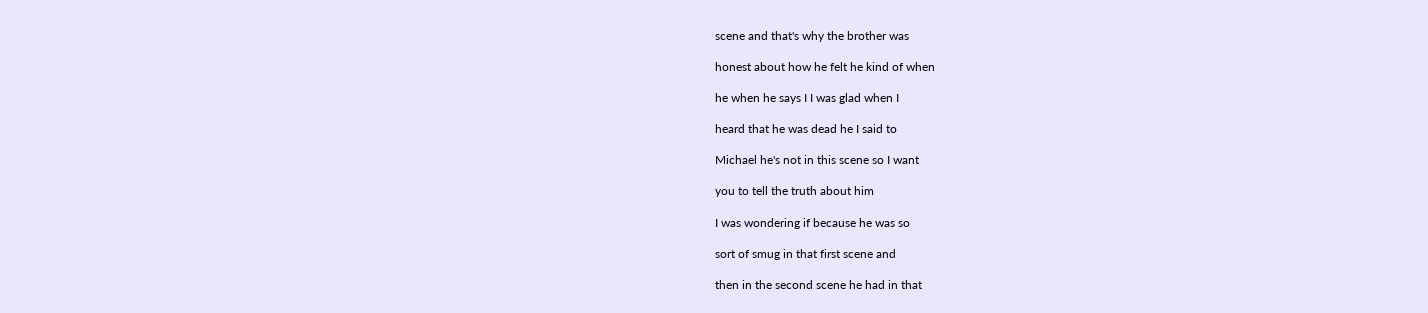scene and that's why the brother was

honest about how he felt he kind of when

he when he says I I was glad when I

heard that he was dead he I said to

Michael he's not in this scene so I want

you to tell the truth about him

I was wondering if because he was so

sort of smug in that first scene and

then in the second scene he had in that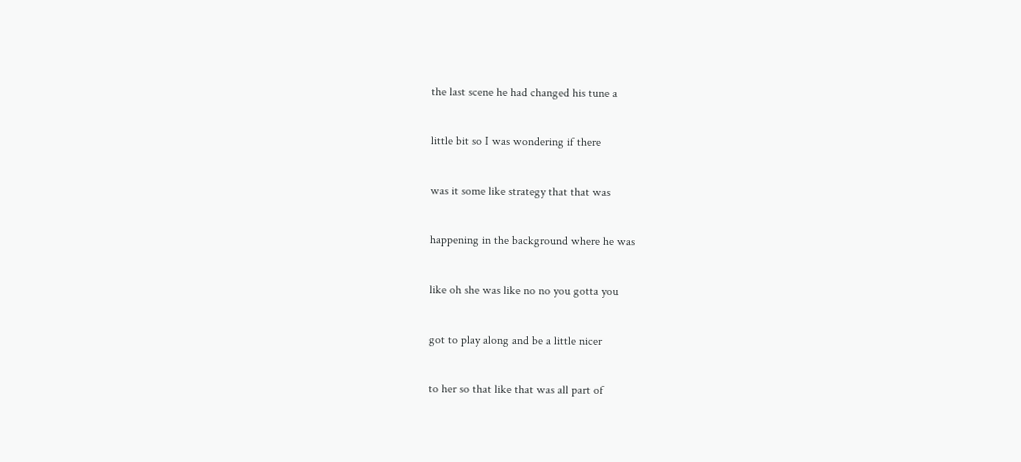the last scene he had changed his tune a

little bit so I was wondering if there

was it some like strategy that that was

happening in the background where he was

like oh she was like no no you gotta you

got to play along and be a little nicer

to her so that like that was all part of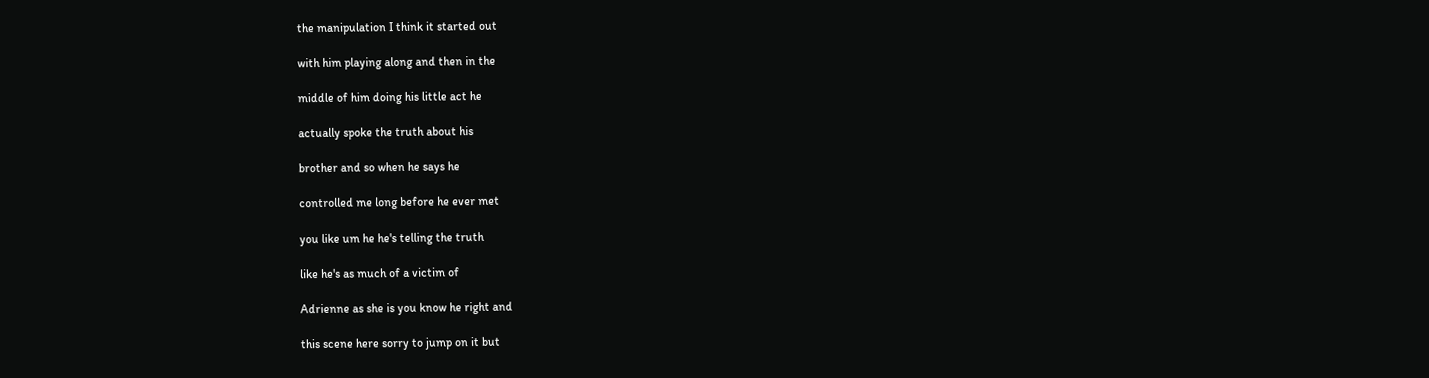the manipulation I think it started out

with him playing along and then in the

middle of him doing his little act he

actually spoke the truth about his

brother and so when he says he

controlled me long before he ever met

you like um he he's telling the truth

like he's as much of a victim of

Adrienne as she is you know he right and

this scene here sorry to jump on it but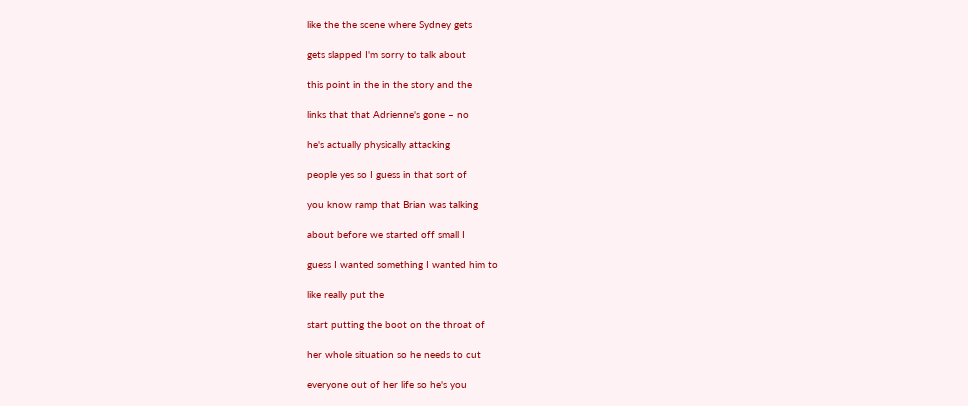like the the scene where Sydney gets

gets slapped I'm sorry to talk about

this point in the in the story and the

links that that Adrienne's gone – no

he's actually physically attacking

people yes so I guess in that sort of

you know ramp that Brian was talking

about before we started off small I

guess I wanted something I wanted him to

like really put the

start putting the boot on the throat of

her whole situation so he needs to cut

everyone out of her life so he's you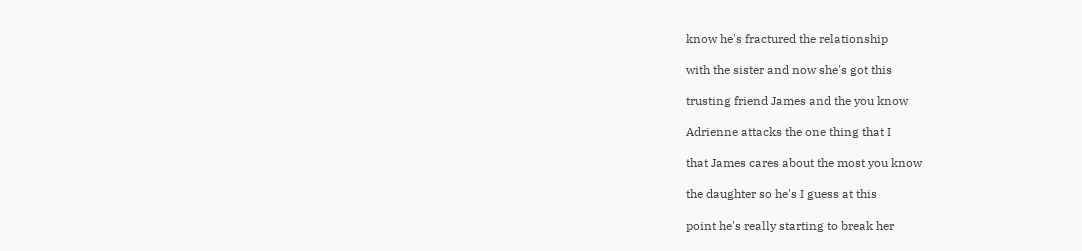know he's fractured the relationship

with the sister and now she's got this

trusting friend James and the you know

Adrienne attacks the one thing that I

that James cares about the most you know

the daughter so he's I guess at this

point he's really starting to break her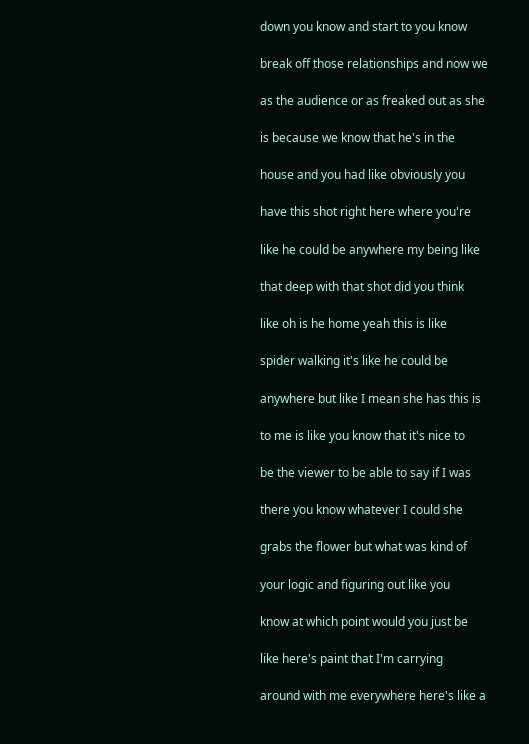down you know and start to you know

break off those relationships and now we

as the audience or as freaked out as she

is because we know that he's in the

house and you had like obviously you

have this shot right here where you're

like he could be anywhere my being like

that deep with that shot did you think

like oh is he home yeah this is like

spider walking it's like he could be

anywhere but like I mean she has this is

to me is like you know that it's nice to

be the viewer to be able to say if I was

there you know whatever I could she

grabs the flower but what was kind of

your logic and figuring out like you

know at which point would you just be

like here's paint that I'm carrying

around with me everywhere here's like a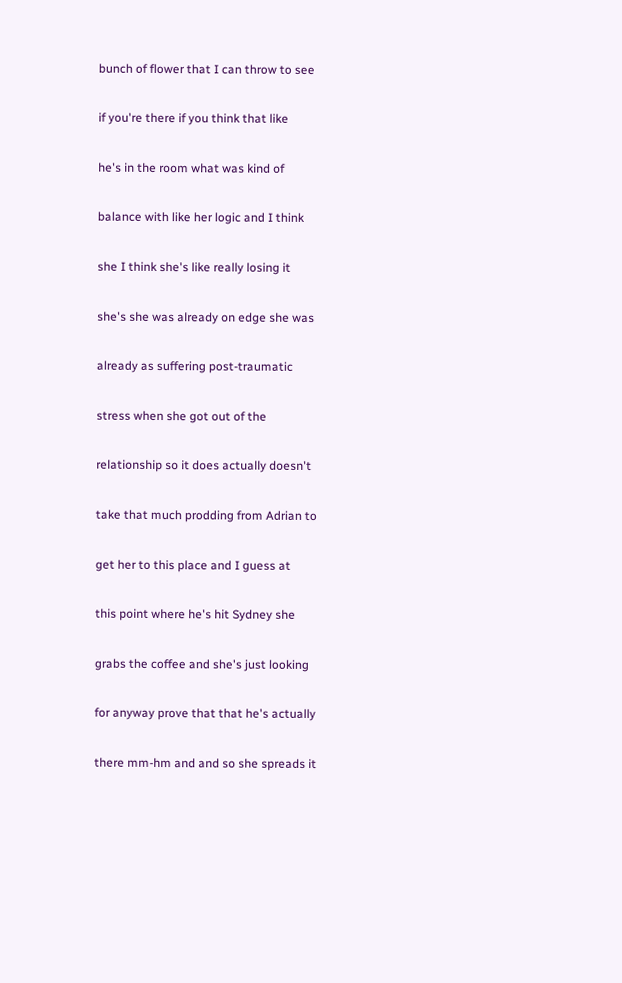bunch of flower that I can throw to see

if you're there if you think that like

he's in the room what was kind of

balance with like her logic and I think

she I think she's like really losing it

she's she was already on edge she was

already as suffering post-traumatic

stress when she got out of the

relationship so it does actually doesn't

take that much prodding from Adrian to

get her to this place and I guess at

this point where he's hit Sydney she

grabs the coffee and she's just looking

for anyway prove that that he's actually

there mm-hm and and so she spreads it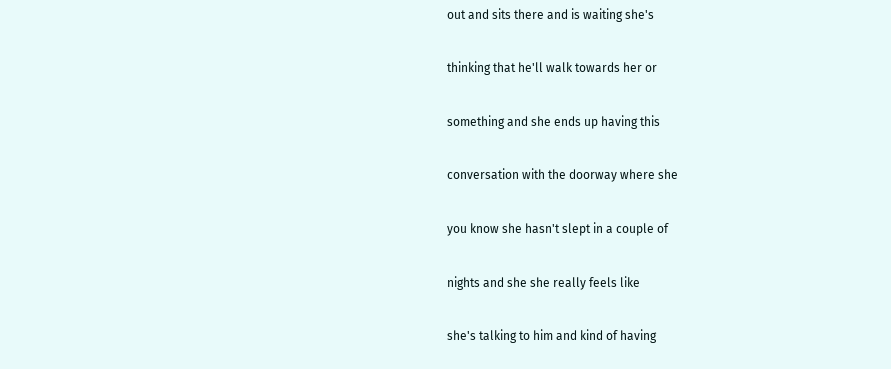out and sits there and is waiting she's

thinking that he'll walk towards her or

something and she ends up having this

conversation with the doorway where she

you know she hasn't slept in a couple of

nights and she she really feels like

she's talking to him and kind of having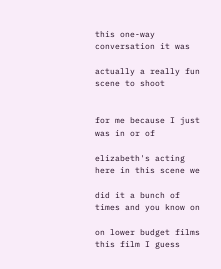this one-way conversation it was

actually a really fun scene to shoot


for me because I just was in or of

elizabeth's acting here in this scene we

did it a bunch of times and you know on

on lower budget films this film I guess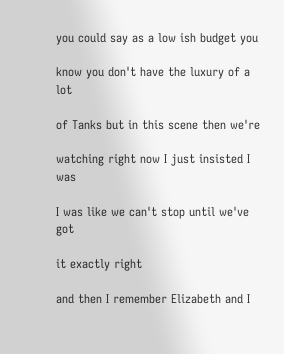you could say as a low ish budget you

know you don't have the luxury of a lot

of Tanks but in this scene then we're

watching right now I just insisted I was

I was like we can't stop until we've got

it exactly right

and then I remember Elizabeth and I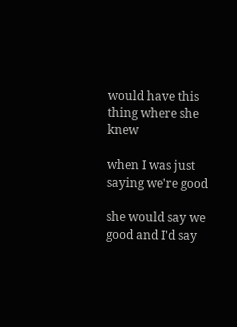would have this thing where she knew

when I was just saying we're good

she would say we good and I'd say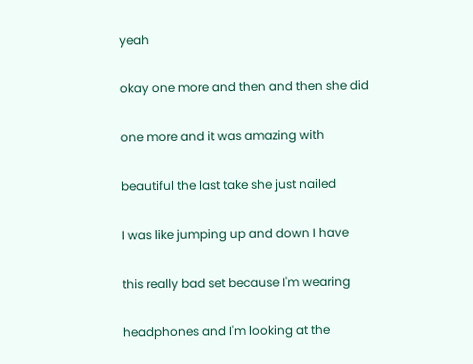yeah

okay one more and then and then she did

one more and it was amazing with

beautiful the last take she just nailed

I was like jumping up and down I have

this really bad set because I'm wearing

headphones and I'm looking at the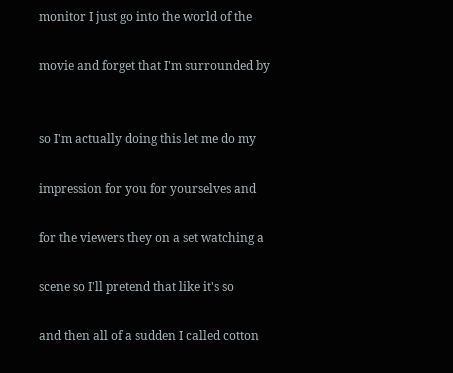monitor I just go into the world of the

movie and forget that I'm surrounded by


so I'm actually doing this let me do my

impression for you for yourselves and

for the viewers they on a set watching a

scene so I'll pretend that like it's so

and then all of a sudden I called cotton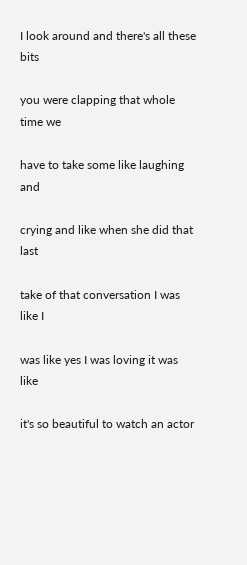I look around and there's all these bits

you were clapping that whole time we

have to take some like laughing and

crying and like when she did that last

take of that conversation I was like I

was like yes I was loving it was like

it's so beautiful to watch an actor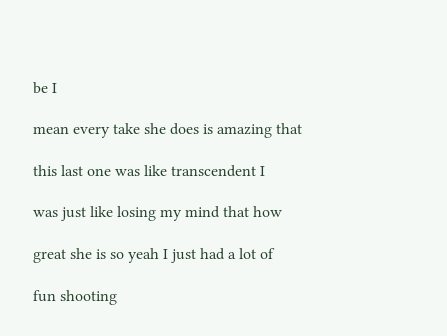be I

mean every take she does is amazing that

this last one was like transcendent I

was just like losing my mind that how

great she is so yeah I just had a lot of

fun shooting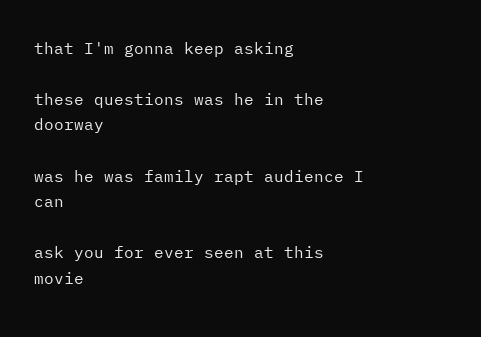that I'm gonna keep asking

these questions was he in the doorway

was he was family rapt audience I can

ask you for ever seen at this movie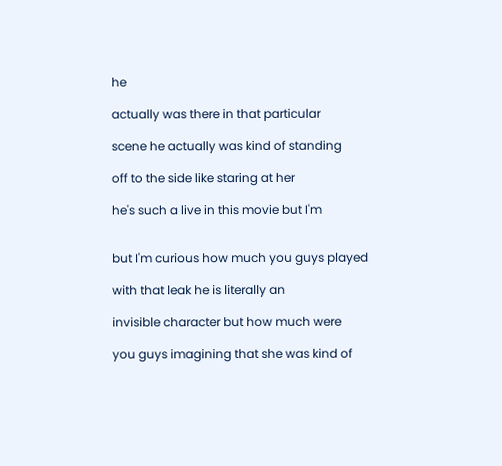he

actually was there in that particular

scene he actually was kind of standing

off to the side like staring at her

he's such a live in this movie but I'm


but I'm curious how much you guys played

with that leak he is literally an

invisible character but how much were

you guys imagining that she was kind of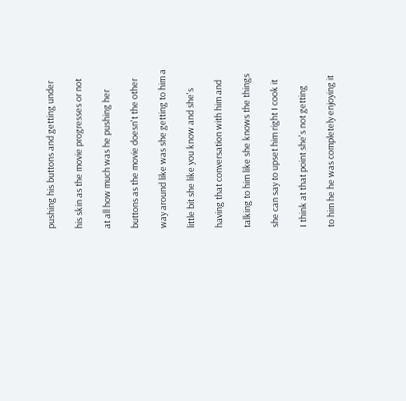pushing his buttons and getting under

his skin as the movie progresses or not

at all how much was he pushing her

buttons as the movie doesn't the other

way around like was she getting to him a

little bit she like you know and she's

having that conversation with him and

talking to him like she knows the things

she can say to upset him right I cook it

I think at that point she's not getting

to him he he was completely enjoying it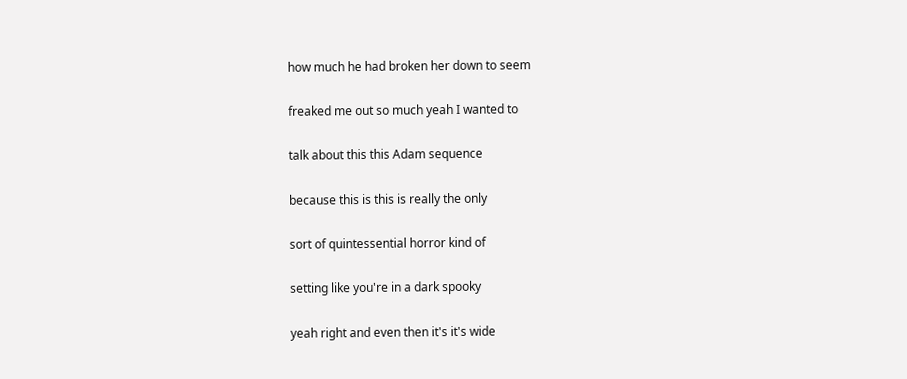how much he had broken her down to seem

freaked me out so much yeah I wanted to

talk about this this Adam sequence

because this is this is really the only

sort of quintessential horror kind of

setting like you're in a dark spooky

yeah right and even then it's it's wide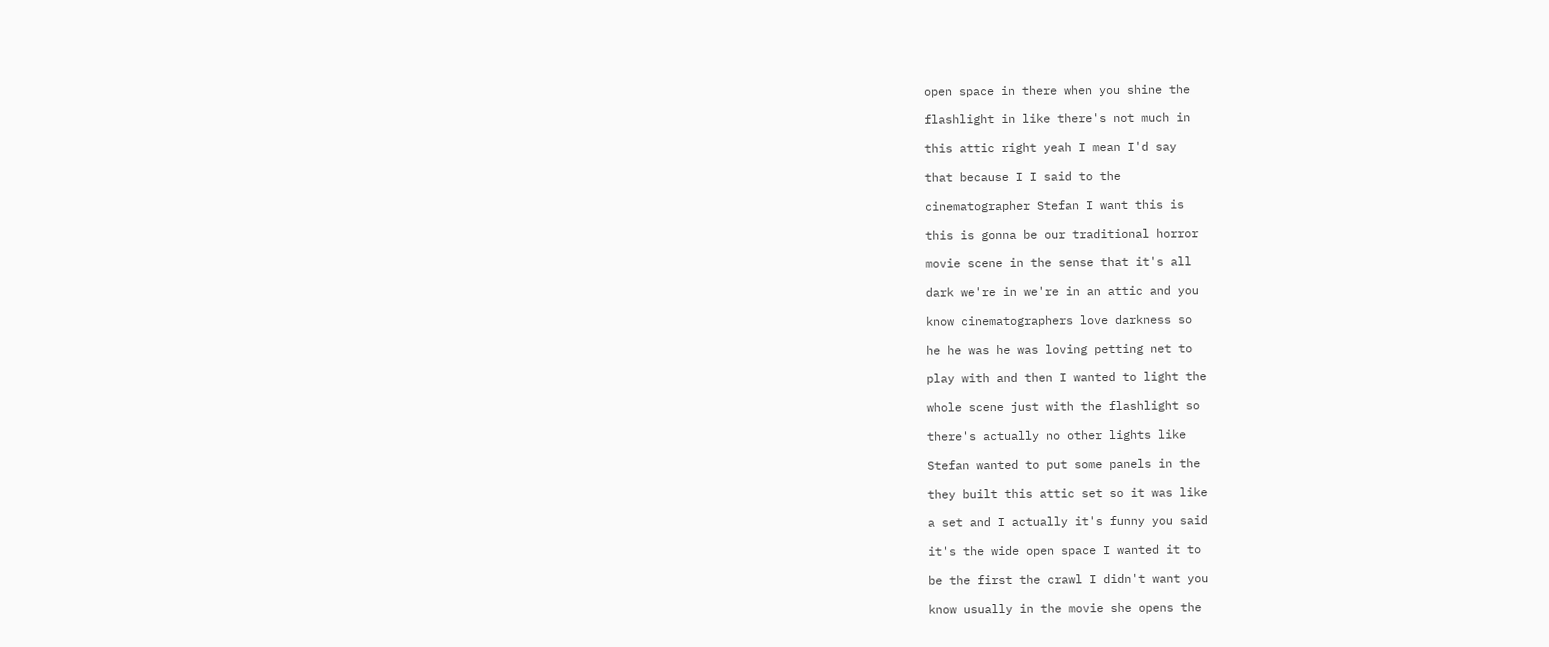open space in there when you shine the

flashlight in like there's not much in

this attic right yeah I mean I'd say

that because I I said to the

cinematographer Stefan I want this is

this is gonna be our traditional horror

movie scene in the sense that it's all

dark we're in we're in an attic and you

know cinematographers love darkness so

he he was he was loving petting net to

play with and then I wanted to light the

whole scene just with the flashlight so

there's actually no other lights like

Stefan wanted to put some panels in the

they built this attic set so it was like

a set and I actually it's funny you said

it's the wide open space I wanted it to

be the first the crawl I didn't want you

know usually in the movie she opens the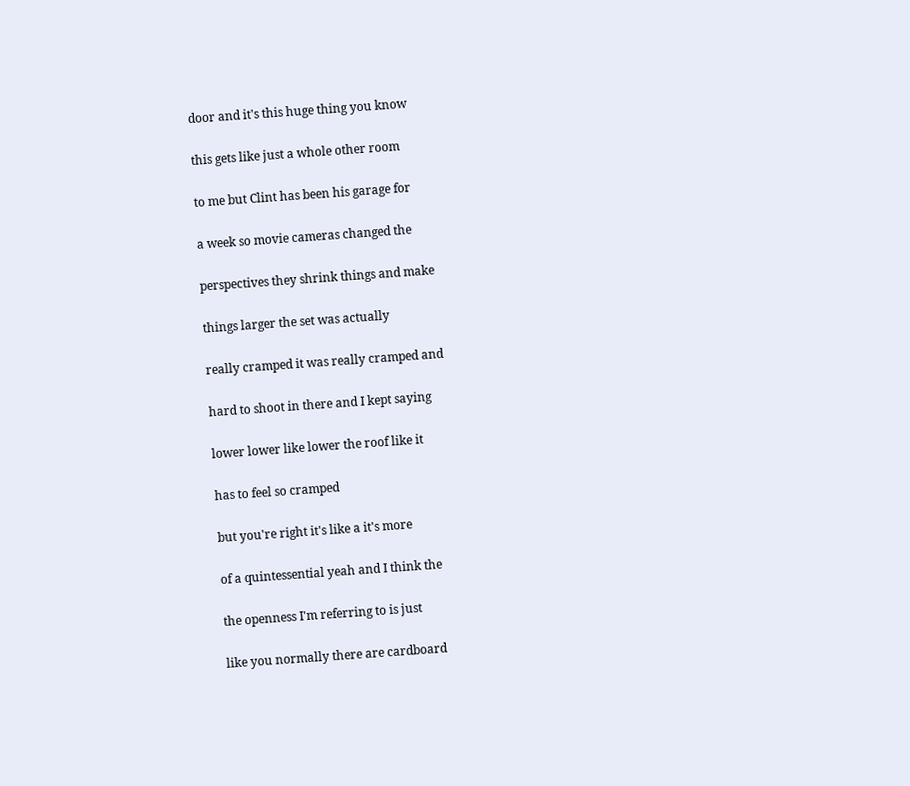door and it's this huge thing you know

this gets like just a whole other room

to me but Clint has been his garage for

a week so movie cameras changed the

perspectives they shrink things and make

things larger the set was actually

really cramped it was really cramped and

hard to shoot in there and I kept saying

lower lower like lower the roof like it

has to feel so cramped

but you're right it's like a it's more

of a quintessential yeah and I think the

the openness I'm referring to is just

like you normally there are cardboard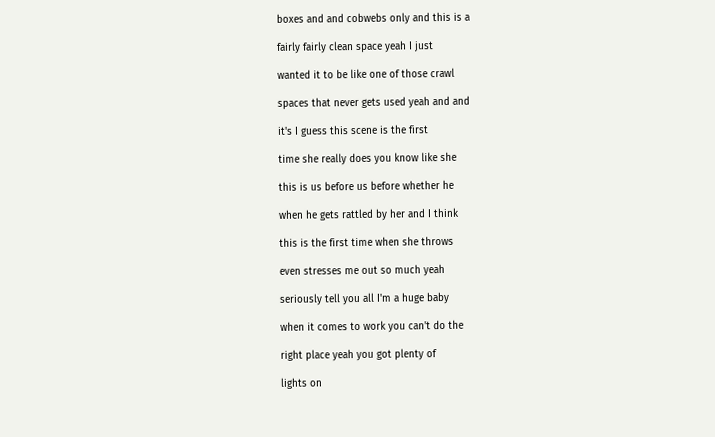boxes and and cobwebs only and this is a

fairly fairly clean space yeah I just

wanted it to be like one of those crawl

spaces that never gets used yeah and and

it's I guess this scene is the first

time she really does you know like she

this is us before us before whether he

when he gets rattled by her and I think

this is the first time when she throws

even stresses me out so much yeah

seriously tell you all I'm a huge baby

when it comes to work you can't do the

right place yeah you got plenty of

lights on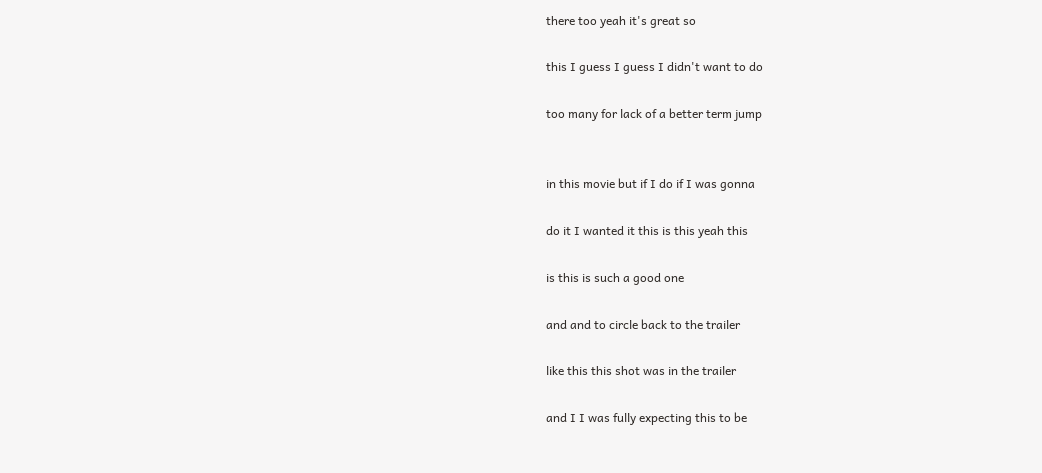there too yeah it's great so

this I guess I guess I didn't want to do

too many for lack of a better term jump


in this movie but if I do if I was gonna

do it I wanted it this is this yeah this

is this is such a good one

and and to circle back to the trailer

like this this shot was in the trailer

and I I was fully expecting this to be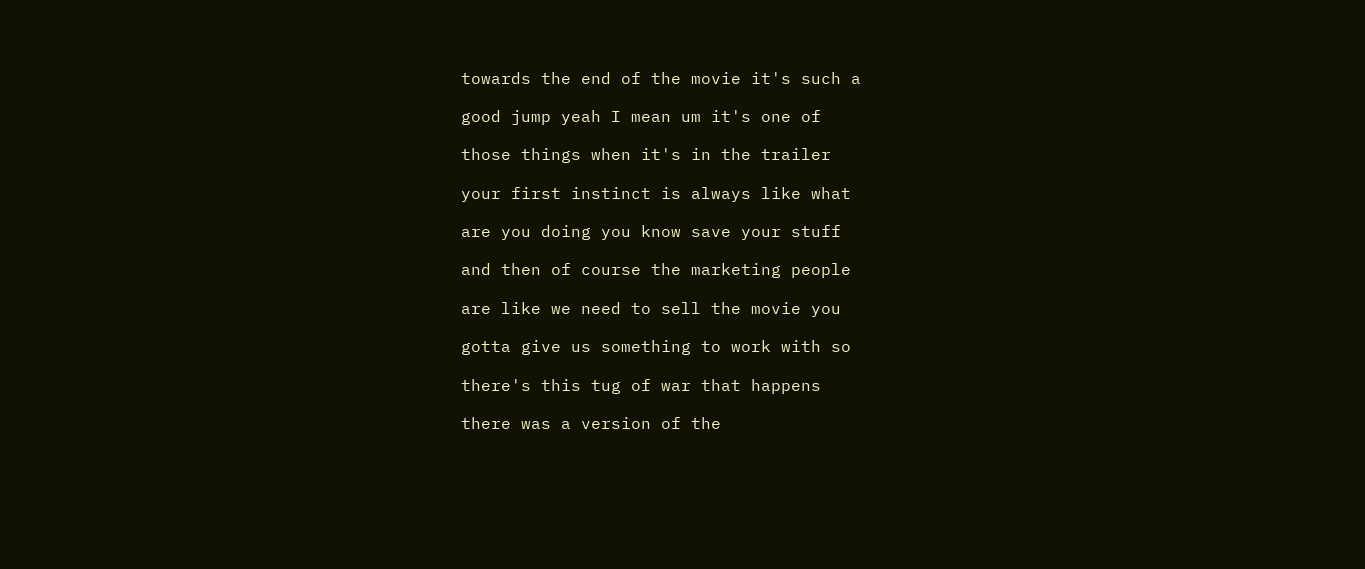towards the end of the movie it's such a

good jump yeah I mean um it's one of

those things when it's in the trailer

your first instinct is always like what

are you doing you know save your stuff

and then of course the marketing people

are like we need to sell the movie you

gotta give us something to work with so

there's this tug of war that happens

there was a version of the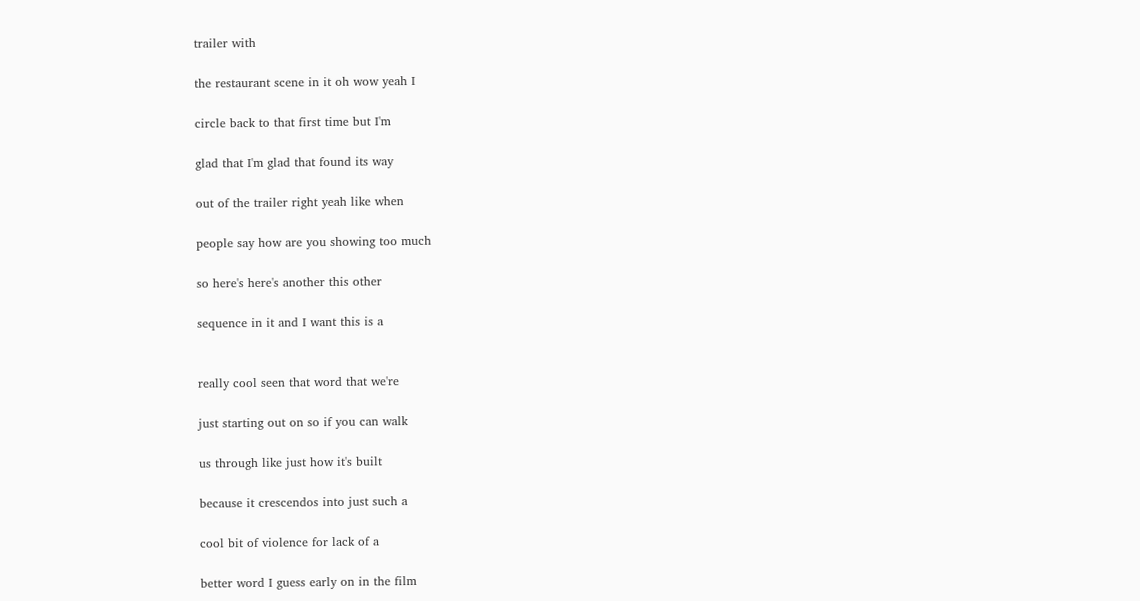trailer with

the restaurant scene in it oh wow yeah I

circle back to that first time but I'm

glad that I'm glad that found its way

out of the trailer right yeah like when

people say how are you showing too much

so here's here's another this other

sequence in it and I want this is a


really cool seen that word that we're

just starting out on so if you can walk

us through like just how it's built

because it crescendos into just such a

cool bit of violence for lack of a

better word I guess early on in the film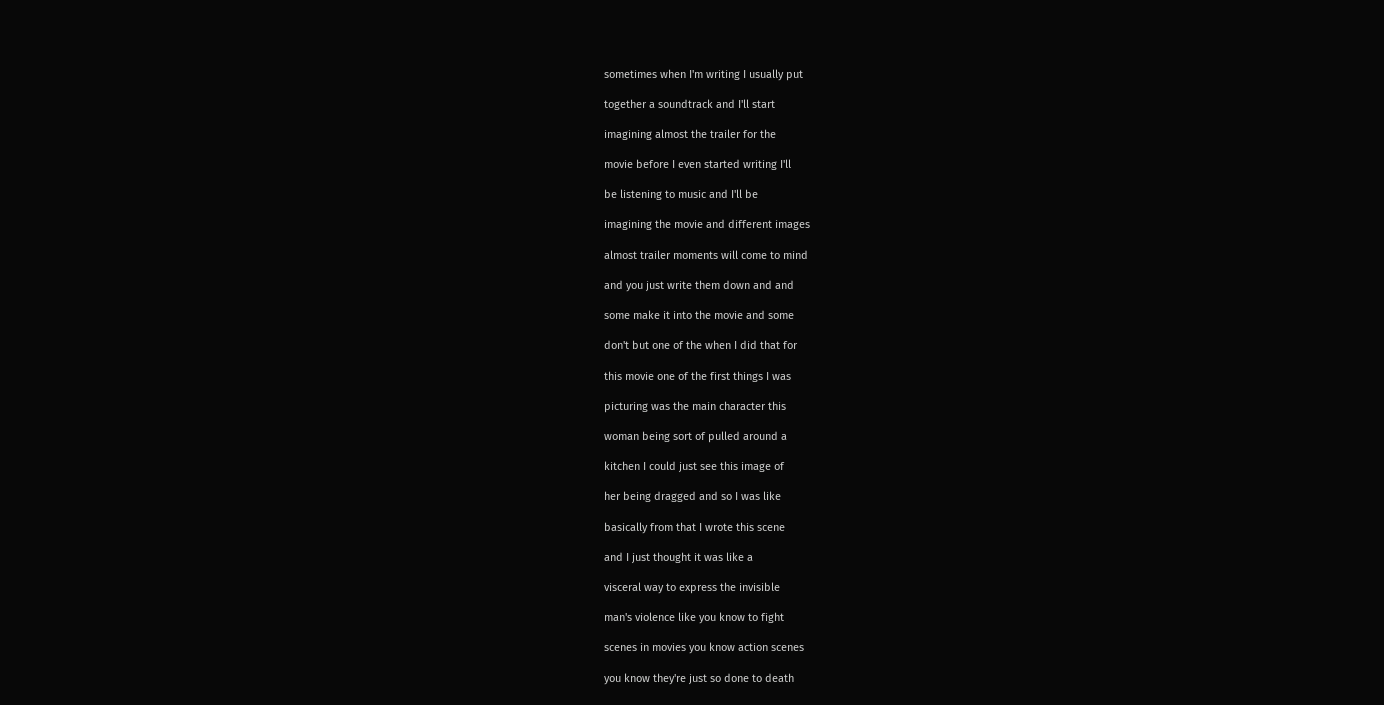sometimes when I'm writing I usually put

together a soundtrack and I'll start

imagining almost the trailer for the

movie before I even started writing I'll

be listening to music and I'll be

imagining the movie and different images

almost trailer moments will come to mind

and you just write them down and and

some make it into the movie and some

don't but one of the when I did that for

this movie one of the first things I was

picturing was the main character this

woman being sort of pulled around a

kitchen I could just see this image of

her being dragged and so I was like

basically from that I wrote this scene

and I just thought it was like a

visceral way to express the invisible

man's violence like you know to fight

scenes in movies you know action scenes

you know they're just so done to death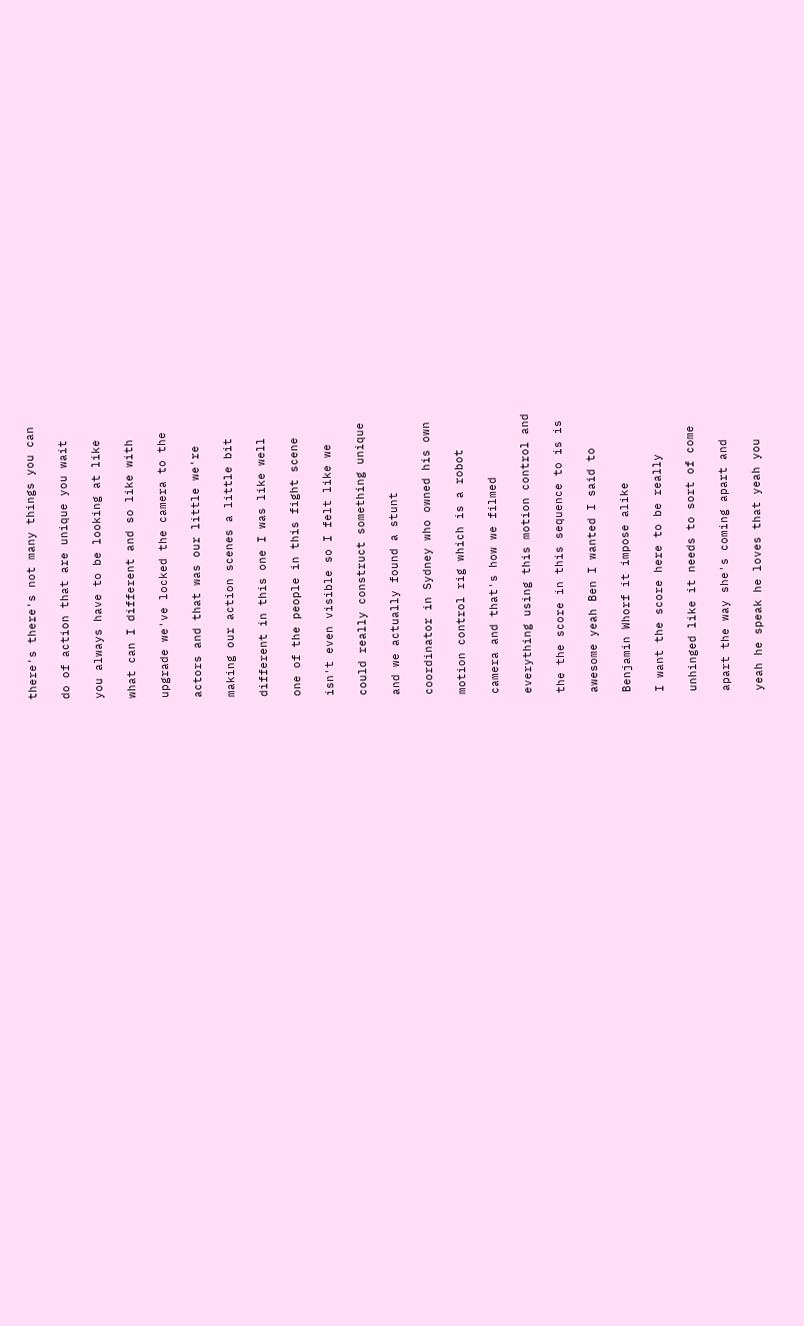there's there's not many things you can

do of action that are unique you wait

you always have to be looking at like

what can I different and so like with

upgrade we've locked the camera to the

actors and that was our little we're

making our action scenes a little bit

different in this one I was like well

one of the people in this fight scene

isn't even visible so I felt like we

could really construct something unique

and we actually found a stunt

coordinator in Sydney who owned his own

motion control rig which is a robot

camera and that's how we filmed

everything using this motion control and

the the score in this sequence to is is

awesome yeah Ben I wanted I said to

Benjamin Whorf it impose alike

I want the score here to be really

unhinged like it needs to sort of come

apart the way she's coming apart and

yeah he speak he loves that yeah you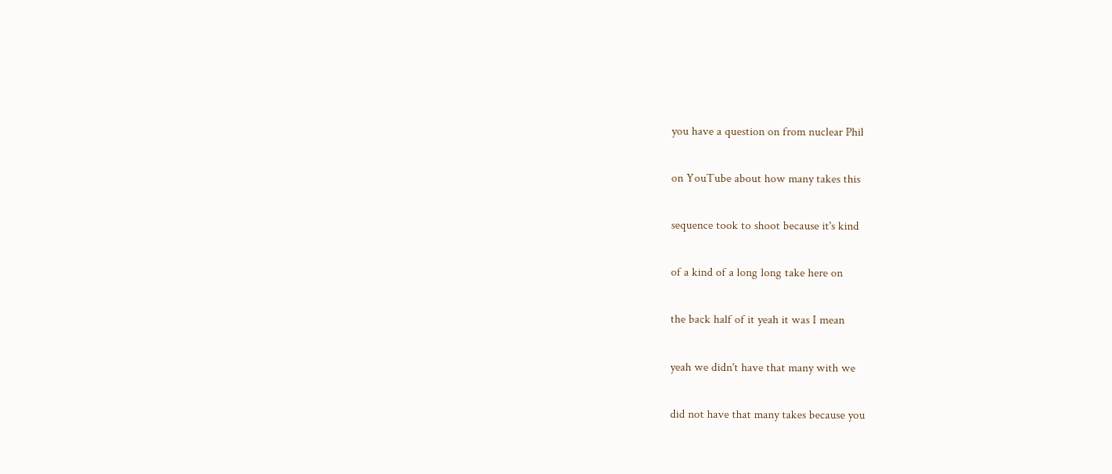you have a question on from nuclear Phil

on YouTube about how many takes this

sequence took to shoot because it's kind

of a kind of a long long take here on

the back half of it yeah it was I mean

yeah we didn't have that many with we

did not have that many takes because you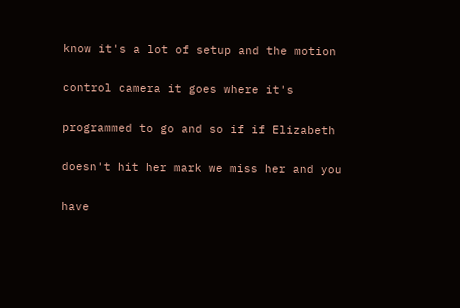know it's a lot of setup and the motion

control camera it goes where it's

programmed to go and so if if Elizabeth

doesn't hit her mark we miss her and you

have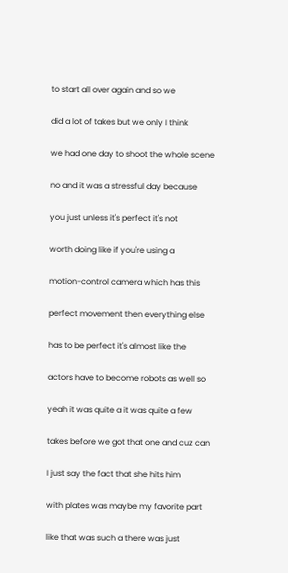to start all over again and so we

did a lot of takes but we only I think

we had one day to shoot the whole scene

no and it was a stressful day because

you just unless it's perfect it's not

worth doing like if you're using a

motion-control camera which has this

perfect movement then everything else

has to be perfect it's almost like the

actors have to become robots as well so

yeah it was quite a it was quite a few

takes before we got that one and cuz can

I just say the fact that she hits him

with plates was maybe my favorite part

like that was such a there was just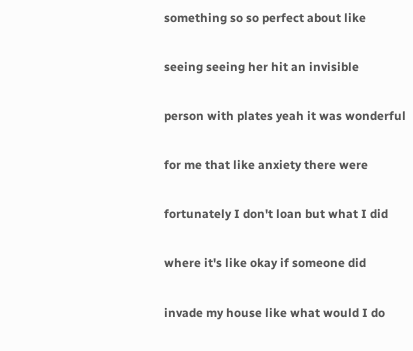something so so perfect about like

seeing seeing her hit an invisible

person with plates yeah it was wonderful

for me that like anxiety there were

fortunately I don't loan but what I did

where it's like okay if someone did

invade my house like what would I do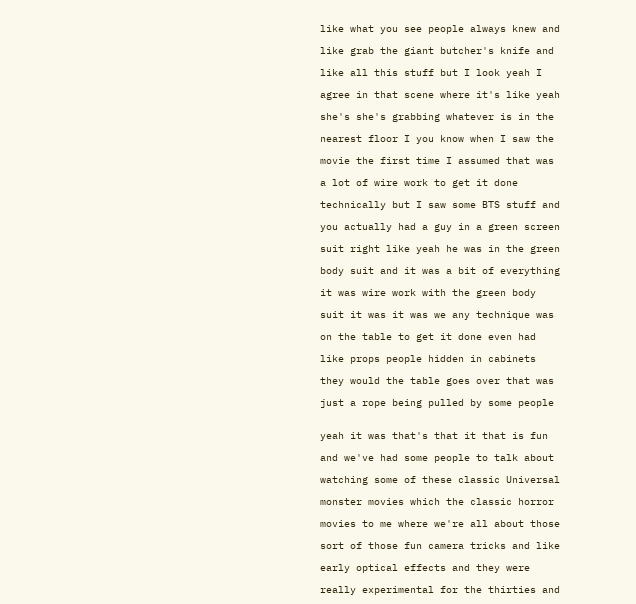like what you see people always knew and

like grab the giant butcher's knife and

like all this stuff but I look yeah I

agree in that scene where it's like yeah

she's she's grabbing whatever is in the

nearest floor I you know when I saw the

movie the first time I assumed that was

a lot of wire work to get it done

technically but I saw some BTS stuff and

you actually had a guy in a green screen

suit right like yeah he was in the green

body suit and it was a bit of everything

it was wire work with the green body

suit it was it was we any technique was

on the table to get it done even had

like props people hidden in cabinets

they would the table goes over that was

just a rope being pulled by some people


yeah it was that's that it that is fun

and we've had some people to talk about

watching some of these classic Universal

monster movies which the classic horror

movies to me where we're all about those

sort of those fun camera tricks and like

early optical effects and they were

really experimental for the thirties and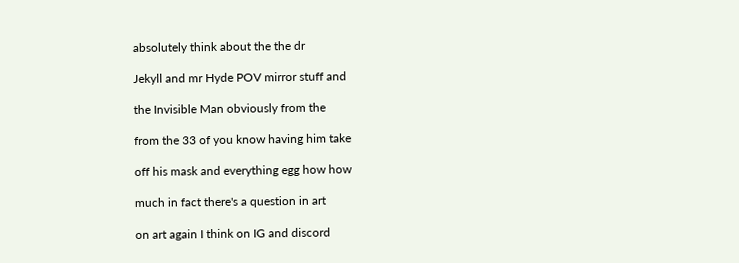absolutely think about the the dr

Jekyll and mr Hyde POV mirror stuff and

the Invisible Man obviously from the

from the 33 of you know having him take

off his mask and everything egg how how

much in fact there's a question in art

on art again I think on IG and discord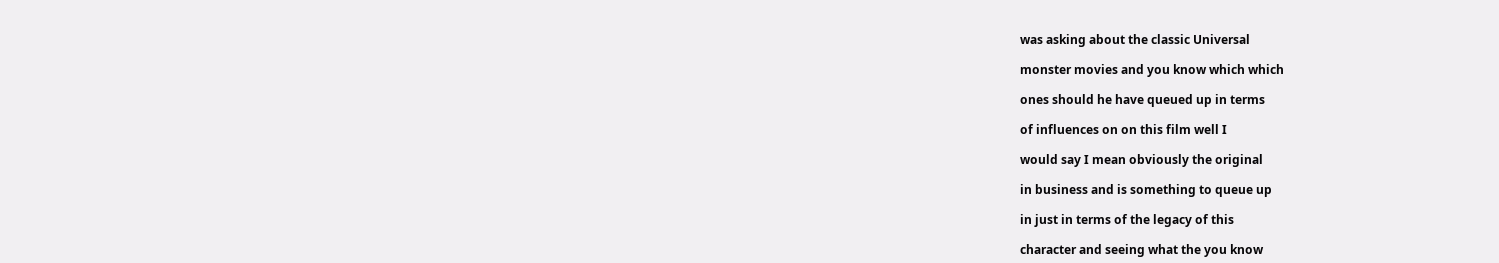was asking about the classic Universal

monster movies and you know which which

ones should he have queued up in terms

of influences on on this film well I

would say I mean obviously the original

in business and is something to queue up

in just in terms of the legacy of this

character and seeing what the you know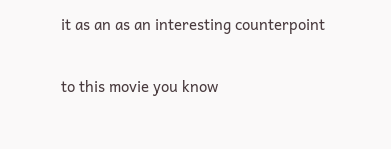it as an as an interesting counterpoint

to this movie you know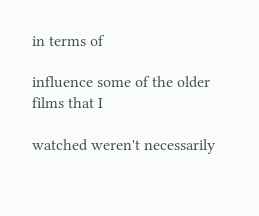in terms of

influence some of the older films that I

watched weren't necessarily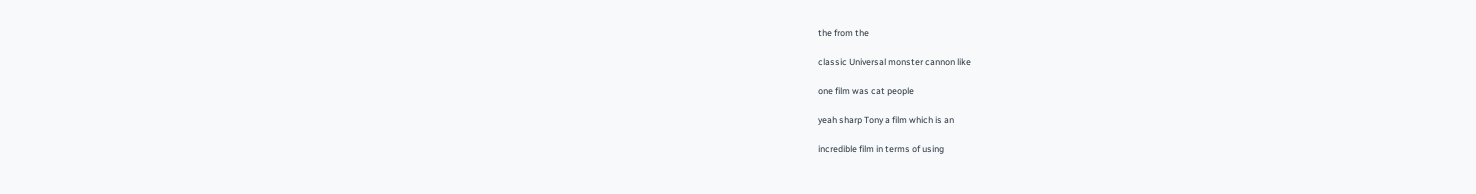the from the

classic Universal monster cannon like

one film was cat people

yeah sharp Tony a film which is an

incredible film in terms of using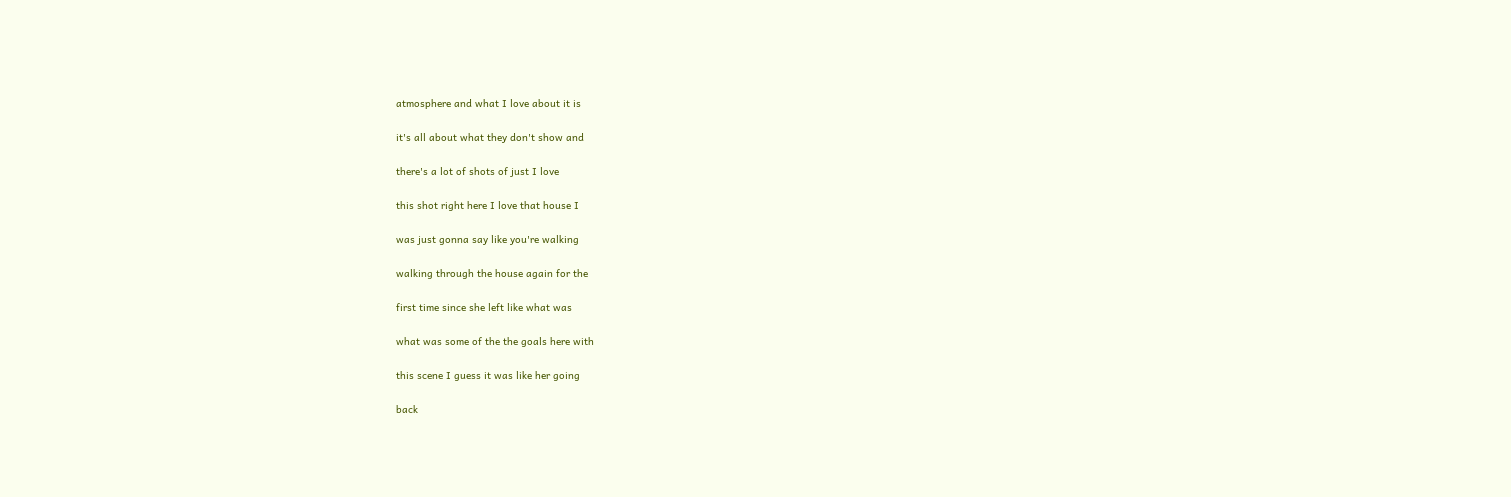atmosphere and what I love about it is

it's all about what they don't show and

there's a lot of shots of just I love

this shot right here I love that house I

was just gonna say like you're walking

walking through the house again for the

first time since she left like what was

what was some of the the goals here with

this scene I guess it was like her going

back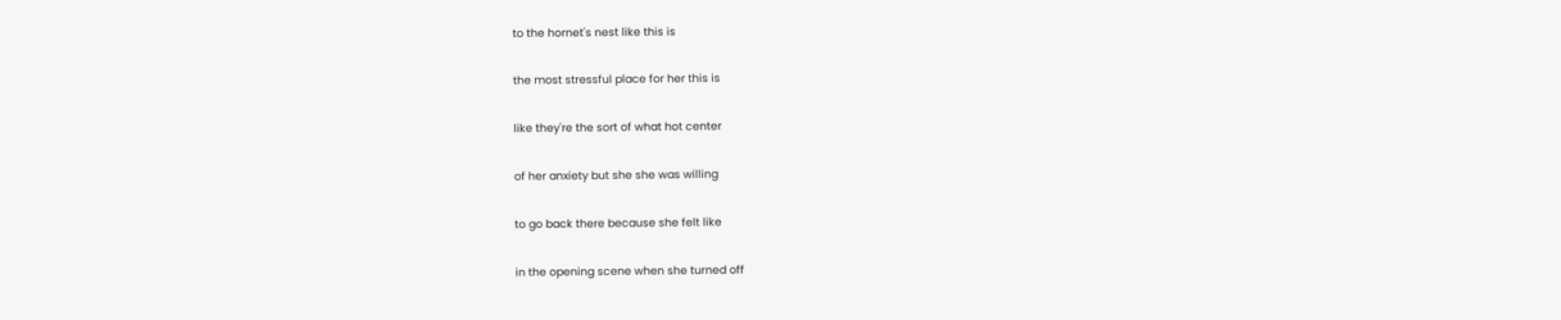to the hornet's nest like this is

the most stressful place for her this is

like they're the sort of what hot center

of her anxiety but she she was willing

to go back there because she felt like

in the opening scene when she turned off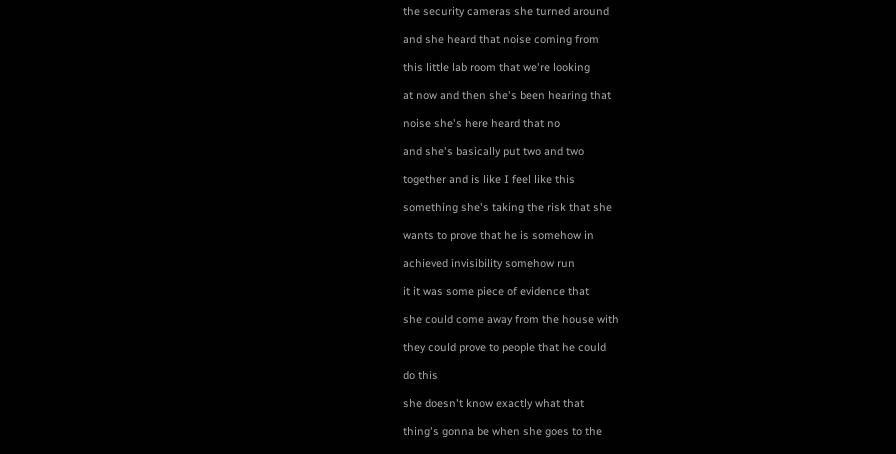the security cameras she turned around

and she heard that noise coming from

this little lab room that we're looking

at now and then she's been hearing that

noise she's here heard that no

and she's basically put two and two

together and is like I feel like this

something she's taking the risk that she

wants to prove that he is somehow in

achieved invisibility somehow run

it it was some piece of evidence that

she could come away from the house with

they could prove to people that he could

do this

she doesn't know exactly what that

thing's gonna be when she goes to the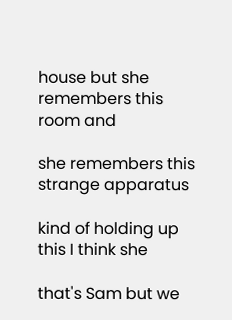house but she remembers this room and

she remembers this strange apparatus

kind of holding up this I think she

that's Sam but we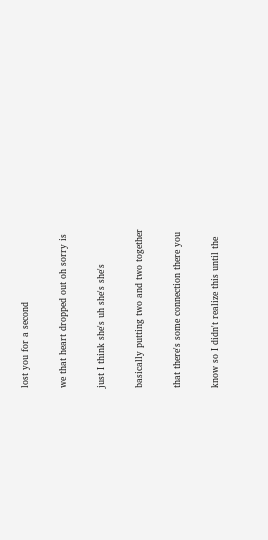lost you for a second

we that heart dropped out oh sorry is

just I think she's uh she's she's

basically putting two and two together

that there's some connection there you

know so I didn't realize this until the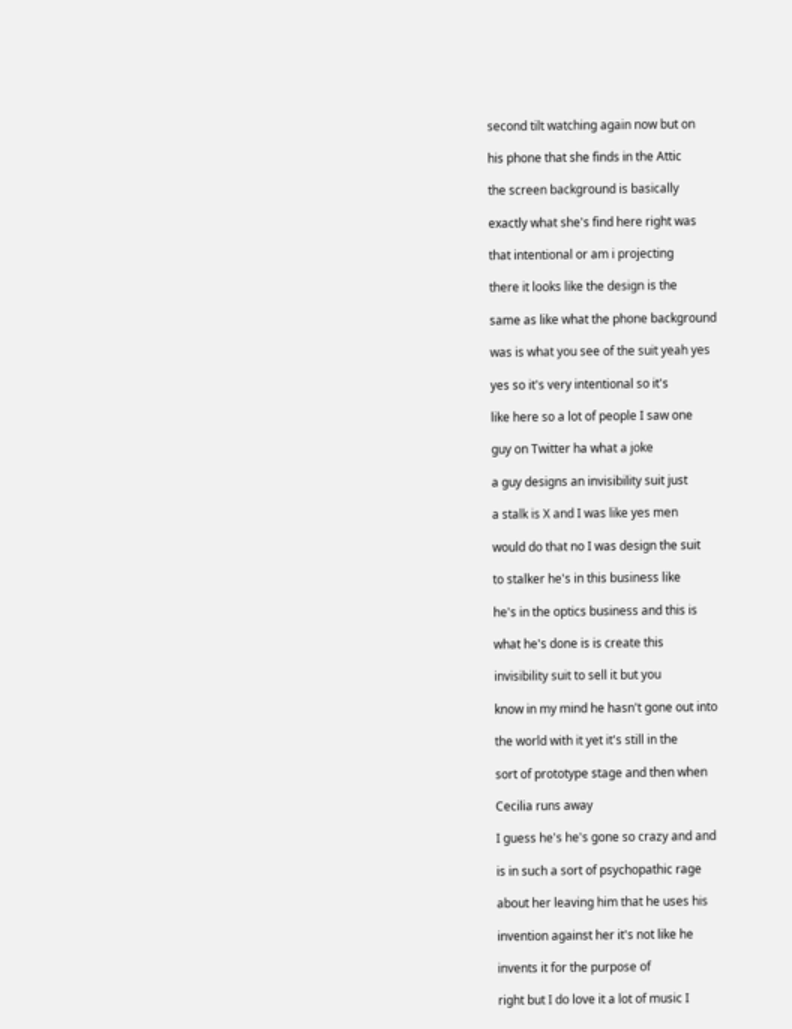second tilt watching again now but on

his phone that she finds in the Attic

the screen background is basically

exactly what she's find here right was

that intentional or am i projecting

there it looks like the design is the

same as like what the phone background

was is what you see of the suit yeah yes

yes so it's very intentional so it's

like here so a lot of people I saw one

guy on Twitter ha what a joke

a guy designs an invisibility suit just

a stalk is X and I was like yes men

would do that no I was design the suit

to stalker he's in this business like

he's in the optics business and this is

what he's done is is create this

invisibility suit to sell it but you

know in my mind he hasn't gone out into

the world with it yet it's still in the

sort of prototype stage and then when

Cecilia runs away

I guess he's he's gone so crazy and and

is in such a sort of psychopathic rage

about her leaving him that he uses his

invention against her it's not like he

invents it for the purpose of

right but I do love it a lot of music I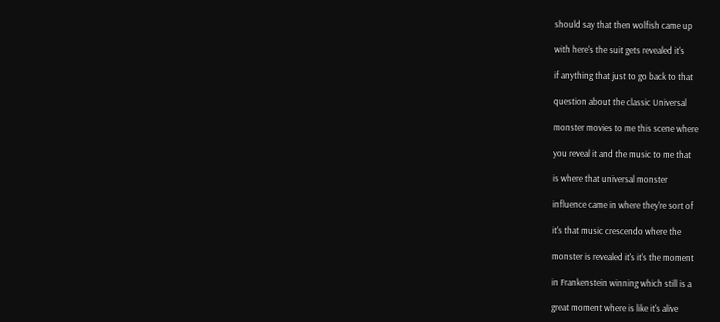should say that then wolfish came up

with here's the suit gets revealed it's

if anything that just to go back to that

question about the classic Universal

monster movies to me this scene where

you reveal it and the music to me that

is where that universal monster

influence came in where they're sort of

it's that music crescendo where the

monster is revealed it's it's the moment

in Frankenstein winning which still is a

great moment where is like it's alive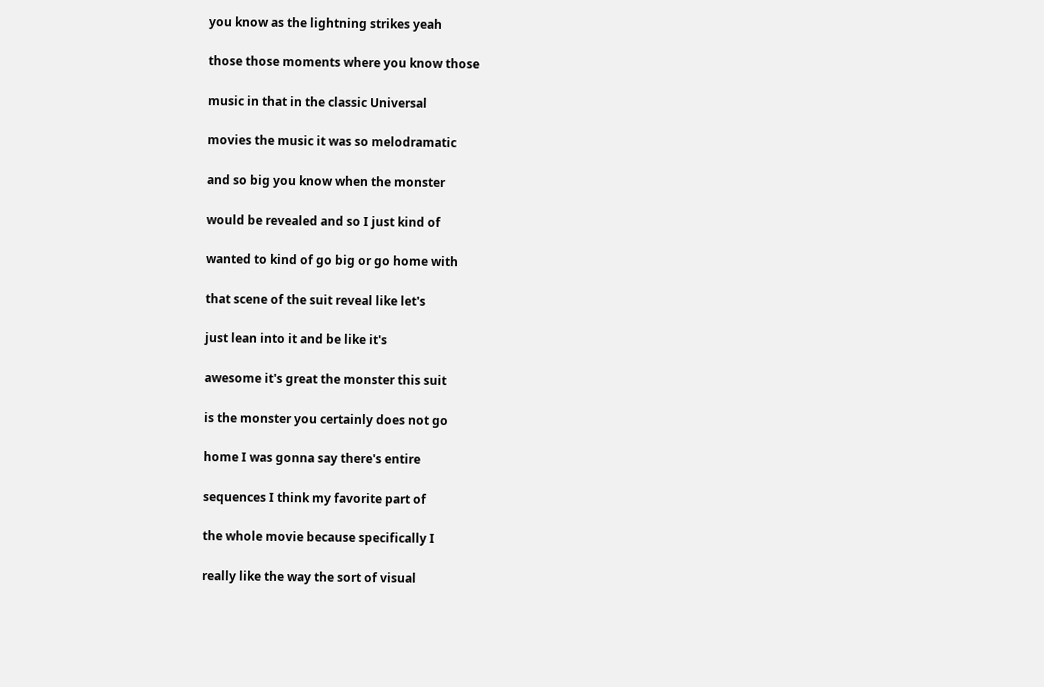you know as the lightning strikes yeah

those those moments where you know those

music in that in the classic Universal

movies the music it was so melodramatic

and so big you know when the monster

would be revealed and so I just kind of

wanted to kind of go big or go home with

that scene of the suit reveal like let's

just lean into it and be like it's

awesome it's great the monster this suit

is the monster you certainly does not go

home I was gonna say there's entire

sequences I think my favorite part of

the whole movie because specifically I

really like the way the sort of visual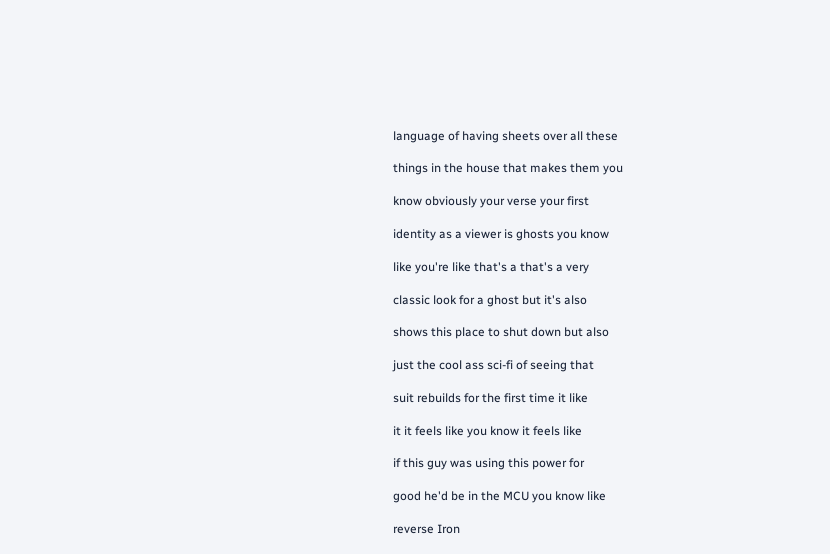language of having sheets over all these

things in the house that makes them you

know obviously your verse your first

identity as a viewer is ghosts you know

like you're like that's a that's a very

classic look for a ghost but it's also

shows this place to shut down but also

just the cool ass sci-fi of seeing that

suit rebuilds for the first time it like

it it feels like you know it feels like

if this guy was using this power for

good he'd be in the MCU you know like

reverse Iron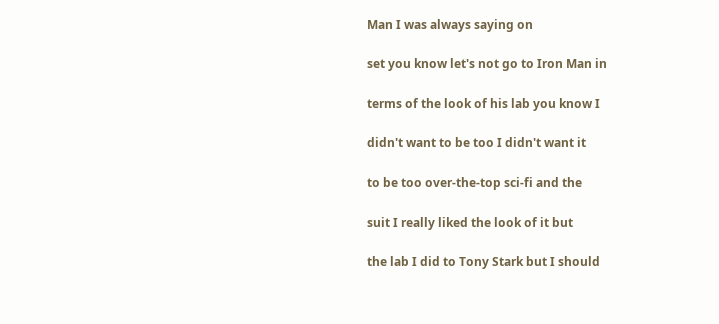Man I was always saying on

set you know let's not go to Iron Man in

terms of the look of his lab you know I

didn't want to be too I didn't want it

to be too over-the-top sci-fi and the

suit I really liked the look of it but

the lab I did to Tony Stark but I should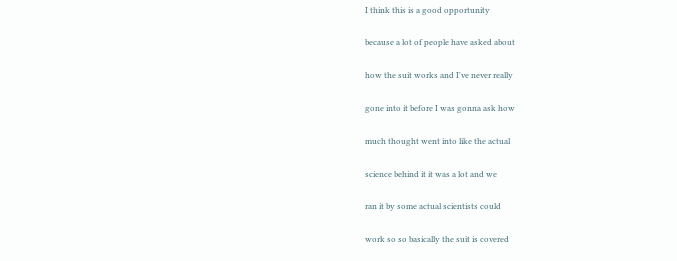I think this is a good opportunity

because a lot of people have asked about

how the suit works and I've never really

gone into it before I was gonna ask how

much thought went into like the actual

science behind it it was a lot and we

ran it by some actual scientists could

work so so basically the suit is covered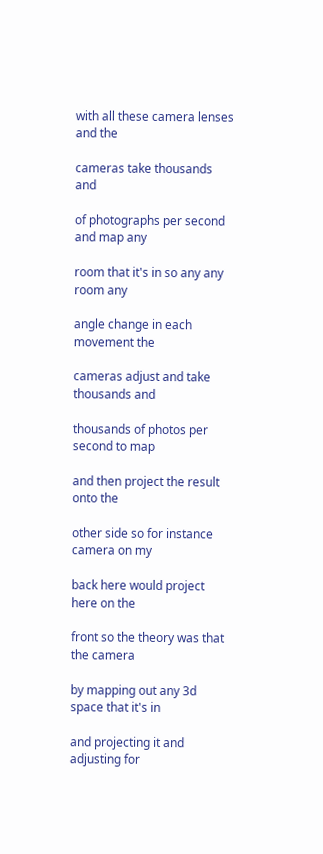with all these camera lenses and the

cameras take thousands and

of photographs per second and map any

room that it's in so any any room any

angle change in each movement the

cameras adjust and take thousands and

thousands of photos per second to map

and then project the result onto the

other side so for instance camera on my

back here would project here on the

front so the theory was that the camera

by mapping out any 3d space that it's in

and projecting it and adjusting for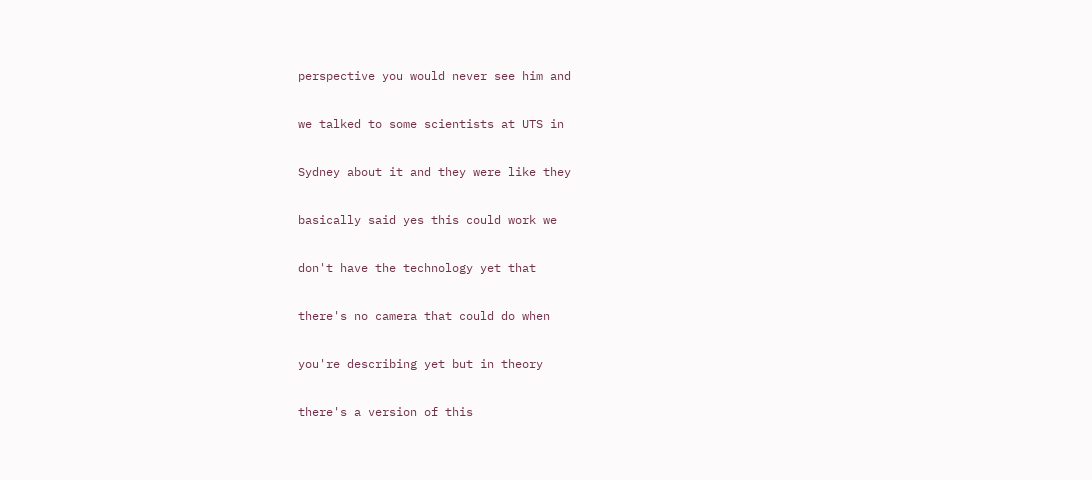perspective you would never see him and

we talked to some scientists at UTS in

Sydney about it and they were like they

basically said yes this could work we

don't have the technology yet that

there's no camera that could do when

you're describing yet but in theory

there's a version of this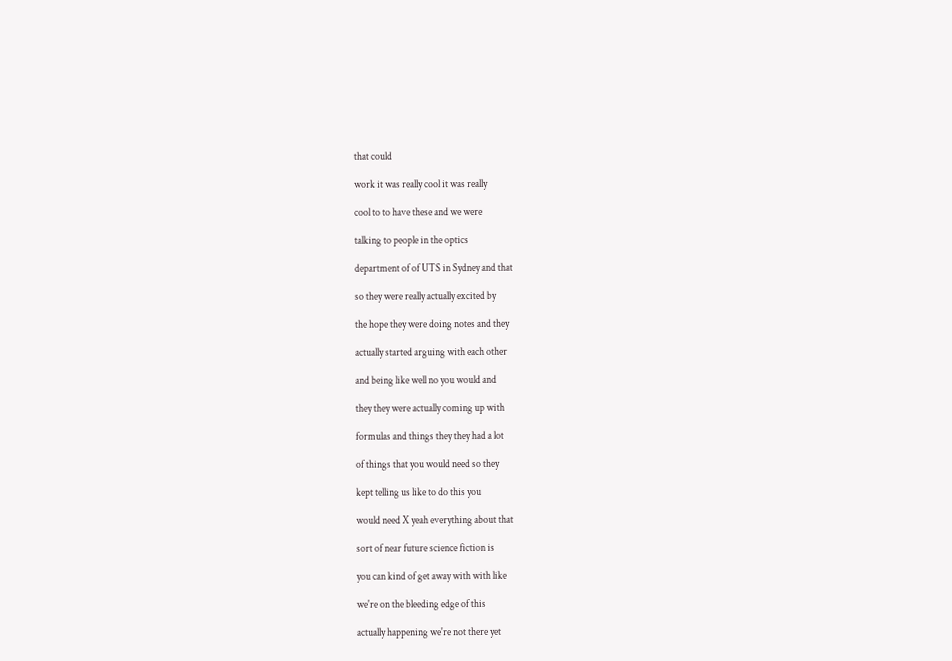that could

work it was really cool it was really

cool to to have these and we were

talking to people in the optics

department of of UTS in Sydney and that

so they were really actually excited by

the hope they were doing notes and they

actually started arguing with each other

and being like well no you would and

they they were actually coming up with

formulas and things they they had a lot

of things that you would need so they

kept telling us like to do this you

would need X yeah everything about that

sort of near future science fiction is

you can kind of get away with with like

we're on the bleeding edge of this

actually happening we're not there yet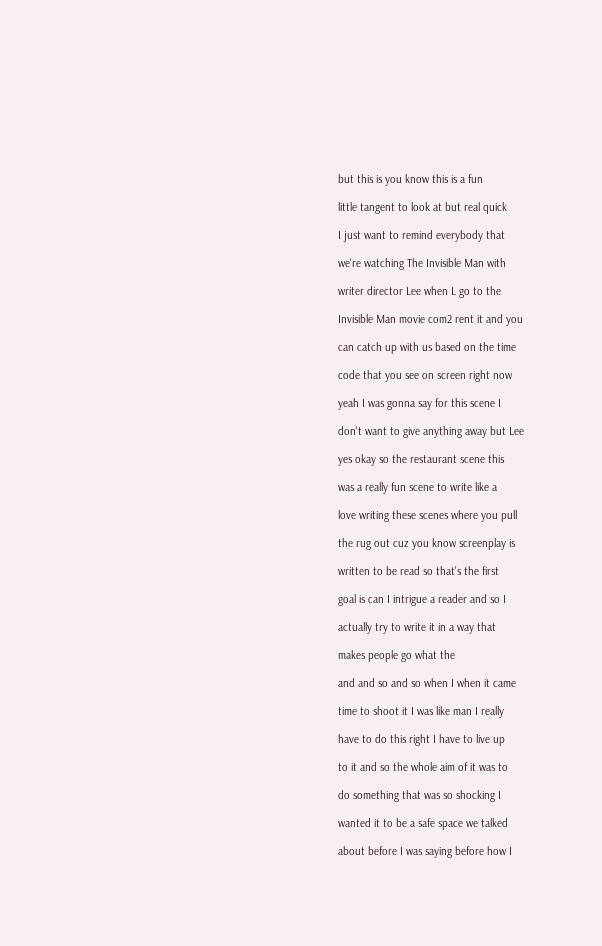but this is you know this is a fun

little tangent to look at but real quick

I just want to remind everybody that

we're watching The Invisible Man with

writer director Lee when L go to the

Invisible Man movie com2 rent it and you

can catch up with us based on the time

code that you see on screen right now

yeah I was gonna say for this scene I

don't want to give anything away but Lee

yes okay so the restaurant scene this

was a really fun scene to write like a

love writing these scenes where you pull

the rug out cuz you know screenplay is

written to be read so that's the first

goal is can I intrigue a reader and so I

actually try to write it in a way that

makes people go what the

and and so and so when I when it came

time to shoot it I was like man I really

have to do this right I have to live up

to it and so the whole aim of it was to

do something that was so shocking I

wanted it to be a safe space we talked

about before I was saying before how I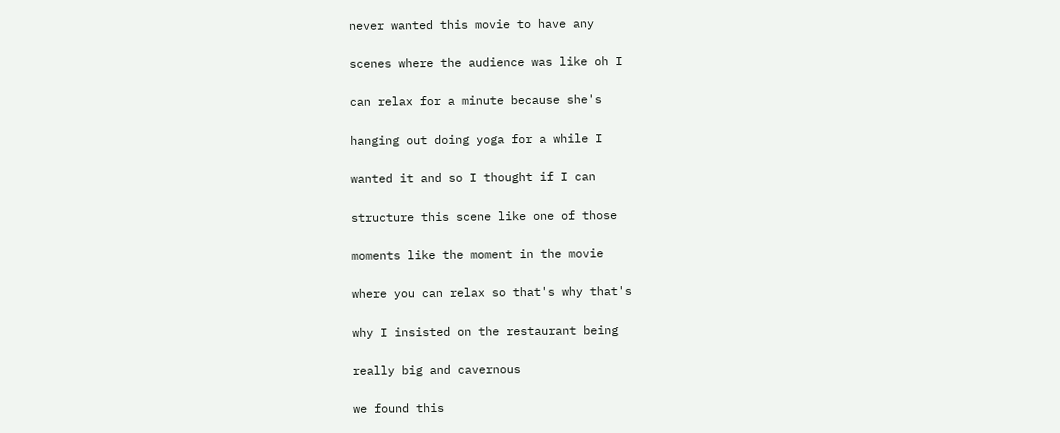never wanted this movie to have any

scenes where the audience was like oh I

can relax for a minute because she's

hanging out doing yoga for a while I

wanted it and so I thought if I can

structure this scene like one of those

moments like the moment in the movie

where you can relax so that's why that's

why I insisted on the restaurant being

really big and cavernous

we found this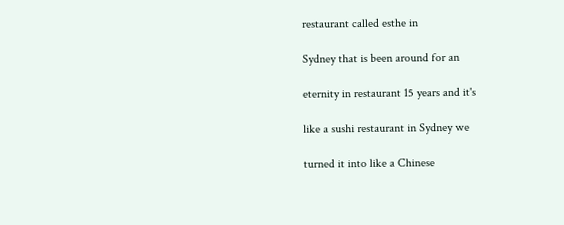restaurant called esthe in

Sydney that is been around for an

eternity in restaurant 15 years and it's

like a sushi restaurant in Sydney we

turned it into like a Chinese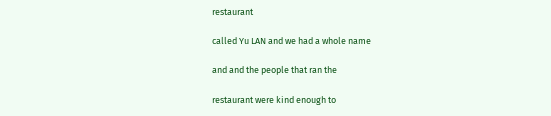restaurant

called Yu LAN and we had a whole name

and and the people that ran the

restaurant were kind enough to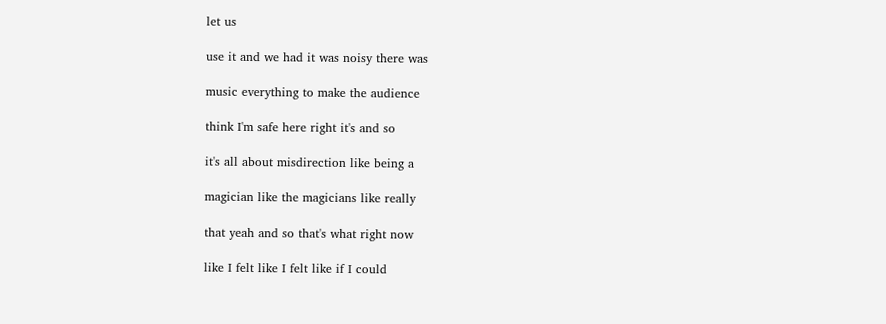let us

use it and we had it was noisy there was

music everything to make the audience

think I'm safe here right it's and so

it's all about misdirection like being a

magician like the magicians like really

that yeah and so that's what right now

like I felt like I felt like if I could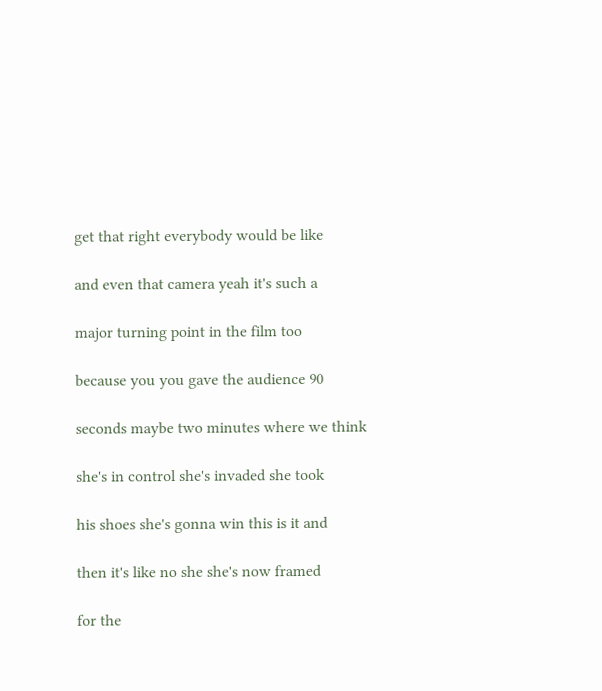get that right everybody would be like

and even that camera yeah it's such a

major turning point in the film too

because you you gave the audience 90

seconds maybe two minutes where we think

she's in control she's invaded she took

his shoes she's gonna win this is it and

then it's like no she she's now framed

for the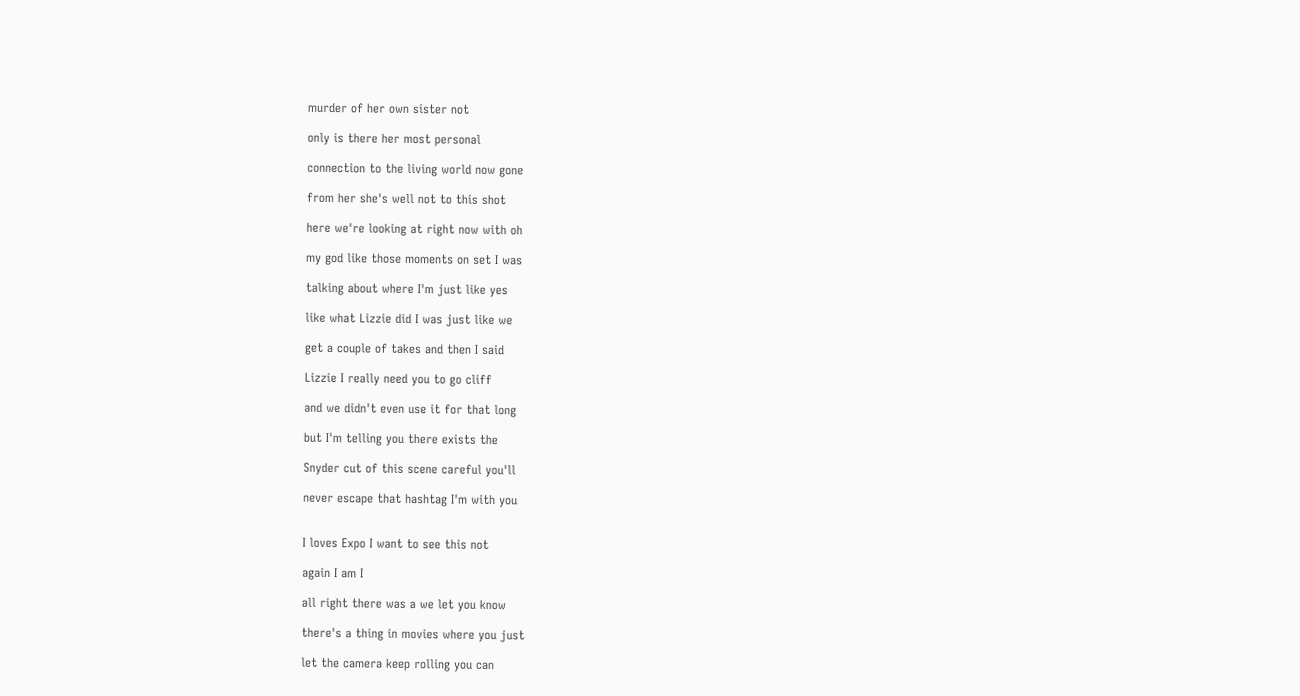murder of her own sister not

only is there her most personal

connection to the living world now gone

from her she's well not to this shot

here we're looking at right now with oh

my god like those moments on set I was

talking about where I'm just like yes

like what Lizzie did I was just like we

get a couple of takes and then I said

Lizzie I really need you to go cliff

and we didn't even use it for that long

but I'm telling you there exists the

Snyder cut of this scene careful you'll

never escape that hashtag I'm with you


I loves Expo I want to see this not

again I am I

all right there was a we let you know

there's a thing in movies where you just

let the camera keep rolling you can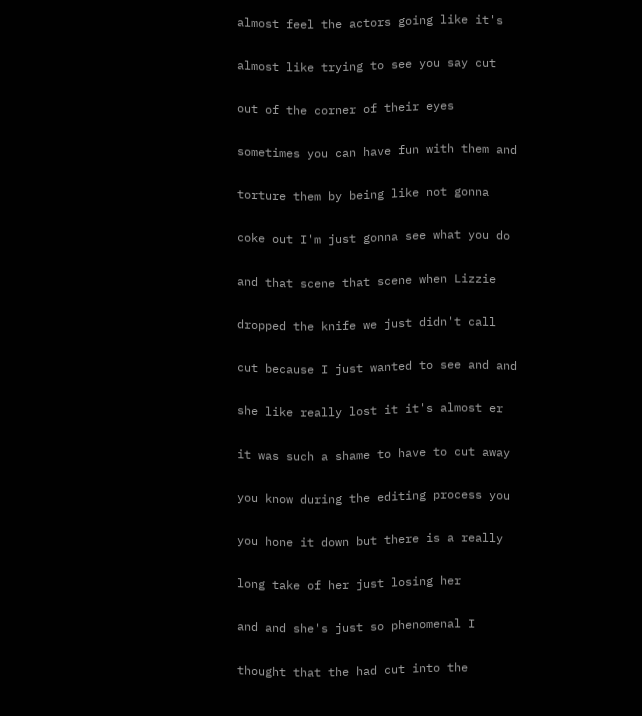almost feel the actors going like it's

almost like trying to see you say cut

out of the corner of their eyes

sometimes you can have fun with them and

torture them by being like not gonna

coke out I'm just gonna see what you do

and that scene that scene when Lizzie

dropped the knife we just didn't call

cut because I just wanted to see and and

she like really lost it it's almost er

it was such a shame to have to cut away

you know during the editing process you

you hone it down but there is a really

long take of her just losing her

and and she's just so phenomenal I

thought that the had cut into the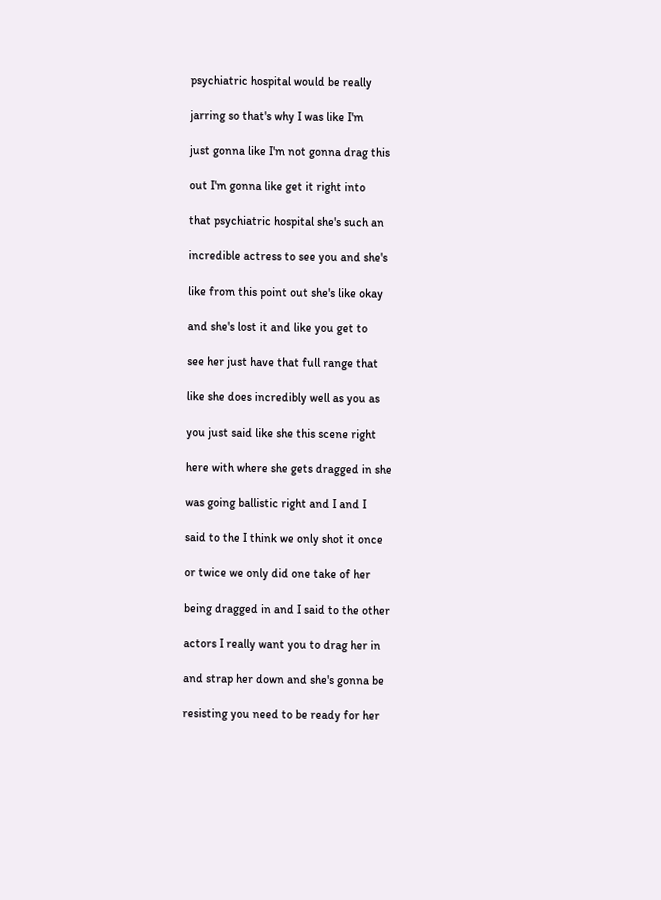psychiatric hospital would be really

jarring so that's why I was like I'm

just gonna like I'm not gonna drag this

out I'm gonna like get it right into

that psychiatric hospital she's such an

incredible actress to see you and she's

like from this point out she's like okay

and she's lost it and like you get to

see her just have that full range that

like she does incredibly well as you as

you just said like she this scene right

here with where she gets dragged in she

was going ballistic right and I and I

said to the I think we only shot it once

or twice we only did one take of her

being dragged in and I said to the other

actors I really want you to drag her in

and strap her down and she's gonna be

resisting you need to be ready for her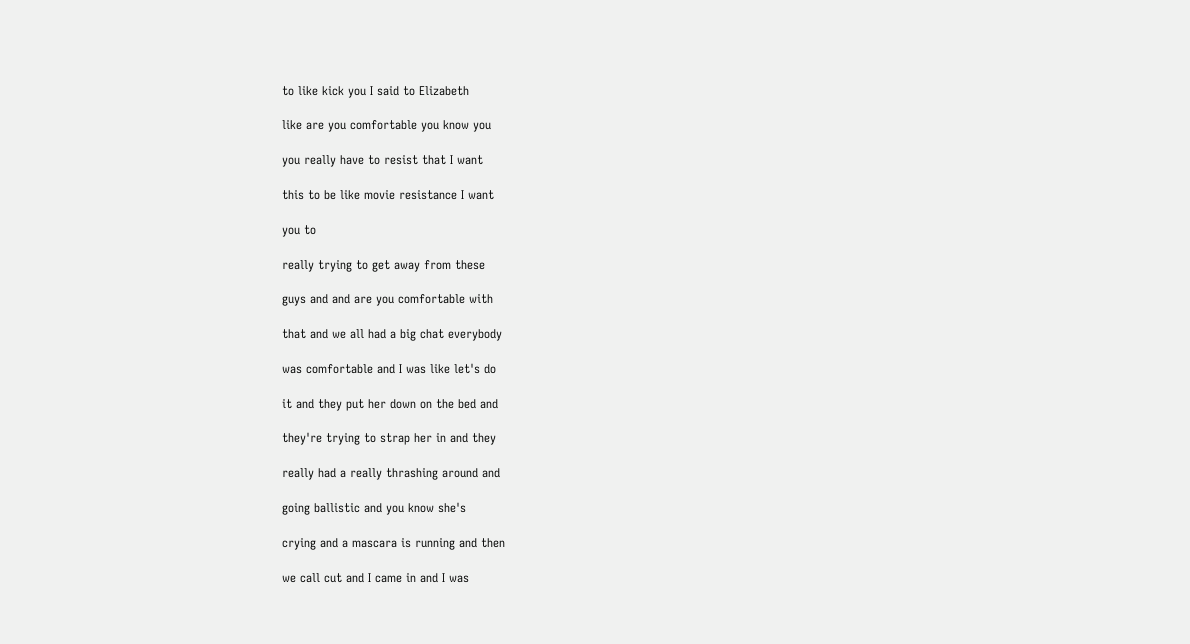to like kick you I said to Elizabeth

like are you comfortable you know you

you really have to resist that I want

this to be like movie resistance I want

you to

really trying to get away from these

guys and and are you comfortable with

that and we all had a big chat everybody

was comfortable and I was like let's do

it and they put her down on the bed and

they're trying to strap her in and they

really had a really thrashing around and

going ballistic and you know she's

crying and a mascara is running and then

we call cut and I came in and I was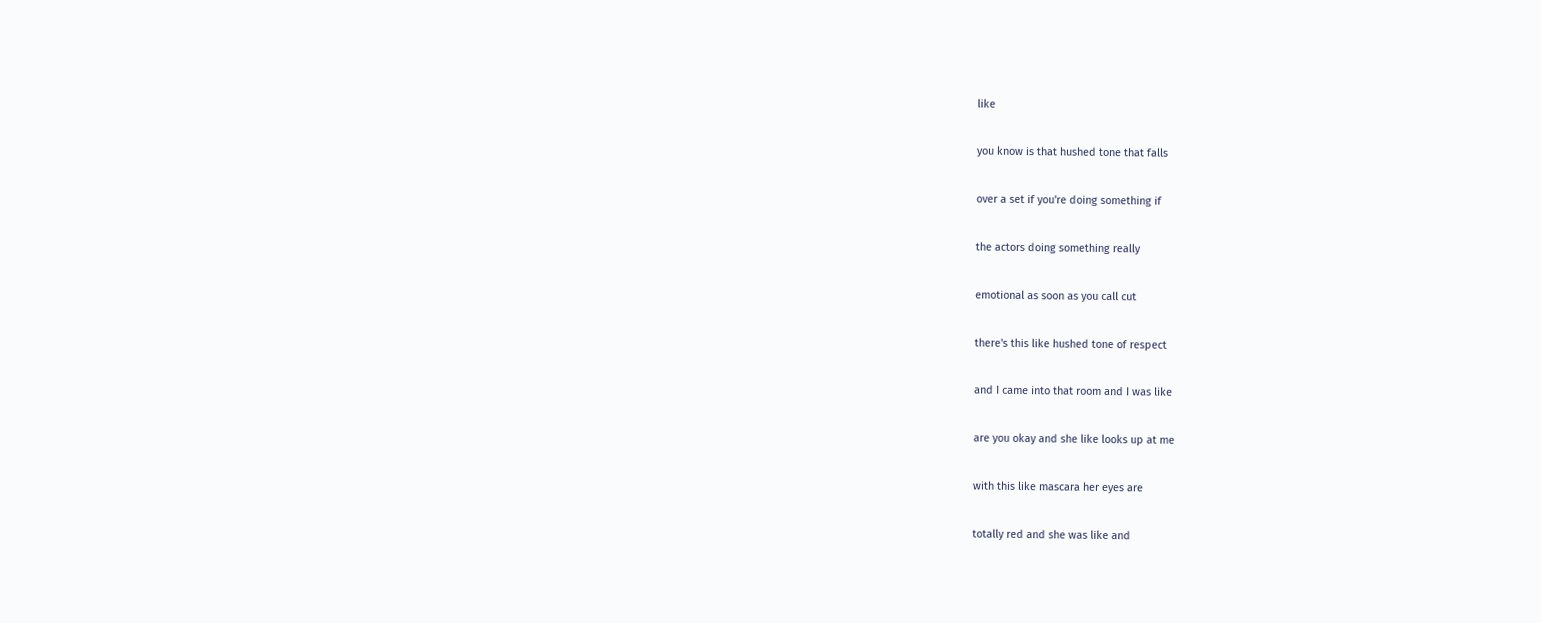like

you know is that hushed tone that falls

over a set if you're doing something if

the actors doing something really

emotional as soon as you call cut

there's this like hushed tone of respect

and I came into that room and I was like

are you okay and she like looks up at me

with this like mascara her eyes are

totally red and she was like and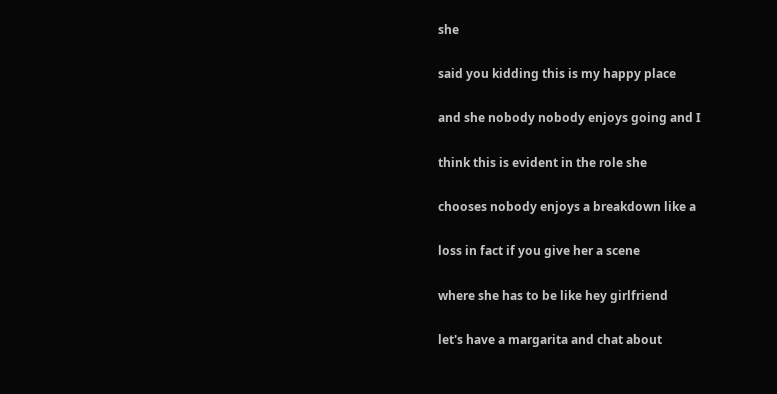she

said you kidding this is my happy place

and she nobody nobody enjoys going and I

think this is evident in the role she

chooses nobody enjoys a breakdown like a

loss in fact if you give her a scene

where she has to be like hey girlfriend

let's have a margarita and chat about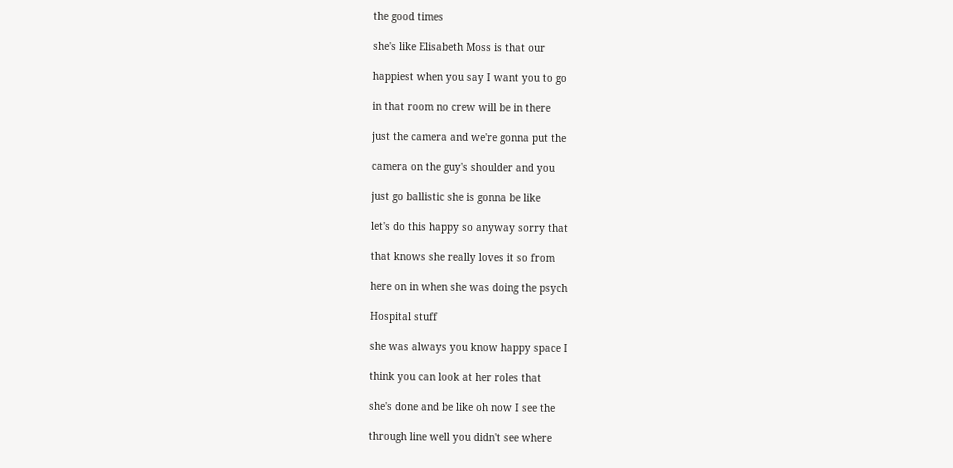the good times

she's like Elisabeth Moss is that our

happiest when you say I want you to go

in that room no crew will be in there

just the camera and we're gonna put the

camera on the guy's shoulder and you

just go ballistic she is gonna be like

let's do this happy so anyway sorry that

that knows she really loves it so from

here on in when she was doing the psych

Hospital stuff

she was always you know happy space I

think you can look at her roles that

she's done and be like oh now I see the

through line well you didn't see where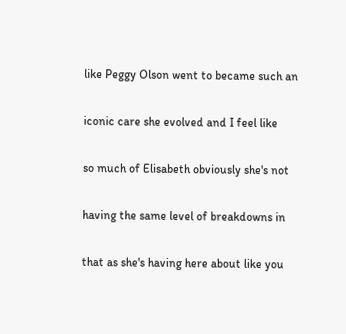like Peggy Olson went to became such an

iconic care she evolved and I feel like

so much of Elisabeth obviously she's not

having the same level of breakdowns in

that as she's having here about like you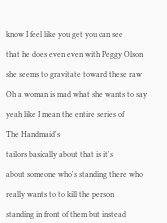know I feel like you get you can see

that he does even even with Peggy Olson

she seems to gravitate toward these raw

Oh a woman is mad what she wants to say

yeah like I mean the entire series of

The Handmaid's

tailors basically about that is it's

about someone who's standing there who

really wants to to kill the person

standing in front of them but instead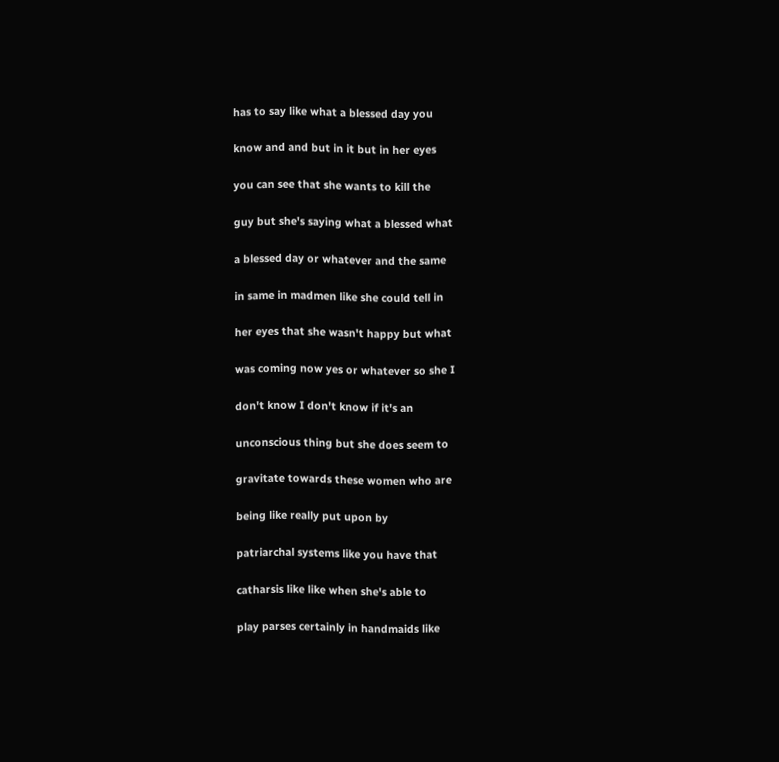has to say like what a blessed day you

know and and but in it but in her eyes

you can see that she wants to kill the

guy but she's saying what a blessed what

a blessed day or whatever and the same

in same in madmen like she could tell in

her eyes that she wasn't happy but what

was coming now yes or whatever so she I

don't know I don't know if it's an

unconscious thing but she does seem to

gravitate towards these women who are

being like really put upon by

patriarchal systems like you have that

catharsis like like when she's able to

play parses certainly in handmaids like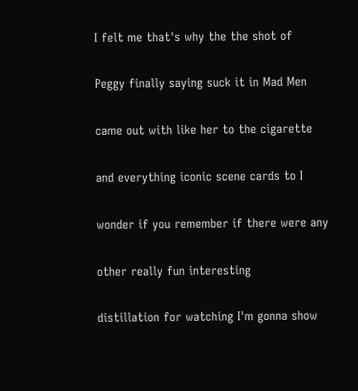I felt me that's why the the shot of

Peggy finally saying suck it in Mad Men

came out with like her to the cigarette

and everything iconic scene cards to I

wonder if you remember if there were any

other really fun interesting

distillation for watching I'm gonna show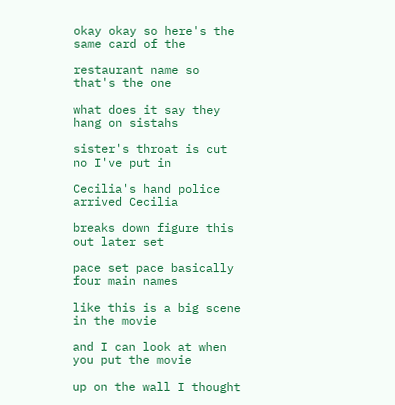okay okay so here's the same card of the

restaurant name so that's the one

what does it say they hang on sistahs

sister's throat is cut no I've put in

Cecilia's hand police arrived Cecilia

breaks down figure this out later set

pace set pace basically four main names

like this is a big scene in the movie

and I can look at when you put the movie

up on the wall I thought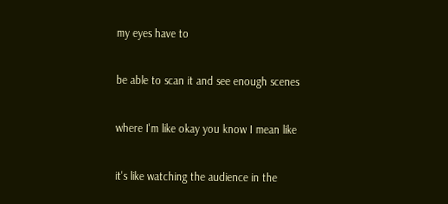my eyes have to

be able to scan it and see enough scenes

where I'm like okay you know I mean like

it's like watching the audience in the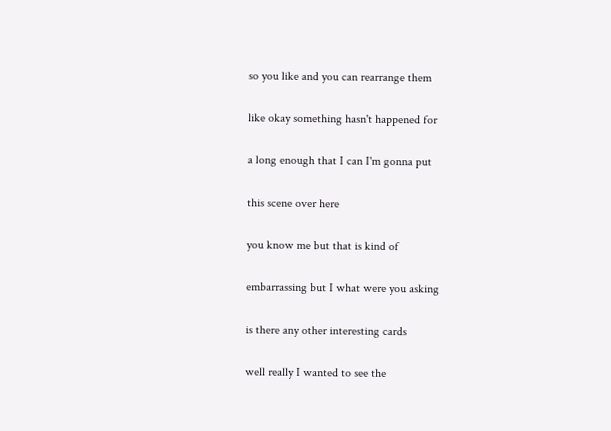so you like and you can rearrange them

like okay something hasn't happened for

a long enough that I can I'm gonna put

this scene over here

you know me but that is kind of

embarrassing but I what were you asking

is there any other interesting cards

well really I wanted to see the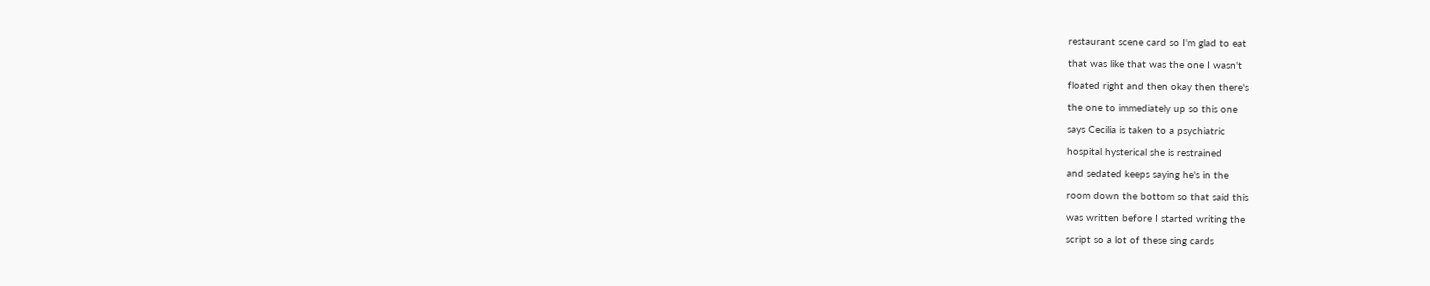restaurant scene card so I'm glad to eat

that was like that was the one I wasn't

floated right and then okay then there's

the one to immediately up so this one

says Cecilia is taken to a psychiatric

hospital hysterical she is restrained

and sedated keeps saying he's in the

room down the bottom so that said this

was written before I started writing the

script so a lot of these sing cards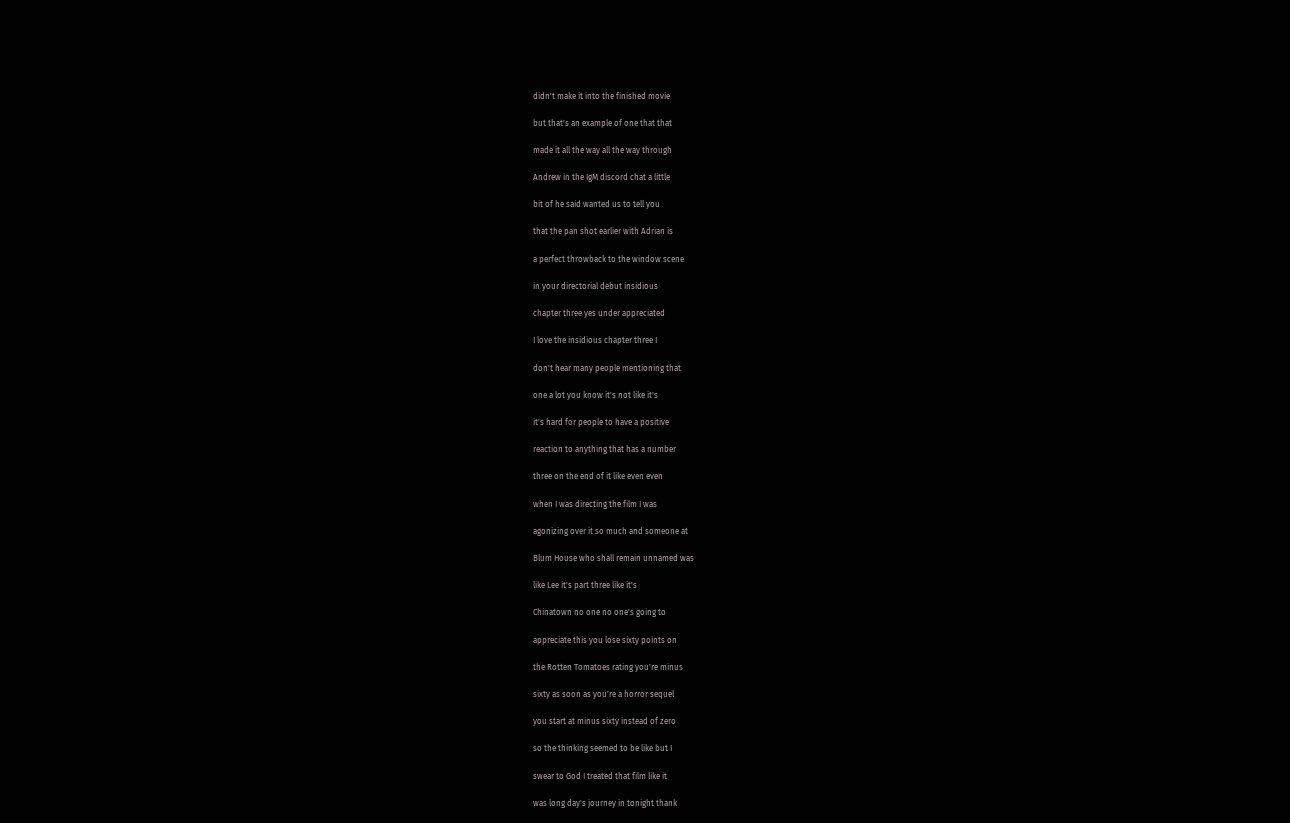didn't make it into the finished movie

but that's an example of one that that

made it all the way all the way through

Andrew in the IgM discord chat a little

bit of he said wanted us to tell you

that the pan shot earlier with Adrian is

a perfect throwback to the window scene

in your directorial debut insidious

chapter three yes under appreciated

I love the insidious chapter three I

don't hear many people mentioning that

one a lot you know it's not like it's

it's hard for people to have a positive

reaction to anything that has a number

three on the end of it like even even

when I was directing the film I was

agonizing over it so much and someone at

Blum House who shall remain unnamed was

like Lee it's part three like it's

Chinatown no one no one's going to

appreciate this you lose sixty points on

the Rotten Tomatoes rating you're minus

sixty as soon as you're a horror sequel

you start at minus sixty instead of zero

so the thinking seemed to be like but I

swear to God I treated that film like it

was long day's journey in tonight thank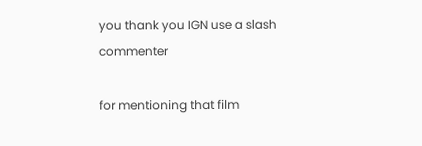you thank you IGN use a slash commenter

for mentioning that film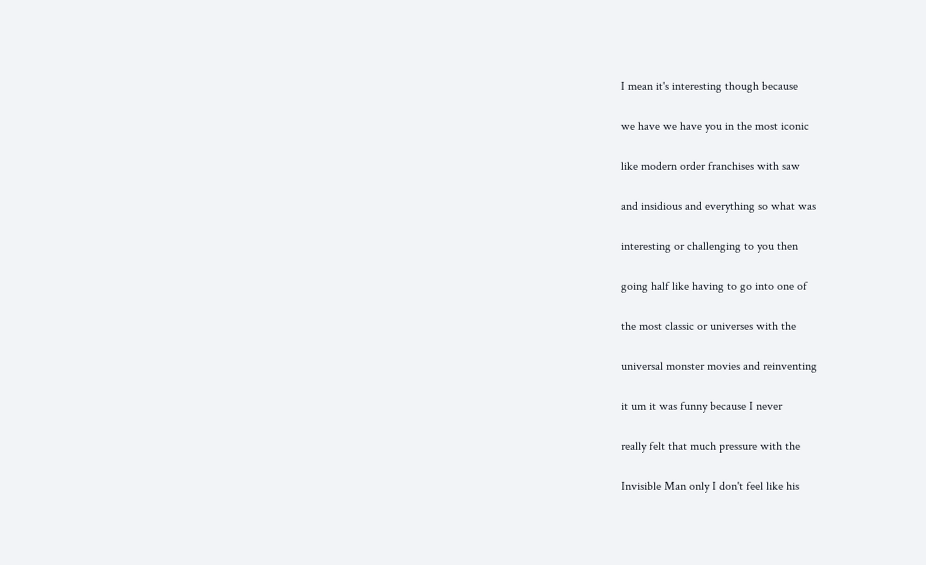I mean it's interesting though because

we have we have you in the most iconic

like modern order franchises with saw

and insidious and everything so what was

interesting or challenging to you then

going half like having to go into one of

the most classic or universes with the

universal monster movies and reinventing

it um it was funny because I never

really felt that much pressure with the

Invisible Man only I don't feel like his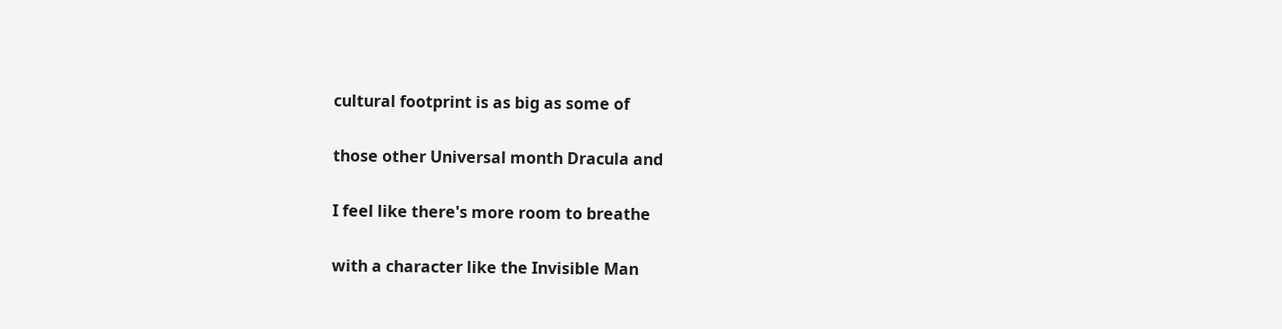cultural footprint is as big as some of

those other Universal month Dracula and

I feel like there's more room to breathe

with a character like the Invisible Man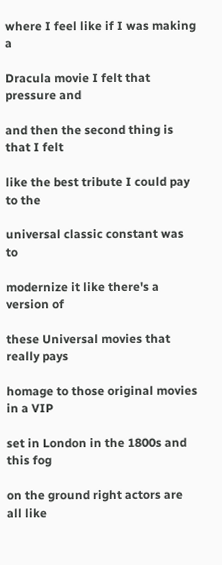where I feel like if I was making a

Dracula movie I felt that pressure and

and then the second thing is that I felt

like the best tribute I could pay to the

universal classic constant was to

modernize it like there's a version of

these Universal movies that really pays

homage to those original movies in a VIP

set in London in the 1800s and this fog

on the ground right actors are all like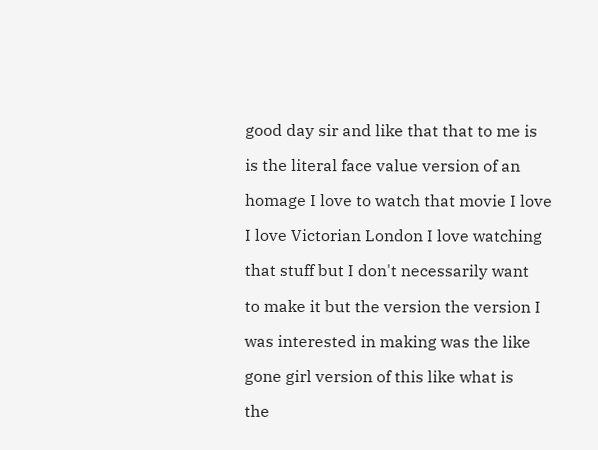good day sir and like that that to me is

is the literal face value version of an

homage I love to watch that movie I love

I love Victorian London I love watching

that stuff but I don't necessarily want

to make it but the version the version I

was interested in making was the like

gone girl version of this like what is

the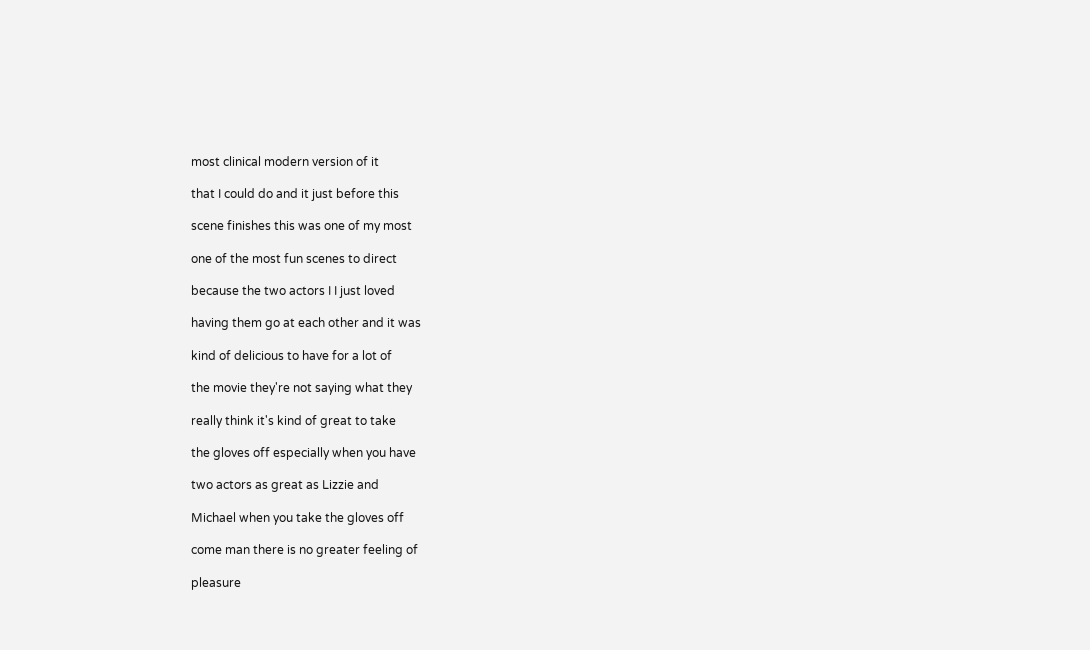most clinical modern version of it

that I could do and it just before this

scene finishes this was one of my most

one of the most fun scenes to direct

because the two actors I I just loved

having them go at each other and it was

kind of delicious to have for a lot of

the movie they're not saying what they

really think it's kind of great to take

the gloves off especially when you have

two actors as great as Lizzie and

Michael when you take the gloves off

come man there is no greater feeling of

pleasure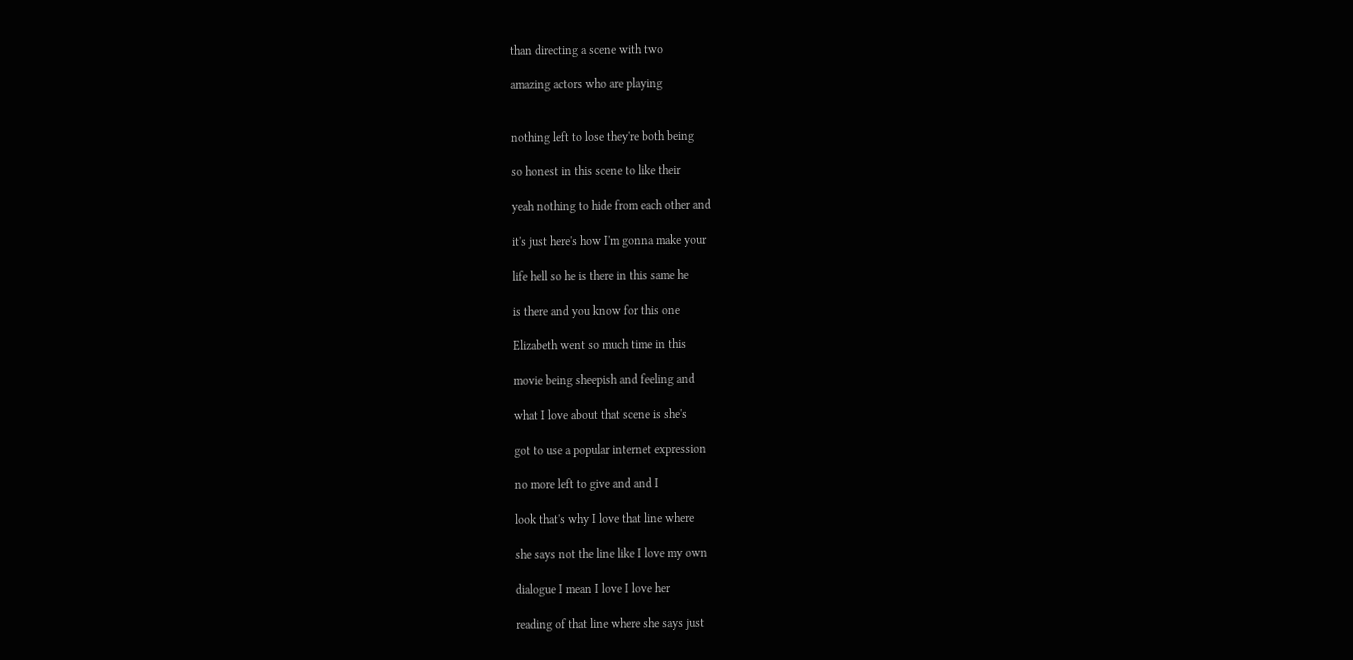than directing a scene with two

amazing actors who are playing


nothing left to lose they're both being

so honest in this scene to like their

yeah nothing to hide from each other and

it's just here's how I'm gonna make your

life hell so he is there in this same he

is there and you know for this one

Elizabeth went so much time in this

movie being sheepish and feeling and

what I love about that scene is she's

got to use a popular internet expression

no more left to give and and I

look that's why I love that line where

she says not the line like I love my own

dialogue I mean I love I love her

reading of that line where she says just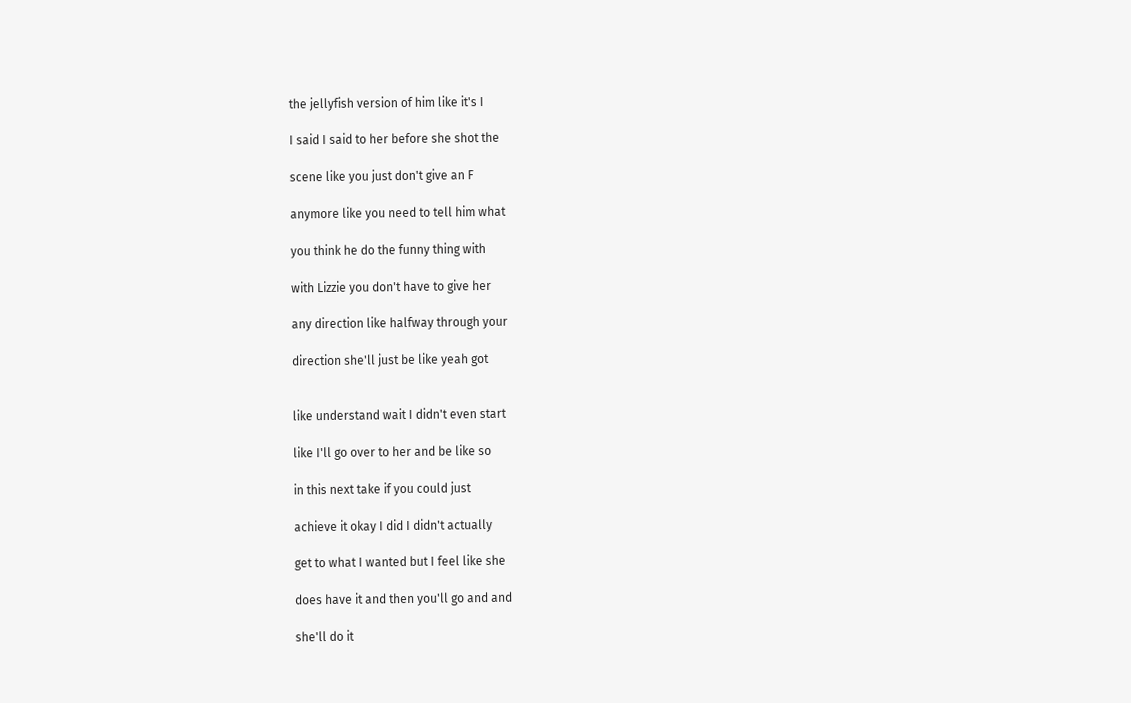the jellyfish version of him like it's I

I said I said to her before she shot the

scene like you just don't give an F

anymore like you need to tell him what

you think he do the funny thing with

with Lizzie you don't have to give her

any direction like halfway through your

direction she'll just be like yeah got


like understand wait I didn't even start

like I'll go over to her and be like so

in this next take if you could just

achieve it okay I did I didn't actually

get to what I wanted but I feel like she

does have it and then you'll go and and

she'll do it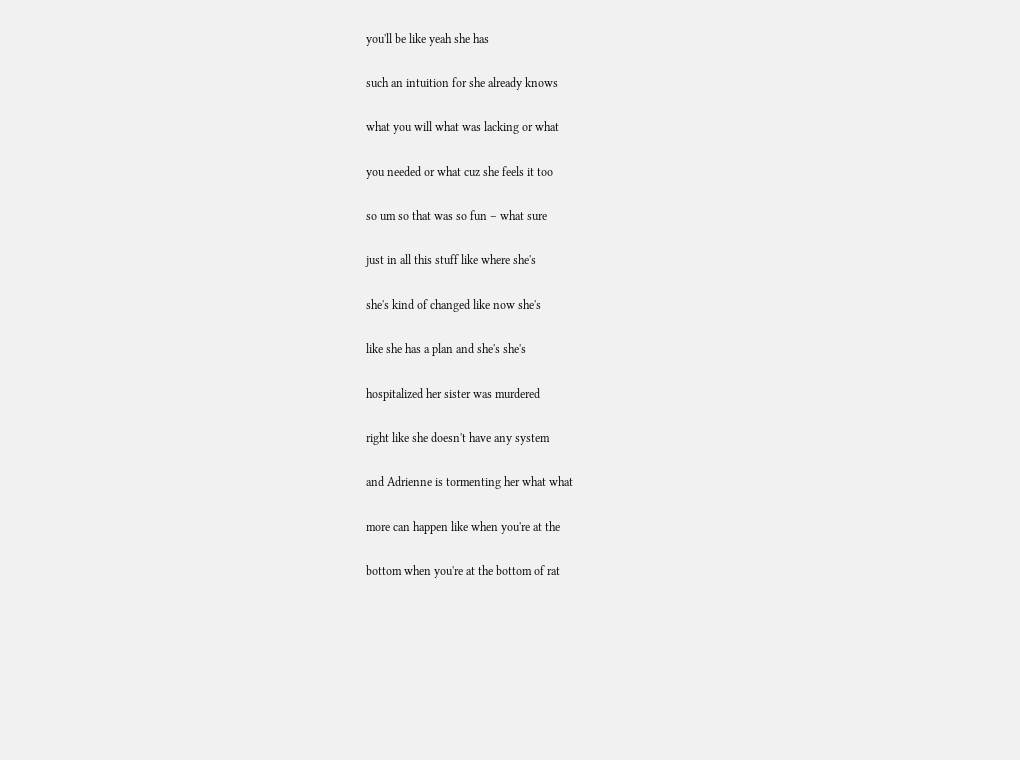you'll be like yeah she has

such an intuition for she already knows

what you will what was lacking or what

you needed or what cuz she feels it too

so um so that was so fun – what sure

just in all this stuff like where she's

she's kind of changed like now she's

like she has a plan and she's she's

hospitalized her sister was murdered

right like she doesn't have any system

and Adrienne is tormenting her what what

more can happen like when you're at the

bottom when you're at the bottom of rat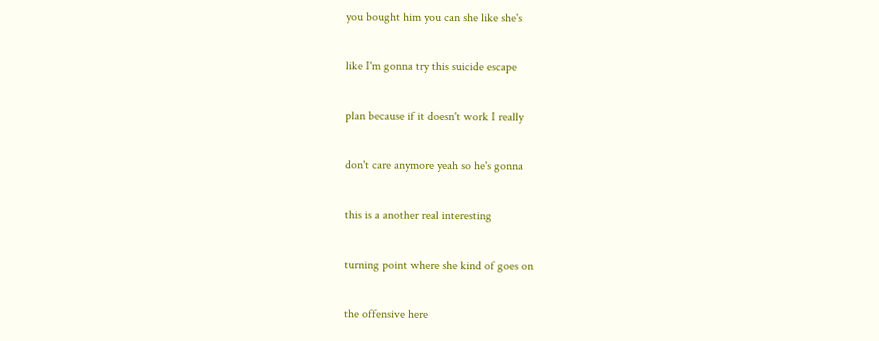you bought him you can she like she's

like I'm gonna try this suicide escape

plan because if it doesn't work I really

don't care anymore yeah so he's gonna

this is a another real interesting

turning point where she kind of goes on

the offensive here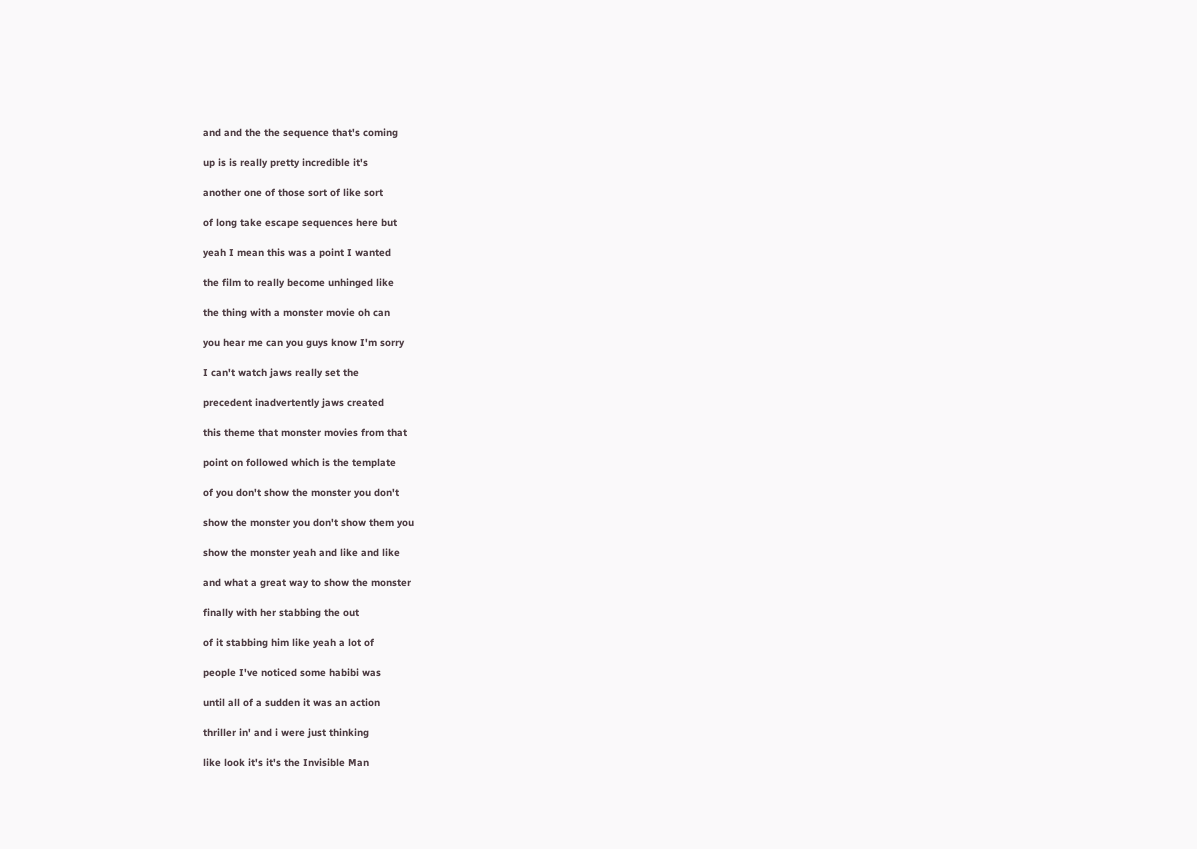and and the the sequence that's coming

up is is really pretty incredible it's

another one of those sort of like sort

of long take escape sequences here but

yeah I mean this was a point I wanted

the film to really become unhinged like

the thing with a monster movie oh can

you hear me can you guys know I'm sorry

I can't watch jaws really set the

precedent inadvertently jaws created

this theme that monster movies from that

point on followed which is the template

of you don't show the monster you don't

show the monster you don't show them you

show the monster yeah and like and like

and what a great way to show the monster

finally with her stabbing the out

of it stabbing him like yeah a lot of

people I've noticed some habibi was

until all of a sudden it was an action

thriller in' and i were just thinking

like look it's it's the Invisible Man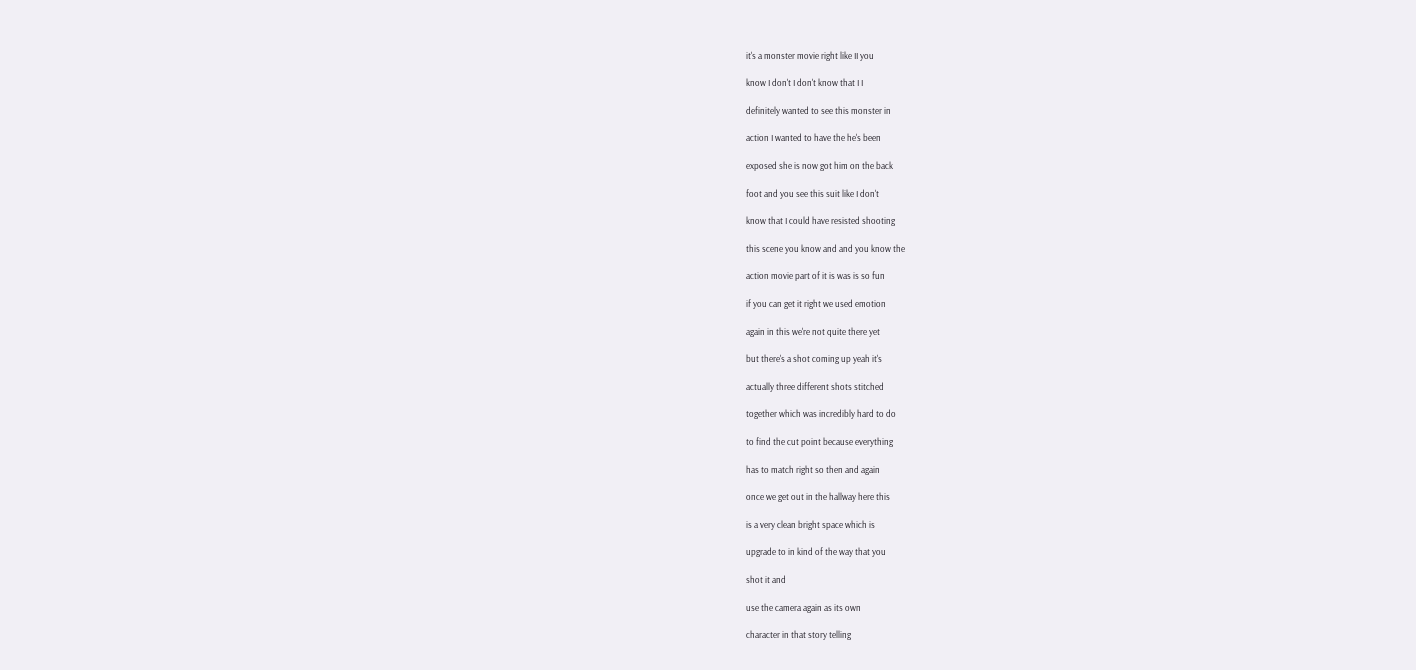it's a monster movie right like II you

know I don't I don't know that I I

definitely wanted to see this monster in

action I wanted to have the he's been

exposed she is now got him on the back

foot and you see this suit like I don't

know that I could have resisted shooting

this scene you know and and you know the

action movie part of it is was is so fun

if you can get it right we used emotion

again in this we're not quite there yet

but there's a shot coming up yeah it's

actually three different shots stitched

together which was incredibly hard to do

to find the cut point because everything

has to match right so then and again

once we get out in the hallway here this

is a very clean bright space which is

upgrade to in kind of the way that you

shot it and

use the camera again as its own

character in that story telling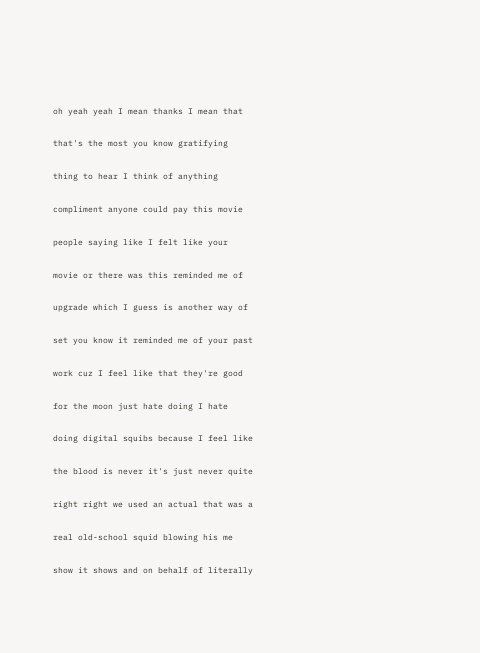oh yeah yeah I mean thanks I mean that

that's the most you know gratifying

thing to hear I think of anything

compliment anyone could pay this movie

people saying like I felt like your

movie or there was this reminded me of

upgrade which I guess is another way of

set you know it reminded me of your past

work cuz I feel like that they're good

for the moon just hate doing I hate

doing digital squibs because I feel like

the blood is never it's just never quite

right right we used an actual that was a

real old-school squid blowing his me

show it shows and on behalf of literally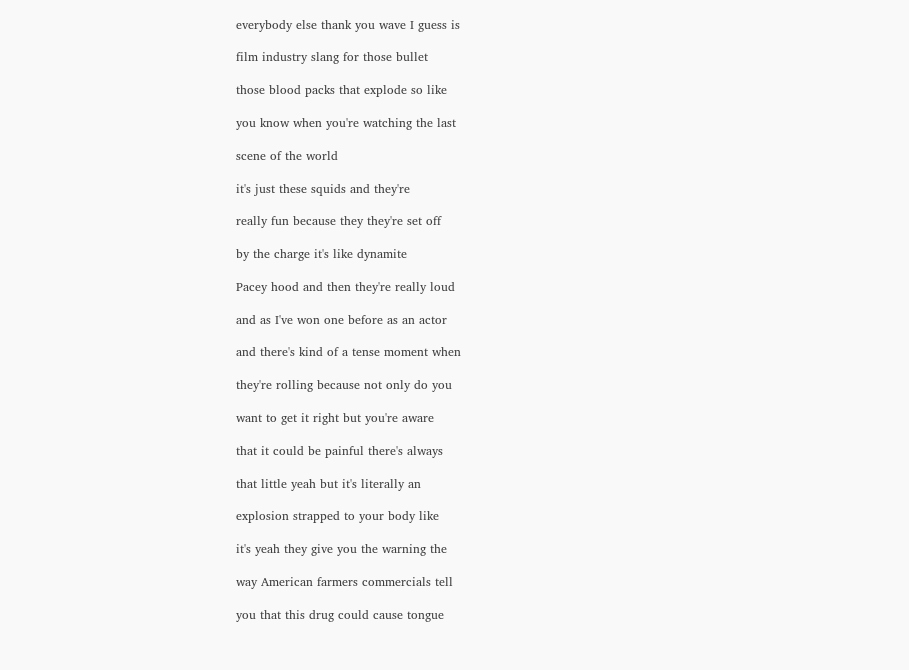everybody else thank you wave I guess is

film industry slang for those bullet

those blood packs that explode so like

you know when you're watching the last

scene of the world

it's just these squids and they're

really fun because they they're set off

by the charge it's like dynamite

Pacey hood and then they're really loud

and as I've won one before as an actor

and there's kind of a tense moment when

they're rolling because not only do you

want to get it right but you're aware

that it could be painful there's always

that little yeah but it's literally an

explosion strapped to your body like

it's yeah they give you the warning the

way American farmers commercials tell

you that this drug could cause tongue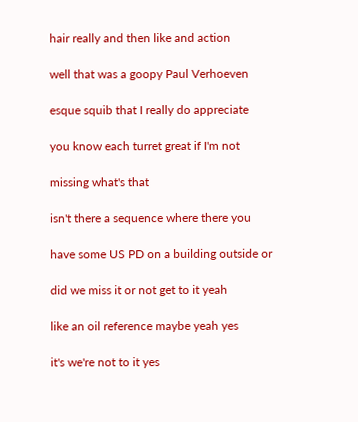hair really and then like and action

well that was a goopy Paul Verhoeven

esque squib that I really do appreciate

you know each turret great if I'm not

missing what's that

isn't there a sequence where there you

have some US PD on a building outside or

did we miss it or not get to it yeah

like an oil reference maybe yeah yes

it's we're not to it yes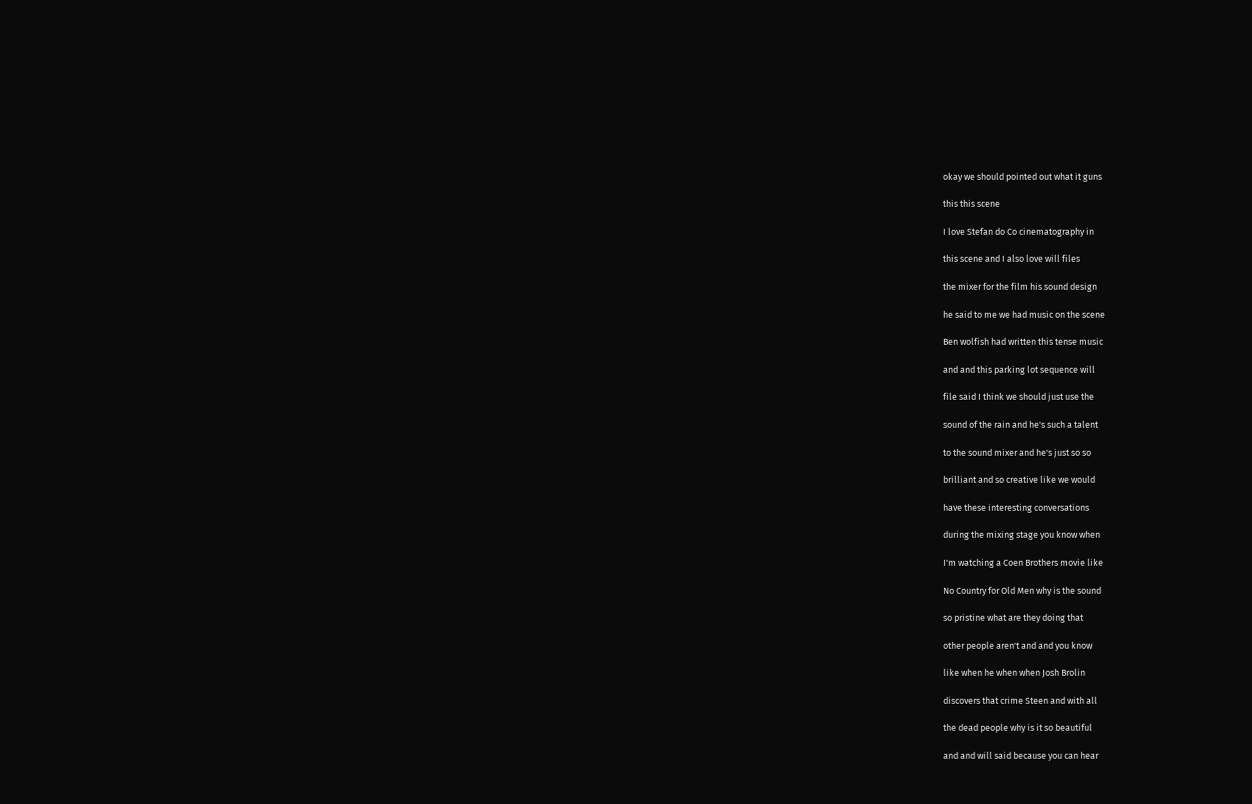okay we should pointed out what it guns

this this scene

I love Stefan do Co cinematography in

this scene and I also love will files

the mixer for the film his sound design

he said to me we had music on the scene

Ben wolfish had written this tense music

and and this parking lot sequence will

file said I think we should just use the

sound of the rain and he's such a talent

to the sound mixer and he's just so so

brilliant and so creative like we would

have these interesting conversations

during the mixing stage you know when

I'm watching a Coen Brothers movie like

No Country for Old Men why is the sound

so pristine what are they doing that

other people aren't and and you know

like when he when when Josh Brolin

discovers that crime Steen and with all

the dead people why is it so beautiful

and and will said because you can hear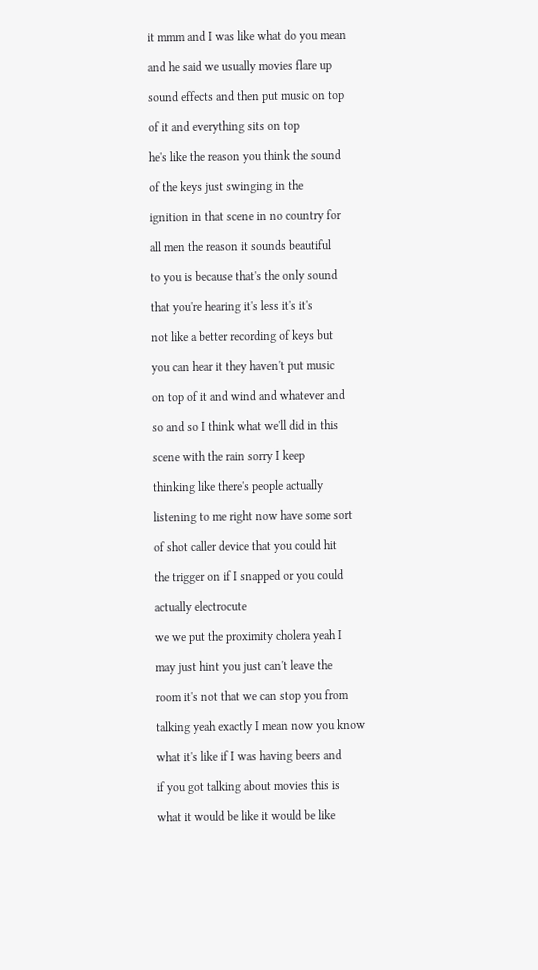it mmm and I was like what do you mean

and he said we usually movies flare up

sound effects and then put music on top

of it and everything sits on top

he's like the reason you think the sound

of the keys just swinging in the

ignition in that scene in no country for

all men the reason it sounds beautiful

to you is because that's the only sound

that you're hearing it's less it's it's

not like a better recording of keys but

you can hear it they haven't put music

on top of it and wind and whatever and

so and so I think what we'll did in this

scene with the rain sorry I keep

thinking like there's people actually

listening to me right now have some sort

of shot caller device that you could hit

the trigger on if I snapped or you could

actually electrocute

we we put the proximity cholera yeah I

may just hint you just can't leave the

room it's not that we can stop you from

talking yeah exactly I mean now you know

what it's like if I was having beers and

if you got talking about movies this is

what it would be like it would be like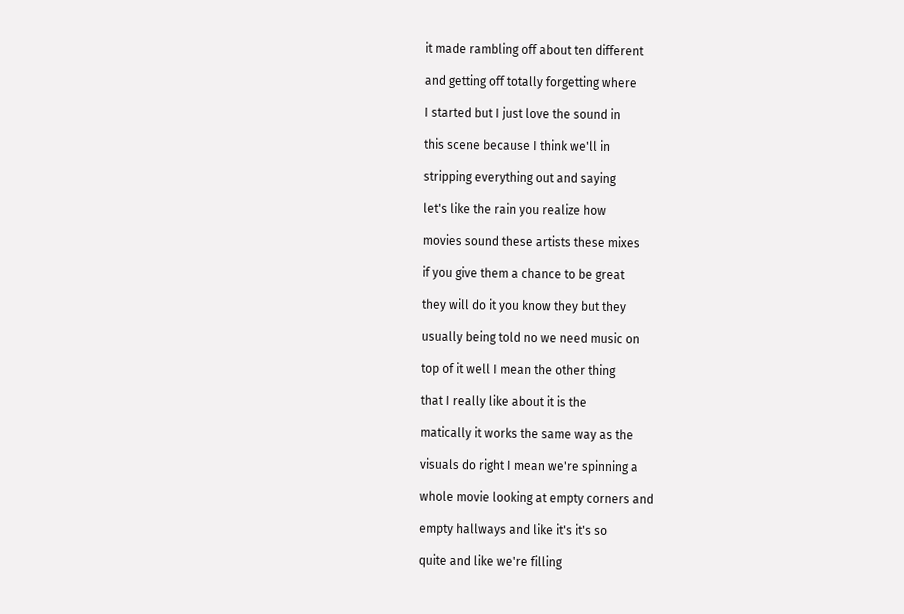it made rambling off about ten different

and getting off totally forgetting where

I started but I just love the sound in

this scene because I think we'll in

stripping everything out and saying

let's like the rain you realize how

movies sound these artists these mixes

if you give them a chance to be great

they will do it you know they but they

usually being told no we need music on

top of it well I mean the other thing

that I really like about it is the

matically it works the same way as the

visuals do right I mean we're spinning a

whole movie looking at empty corners and

empty hallways and like it's it's so

quite and like we're filling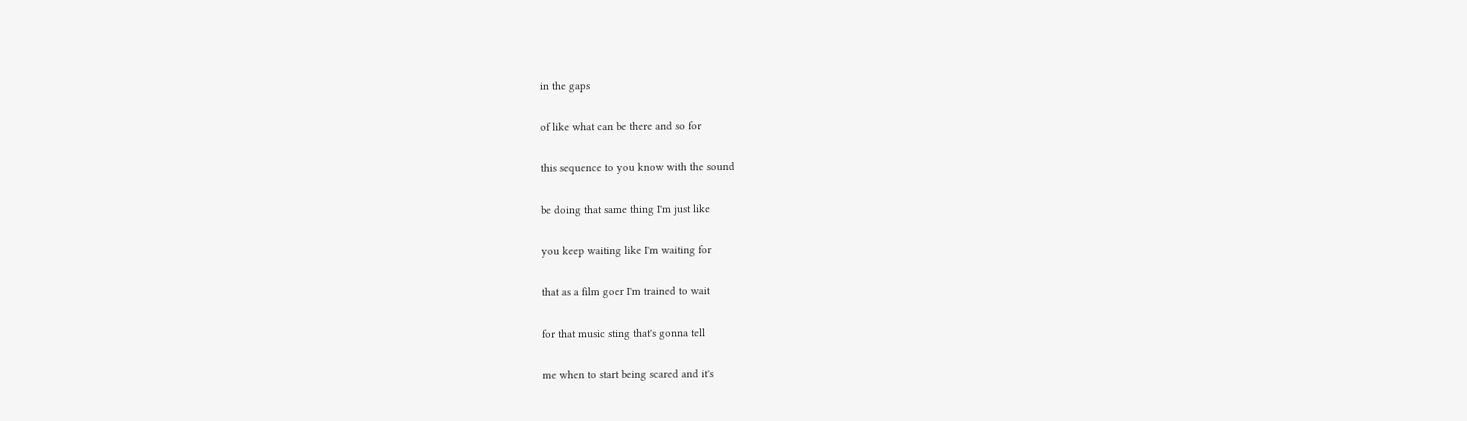in the gaps

of like what can be there and so for

this sequence to you know with the sound

be doing that same thing I'm just like

you keep waiting like I'm waiting for

that as a film goer I'm trained to wait

for that music sting that's gonna tell

me when to start being scared and it's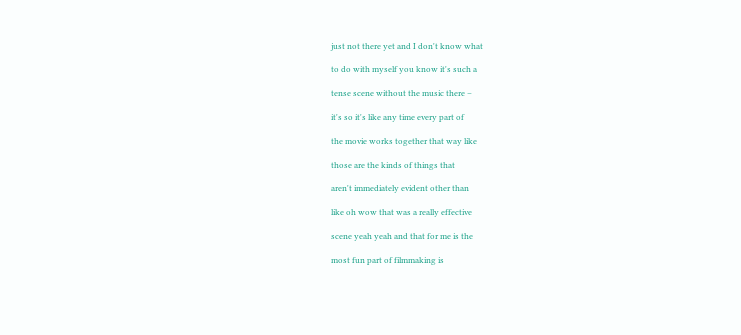just not there yet and I don't know what

to do with myself you know it's such a

tense scene without the music there –

it's so it's like any time every part of

the movie works together that way like

those are the kinds of things that

aren't immediately evident other than

like oh wow that was a really effective

scene yeah yeah and that for me is the

most fun part of filmmaking is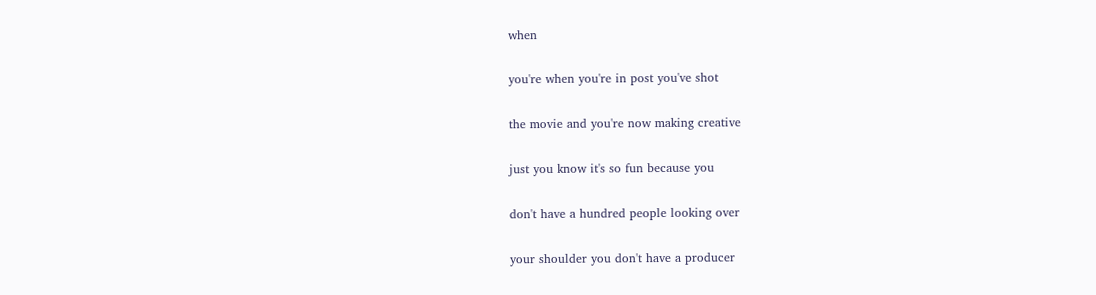when

you're when you're in post you've shot

the movie and you're now making creative

just you know it's so fun because you

don't have a hundred people looking over

your shoulder you don't have a producer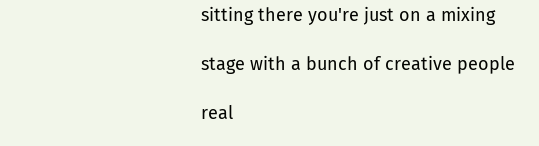sitting there you're just on a mixing

stage with a bunch of creative people

real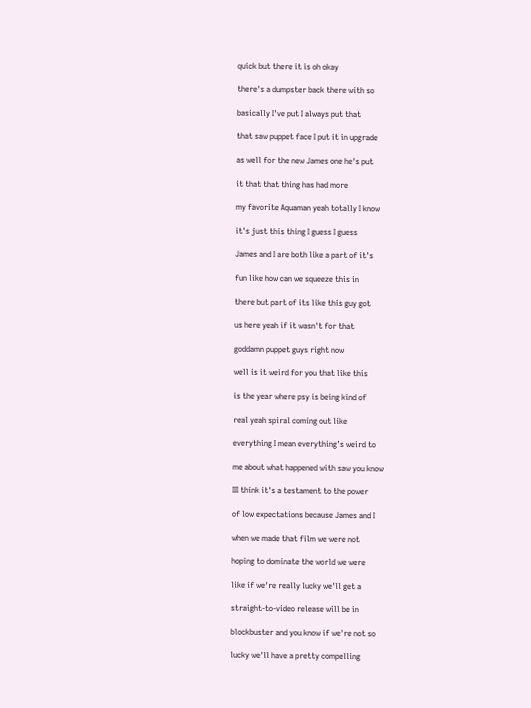quick but there it is oh okay

there's a dumpster back there with so

basically I've put I always put that

that saw puppet face I put it in upgrade

as well for the new James one he's put

it that that thing has had more

my favorite Aquaman yeah totally I know

it's just this thing I guess I guess

James and I are both like a part of it's

fun like how can we squeeze this in

there but part of its like this guy got

us here yeah if it wasn't for that

goddamn puppet guys right now

well is it weird for you that like this

is the year where psy is being kind of

real yeah spiral coming out like

everything I mean everything's weird to

me about what happened with saw you know

III think it's a testament to the power

of low expectations because James and I

when we made that film we were not

hoping to dominate the world we were

like if we're really lucky we'll get a

straight-to-video release will be in

blockbuster and you know if we're not so

lucky we'll have a pretty compelling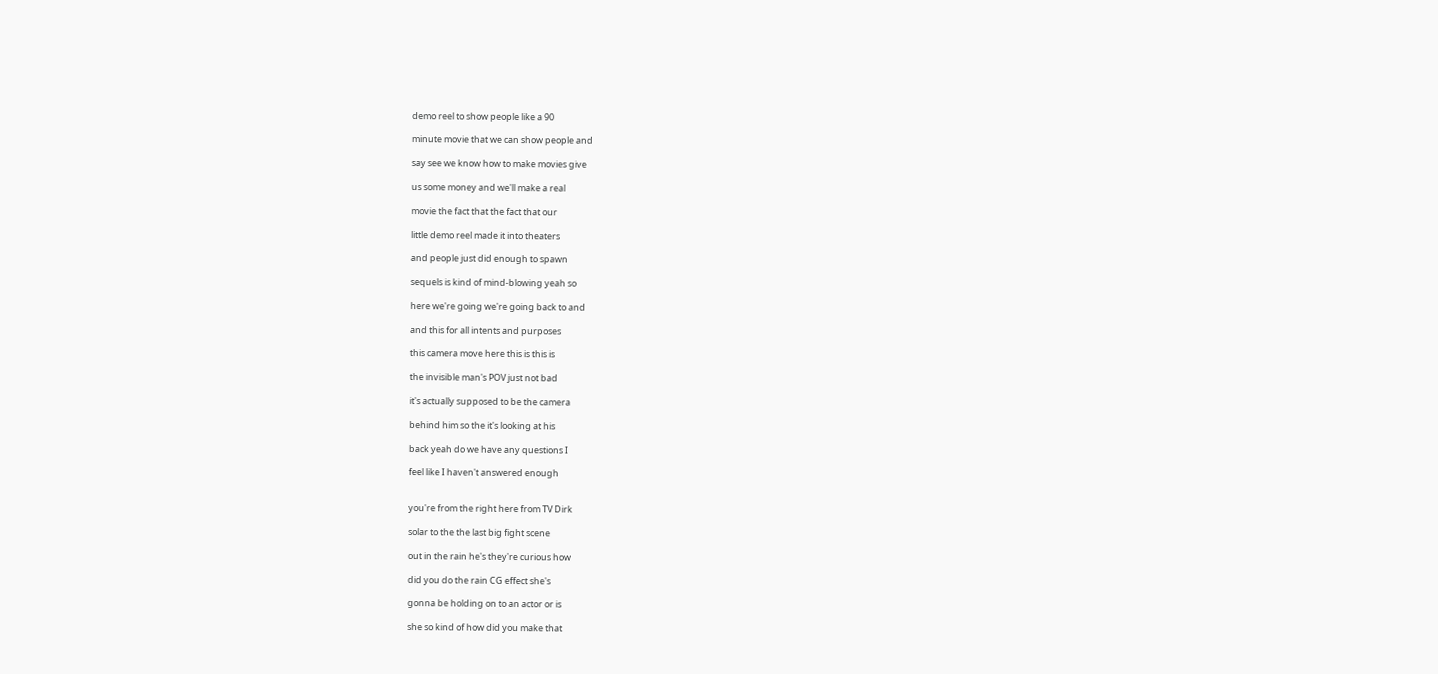demo reel to show people like a 90

minute movie that we can show people and

say see we know how to make movies give

us some money and we'll make a real

movie the fact that the fact that our

little demo reel made it into theaters

and people just did enough to spawn

sequels is kind of mind-blowing yeah so

here we're going we're going back to and

and this for all intents and purposes

this camera move here this is this is

the invisible man's POV just not bad

it's actually supposed to be the camera

behind him so the it's looking at his

back yeah do we have any questions I

feel like I haven't answered enough


you're from the right here from TV Dirk

solar to the the last big fight scene

out in the rain he's they're curious how

did you do the rain CG effect she's

gonna be holding on to an actor or is

she so kind of how did you make that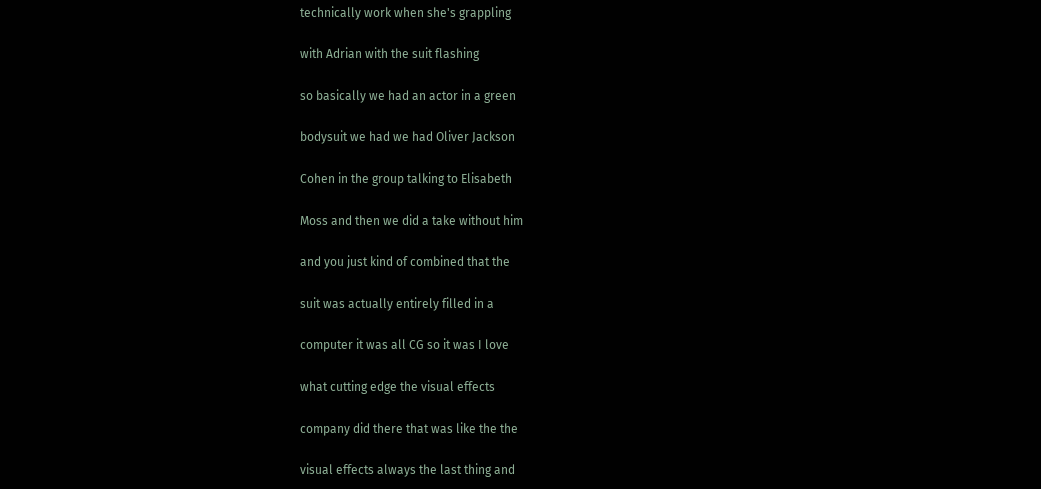technically work when she's grappling

with Adrian with the suit flashing

so basically we had an actor in a green

bodysuit we had we had Oliver Jackson

Cohen in the group talking to Elisabeth

Moss and then we did a take without him

and you just kind of combined that the

suit was actually entirely filled in a

computer it was all CG so it was I love

what cutting edge the visual effects

company did there that was like the the

visual effects always the last thing and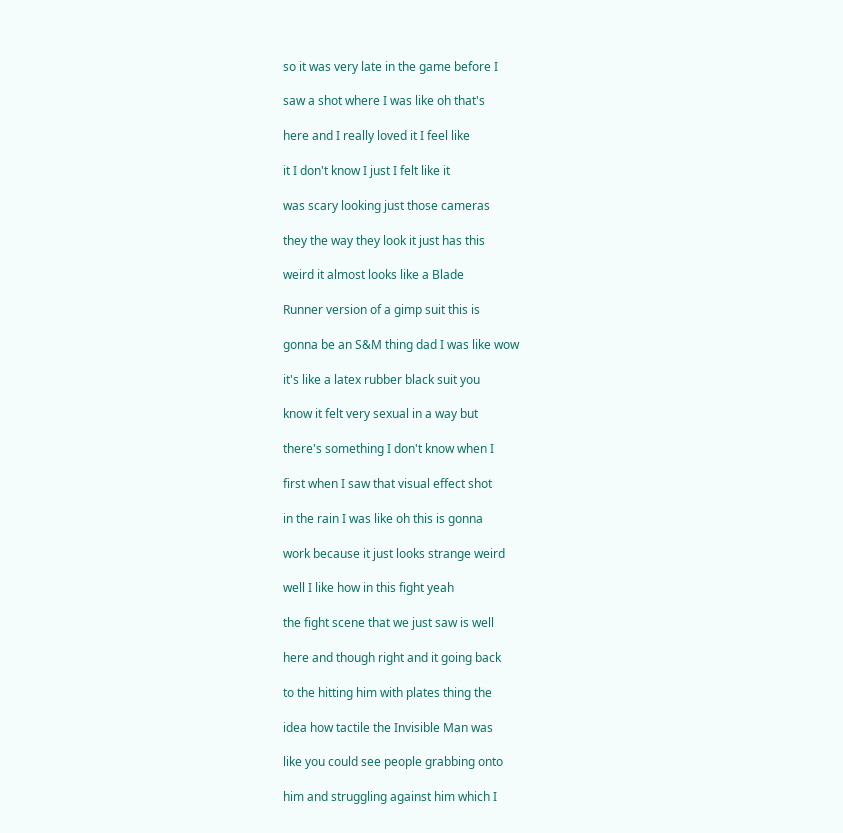so it was very late in the game before I

saw a shot where I was like oh that's

here and I really loved it I feel like

it I don't know I just I felt like it

was scary looking just those cameras

they the way they look it just has this

weird it almost looks like a Blade

Runner version of a gimp suit this is

gonna be an S&M thing dad I was like wow

it's like a latex rubber black suit you

know it felt very sexual in a way but

there's something I don't know when I

first when I saw that visual effect shot

in the rain I was like oh this is gonna

work because it just looks strange weird

well I like how in this fight yeah

the fight scene that we just saw is well

here and though right and it going back

to the hitting him with plates thing the

idea how tactile the Invisible Man was

like you could see people grabbing onto

him and struggling against him which I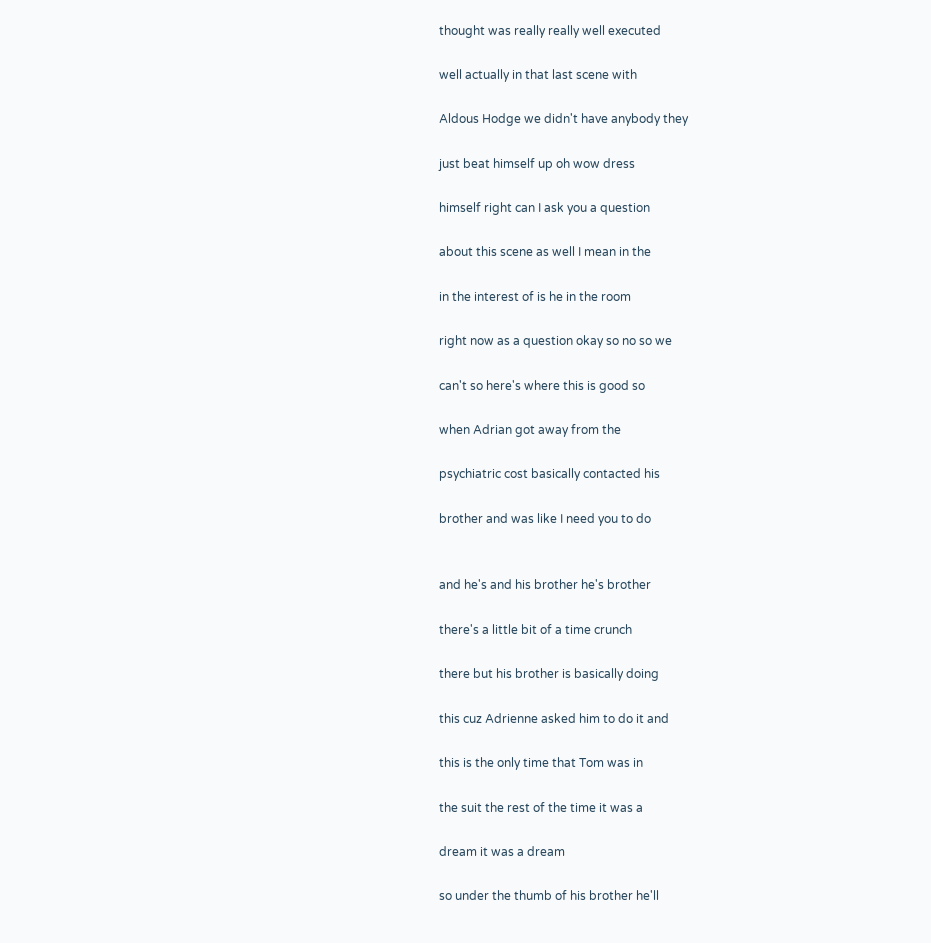thought was really really well executed

well actually in that last scene with

Aldous Hodge we didn't have anybody they

just beat himself up oh wow dress

himself right can I ask you a question

about this scene as well I mean in the

in the interest of is he in the room

right now as a question okay so no so we

can't so here's where this is good so

when Adrian got away from the

psychiatric cost basically contacted his

brother and was like I need you to do


and he's and his brother he's brother

there's a little bit of a time crunch

there but his brother is basically doing

this cuz Adrienne asked him to do it and

this is the only time that Tom was in

the suit the rest of the time it was a

dream it was a dream

so under the thumb of his brother he'll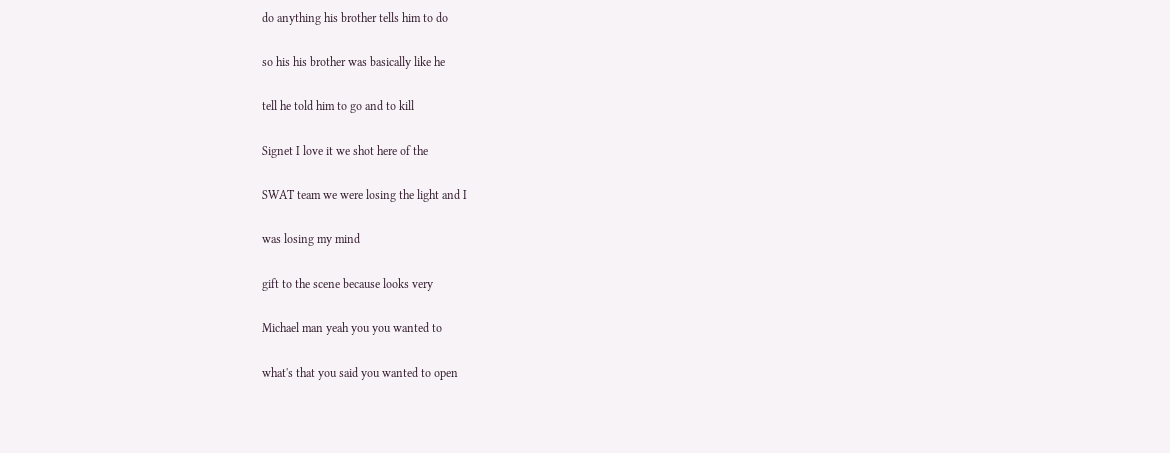do anything his brother tells him to do

so his his brother was basically like he

tell he told him to go and to kill

Signet I love it we shot here of the

SWAT team we were losing the light and I

was losing my mind

gift to the scene because looks very

Michael man yeah you you wanted to

what's that you said you wanted to open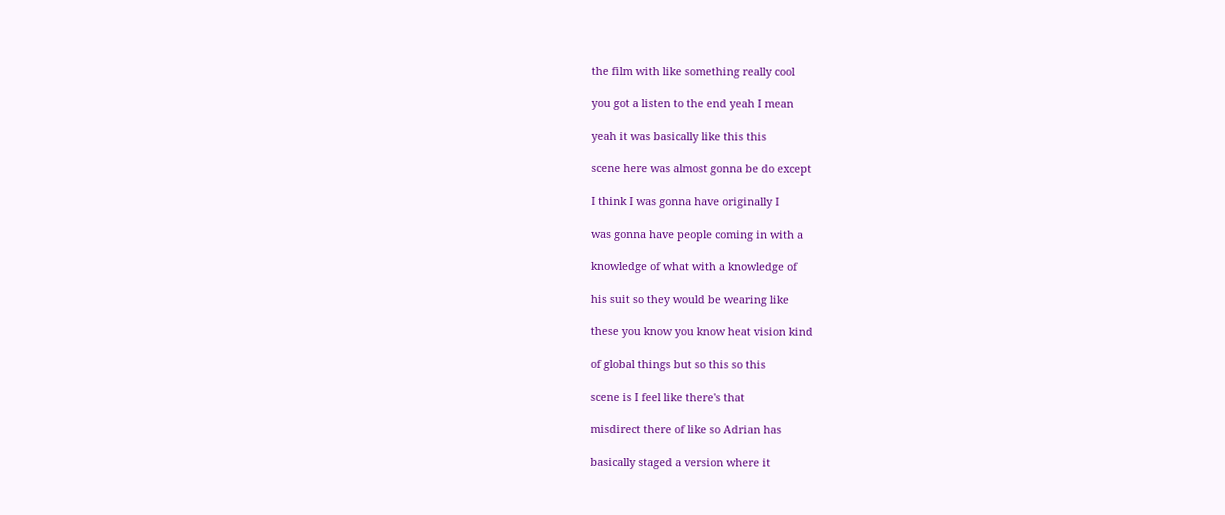the film with like something really cool

you got a listen to the end yeah I mean

yeah it was basically like this this

scene here was almost gonna be do except

I think I was gonna have originally I

was gonna have people coming in with a

knowledge of what with a knowledge of

his suit so they would be wearing like

these you know you know heat vision kind

of global things but so this so this

scene is I feel like there's that

misdirect there of like so Adrian has

basically staged a version where it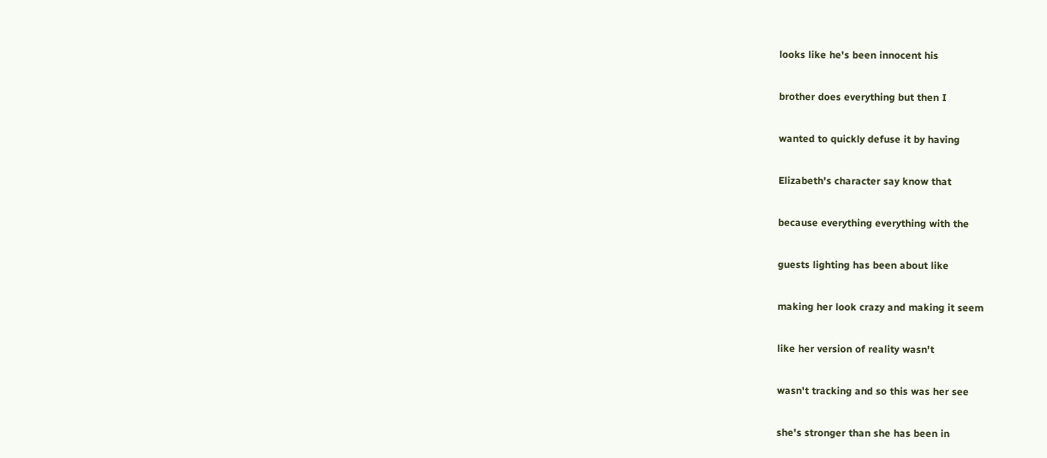looks like he's been innocent his

brother does everything but then I

wanted to quickly defuse it by having

Elizabeth's character say know that

because everything everything with the

guests lighting has been about like

making her look crazy and making it seem

like her version of reality wasn't

wasn't tracking and so this was her see

she's stronger than she has been in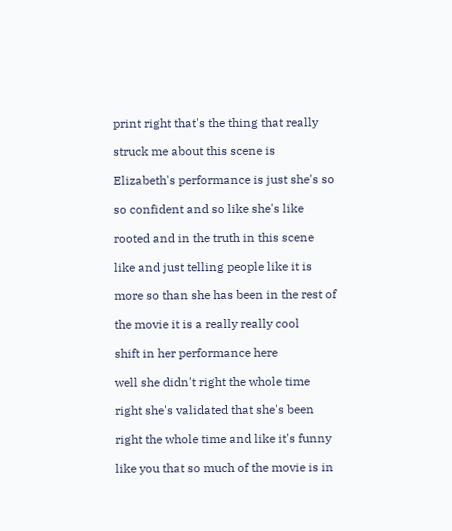print right that's the thing that really

struck me about this scene is

Elizabeth's performance is just she's so

so confident and so like she's like

rooted and in the truth in this scene

like and just telling people like it is

more so than she has been in the rest of

the movie it is a really really cool

shift in her performance here

well she didn't right the whole time

right she's validated that she's been

right the whole time and like it's funny

like you that so much of the movie is in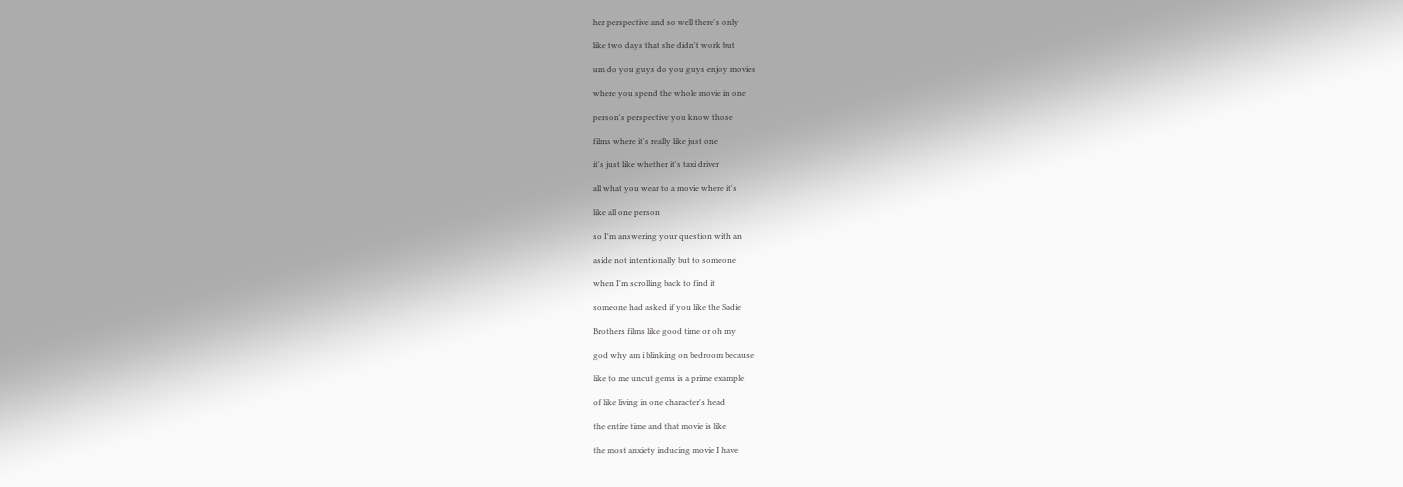her perspective and so well there's only

like two days that she didn't work but

um do you guys do you guys enjoy movies

where you spend the whole movie in one

person's perspective you know those

films where it's really like just one

it's just like whether it's taxi driver

all what you wear to a movie where it's

like all one person

so I'm answering your question with an

aside not intentionally but to someone

when I'm scrolling back to find it

someone had asked if you like the Sadie

Brothers films like good time or oh my

god why am i blinking on bedroom because

like to me uncut gems is a prime example

of like living in one character's head

the entire time and that movie is like

the most anxiety inducing movie I have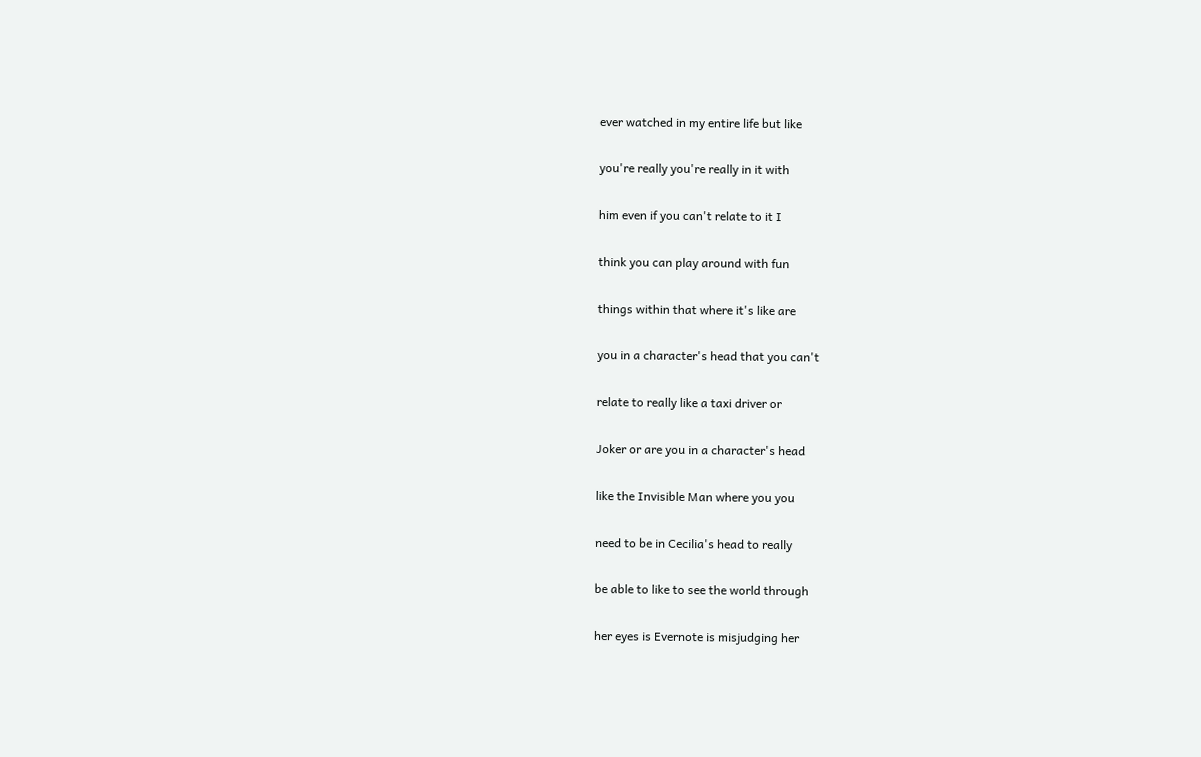ever watched in my entire life but like

you're really you're really in it with

him even if you can't relate to it I

think you can play around with fun

things within that where it's like are

you in a character's head that you can't

relate to really like a taxi driver or

Joker or are you in a character's head

like the Invisible Man where you you

need to be in Cecilia's head to really

be able to like to see the world through

her eyes is Evernote is misjudging her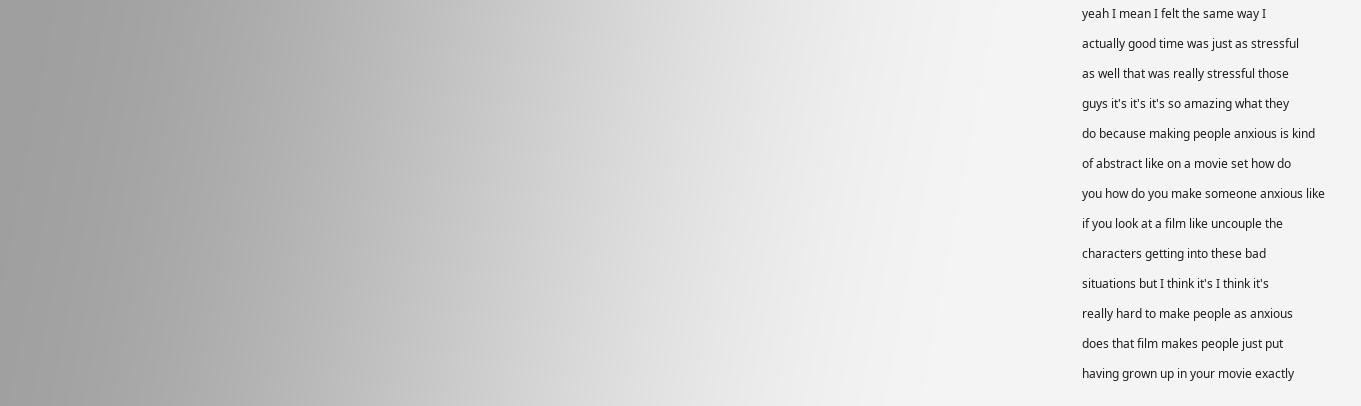yeah I mean I felt the same way I

actually good time was just as stressful

as well that was really stressful those

guys it's it's it's so amazing what they

do because making people anxious is kind

of abstract like on a movie set how do

you how do you make someone anxious like

if you look at a film like uncouple the

characters getting into these bad

situations but I think it's I think it's

really hard to make people as anxious

does that film makes people just put

having grown up in your movie exactly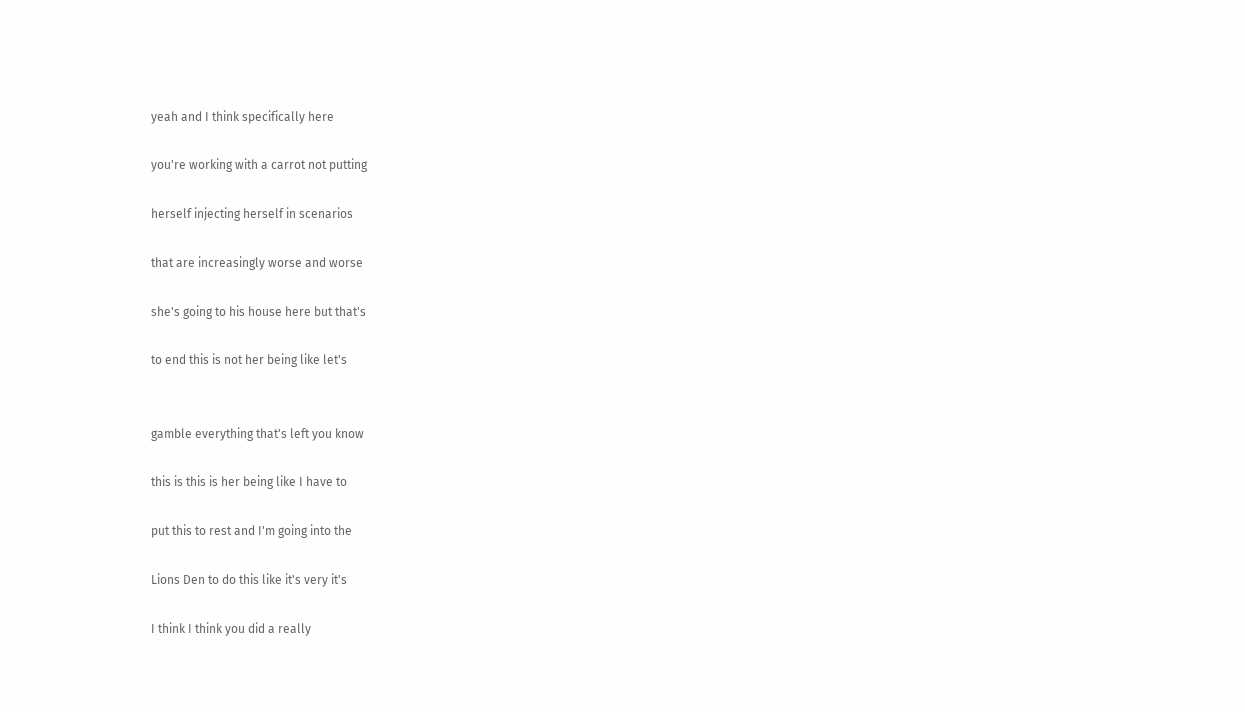yeah and I think specifically here

you're working with a carrot not putting

herself injecting herself in scenarios

that are increasingly worse and worse

she's going to his house here but that's

to end this is not her being like let's


gamble everything that's left you know

this is this is her being like I have to

put this to rest and I'm going into the

Lions Den to do this like it's very it's

I think I think you did a really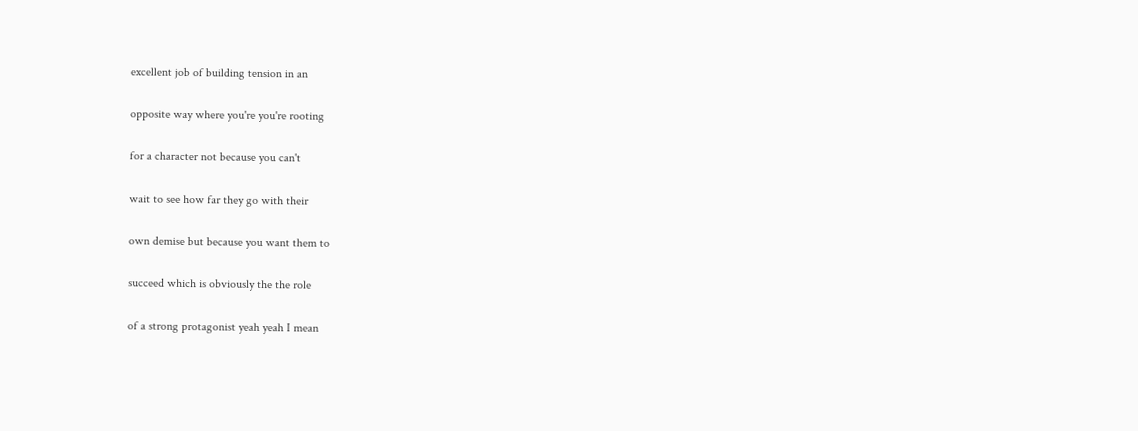excellent job of building tension in an

opposite way where you're you're rooting

for a character not because you can't

wait to see how far they go with their

own demise but because you want them to

succeed which is obviously the the role

of a strong protagonist yeah yeah I mean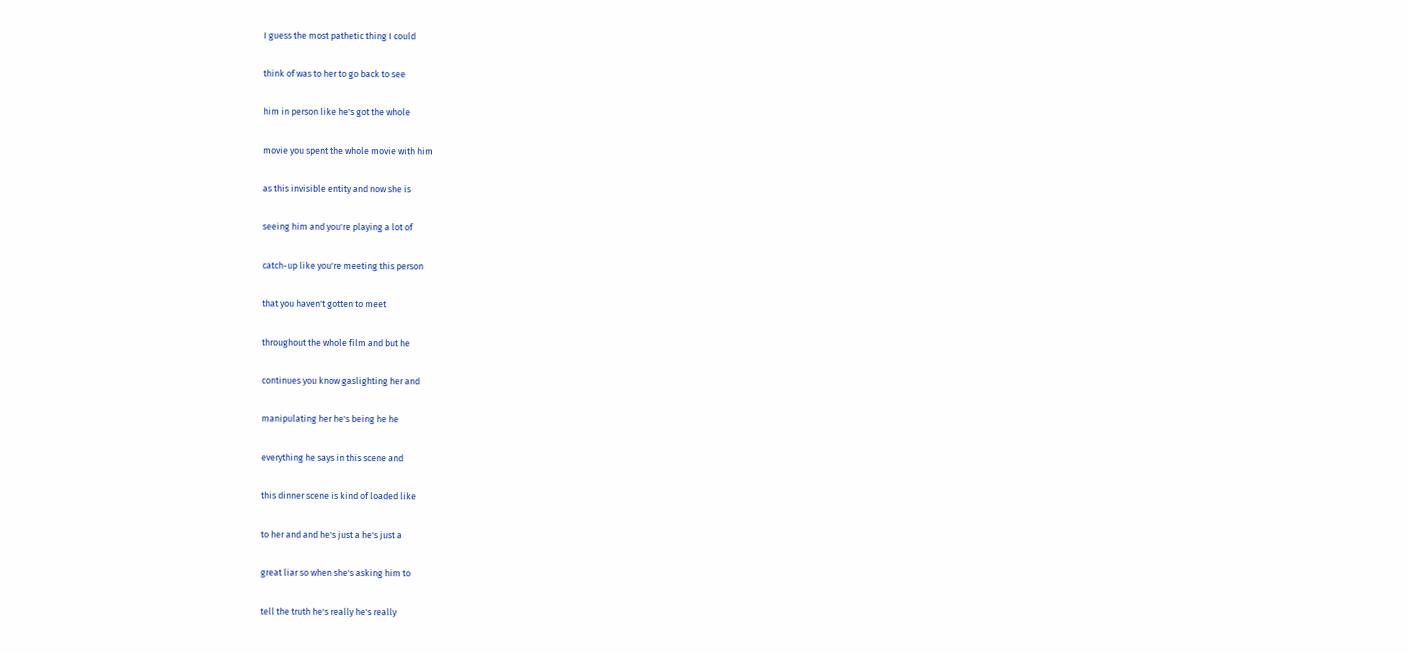I guess the most pathetic thing I could

think of was to her to go back to see

him in person like he's got the whole

movie you spent the whole movie with him

as this invisible entity and now she is

seeing him and you're playing a lot of

catch-up like you're meeting this person

that you haven't gotten to meet

throughout the whole film and but he

continues you know gaslighting her and

manipulating her he's being he he

everything he says in this scene and

this dinner scene is kind of loaded like

to her and and he's just a he's just a

great liar so when she's asking him to

tell the truth he's really he's really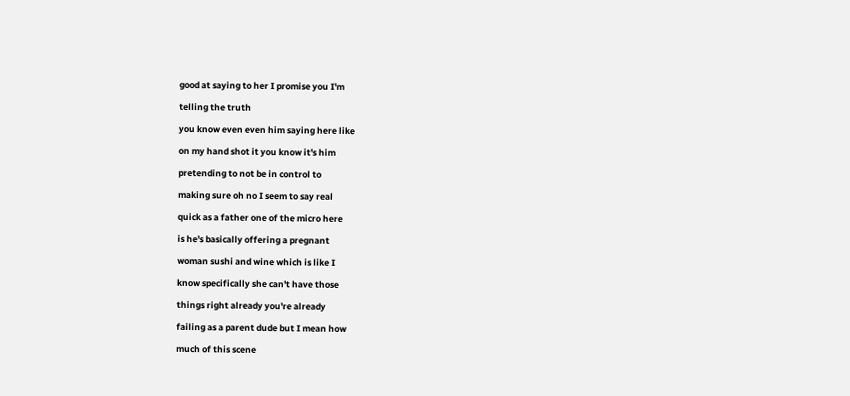good at saying to her I promise you I'm

telling the truth

you know even even him saying here like

on my hand shot it you know it's him

pretending to not be in control to

making sure oh no I seem to say real

quick as a father one of the micro here

is he's basically offering a pregnant

woman sushi and wine which is like I

know specifically she can't have those

things right already you're already

failing as a parent dude but I mean how

much of this scene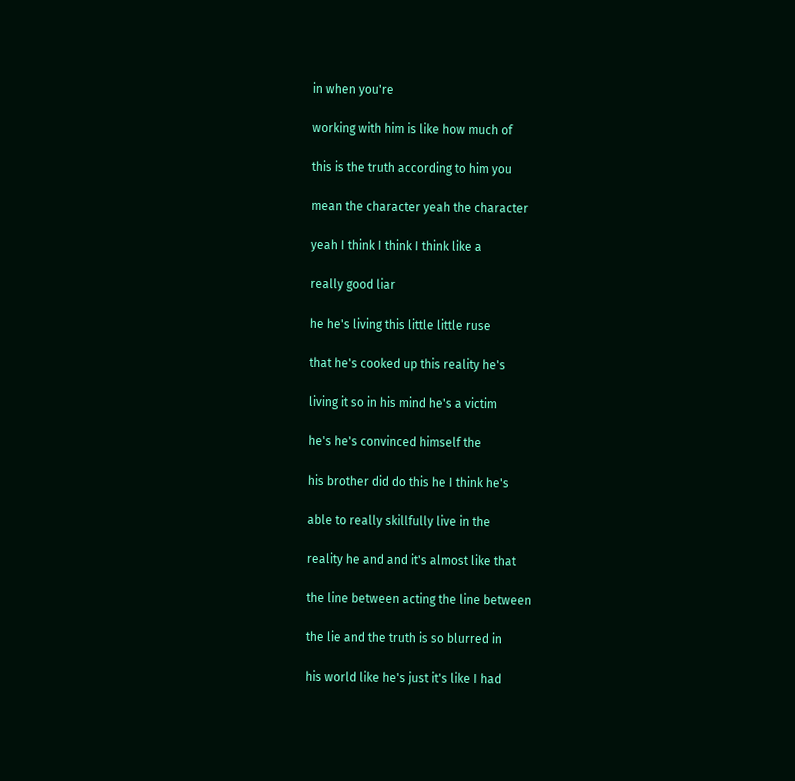in when you're

working with him is like how much of

this is the truth according to him you

mean the character yeah the character

yeah I think I think I think like a

really good liar

he he's living this little little ruse

that he's cooked up this reality he's

living it so in his mind he's a victim

he's he's convinced himself the

his brother did do this he I think he's

able to really skillfully live in the

reality he and and it's almost like that

the line between acting the line between

the lie and the truth is so blurred in

his world like he's just it's like I had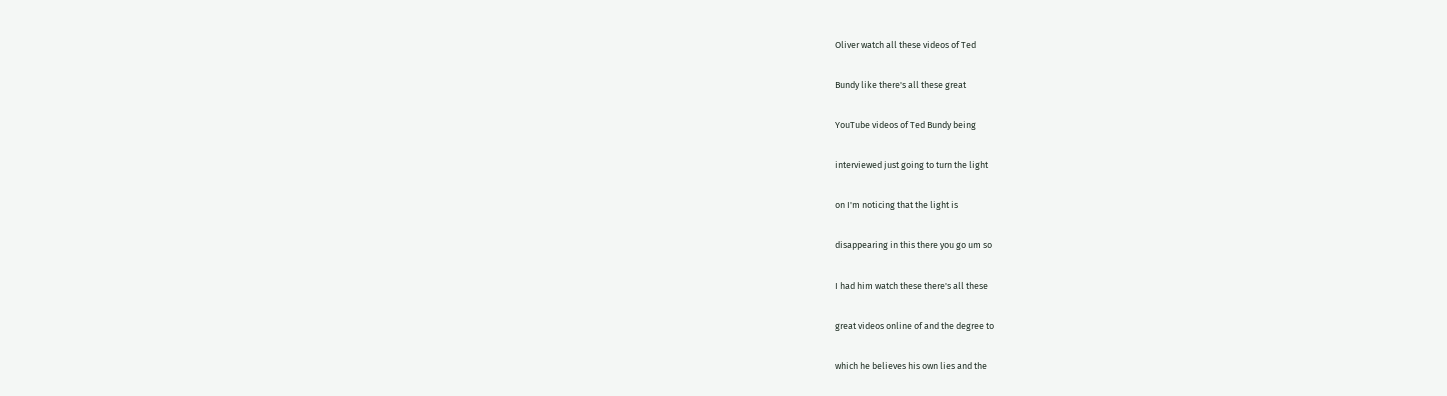Oliver watch all these videos of Ted

Bundy like there's all these great

YouTube videos of Ted Bundy being

interviewed just going to turn the light

on I'm noticing that the light is

disappearing in this there you go um so

I had him watch these there's all these

great videos online of and the degree to

which he believes his own lies and the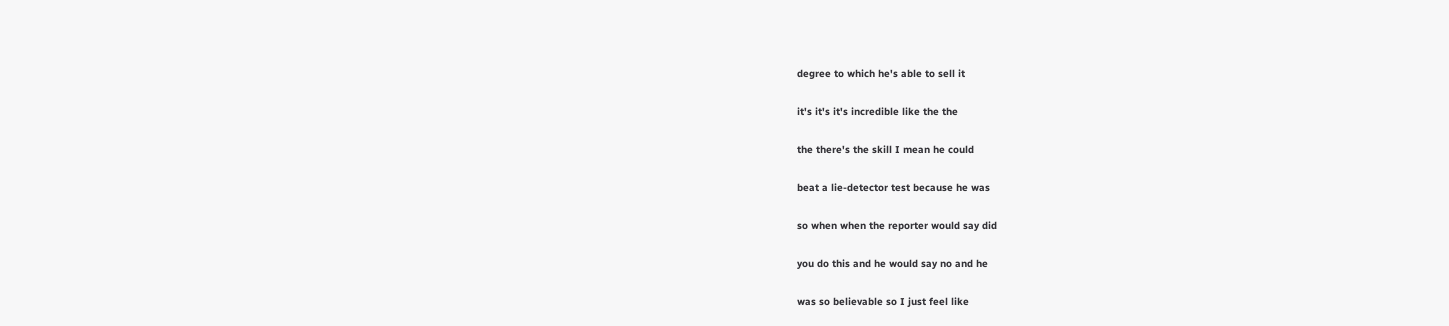degree to which he's able to sell it

it's it's it's incredible like the the

the there's the skill I mean he could

beat a lie-detector test because he was

so when when the reporter would say did

you do this and he would say no and he

was so believable so I just feel like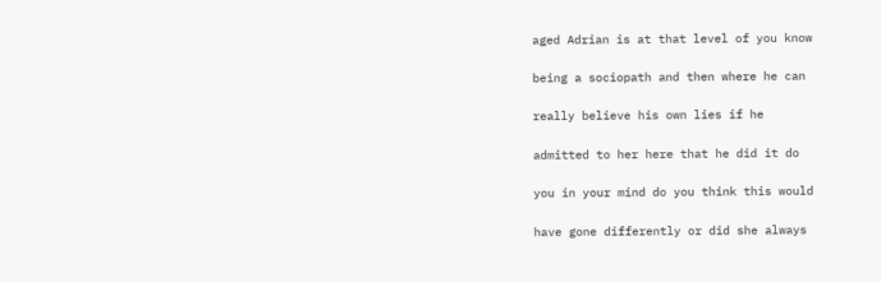aged Adrian is at that level of you know

being a sociopath and then where he can

really believe his own lies if he

admitted to her here that he did it do

you in your mind do you think this would

have gone differently or did she always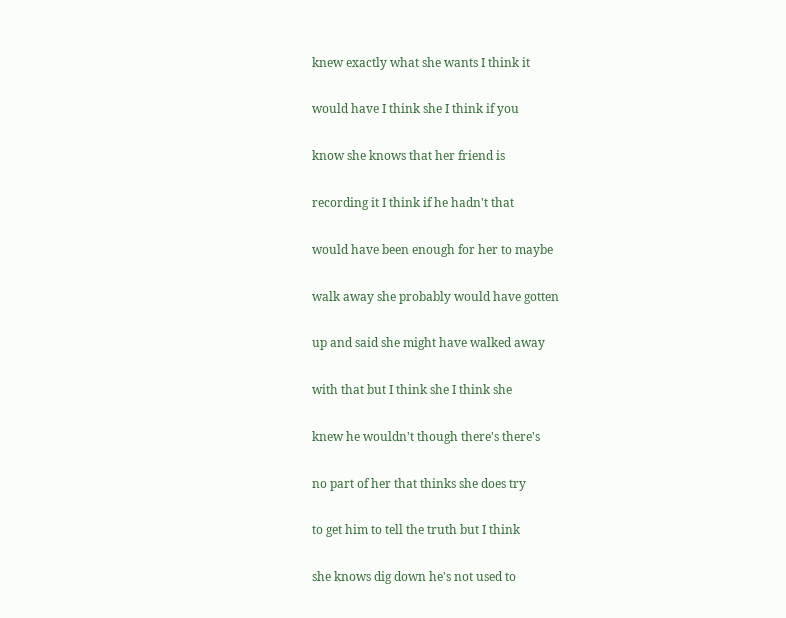knew exactly what she wants I think it

would have I think she I think if you

know she knows that her friend is

recording it I think if he hadn't that

would have been enough for her to maybe

walk away she probably would have gotten

up and said she might have walked away

with that but I think she I think she

knew he wouldn't though there's there's

no part of her that thinks she does try

to get him to tell the truth but I think

she knows dig down he's not used to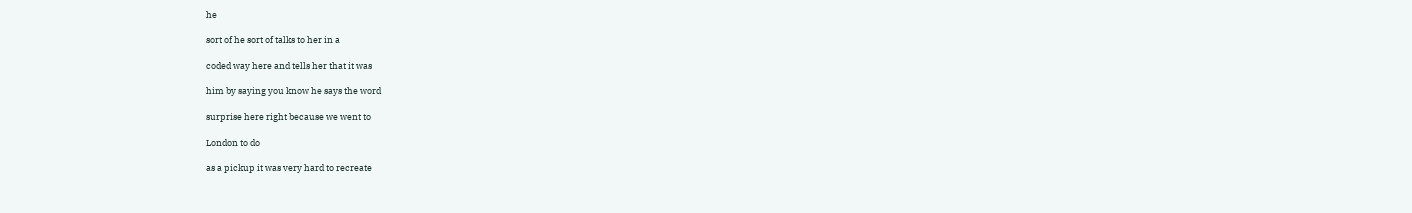he

sort of he sort of talks to her in a

coded way here and tells her that it was

him by saying you know he says the word

surprise here right because we went to

London to do

as a pickup it was very hard to recreate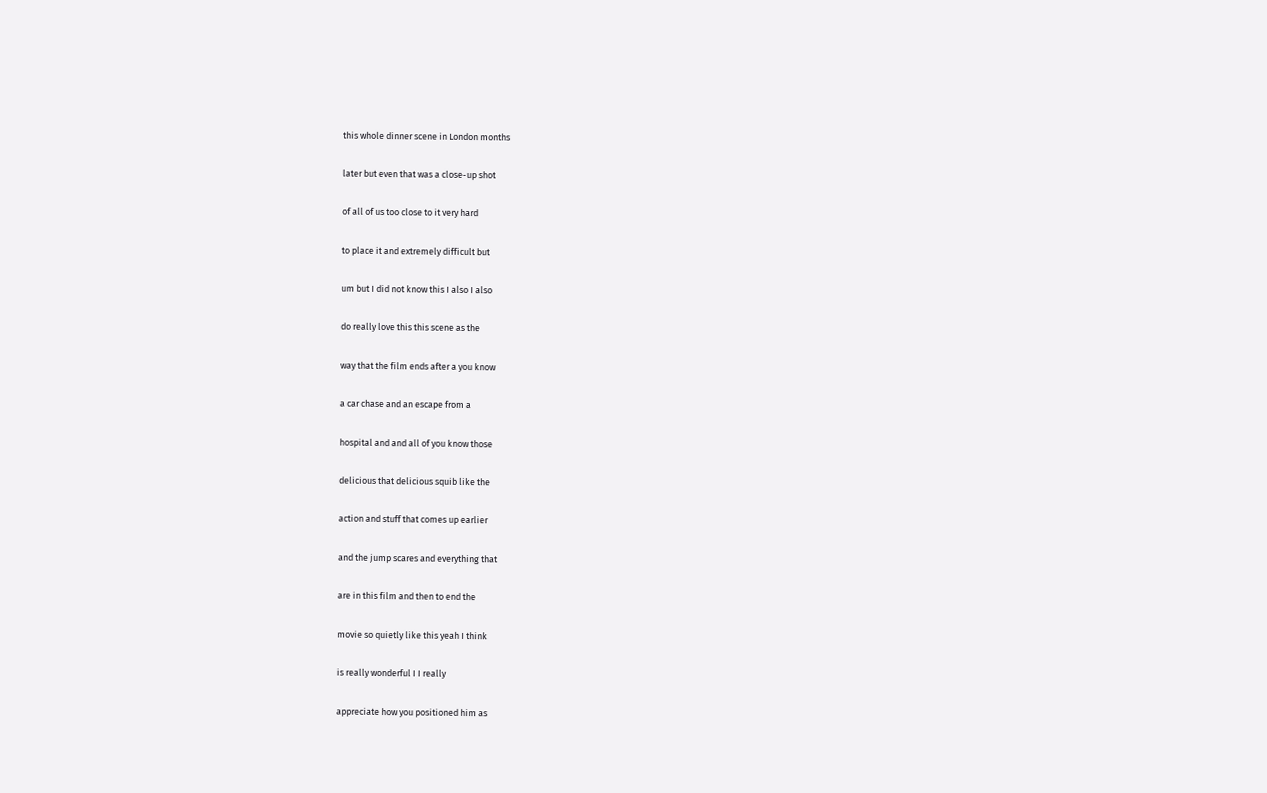this whole dinner scene in London months

later but even that was a close-up shot

of all of us too close to it very hard

to place it and extremely difficult but

um but I did not know this I also I also

do really love this this scene as the

way that the film ends after a you know

a car chase and an escape from a

hospital and and all of you know those

delicious that delicious squib like the

action and stuff that comes up earlier

and the jump scares and everything that

are in this film and then to end the

movie so quietly like this yeah I think

is really wonderful I I really

appreciate how you positioned him as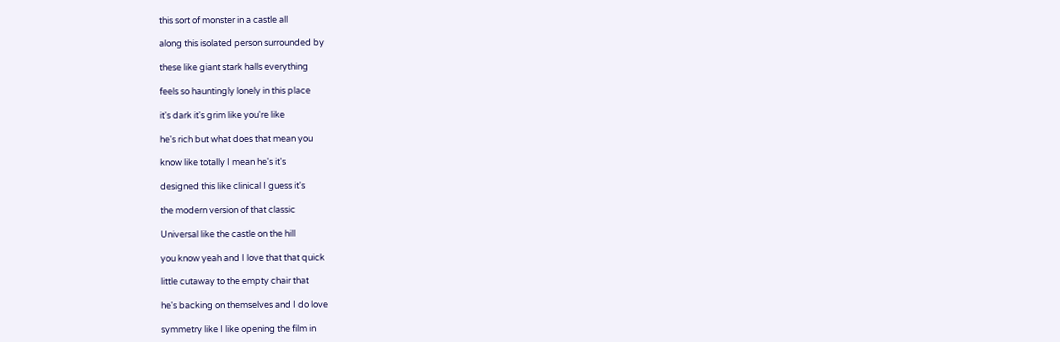this sort of monster in a castle all

along this isolated person surrounded by

these like giant stark halls everything

feels so hauntingly lonely in this place

it's dark it's grim like you're like

he's rich but what does that mean you

know like totally I mean he's it's

designed this like clinical I guess it's

the modern version of that classic

Universal like the castle on the hill

you know yeah and I love that that quick

little cutaway to the empty chair that

he's backing on themselves and I do love

symmetry like I like opening the film in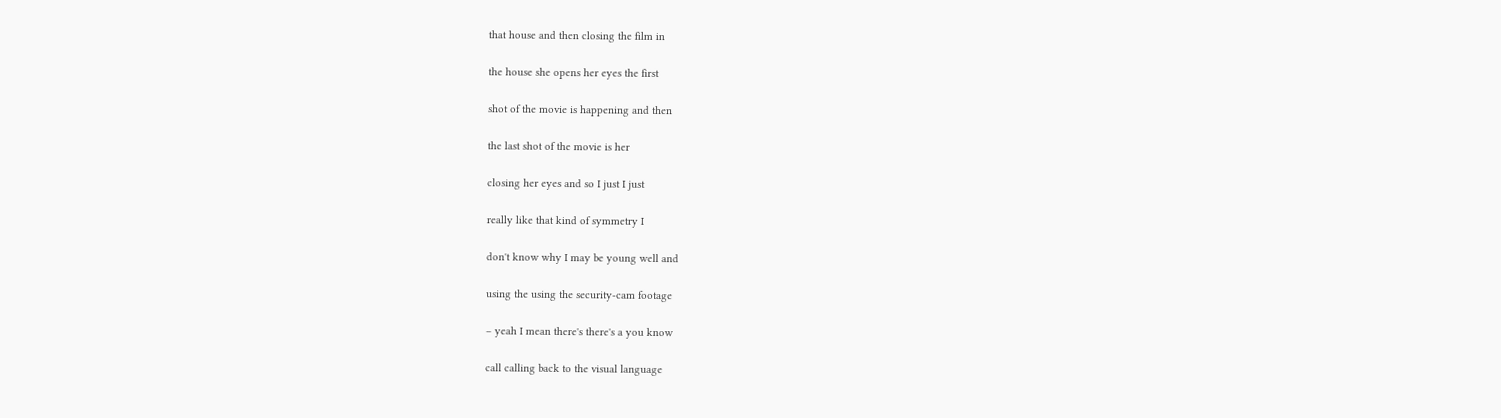that house and then closing the film in

the house she opens her eyes the first

shot of the movie is happening and then

the last shot of the movie is her

closing her eyes and so I just I just

really like that kind of symmetry I

don't know why I may be young well and

using the using the security-cam footage

– yeah I mean there's there's a you know

call calling back to the visual language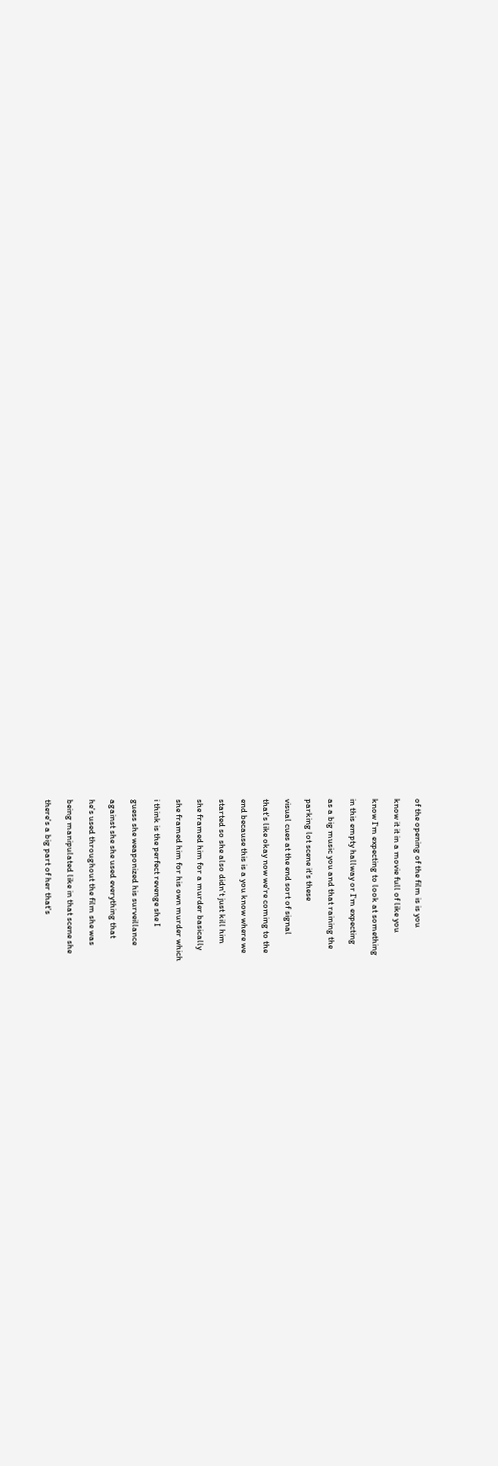of the opening of the film is is you

know it it in a movie full of like you

know I'm expecting to look at something

in this empty hallway or I'm expecting

as a big music you and that raining the

parking lot scene it's these

visual cues at the end sort of signal

that's like okay now we're coming to the

end because this is a you know where we

started so she also didn't just kill him

she framed him for a murder basically

she framed him for his own murder which

i think is the perfect revenge she I

guess she weaponized his surveillance

against she she used everything that

he's used throughout the film she was

being manipulated like in that scene she

there's a big part of her that's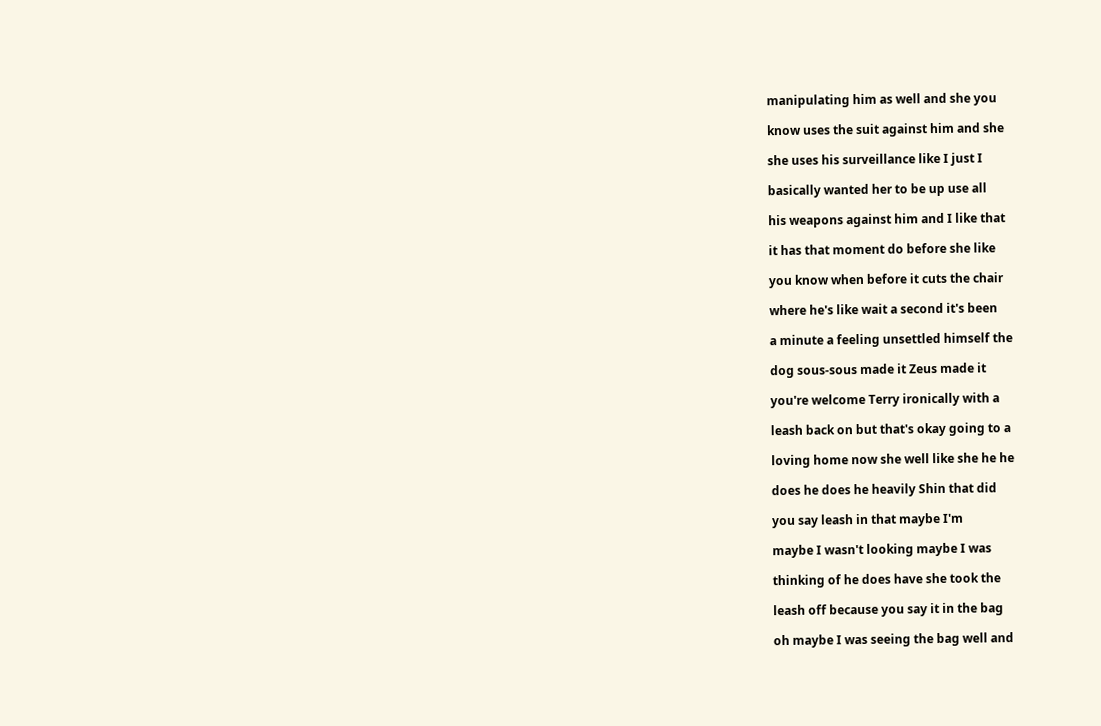manipulating him as well and she you

know uses the suit against him and she

she uses his surveillance like I just I

basically wanted her to be up use all

his weapons against him and I like that

it has that moment do before she like

you know when before it cuts the chair

where he's like wait a second it's been

a minute a feeling unsettled himself the

dog sous-sous made it Zeus made it

you're welcome Terry ironically with a

leash back on but that's okay going to a

loving home now she well like she he he

does he does he heavily Shin that did

you say leash in that maybe I'm

maybe I wasn't looking maybe I was

thinking of he does have she took the

leash off because you say it in the bag

oh maybe I was seeing the bag well and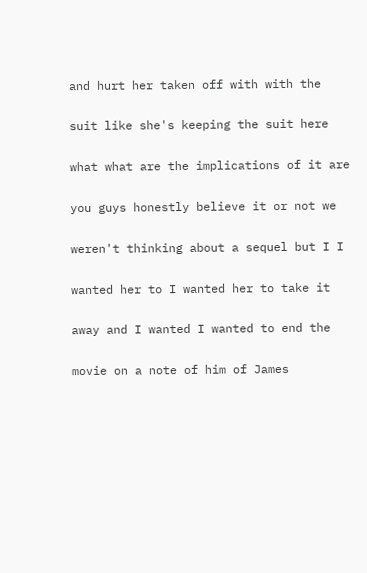and hurt her taken off with with the

suit like she's keeping the suit here

what what are the implications of it are

you guys honestly believe it or not we

weren't thinking about a sequel but I I

wanted her to I wanted her to take it

away and I wanted I wanted to end the

movie on a note of him of James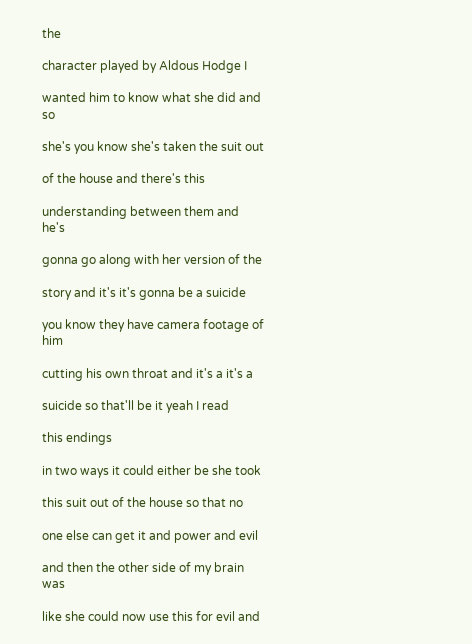the

character played by Aldous Hodge I

wanted him to know what she did and so

she's you know she's taken the suit out

of the house and there's this

understanding between them and he's

gonna go along with her version of the

story and it's it's gonna be a suicide

you know they have camera footage of him

cutting his own throat and it's a it's a

suicide so that'll be it yeah I read

this endings

in two ways it could either be she took

this suit out of the house so that no

one else can get it and power and evil

and then the other side of my brain was

like she could now use this for evil and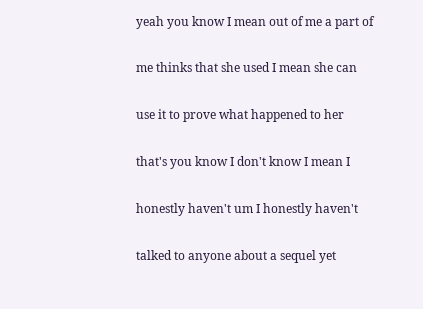yeah you know I mean out of me a part of

me thinks that she used I mean she can

use it to prove what happened to her

that's you know I don't know I mean I

honestly haven't um I honestly haven't

talked to anyone about a sequel yet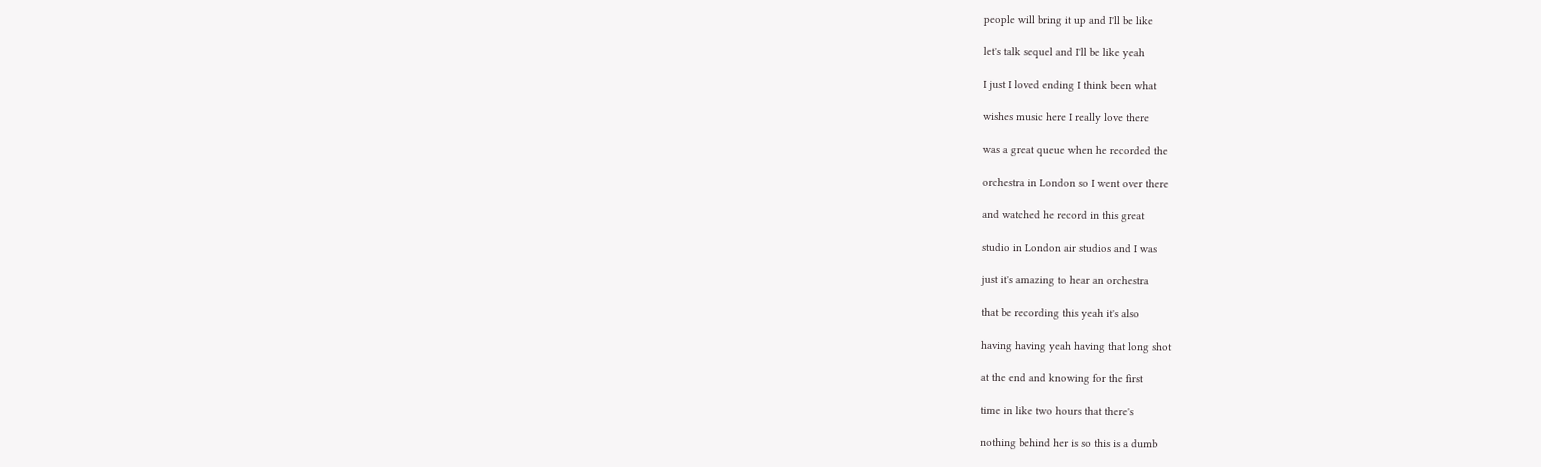people will bring it up and I'll be like

let's talk sequel and I'll be like yeah

I just I loved ending I think been what

wishes music here I really love there

was a great queue when he recorded the

orchestra in London so I went over there

and watched he record in this great

studio in London air studios and I was

just it's amazing to hear an orchestra

that be recording this yeah it's also

having having yeah having that long shot

at the end and knowing for the first

time in like two hours that there's

nothing behind her is so this is a dumb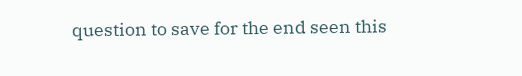question to save for the end seen this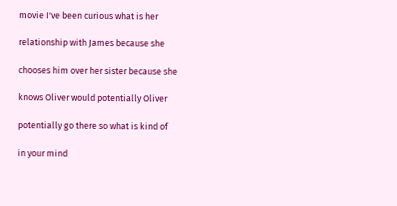movie I've been curious what is her

relationship with James because she

chooses him over her sister because she

knows Oliver would potentially Oliver

potentially go there so what is kind of

in your mind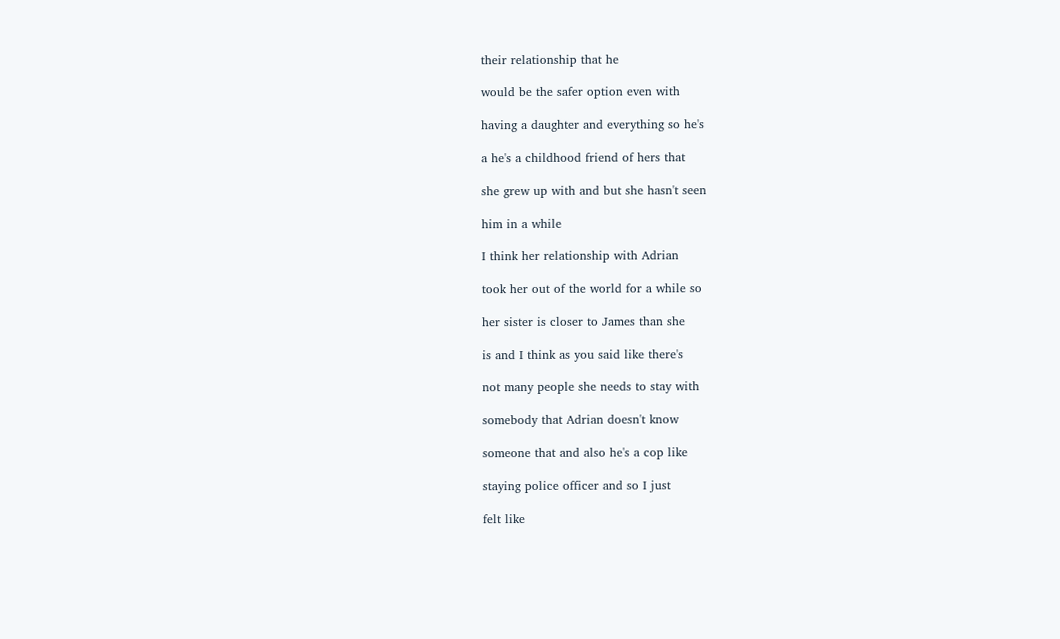their relationship that he

would be the safer option even with

having a daughter and everything so he's

a he's a childhood friend of hers that

she grew up with and but she hasn't seen

him in a while

I think her relationship with Adrian

took her out of the world for a while so

her sister is closer to James than she

is and I think as you said like there's

not many people she needs to stay with

somebody that Adrian doesn't know

someone that and also he's a cop like

staying police officer and so I just

felt like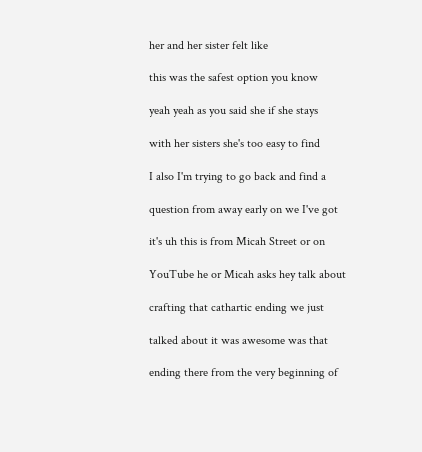her and her sister felt like

this was the safest option you know

yeah yeah as you said she if she stays

with her sisters she's too easy to find

I also I'm trying to go back and find a

question from away early on we I've got

it's uh this is from Micah Street or on

YouTube he or Micah asks hey talk about

crafting that cathartic ending we just

talked about it was awesome was that

ending there from the very beginning of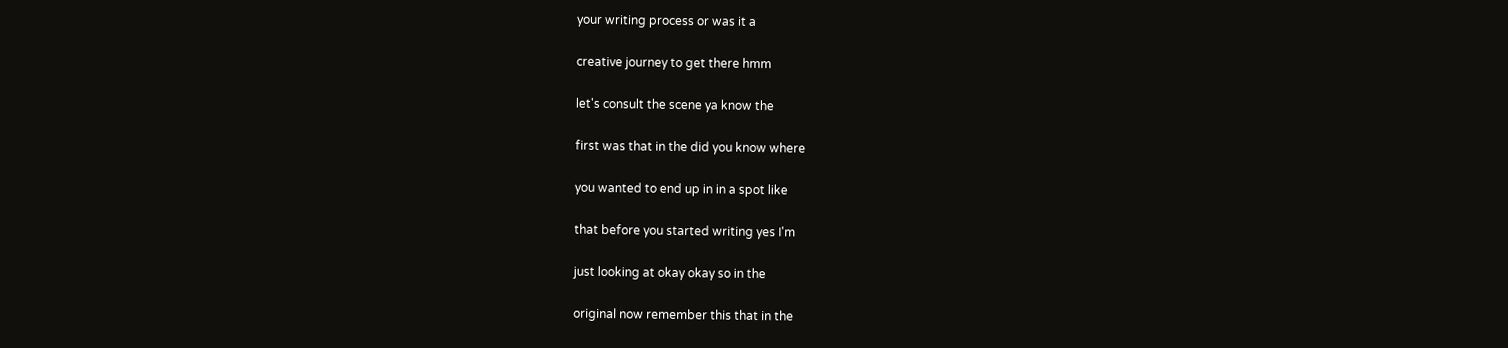your writing process or was it a

creative journey to get there hmm

let's consult the scene ya know the

first was that in the did you know where

you wanted to end up in in a spot like

that before you started writing yes I'm

just looking at okay okay so in the

original now remember this that in the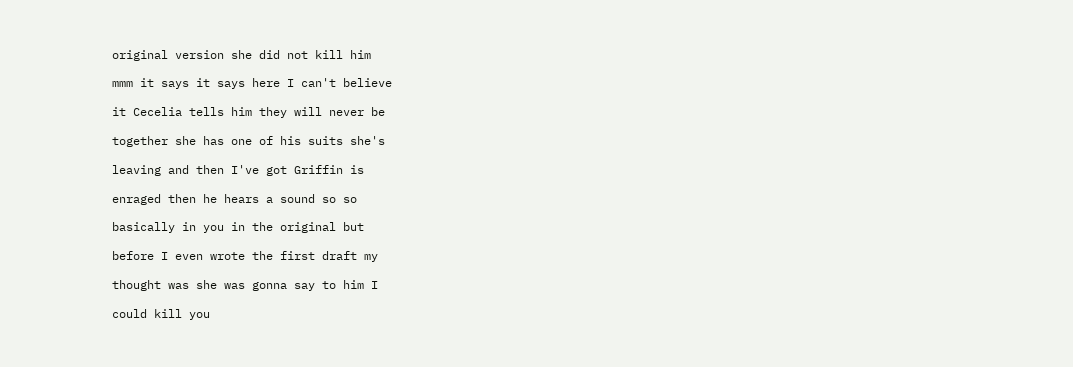original version she did not kill him

mmm it says it says here I can't believe

it Cecelia tells him they will never be

together she has one of his suits she's

leaving and then I've got Griffin is

enraged then he hears a sound so so

basically in you in the original but

before I even wrote the first draft my

thought was she was gonna say to him I

could kill you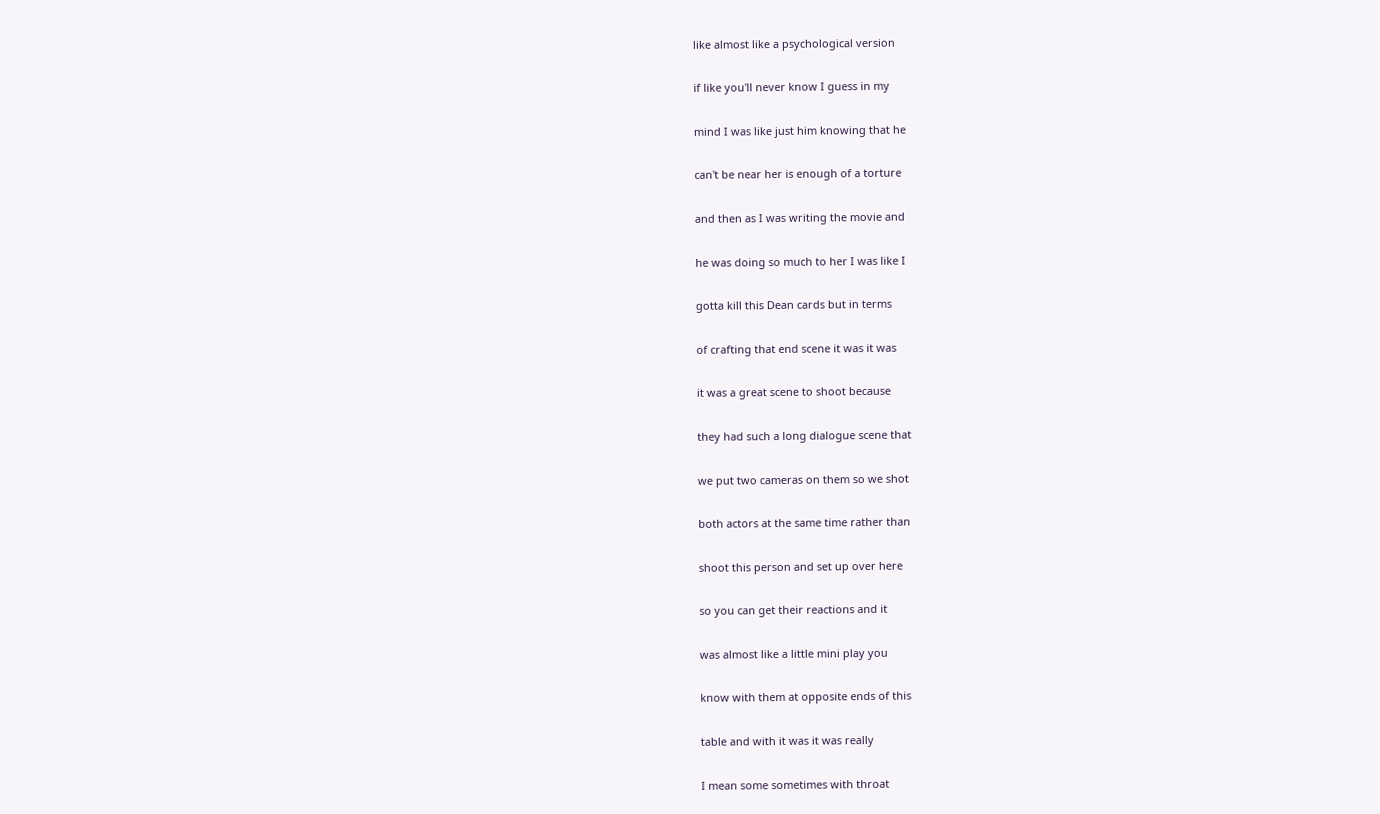like almost like a psychological version

if like you'll never know I guess in my

mind I was like just him knowing that he

can't be near her is enough of a torture

and then as I was writing the movie and

he was doing so much to her I was like I

gotta kill this Dean cards but in terms

of crafting that end scene it was it was

it was a great scene to shoot because

they had such a long dialogue scene that

we put two cameras on them so we shot

both actors at the same time rather than

shoot this person and set up over here

so you can get their reactions and it

was almost like a little mini play you

know with them at opposite ends of this

table and with it was it was really

I mean some sometimes with throat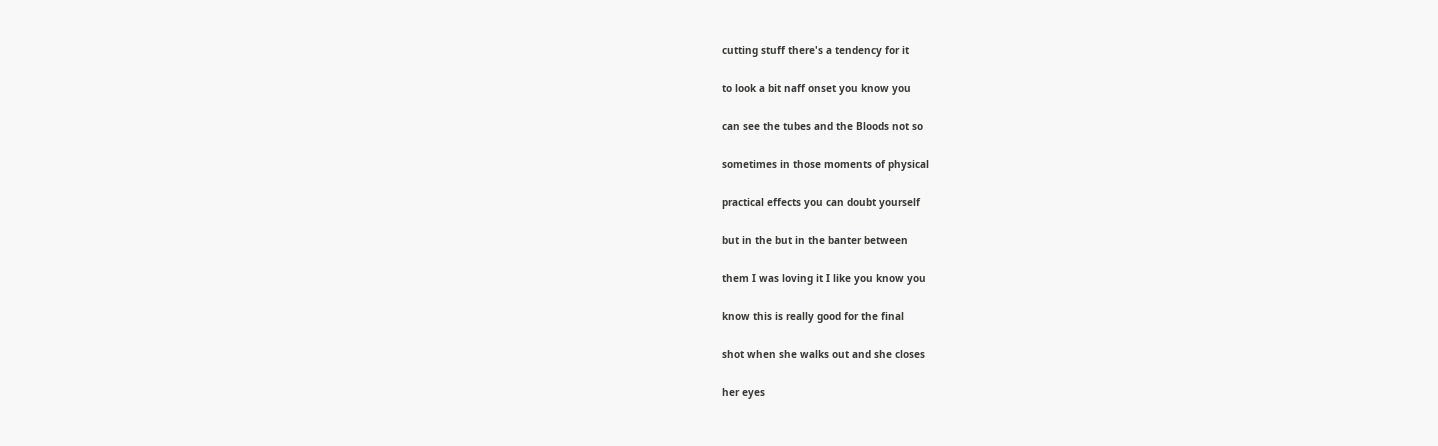cutting stuff there's a tendency for it

to look a bit naff onset you know you

can see the tubes and the Bloods not so

sometimes in those moments of physical

practical effects you can doubt yourself

but in the but in the banter between

them I was loving it I like you know you

know this is really good for the final

shot when she walks out and she closes

her eyes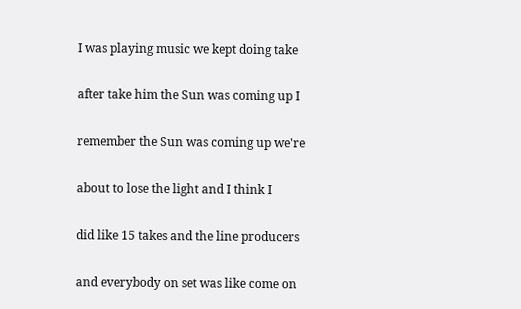I was playing music we kept doing take

after take him the Sun was coming up I

remember the Sun was coming up we're

about to lose the light and I think I

did like 15 takes and the line producers

and everybody on set was like come on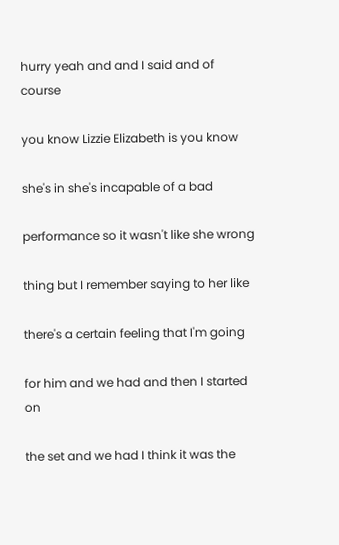hurry yeah and and I said and of course

you know Lizzie Elizabeth is you know

she's in she's incapable of a bad

performance so it wasn't like she wrong

thing but I remember saying to her like

there's a certain feeling that I'm going

for him and we had and then I started on

the set and we had I think it was the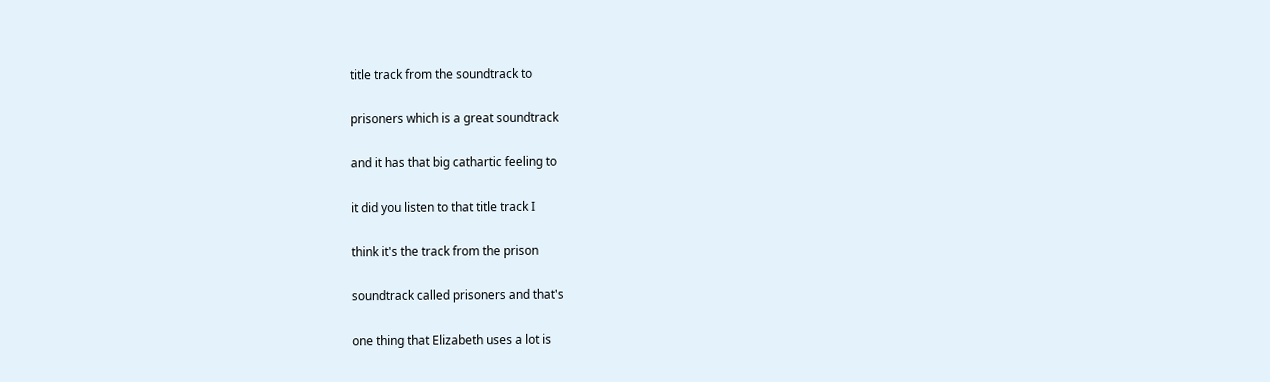title track from the soundtrack to

prisoners which is a great soundtrack

and it has that big cathartic feeling to

it did you listen to that title track I

think it's the track from the prison

soundtrack called prisoners and that's

one thing that Elizabeth uses a lot is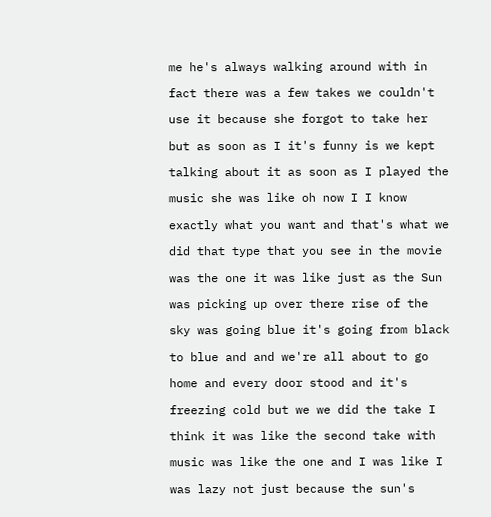me he's always walking around with in

fact there was a few takes we couldn't

use it because she forgot to take her

but as soon as I it's funny is we kept

talking about it as soon as I played the

music she was like oh now I I know

exactly what you want and that's what we

did that type that you see in the movie

was the one it was like just as the Sun

was picking up over there rise of the

sky was going blue it's going from black

to blue and and we're all about to go

home and every door stood and it's

freezing cold but we we did the take I

think it was like the second take with

music was like the one and I was like I

was lazy not just because the sun's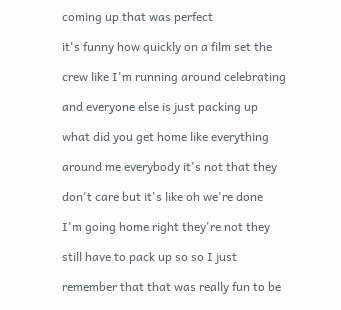coming up that was perfect

it's funny how quickly on a film set the

crew like I'm running around celebrating

and everyone else is just packing up

what did you get home like everything

around me everybody it's not that they

don't care but it's like oh we're done

I'm going home right they're not they

still have to pack up so so I just

remember that that was really fun to be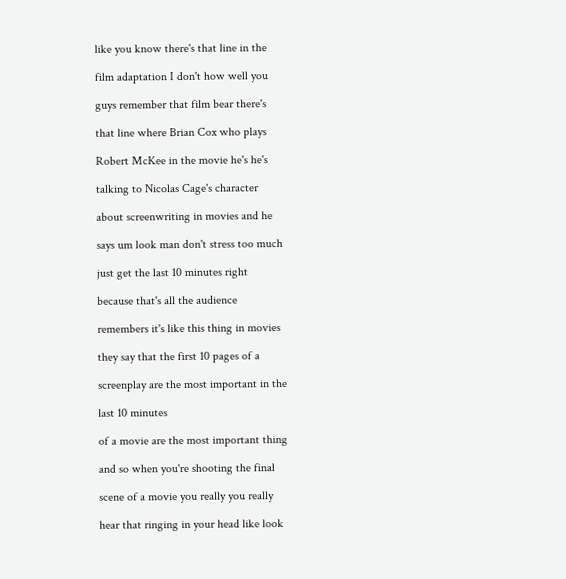like you know there's that line in the

film adaptation I don't how well you

guys remember that film bear there's

that line where Brian Cox who plays

Robert McKee in the movie he's he's

talking to Nicolas Cage's character

about screenwriting in movies and he

says um look man don't stress too much

just get the last 10 minutes right

because that's all the audience

remembers it's like this thing in movies

they say that the first 10 pages of a

screenplay are the most important in the

last 10 minutes

of a movie are the most important thing

and so when you're shooting the final

scene of a movie you really you really

hear that ringing in your head like look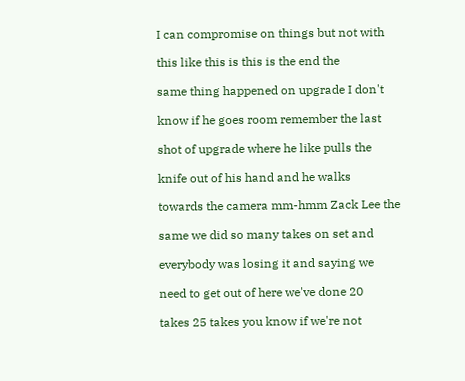I can compromise on things but not with

this like this is this is the end the

same thing happened on upgrade I don't

know if he goes room remember the last

shot of upgrade where he like pulls the

knife out of his hand and he walks

towards the camera mm-hmm Zack Lee the

same we did so many takes on set and

everybody was losing it and saying we

need to get out of here we've done 20

takes 25 takes you know if we're not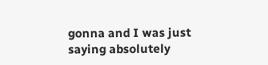gonna and I was just saying absolutely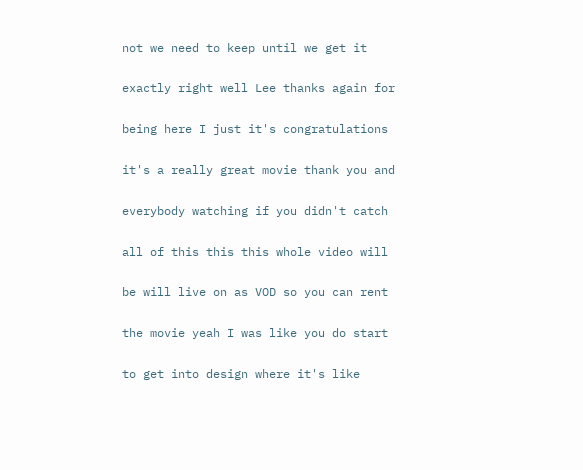not we need to keep until we get it

exactly right well Lee thanks again for

being here I just it's congratulations

it's a really great movie thank you and

everybody watching if you didn't catch

all of this this this whole video will

be will live on as VOD so you can rent

the movie yeah I was like you do start

to get into design where it's like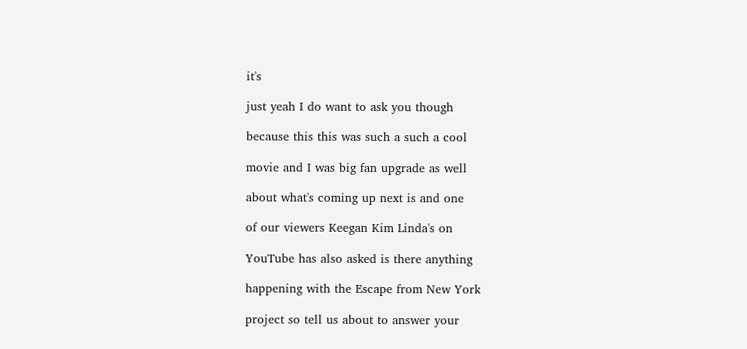it's

just yeah I do want to ask you though

because this this was such a such a cool

movie and I was big fan upgrade as well

about what's coming up next is and one

of our viewers Keegan Kim Linda's on

YouTube has also asked is there anything

happening with the Escape from New York

project so tell us about to answer your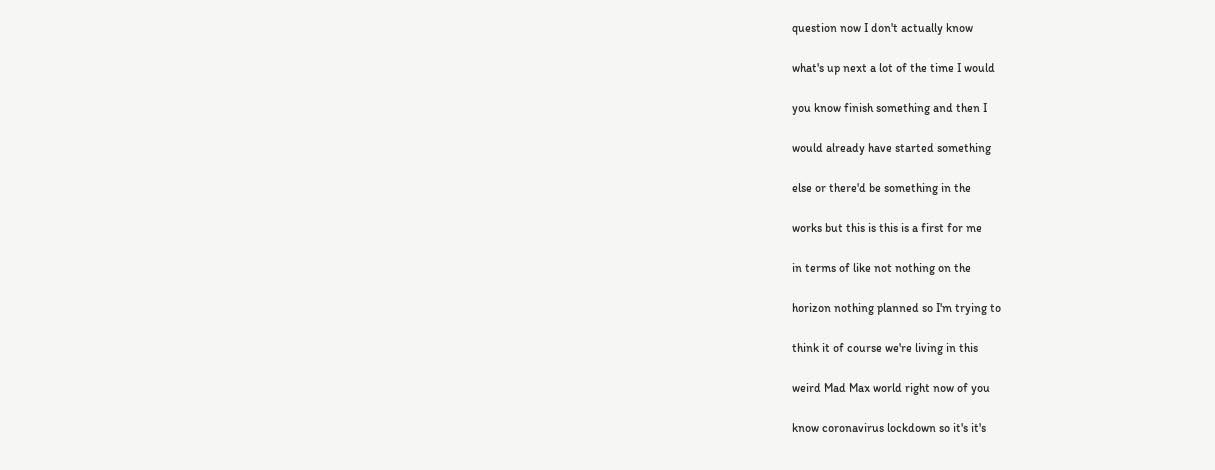question now I don't actually know

what's up next a lot of the time I would

you know finish something and then I

would already have started something

else or there'd be something in the

works but this is this is a first for me

in terms of like not nothing on the

horizon nothing planned so I'm trying to

think it of course we're living in this

weird Mad Max world right now of you

know coronavirus lockdown so it's it's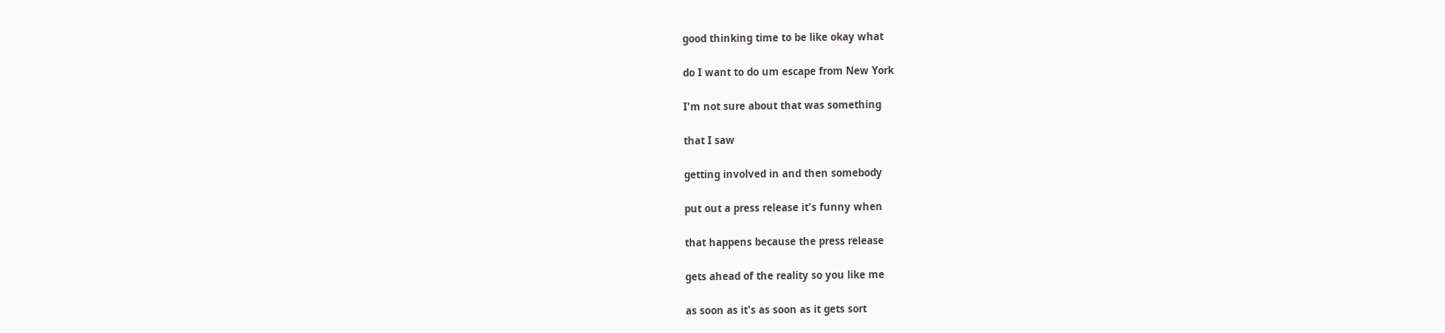good thinking time to be like okay what

do I want to do um escape from New York

I'm not sure about that was something

that I saw

getting involved in and then somebody

put out a press release it's funny when

that happens because the press release

gets ahead of the reality so you like me

as soon as it's as soon as it gets sort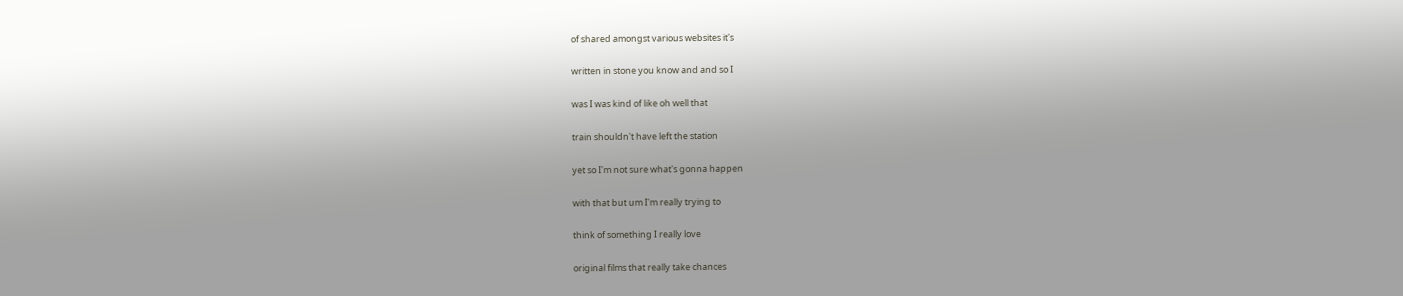of shared amongst various websites it's

written in stone you know and and so I

was I was kind of like oh well that

train shouldn't have left the station

yet so I'm not sure what's gonna happen

with that but um I'm really trying to

think of something I really love

original films that really take chances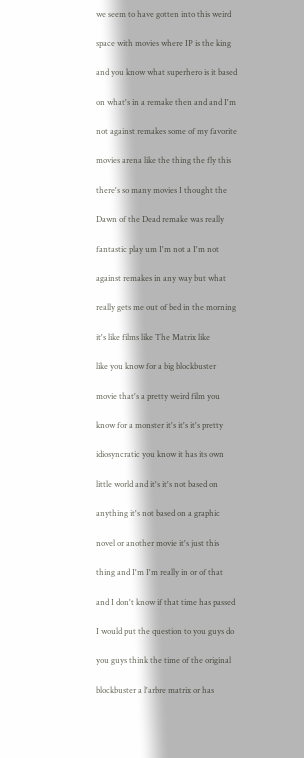we seem to have gotten into this weird

space with movies where IP is the king

and you know what superhero is it based

on what's in a remake then and and I'm

not against remakes some of my favorite

movies arena like the thing the fly this

there's so many movies I thought the

Dawn of the Dead remake was really

fantastic play um I'm not a I'm not

against remakes in any way but what

really gets me out of bed in the morning

it's like films like The Matrix like

like you know for a big blockbuster

movie that's a pretty weird film you

know for a monster it's it's it's pretty

idiosyncratic you know it has its own

little world and it's it's not based on

anything it's not based on a graphic

novel or another movie it's just this

thing and I'm I'm really in or of that

and I don't know if that time has passed

I would put the question to you guys do

you guys think the time of the original

blockbuster a l'arbre matrix or has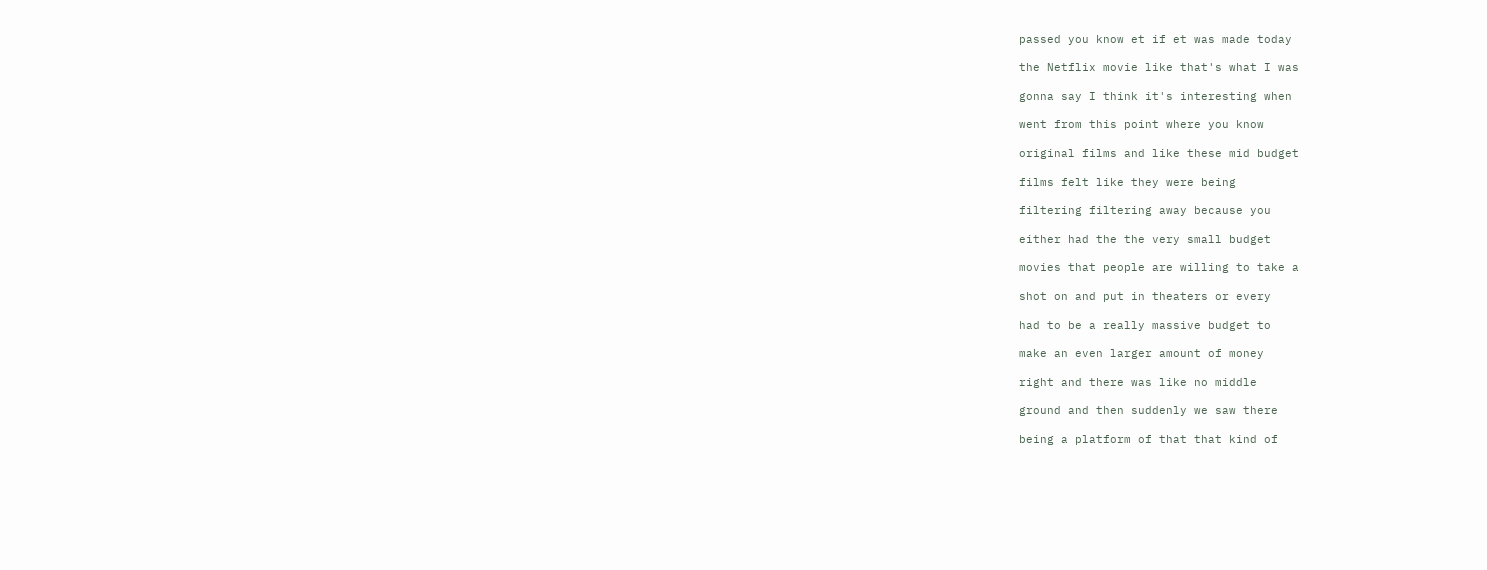passed you know et if et was made today

the Netflix movie like that's what I was

gonna say I think it's interesting when

went from this point where you know

original films and like these mid budget

films felt like they were being

filtering filtering away because you

either had the the very small budget

movies that people are willing to take a

shot on and put in theaters or every

had to be a really massive budget to

make an even larger amount of money

right and there was like no middle

ground and then suddenly we saw there

being a platform of that that kind of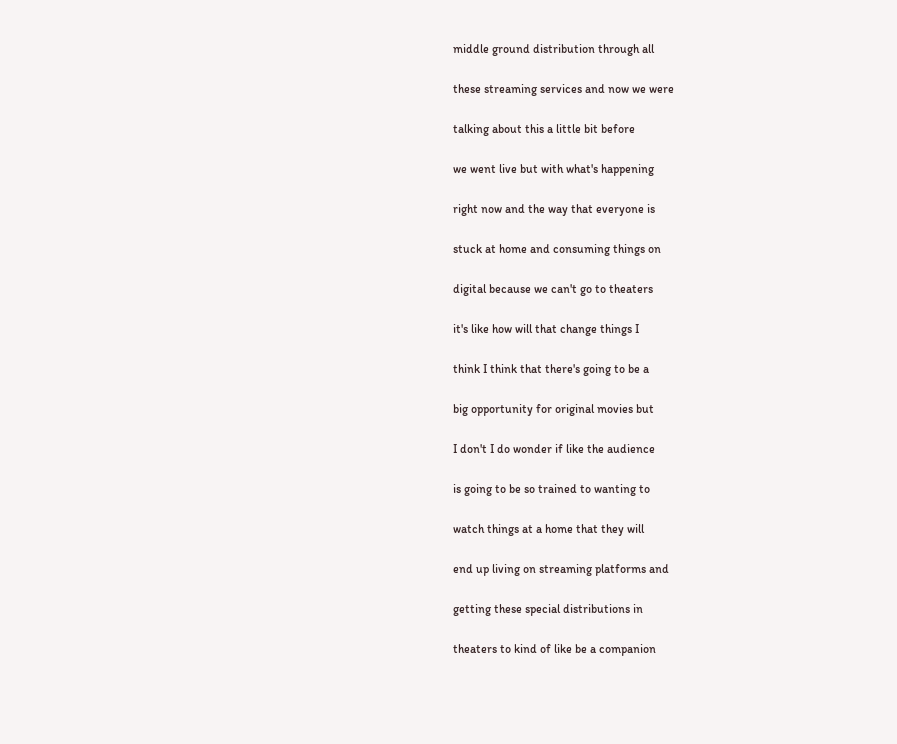middle ground distribution through all

these streaming services and now we were

talking about this a little bit before

we went live but with what's happening

right now and the way that everyone is

stuck at home and consuming things on

digital because we can't go to theaters

it's like how will that change things I

think I think that there's going to be a

big opportunity for original movies but

I don't I do wonder if like the audience

is going to be so trained to wanting to

watch things at a home that they will

end up living on streaming platforms and

getting these special distributions in

theaters to kind of like be a companion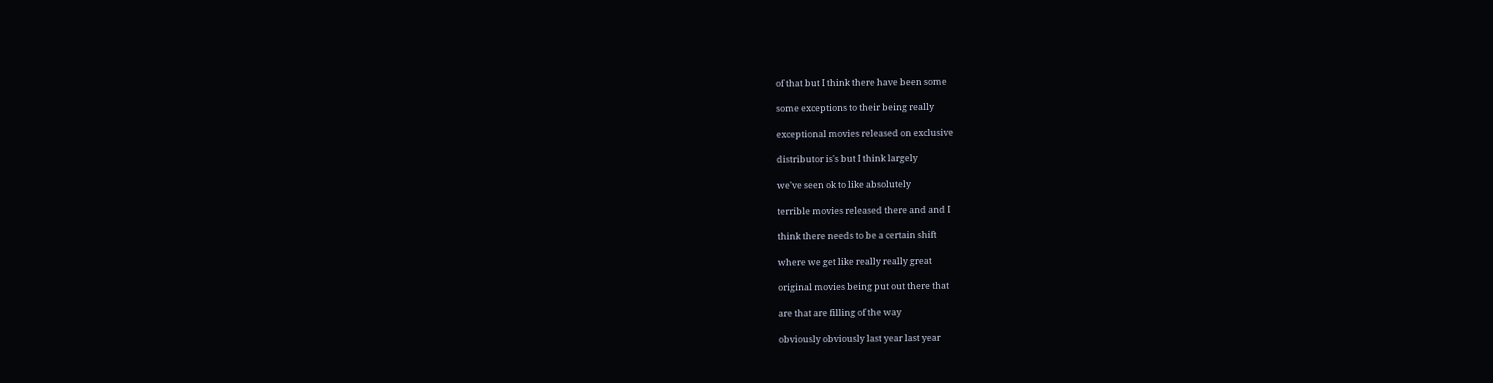of that but I think there have been some

some exceptions to their being really

exceptional movies released on exclusive

distributor is's but I think largely

we've seen ok to like absolutely

terrible movies released there and and I

think there needs to be a certain shift

where we get like really really great

original movies being put out there that

are that are filling of the way

obviously obviously last year last year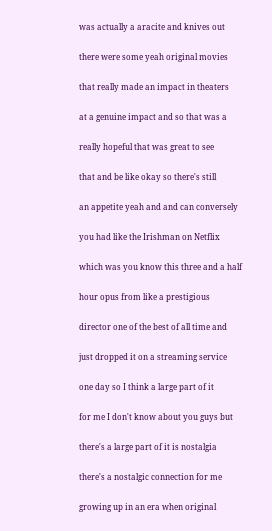was actually a aracite and knives out

there were some yeah original movies

that really made an impact in theaters

at a genuine impact and so that was a

really hopeful that was great to see

that and be like okay so there's still

an appetite yeah and and can conversely

you had like the Irishman on Netflix

which was you know this three and a half

hour opus from like a prestigious

director one of the best of all time and

just dropped it on a streaming service

one day so I think a large part of it

for me I don't know about you guys but

there's a large part of it is nostalgia

there's a nostalgic connection for me

growing up in an era when original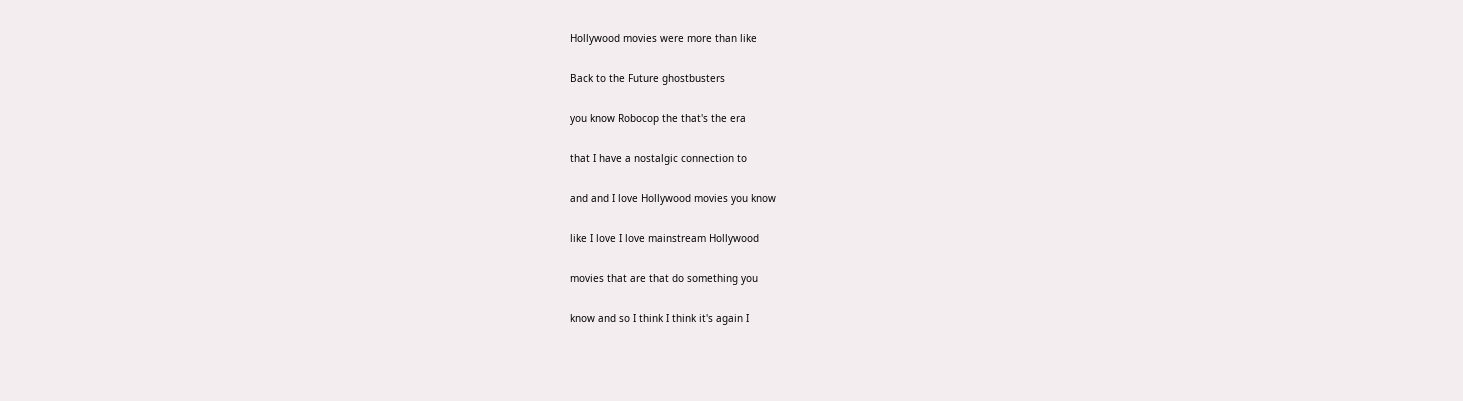Hollywood movies were more than like

Back to the Future ghostbusters

you know Robocop the that's the era

that I have a nostalgic connection to

and and I love Hollywood movies you know

like I love I love mainstream Hollywood

movies that are that do something you

know and so I think I think it's again I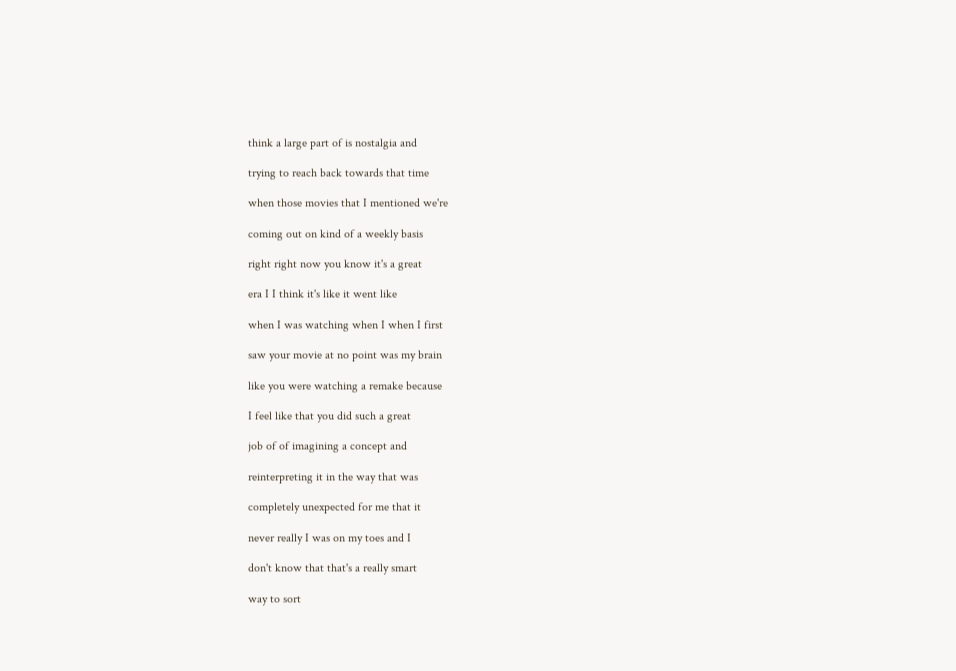think a large part of is nostalgia and

trying to reach back towards that time

when those movies that I mentioned we're

coming out on kind of a weekly basis

right right now you know it's a great

era I I think it's like it went like

when I was watching when I when I first

saw your movie at no point was my brain

like you were watching a remake because

I feel like that you did such a great

job of of imagining a concept and

reinterpreting it in the way that was

completely unexpected for me that it

never really I was on my toes and I

don't know that that's a really smart

way to sort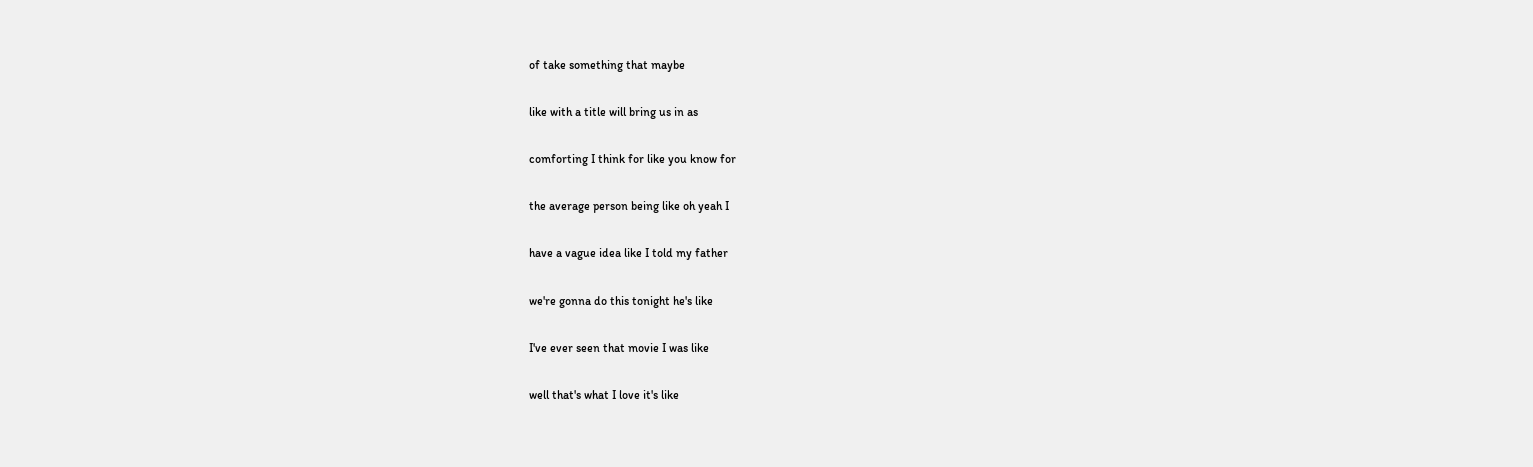of take something that maybe

like with a title will bring us in as

comforting I think for like you know for

the average person being like oh yeah I

have a vague idea like I told my father

we're gonna do this tonight he's like

I've ever seen that movie I was like

well that's what I love it's like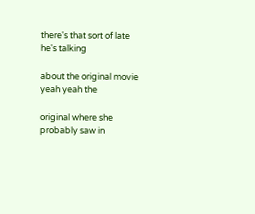there's that sort of late he's talking

about the original movie yeah yeah the

original where she probably saw in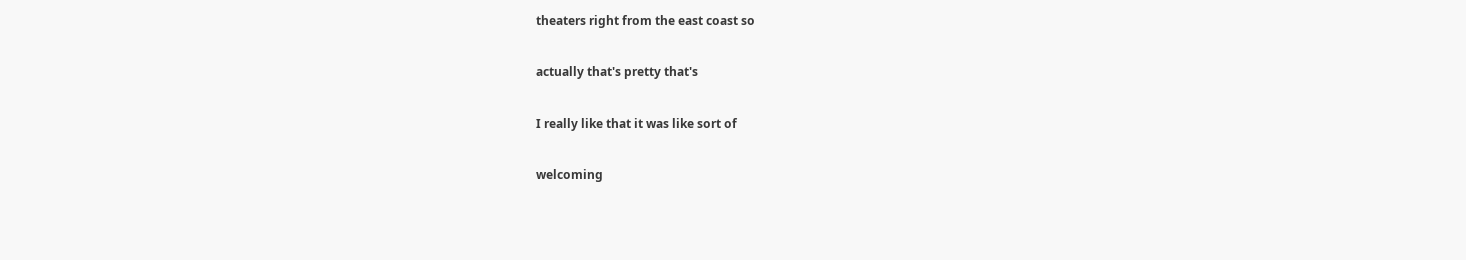theaters right from the east coast so

actually that's pretty that's

I really like that it was like sort of

welcoming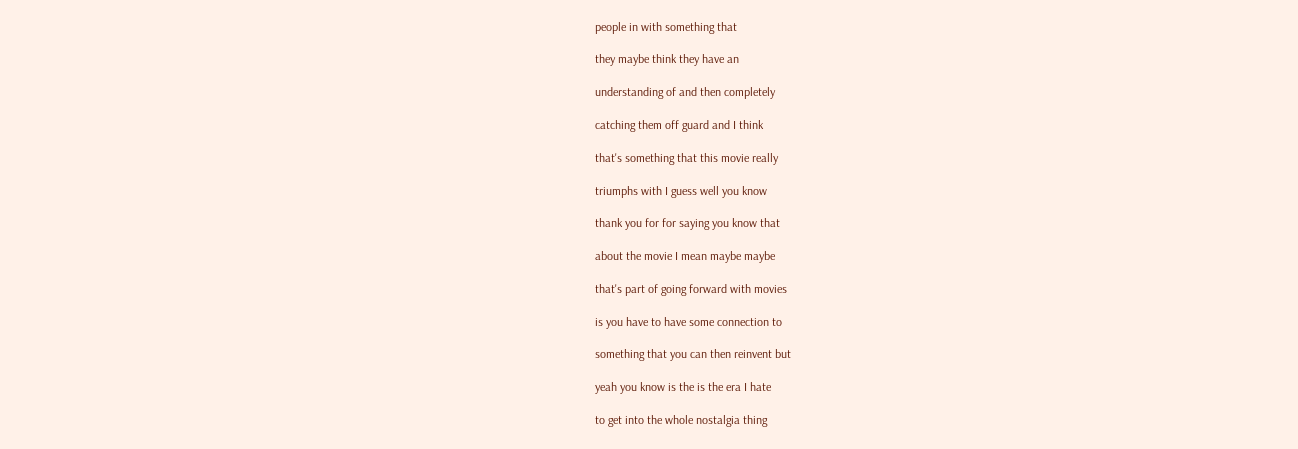people in with something that

they maybe think they have an

understanding of and then completely

catching them off guard and I think

that's something that this movie really

triumphs with I guess well you know

thank you for for saying you know that

about the movie I mean maybe maybe

that's part of going forward with movies

is you have to have some connection to

something that you can then reinvent but

yeah you know is the is the era I hate

to get into the whole nostalgia thing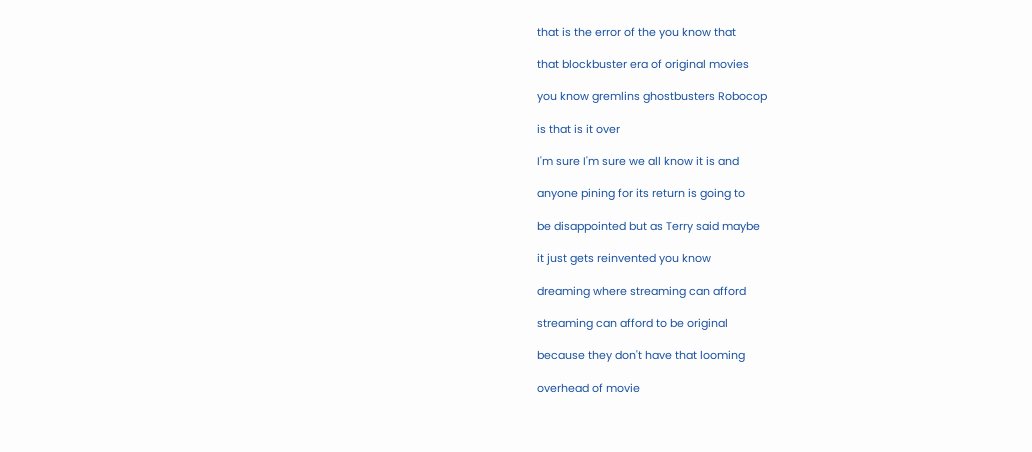that is the error of the you know that

that blockbuster era of original movies

you know gremlins ghostbusters Robocop

is that is it over

I'm sure I'm sure we all know it is and

anyone pining for its return is going to

be disappointed but as Terry said maybe

it just gets reinvented you know

dreaming where streaming can afford

streaming can afford to be original

because they don't have that looming

overhead of movie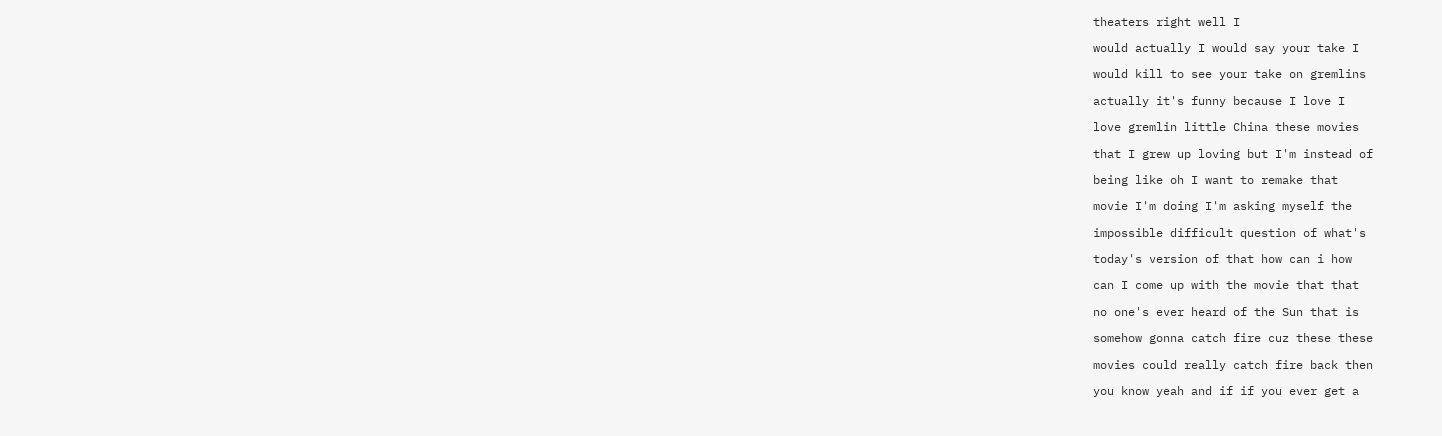theaters right well I

would actually I would say your take I

would kill to see your take on gremlins

actually it's funny because I love I

love gremlin little China these movies

that I grew up loving but I'm instead of

being like oh I want to remake that

movie I'm doing I'm asking myself the

impossible difficult question of what's

today's version of that how can i how

can I come up with the movie that that

no one's ever heard of the Sun that is

somehow gonna catch fire cuz these these

movies could really catch fire back then

you know yeah and if if you ever get a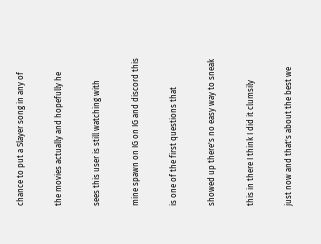chance to put a Slayer song in any of

the movies actually and hopefully he

sees this user is still watching with

mine spawn on IG on IG and discord this

is one of the first questions that

showed up there's no easy way to sneak

this in there I think I did it clumsily

just now and that's about the best we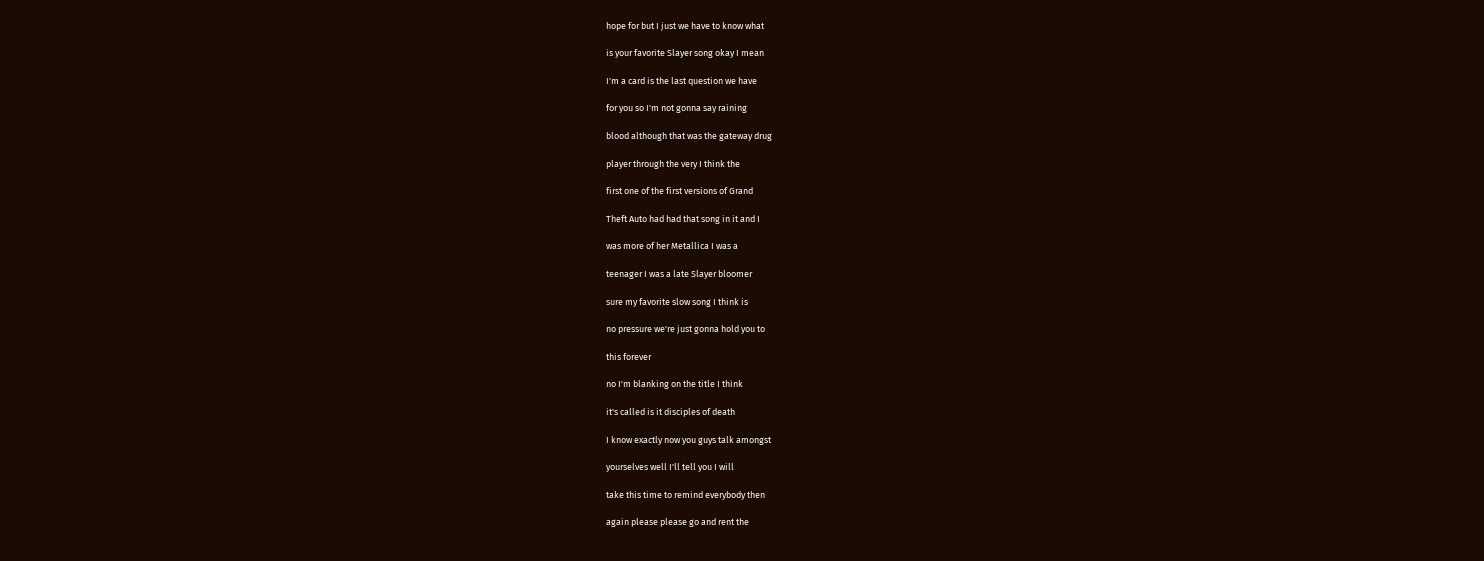hope for but I just we have to know what

is your favorite Slayer song okay I mean

I'm a card is the last question we have

for you so I'm not gonna say raining

blood although that was the gateway drug

player through the very I think the

first one of the first versions of Grand

Theft Auto had had that song in it and I

was more of her Metallica I was a

teenager I was a late Slayer bloomer

sure my favorite slow song I think is

no pressure we're just gonna hold you to

this forever

no I'm blanking on the title I think

it's called is it disciples of death

I know exactly now you guys talk amongst

yourselves well I'll tell you I will

take this time to remind everybody then

again please please go and rent the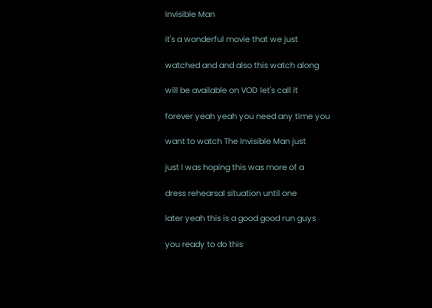Invisible Man

it's a wonderful movie that we just

watched and and also this watch along

will be available on VOD let's call it

forever yeah yeah you need any time you

want to watch The Invisible Man just

just I was hoping this was more of a

dress rehearsal situation until one

later yeah this is a good good run guys

you ready to do this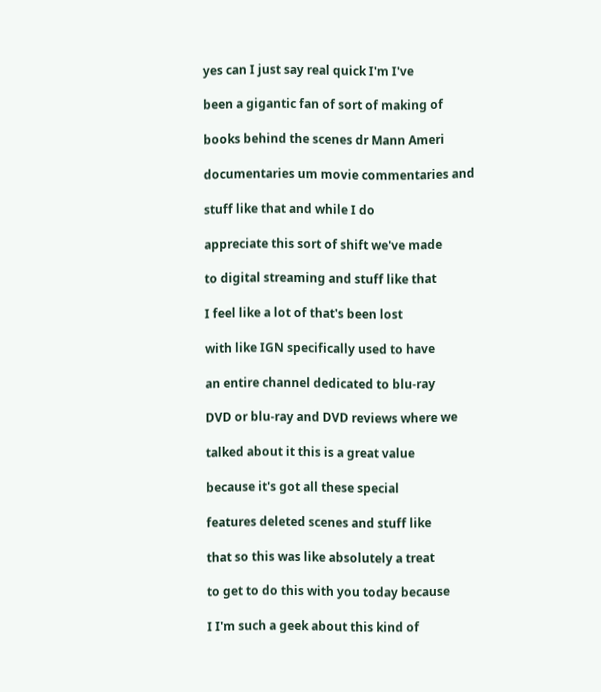yes can I just say real quick I'm I've

been a gigantic fan of sort of making of

books behind the scenes dr Mann Ameri

documentaries um movie commentaries and

stuff like that and while I do

appreciate this sort of shift we've made

to digital streaming and stuff like that

I feel like a lot of that's been lost

with like IGN specifically used to have

an entire channel dedicated to blu-ray

DVD or blu-ray and DVD reviews where we

talked about it this is a great value

because it's got all these special

features deleted scenes and stuff like

that so this was like absolutely a treat

to get to do this with you today because

I I'm such a geek about this kind of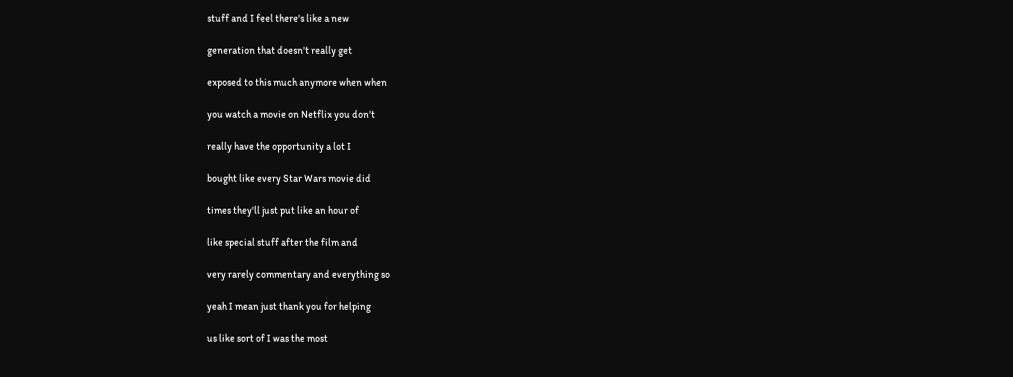stuff and I feel there's like a new

generation that doesn't really get

exposed to this much anymore when when

you watch a movie on Netflix you don't

really have the opportunity a lot I

bought like every Star Wars movie did

times they'll just put like an hour of

like special stuff after the film and

very rarely commentary and everything so

yeah I mean just thank you for helping

us like sort of I was the most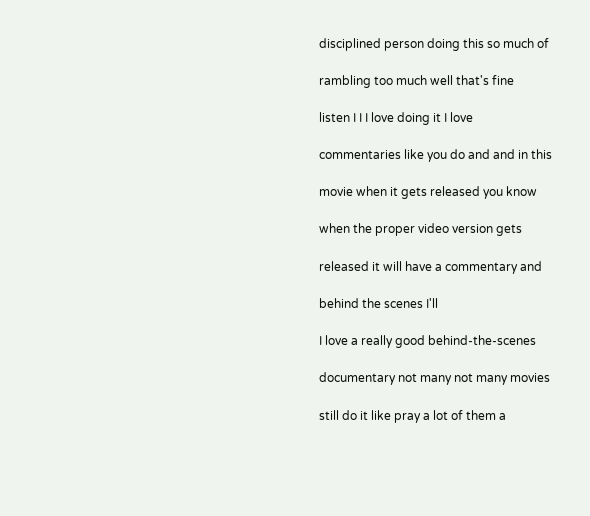disciplined person doing this so much of

rambling too much well that's fine

listen I I I love doing it I love

commentaries like you do and and in this

movie when it gets released you know

when the proper video version gets

released it will have a commentary and

behind the scenes I'll

I love a really good behind-the-scenes

documentary not many not many movies

still do it like pray a lot of them a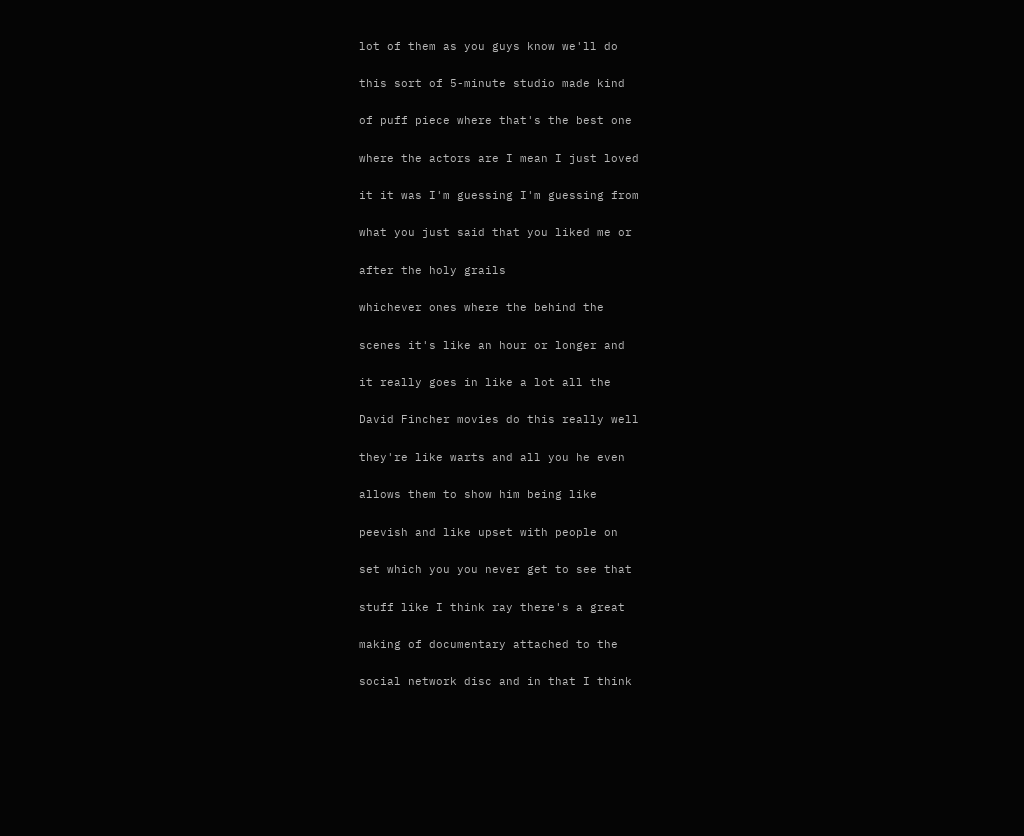lot of them as you guys know we'll do

this sort of 5-minute studio made kind

of puff piece where that's the best one

where the actors are I mean I just loved

it it was I'm guessing I'm guessing from

what you just said that you liked me or

after the holy grails

whichever ones where the behind the

scenes it's like an hour or longer and

it really goes in like a lot all the

David Fincher movies do this really well

they're like warts and all you he even

allows them to show him being like

peevish and like upset with people on

set which you you never get to see that

stuff like I think ray there's a great

making of documentary attached to the

social network disc and in that I think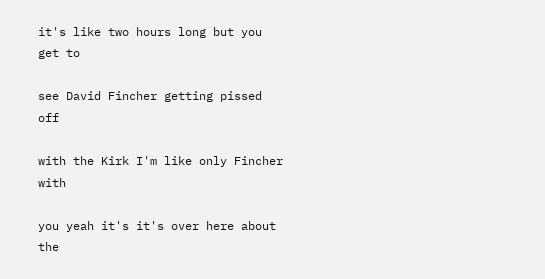it's like two hours long but you get to

see David Fincher getting pissed off

with the Kirk I'm like only Fincher with

you yeah it's it's over here about the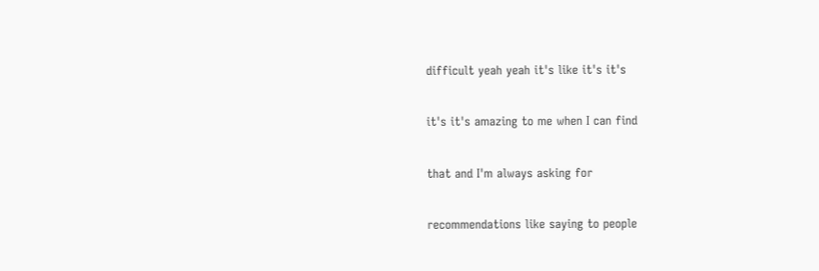difficult yeah yeah it's like it's it's

it's it's amazing to me when I can find

that and I'm always asking for

recommendations like saying to people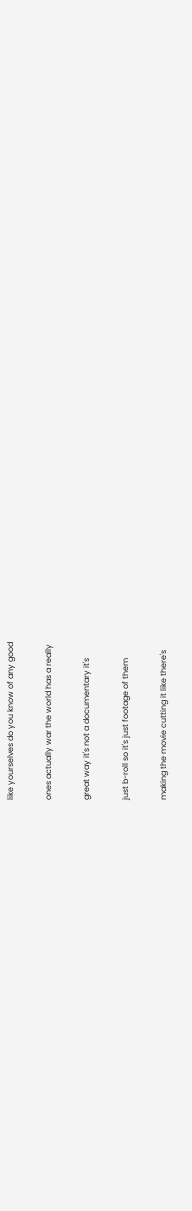like yourselves do you know of any good

ones actually war the world has a really

great way it's not a documentary it's

just b-roll so it's just footage of them

making the movie cutting it like there's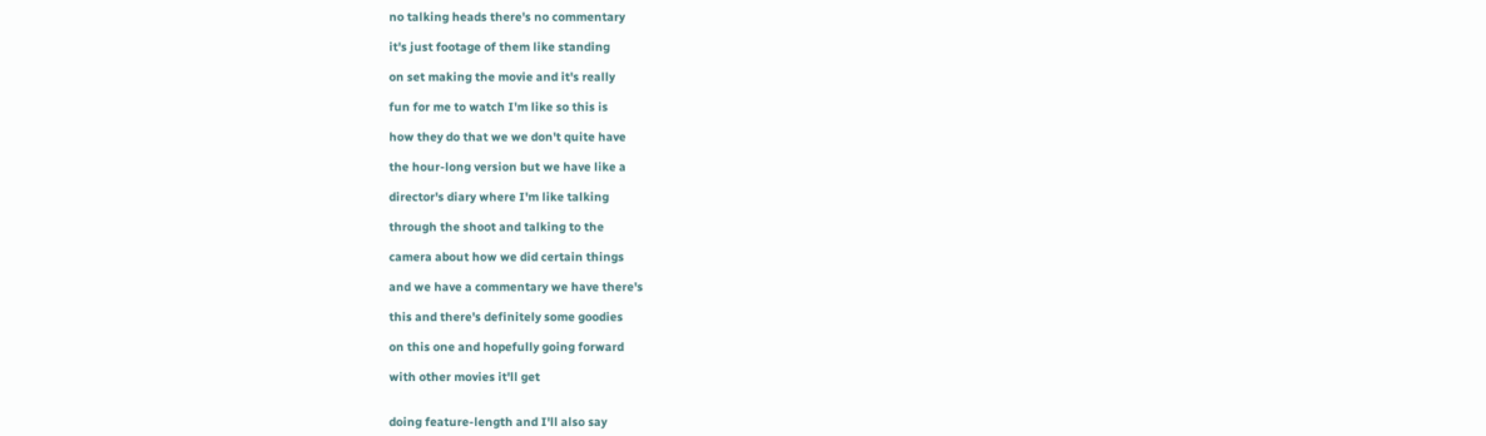no talking heads there's no commentary

it's just footage of them like standing

on set making the movie and it's really

fun for me to watch I'm like so this is

how they do that we we don't quite have

the hour-long version but we have like a

director's diary where I'm like talking

through the shoot and talking to the

camera about how we did certain things

and we have a commentary we have there's

this and there's definitely some goodies

on this one and hopefully going forward

with other movies it'll get


doing feature-length and I'll also say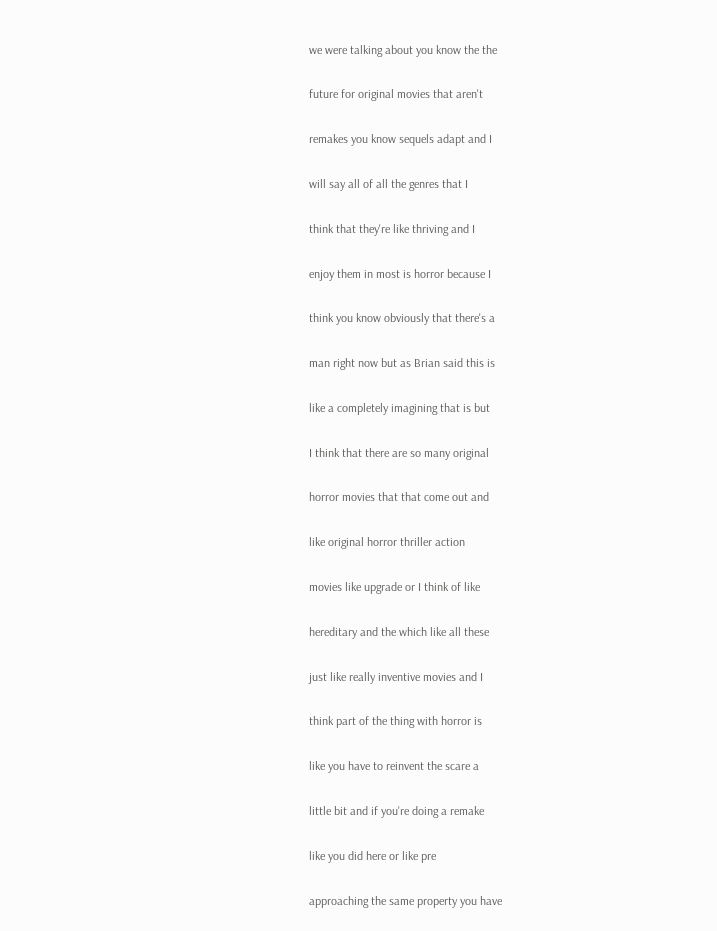we were talking about you know the the

future for original movies that aren't

remakes you know sequels adapt and I

will say all of all the genres that I

think that they're like thriving and I

enjoy them in most is horror because I

think you know obviously that there's a

man right now but as Brian said this is

like a completely imagining that is but

I think that there are so many original

horror movies that that come out and

like original horror thriller action

movies like upgrade or I think of like

hereditary and the which like all these

just like really inventive movies and I

think part of the thing with horror is

like you have to reinvent the scare a

little bit and if you're doing a remake

like you did here or like pre

approaching the same property you have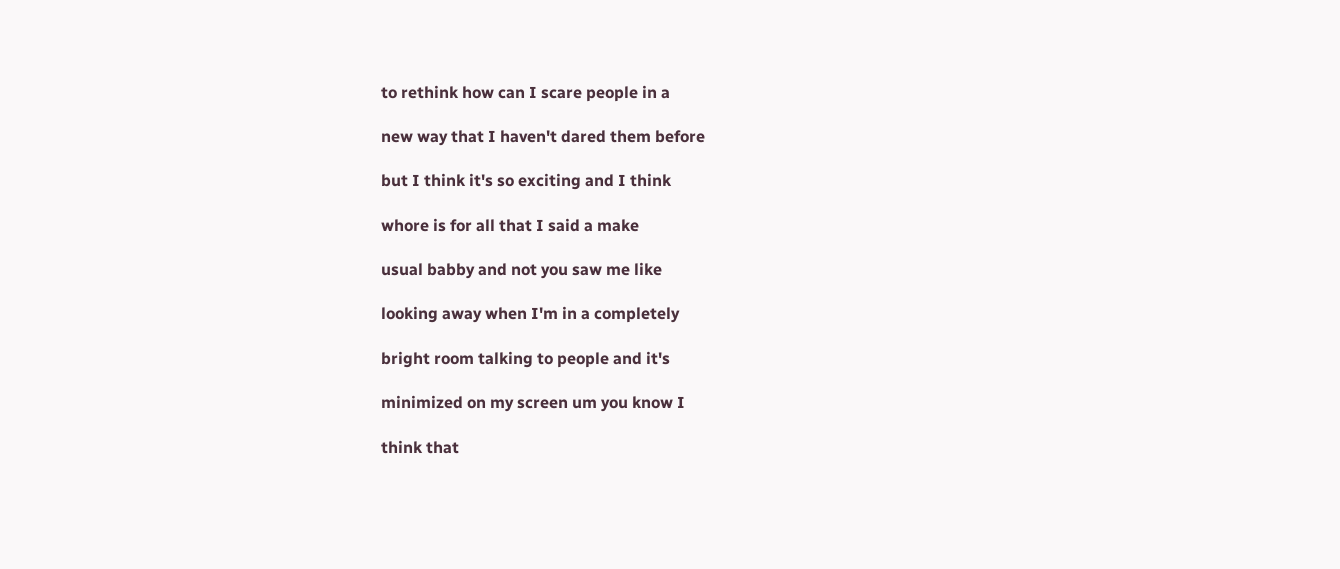to rethink how can I scare people in a

new way that I haven't dared them before

but I think it's so exciting and I think

whore is for all that I said a make

usual babby and not you saw me like

looking away when I'm in a completely

bright room talking to people and it's

minimized on my screen um you know I

think that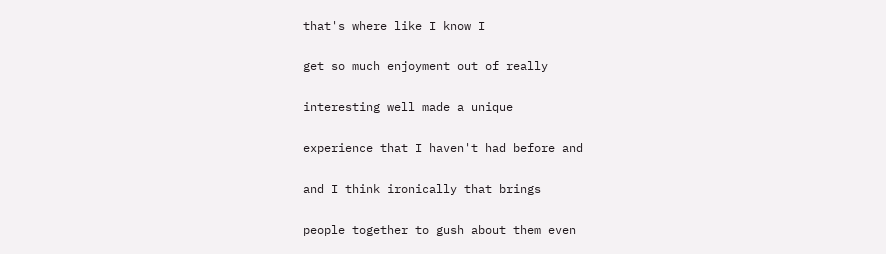that's where like I know I

get so much enjoyment out of really

interesting well made a unique

experience that I haven't had before and

and I think ironically that brings

people together to gush about them even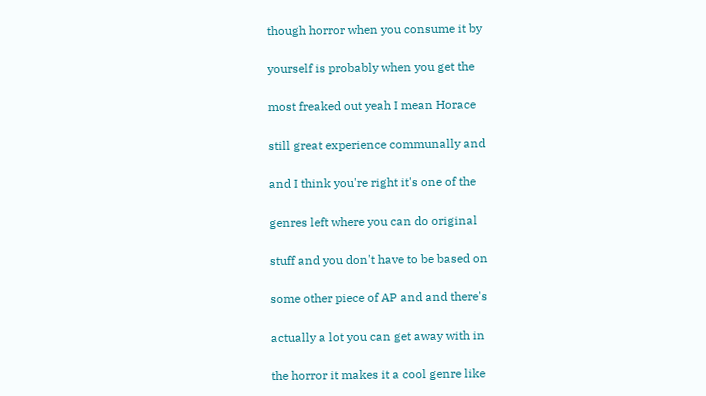though horror when you consume it by

yourself is probably when you get the

most freaked out yeah I mean Horace

still great experience communally and

and I think you're right it's one of the

genres left where you can do original

stuff and you don't have to be based on

some other piece of AP and and there's

actually a lot you can get away with in

the horror it makes it a cool genre like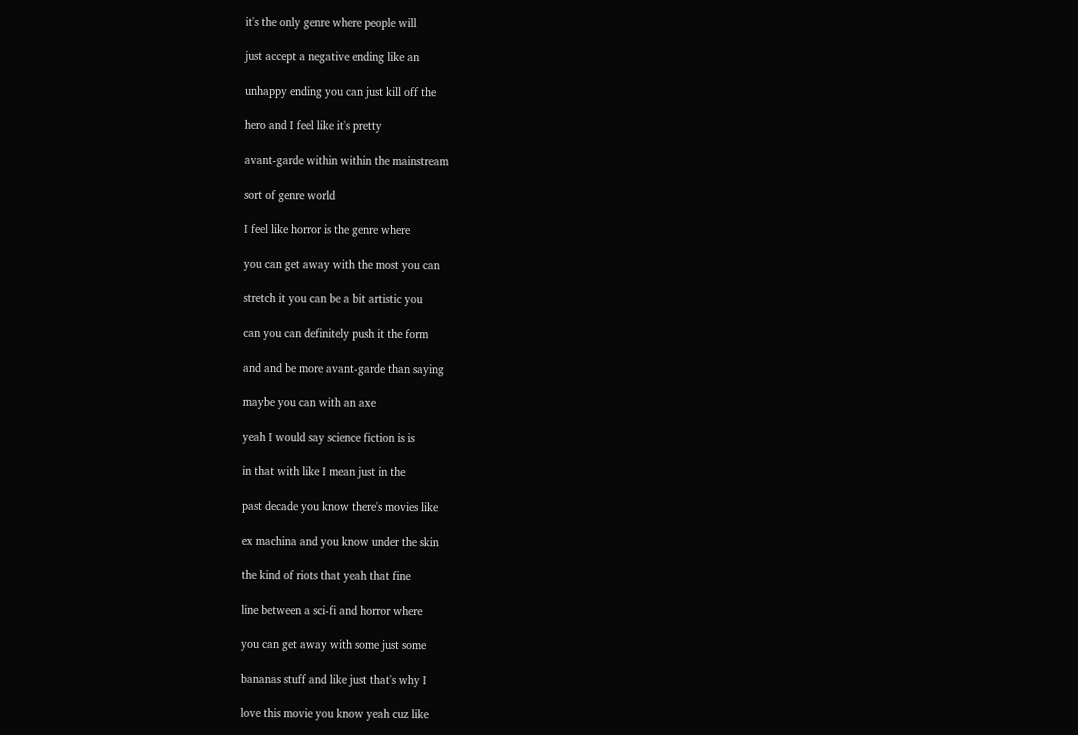it's the only genre where people will

just accept a negative ending like an

unhappy ending you can just kill off the

hero and I feel like it's pretty

avant-garde within within the mainstream

sort of genre world

I feel like horror is the genre where

you can get away with the most you can

stretch it you can be a bit artistic you

can you can definitely push it the form

and and be more avant-garde than saying

maybe you can with an axe

yeah I would say science fiction is is

in that with like I mean just in the

past decade you know there's movies like

ex machina and you know under the skin

the kind of riots that yeah that fine

line between a sci-fi and horror where

you can get away with some just some

bananas stuff and like just that's why I

love this movie you know yeah cuz like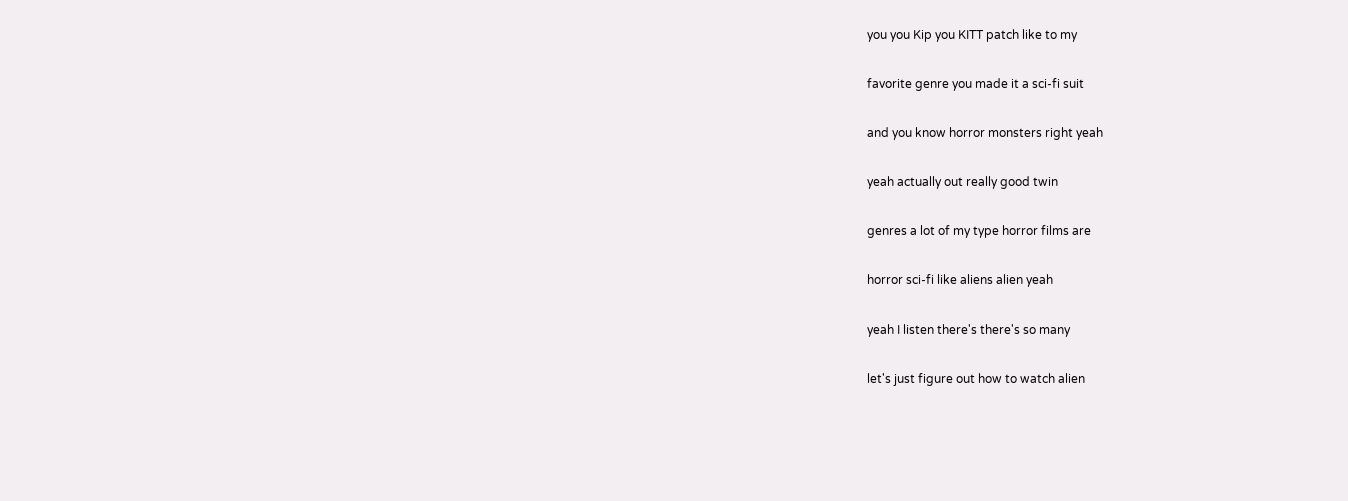you you Kip you KITT patch like to my

favorite genre you made it a sci-fi suit

and you know horror monsters right yeah

yeah actually out really good twin

genres a lot of my type horror films are

horror sci-fi like aliens alien yeah

yeah I listen there's there's so many

let's just figure out how to watch alien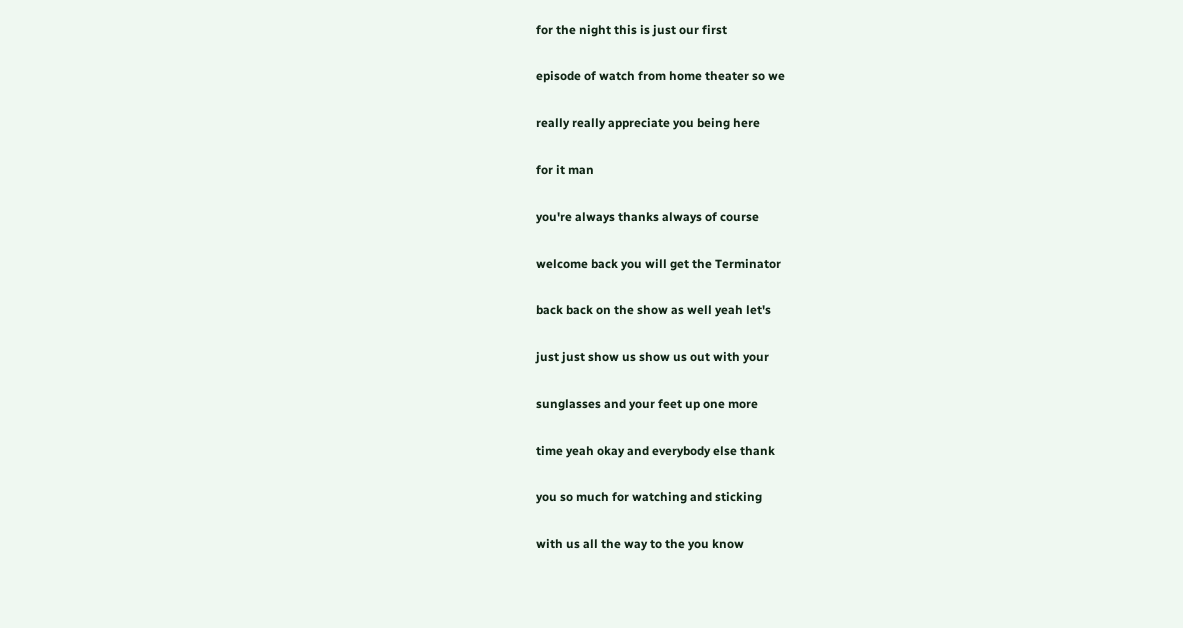for the night this is just our first

episode of watch from home theater so we

really really appreciate you being here

for it man

you're always thanks always of course

welcome back you will get the Terminator

back back on the show as well yeah let's

just just show us show us out with your

sunglasses and your feet up one more

time yeah okay and everybody else thank

you so much for watching and sticking

with us all the way to the you know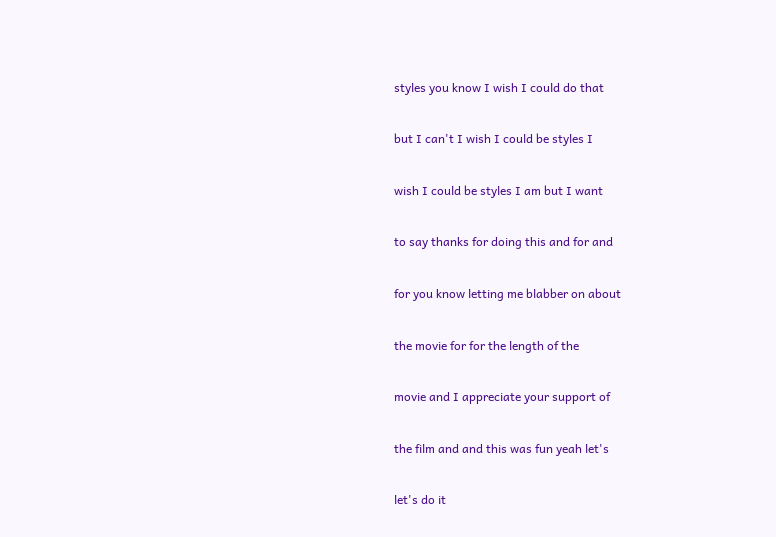styles you know I wish I could do that

but I can't I wish I could be styles I

wish I could be styles I am but I want

to say thanks for doing this and for and

for you know letting me blabber on about

the movie for for the length of the

movie and I appreciate your support of

the film and and this was fun yeah let's

let's do it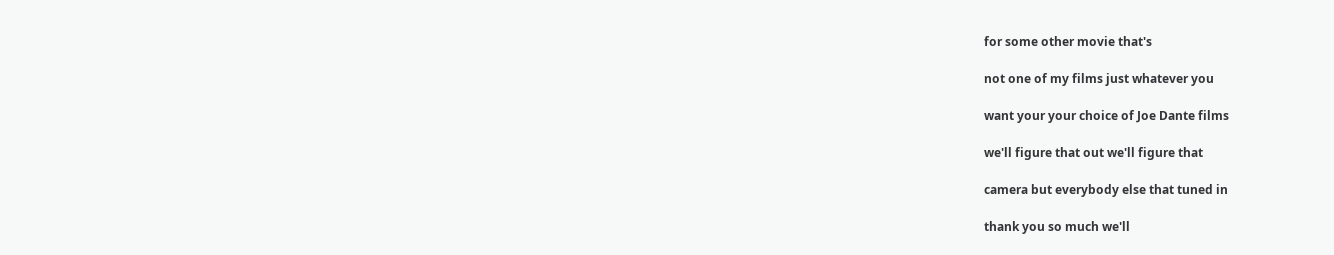for some other movie that's

not one of my films just whatever you

want your your choice of Joe Dante films

we'll figure that out we'll figure that

camera but everybody else that tuned in

thank you so much we'll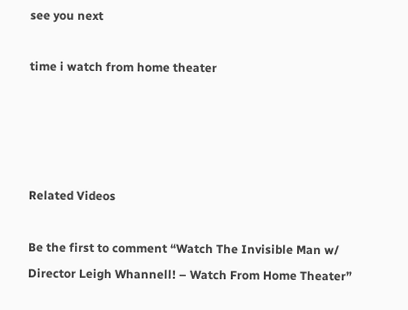see you next

time i watch from home theater




Related Videos

Be the first to comment “Watch The Invisible Man w/ Director Leigh Whannell! – Watch From Home Theater”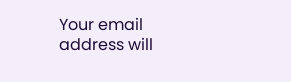Your email address will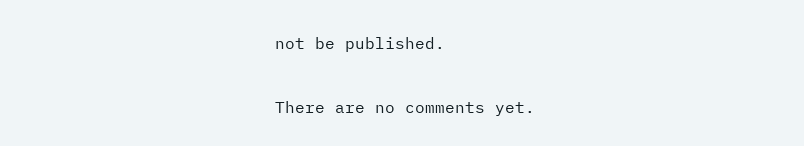not be published.

There are no comments yet.